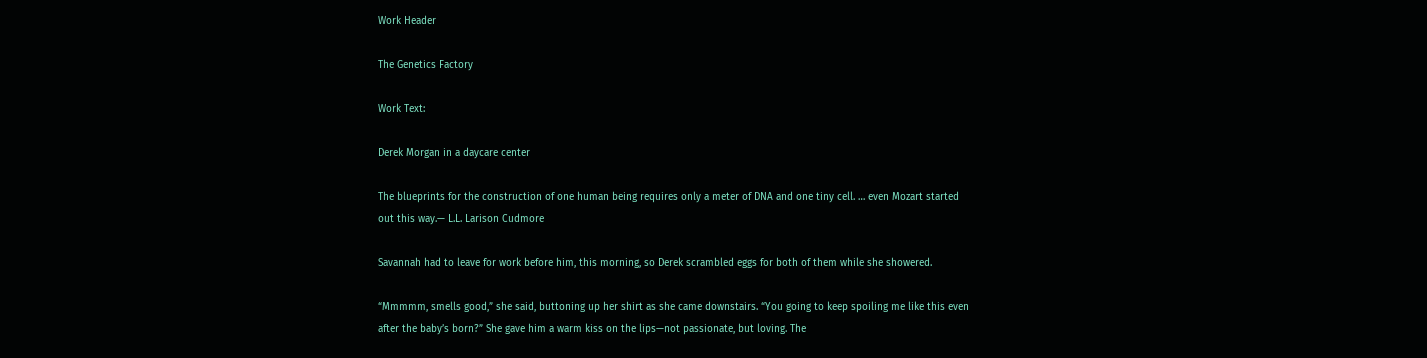Work Header

The Genetics Factory

Work Text:

Derek Morgan in a daycare center

The blueprints for the construction of one human being requires only a meter of DNA and one tiny cell. … even Mozart started out this way.— L.L. Larison Cudmore

Savannah had to leave for work before him, this morning, so Derek scrambled eggs for both of them while she showered.

“Mmmmm, smells good,” she said, buttoning up her shirt as she came downstairs. “You going to keep spoiling me like this even after the baby’s born?” She gave him a warm kiss on the lips—not passionate, but loving. The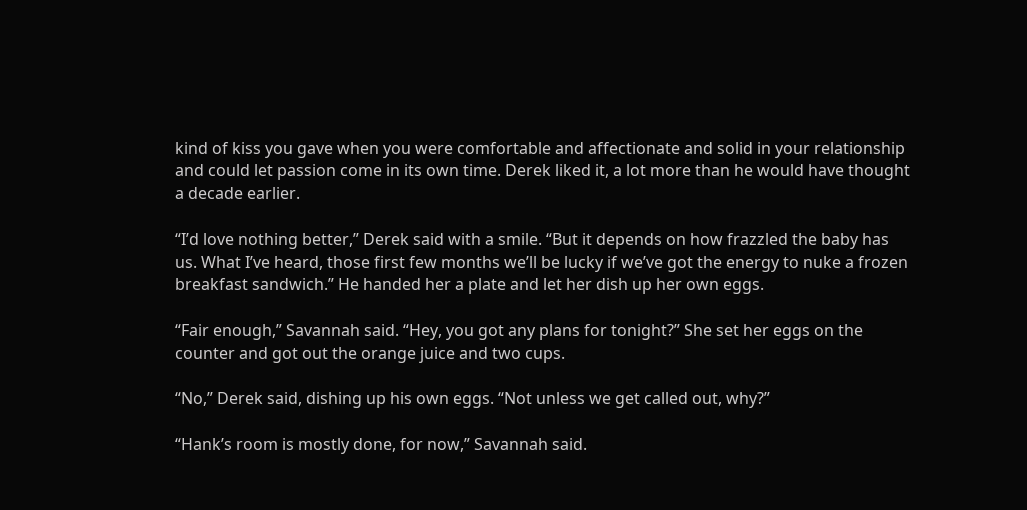kind of kiss you gave when you were comfortable and affectionate and solid in your relationship and could let passion come in its own time. Derek liked it, a lot more than he would have thought a decade earlier.

“I’d love nothing better,” Derek said with a smile. “But it depends on how frazzled the baby has us. What I’ve heard, those first few months we’ll be lucky if we’ve got the energy to nuke a frozen breakfast sandwich.” He handed her a plate and let her dish up her own eggs.

“Fair enough,” Savannah said. “Hey, you got any plans for tonight?” She set her eggs on the counter and got out the orange juice and two cups.

“No,” Derek said, dishing up his own eggs. “Not unless we get called out, why?”

“Hank’s room is mostly done, for now,” Savannah said.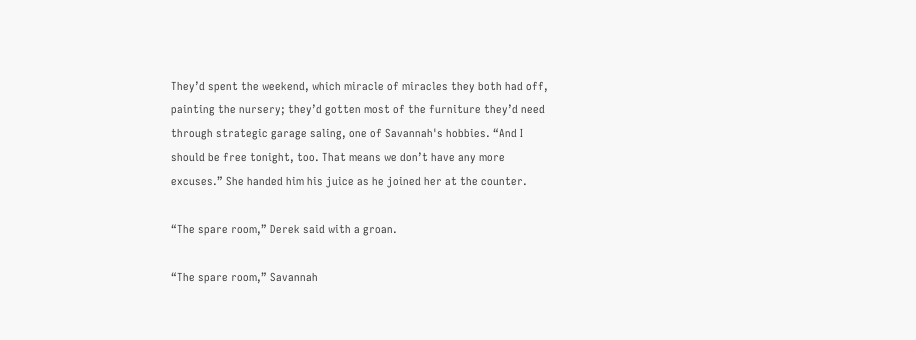They’d spent the weekend, which miracle of miracles they both had off, painting the nursery; they’d gotten most of the furniture they’d need through strategic garage saling, one of Savannah's hobbies. “And I should be free tonight, too. That means we don’t have any more excuses.” She handed him his juice as he joined her at the counter.

“The spare room,” Derek said with a groan.

“The spare room,” Savannah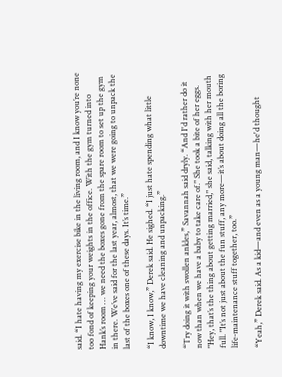said. “I hate having my exercise bike in the living room, and I know you’re none too fond of keeping your weights in the office. With the gym turned into Hank’s room … we need the boxes gone from the spare room to set up the gym in there. We’ve said for the last year, almost, that we were going to unpack the last of the boxes one of these days. It’s time.”

“I know, I know,” Derek said. He sighed. “I just hate spending what little downtime we have cleaning and unpacking.”

“Try doing it with swollen ankles,” Savannah said dryly. “And I'd rather do it now than when we have a baby to take care of." She took a bite of her eggs. "Hey, that’s the thing about getting married," she said, talking with her mouth full. "It’s not just about the fun stuff, any more—it’s about doing all the boring life-maintenance stuff together, too.”

“Yeah,” Derek said. As a kid—and even as a young man—he'd thought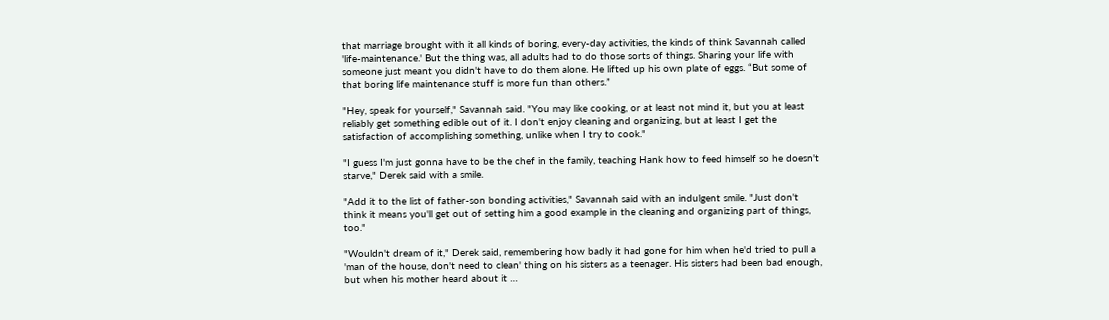that marriage brought with it all kinds of boring, every-day activities, the kinds of think Savannah called 'life-maintenance.' But the thing was, all adults had to do those sorts of things. Sharing your life with someone just meant you didn't have to do them alone. He lifted up his own plate of eggs. “But some of that boring life maintenance stuff is more fun than others.”

"Hey, speak for yourself," Savannah said. "You may like cooking, or at least not mind it, but you at least reliably get something edible out of it. I don't enjoy cleaning and organizing, but at least I get the satisfaction of accomplishing something, unlike when I try to cook."

"I guess I'm just gonna have to be the chef in the family, teaching Hank how to feed himself so he doesn't starve," Derek said with a smile.

"Add it to the list of father-son bonding activities," Savannah said with an indulgent smile. "Just don't think it means you'll get out of setting him a good example in the cleaning and organizing part of things, too."

"Wouldn't dream of it," Derek said, remembering how badly it had gone for him when he'd tried to pull a 'man of the house, don't need to clean' thing on his sisters as a teenager. His sisters had been bad enough, but when his mother heard about it …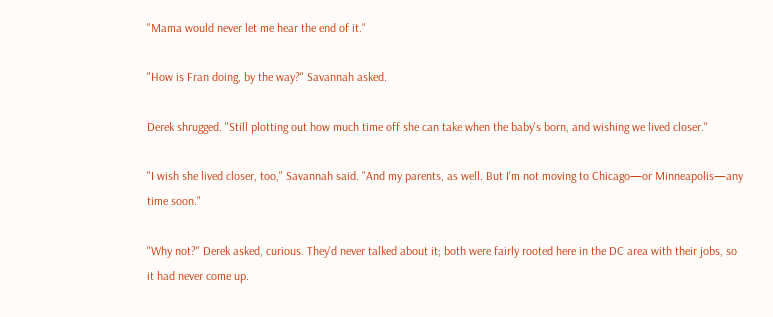"Mama would never let me hear the end of it."

"How is Fran doing, by the way?" Savannah asked.

Derek shrugged. "Still plotting out how much time off she can take when the baby's born, and wishing we lived closer."

"I wish she lived closer, too," Savannah said. "And my parents, as well. But I'm not moving to Chicago—or Minneapolis—any time soon."

"Why not?" Derek asked, curious. They'd never talked about it; both were fairly rooted here in the DC area with their jobs, so it had never come up.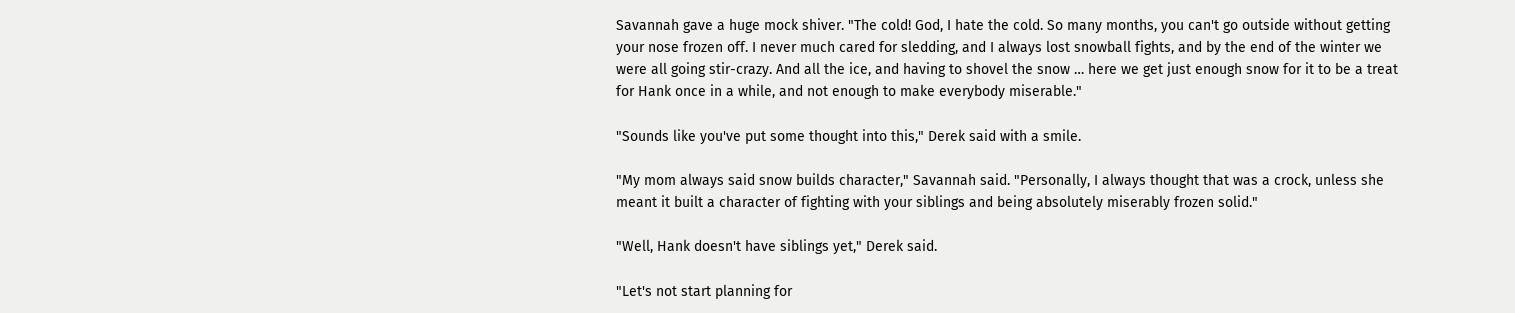Savannah gave a huge mock shiver. "The cold! God, I hate the cold. So many months, you can't go outside without getting your nose frozen off. I never much cared for sledding, and I always lost snowball fights, and by the end of the winter we were all going stir-crazy. And all the ice, and having to shovel the snow … here we get just enough snow for it to be a treat for Hank once in a while, and not enough to make everybody miserable."

"Sounds like you've put some thought into this," Derek said with a smile.

"My mom always said snow builds character," Savannah said. "Personally, I always thought that was a crock, unless she meant it built a character of fighting with your siblings and being absolutely miserably frozen solid."

"Well, Hank doesn't have siblings yet," Derek said.

"Let's not start planning for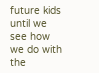future kids until we see how we do with the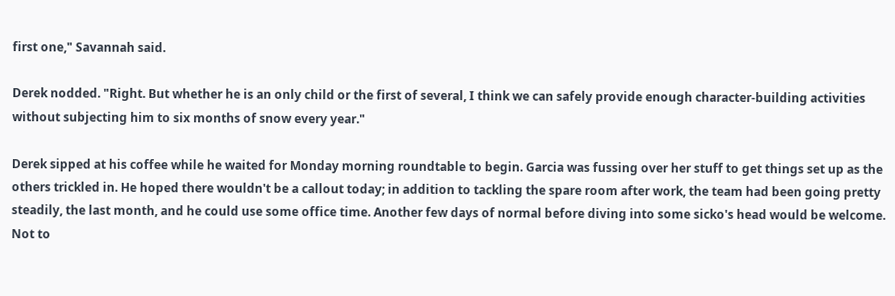first one," Savannah said.

Derek nodded. "Right. But whether he is an only child or the first of several, I think we can safely provide enough character-building activities without subjecting him to six months of snow every year."

Derek sipped at his coffee while he waited for Monday morning roundtable to begin. Garcia was fussing over her stuff to get things set up as the others trickled in. He hoped there wouldn't be a callout today; in addition to tackling the spare room after work, the team had been going pretty steadily, the last month, and he could use some office time. Another few days of normal before diving into some sicko's head would be welcome. Not to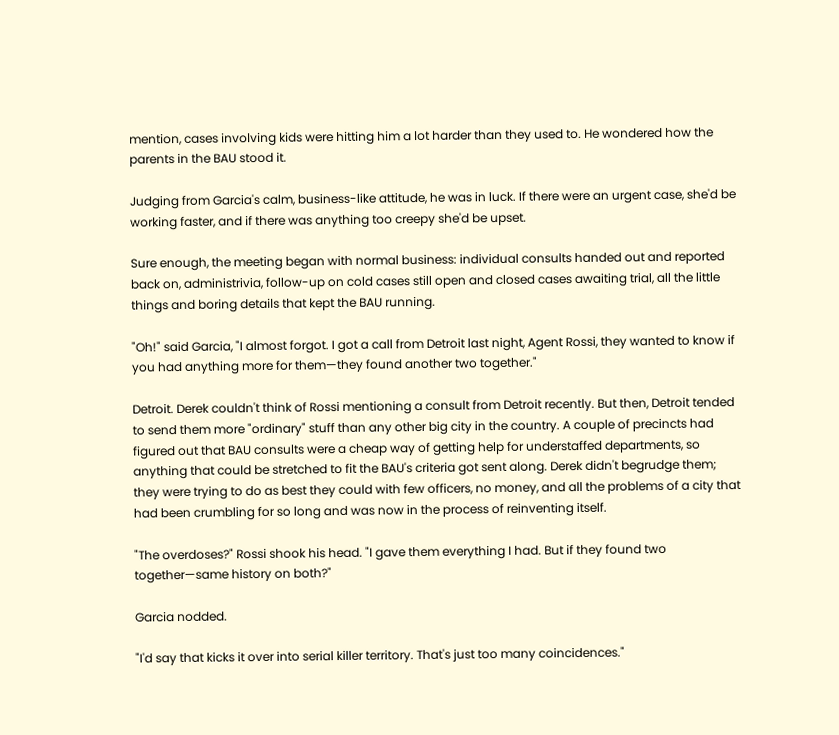mention, cases involving kids were hitting him a lot harder than they used to. He wondered how the parents in the BAU stood it.

Judging from Garcia's calm, business-like attitude, he was in luck. If there were an urgent case, she'd be working faster, and if there was anything too creepy she'd be upset.

Sure enough, the meeting began with normal business: individual consults handed out and reported back on, administrivia, follow-up on cold cases still open and closed cases awaiting trial, all the little things and boring details that kept the BAU running.

"Oh!" said Garcia, "I almost forgot. I got a call from Detroit last night, Agent Rossi, they wanted to know if you had anything more for them—they found another two together."

Detroit. Derek couldn't think of Rossi mentioning a consult from Detroit recently. But then, Detroit tended to send them more "ordinary" stuff than any other big city in the country. A couple of precincts had figured out that BAU consults were a cheap way of getting help for understaffed departments, so anything that could be stretched to fit the BAU's criteria got sent along. Derek didn't begrudge them; they were trying to do as best they could with few officers, no money, and all the problems of a city that had been crumbling for so long and was now in the process of reinventing itself.

"The overdoses?" Rossi shook his head. "I gave them everything I had. But if they found two together—same history on both?"

Garcia nodded.

"I'd say that kicks it over into serial killer territory. That's just too many coincidences."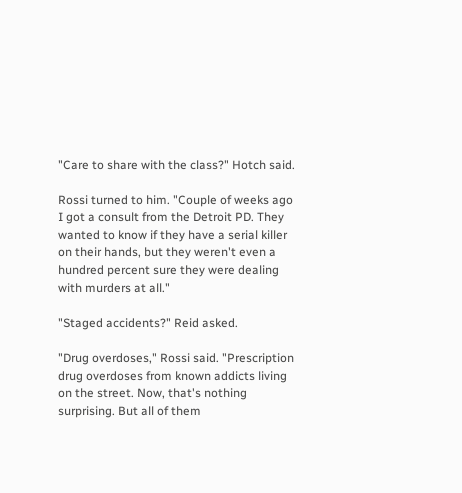"Care to share with the class?" Hotch said.

Rossi turned to him. "Couple of weeks ago I got a consult from the Detroit PD. They wanted to know if they have a serial killer on their hands, but they weren't even a hundred percent sure they were dealing with murders at all."

"Staged accidents?" Reid asked.

"Drug overdoses," Rossi said. "Prescription drug overdoses from known addicts living on the street. Now, that's nothing surprising. But all of them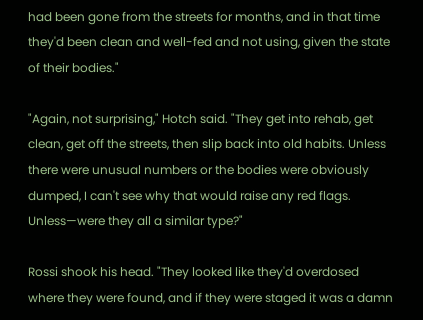had been gone from the streets for months, and in that time they'd been clean and well-fed and not using, given the state of their bodies."

"Again, not surprising," Hotch said. "They get into rehab, get clean, get off the streets, then slip back into old habits. Unless there were unusual numbers or the bodies were obviously dumped, I can't see why that would raise any red flags. Unless—were they all a similar type?"

Rossi shook his head. "They looked like they'd overdosed where they were found, and if they were staged it was a damn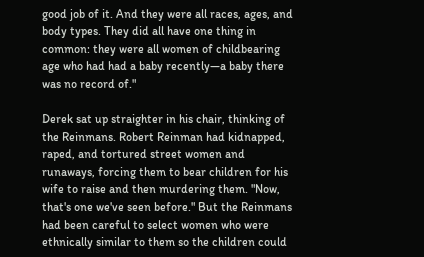good job of it. And they were all races, ages, and body types. They did all have one thing in common: they were all women of childbearing age who had had a baby recently—a baby there was no record of."

Derek sat up straighter in his chair, thinking of the Reinmans. Robert Reinman had kidnapped, raped, and tortured street women and runaways, forcing them to bear children for his wife to raise and then murdering them. "Now, that's one we've seen before." But the Reinmans had been careful to select women who were ethnically similar to them so the children could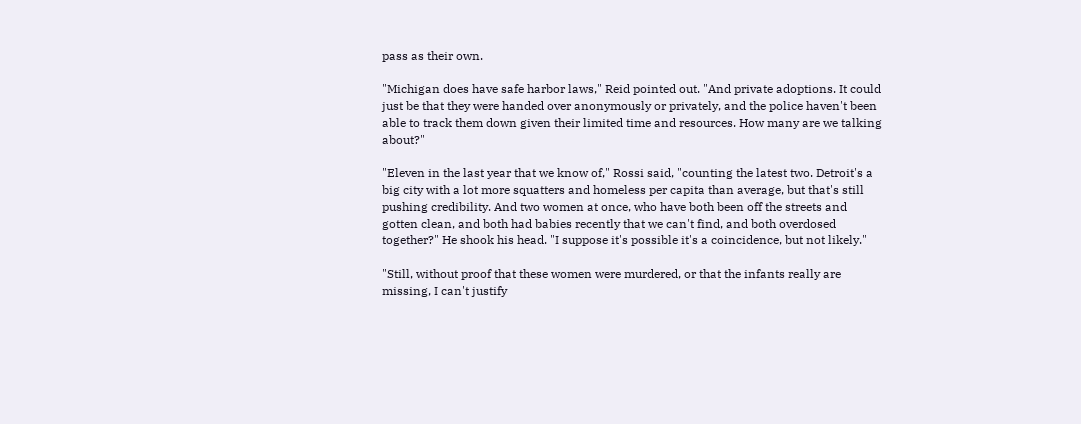pass as their own.

"Michigan does have safe harbor laws," Reid pointed out. "And private adoptions. It could just be that they were handed over anonymously or privately, and the police haven't been able to track them down given their limited time and resources. How many are we talking about?"

"Eleven in the last year that we know of," Rossi said, "counting the latest two. Detroit's a big city with a lot more squatters and homeless per capita than average, but that's still pushing credibility. And two women at once, who have both been off the streets and gotten clean, and both had babies recently that we can't find, and both overdosed together?" He shook his head. "I suppose it's possible it's a coincidence, but not likely."

"Still, without proof that these women were murdered, or that the infants really are missing, I can't justify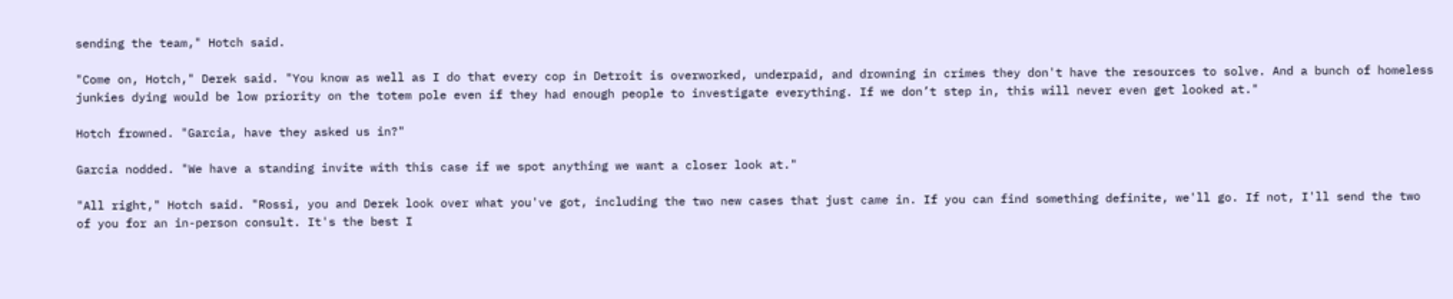sending the team," Hotch said.

"Come on, Hotch," Derek said. "You know as well as I do that every cop in Detroit is overworked, underpaid, and drowning in crimes they don't have the resources to solve. And a bunch of homeless junkies dying would be low priority on the totem pole even if they had enough people to investigate everything. If we don’t step in, this will never even get looked at."

Hotch frowned. "Garcia, have they asked us in?"

Garcia nodded. "We have a standing invite with this case if we spot anything we want a closer look at."

"All right," Hotch said. "Rossi, you and Derek look over what you've got, including the two new cases that just came in. If you can find something definite, we'll go. If not, I'll send the two of you for an in-person consult. It's the best I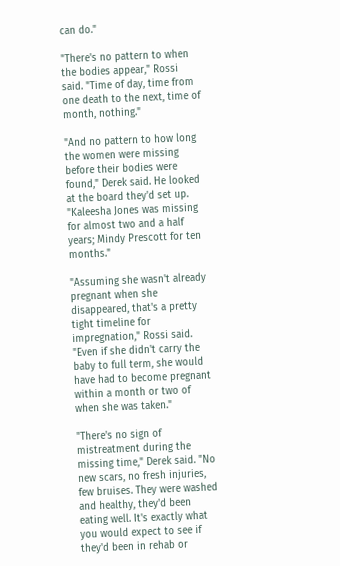can do."

"There's no pattern to when the bodies appear," Rossi said. "Time of day, time from one death to the next, time of month, nothing."

"And no pattern to how long the women were missing before their bodies were found," Derek said. He looked at the board they'd set up. "Kaleesha Jones was missing for almost two and a half years; Mindy Prescott for ten months."

"Assuming she wasn't already pregnant when she disappeared, that's a pretty tight timeline for impregnation," Rossi said. "Even if she didn't carry the baby to full term, she would have had to become pregnant within a month or two of when she was taken."

"There's no sign of mistreatment during the missing time," Derek said. "No new scars, no fresh injuries, few bruises. They were washed and healthy, they'd been eating well. It's exactly what you would expect to see if they'd been in rehab or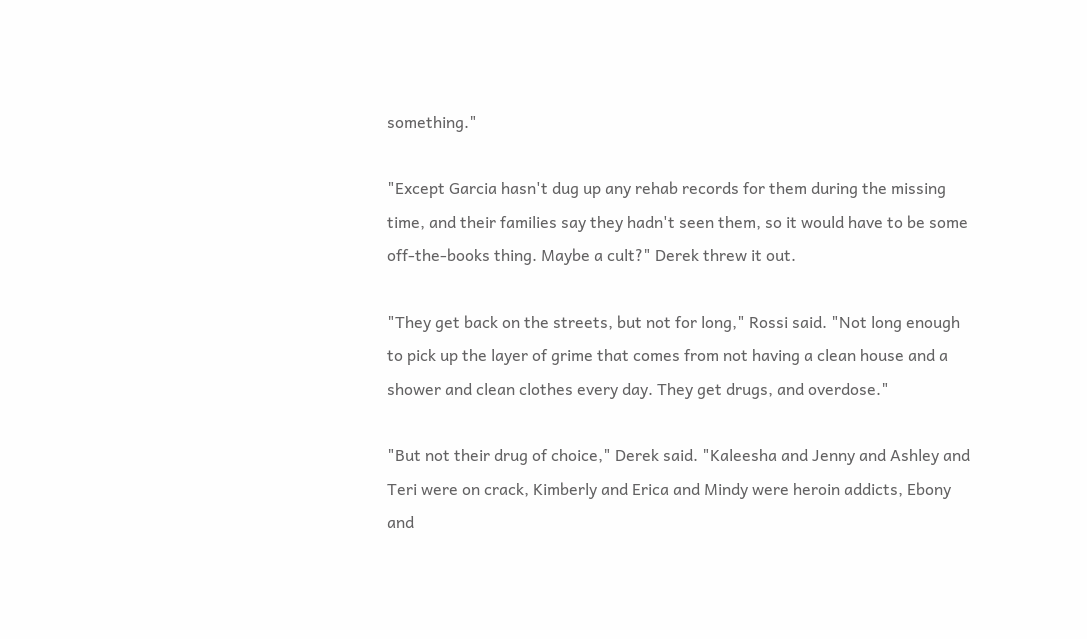something."

"Except Garcia hasn't dug up any rehab records for them during the missing time, and their families say they hadn't seen them, so it would have to be some off-the-books thing. Maybe a cult?" Derek threw it out.

"They get back on the streets, but not for long," Rossi said. "Not long enough to pick up the layer of grime that comes from not having a clean house and a shower and clean clothes every day. They get drugs, and overdose."

"But not their drug of choice," Derek said. "Kaleesha and Jenny and Ashley and Teri were on crack, Kimberly and Erica and Mindy were heroin addicts, Ebony and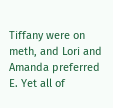Tiffany were on meth, and Lori and Amanda preferred E. Yet all of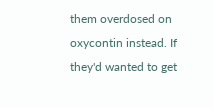them overdosed on oxycontin instead. If they'd wanted to get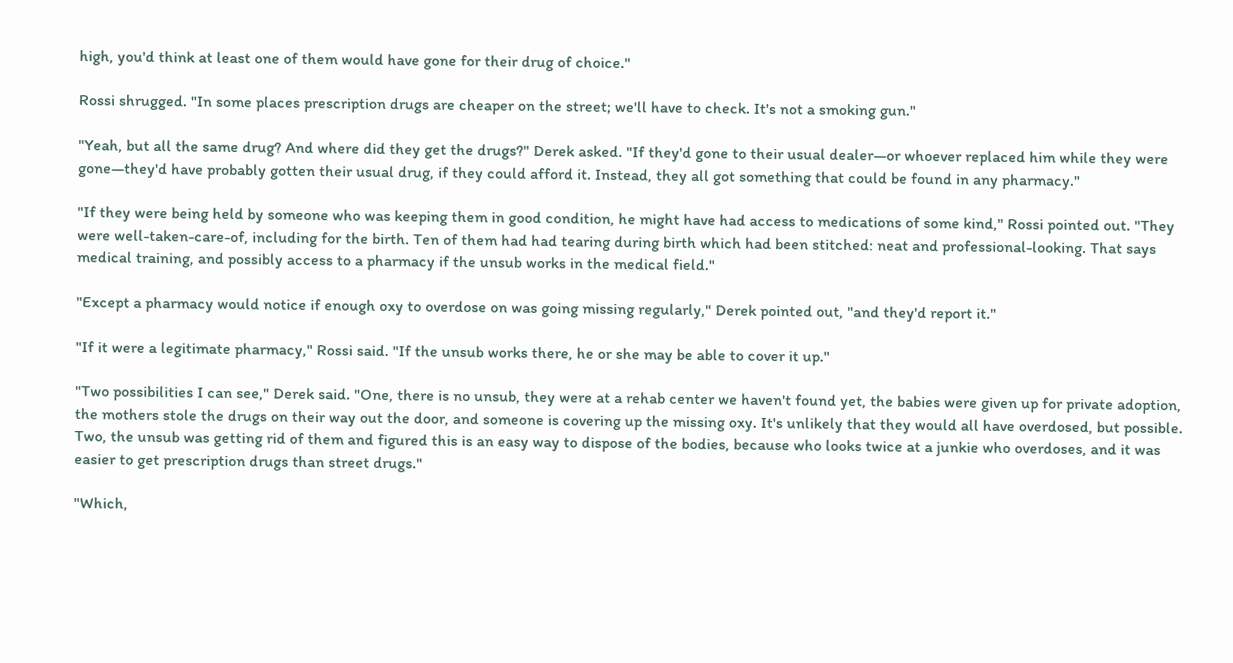high, you'd think at least one of them would have gone for their drug of choice."

Rossi shrugged. "In some places prescription drugs are cheaper on the street; we'll have to check. It's not a smoking gun."

"Yeah, but all the same drug? And where did they get the drugs?" Derek asked. "If they'd gone to their usual dealer—or whoever replaced him while they were gone—they'd have probably gotten their usual drug, if they could afford it. Instead, they all got something that could be found in any pharmacy."

"If they were being held by someone who was keeping them in good condition, he might have had access to medications of some kind," Rossi pointed out. "They were well-taken-care-of, including for the birth. Ten of them had had tearing during birth which had been stitched: neat and professional-looking. That says medical training, and possibly access to a pharmacy if the unsub works in the medical field."

"Except a pharmacy would notice if enough oxy to overdose on was going missing regularly," Derek pointed out, "and they'd report it."

"If it were a legitimate pharmacy," Rossi said. "If the unsub works there, he or she may be able to cover it up."

"Two possibilities I can see," Derek said. "One, there is no unsub, they were at a rehab center we haven't found yet, the babies were given up for private adoption, the mothers stole the drugs on their way out the door, and someone is covering up the missing oxy. It's unlikely that they would all have overdosed, but possible. Two, the unsub was getting rid of them and figured this is an easy way to dispose of the bodies, because who looks twice at a junkie who overdoses, and it was easier to get prescription drugs than street drugs."

"Which,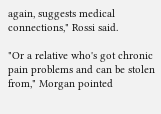again, suggests medical connections," Rossi said.

"Or a relative who's got chronic pain problems and can be stolen from," Morgan pointed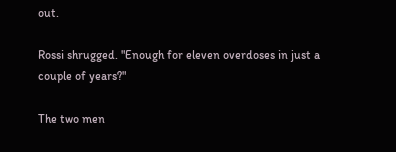out.

Rossi shrugged. "Enough for eleven overdoses in just a couple of years?"

The two men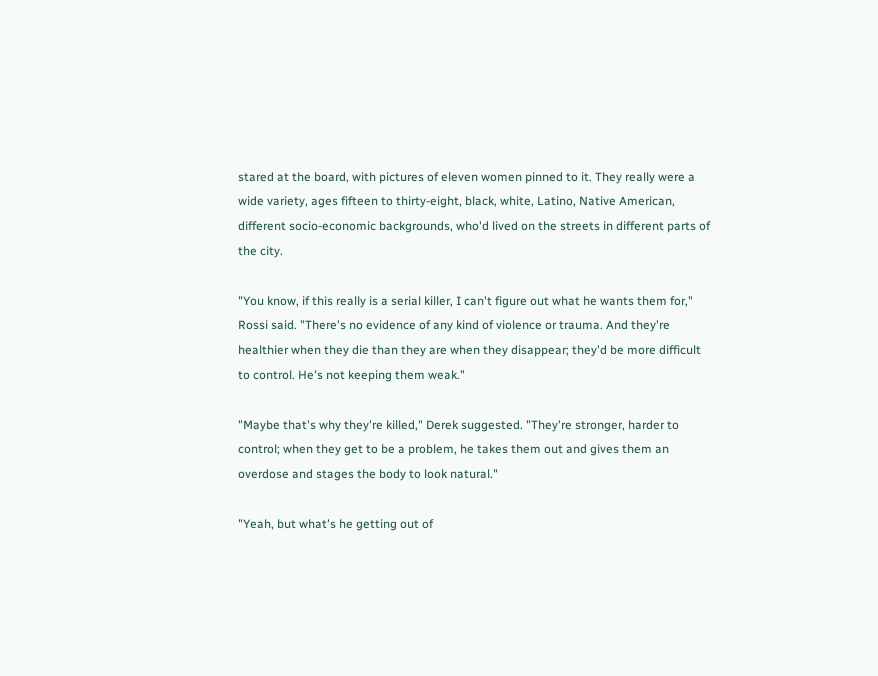stared at the board, with pictures of eleven women pinned to it. They really were a wide variety, ages fifteen to thirty-eight, black, white, Latino, Native American, different socio-economic backgrounds, who'd lived on the streets in different parts of the city.

"You know, if this really is a serial killer, I can't figure out what he wants them for," Rossi said. "There's no evidence of any kind of violence or trauma. And they're healthier when they die than they are when they disappear; they'd be more difficult to control. He's not keeping them weak."

"Maybe that's why they're killed," Derek suggested. "They're stronger, harder to control; when they get to be a problem, he takes them out and gives them an overdose and stages the body to look natural."

"Yeah, but what's he getting out of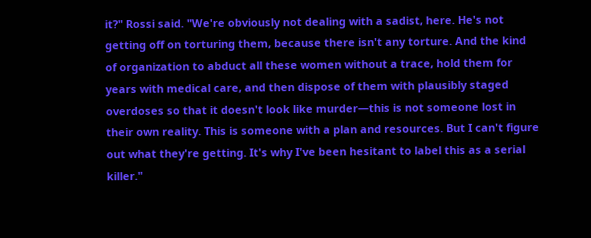it?" Rossi said. "We're obviously not dealing with a sadist, here. He's not getting off on torturing them, because there isn't any torture. And the kind of organization to abduct all these women without a trace, hold them for years with medical care, and then dispose of them with plausibly staged overdoses so that it doesn't look like murder—this is not someone lost in their own reality. This is someone with a plan and resources. But I can't figure out what they're getting. It's why I've been hesitant to label this as a serial killer."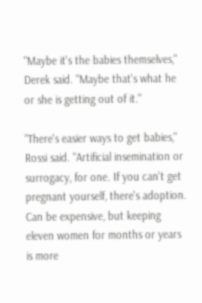"Maybe it's the babies themselves," Derek said. "Maybe that's what he or she is getting out of it."

"There's easier ways to get babies," Rossi said. "Artificial insemination or surrogacy, for one. If you can't get pregnant yourself, there's adoption. Can be expensive, but keeping eleven women for months or years is more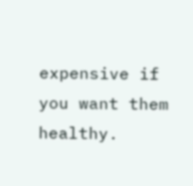expensive if you want them healthy.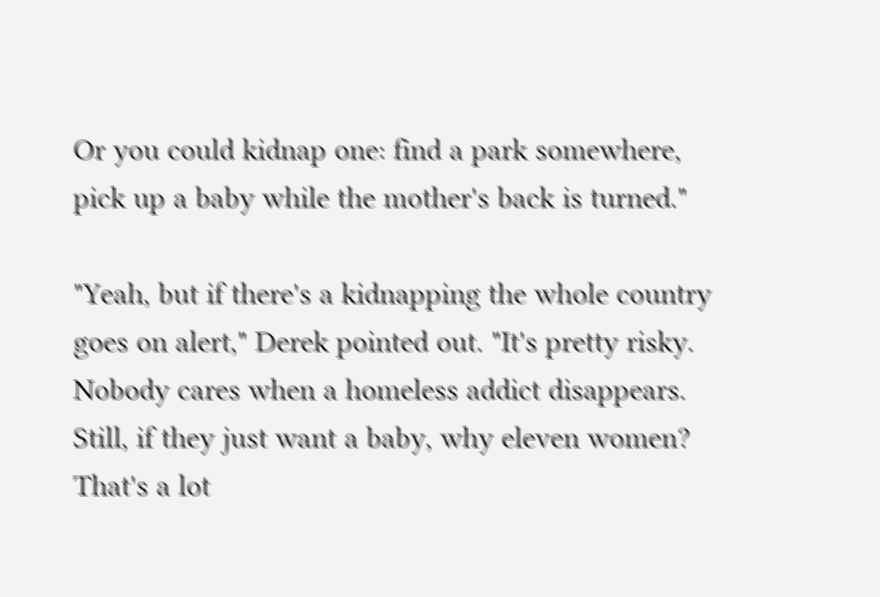Or you could kidnap one: find a park somewhere, pick up a baby while the mother's back is turned."

"Yeah, but if there's a kidnapping the whole country goes on alert," Derek pointed out. "It's pretty risky. Nobody cares when a homeless addict disappears. Still, if they just want a baby, why eleven women? That's a lot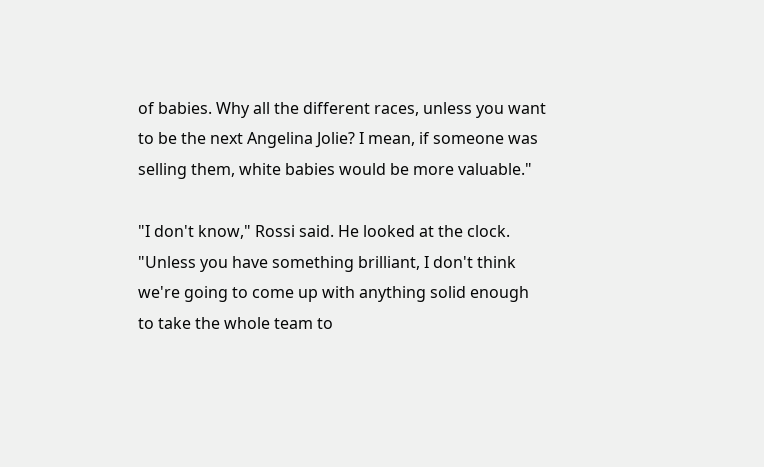of babies. Why all the different races, unless you want to be the next Angelina Jolie? I mean, if someone was selling them, white babies would be more valuable."

"I don't know," Rossi said. He looked at the clock. "Unless you have something brilliant, I don't think we're going to come up with anything solid enough to take the whole team to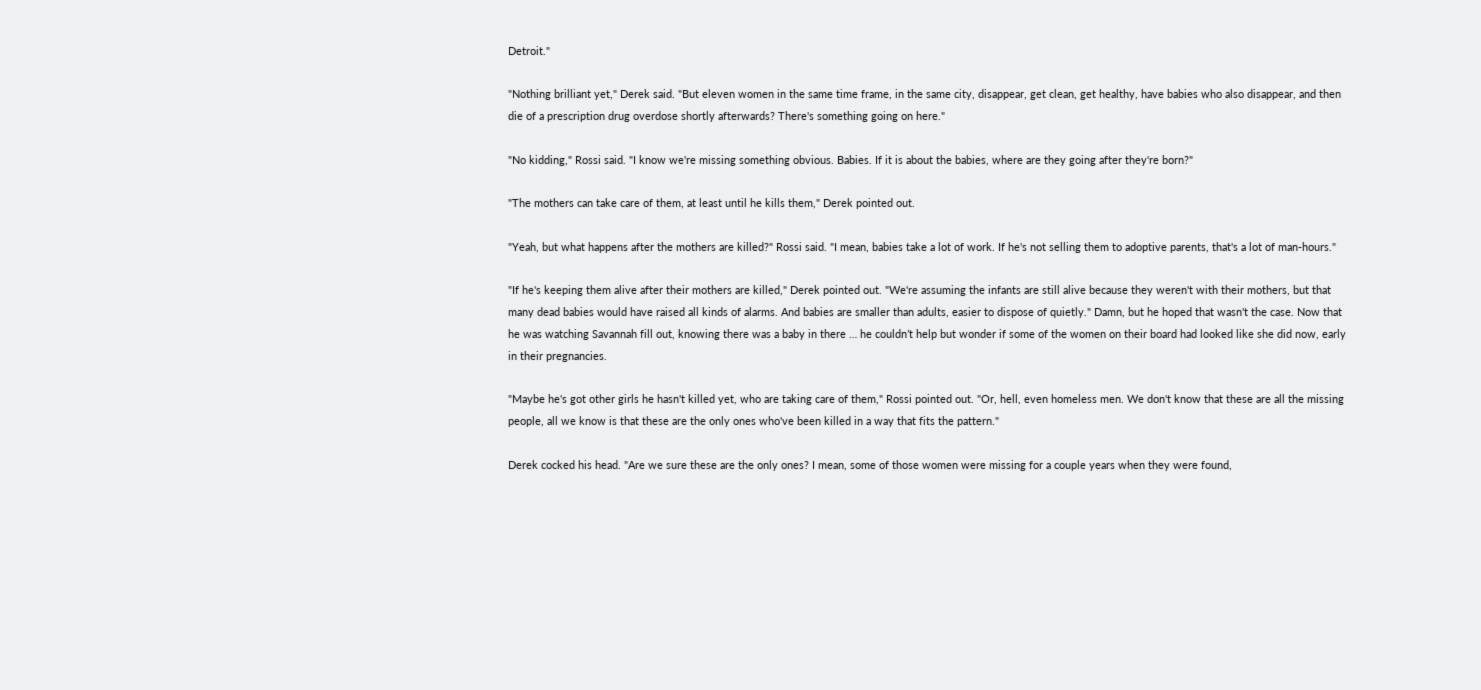Detroit."

"Nothing brilliant yet," Derek said. "But eleven women in the same time frame, in the same city, disappear, get clean, get healthy, have babies who also disappear, and then die of a prescription drug overdose shortly afterwards? There's something going on here."

"No kidding," Rossi said. "I know we're missing something obvious. Babies. If it is about the babies, where are they going after they're born?"

"The mothers can take care of them, at least until he kills them," Derek pointed out.

"Yeah, but what happens after the mothers are killed?" Rossi said. "I mean, babies take a lot of work. If he's not selling them to adoptive parents, that's a lot of man-hours."

"If he's keeping them alive after their mothers are killed," Derek pointed out. "We're assuming the infants are still alive because they weren't with their mothers, but that many dead babies would have raised all kinds of alarms. And babies are smaller than adults, easier to dispose of quietly." Damn, but he hoped that wasn't the case. Now that he was watching Savannah fill out, knowing there was a baby in there … he couldn’t help but wonder if some of the women on their board had looked like she did now, early in their pregnancies.

"Maybe he's got other girls he hasn't killed yet, who are taking care of them," Rossi pointed out. "Or, hell, even homeless men. We don't know that these are all the missing people, all we know is that these are the only ones who've been killed in a way that fits the pattern."

Derek cocked his head. "Are we sure these are the only ones? I mean, some of those women were missing for a couple years when they were found,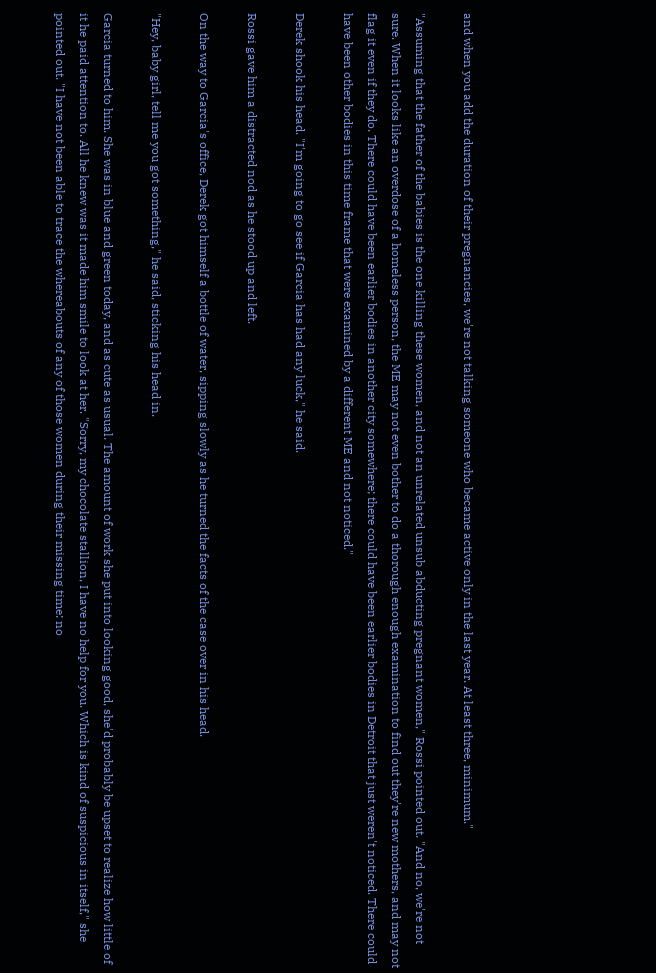and when you add the duration of their pregnancies, we're not talking someone who became active only in the last year. At least three, minimum."

"Assuming that the father of the babies is the one killing these women, and not an unrelated unsub abducting pregnant women," Rossi pointed out. "And no, we're not sure. When it looks like an overdose of a homeless person, the ME may not even bother to do a thorough enough examination to find out they're new mothers, and may not flag it even if they do. There could have been earlier bodies in another city somewhere; there could have been earlier bodies in Detroit that just weren't noticed. There could have been other bodies in this time frame that were examined by a different ME and not noticed."

Derek shook his head. "I'm going to go see if Garcia has had any luck," he said.

Rossi gave him a distracted nod as he stood up and left.

On the way to Garcia's office, Derek got himself a bottle of water, sipping slowly as he turned the facts of the case over in his head.

"Hey, baby girl, tell me you got something," he said, sticking his head in.

Garcia turned to him. She was in blue and green today, and as cute as usual. The amount of work she put into looking good, she'd probably be upset to realize how little of it he paid attention to. All he knew was it made him smile to look at her. "Sorry, my chocolate stallion, I have no help for you. Which is kind of suspicious in itself," she pointed out. "I have not been able to trace the whereabouts of any of those women during their missing time: no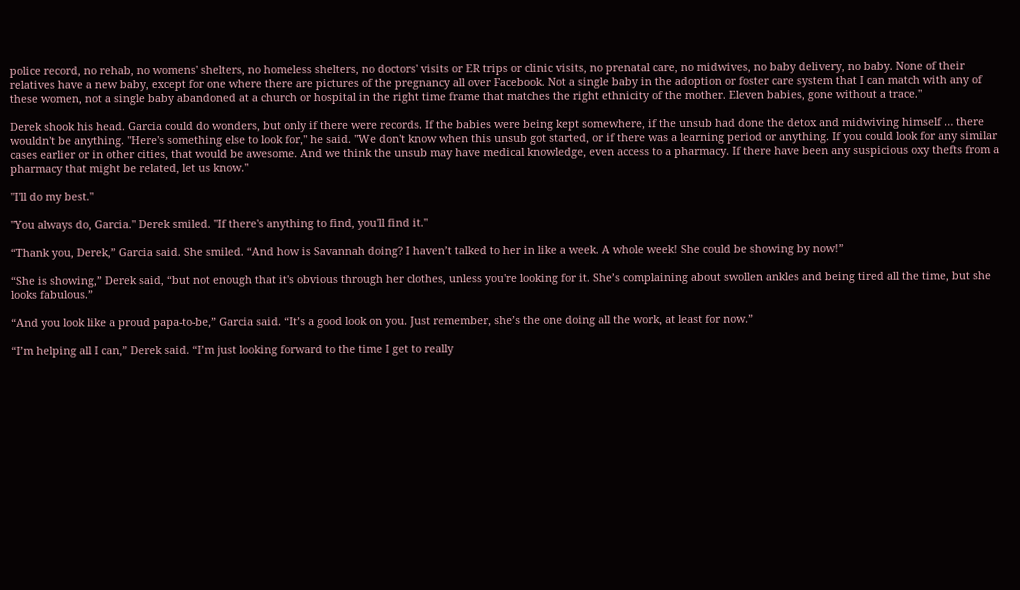police record, no rehab, no womens' shelters, no homeless shelters, no doctors' visits or ER trips or clinic visits, no prenatal care, no midwives, no baby delivery, no baby. None of their relatives have a new baby, except for one where there are pictures of the pregnancy all over Facebook. Not a single baby in the adoption or foster care system that I can match with any of these women, not a single baby abandoned at a church or hospital in the right time frame that matches the right ethnicity of the mother. Eleven babies, gone without a trace."

Derek shook his head. Garcia could do wonders, but only if there were records. If the babies were being kept somewhere, if the unsub had done the detox and midwiving himself … there wouldn't be anything. "Here's something else to look for," he said. "We don't know when this unsub got started, or if there was a learning period or anything. If you could look for any similar cases earlier or in other cities, that would be awesome. And we think the unsub may have medical knowledge, even access to a pharmacy. If there have been any suspicious oxy thefts from a pharmacy that might be related, let us know."

"I'll do my best."

"You always do, Garcia." Derek smiled. "If there's anything to find, you'll find it."

“Thank you, Derek,” Garcia said. She smiled. “And how is Savannah doing? I haven’t talked to her in like a week. A whole week! She could be showing by now!”

“She is showing,” Derek said, “but not enough that it's obvious through her clothes, unless you're looking for it. She’s complaining about swollen ankles and being tired all the time, but she looks fabulous.”

“And you look like a proud papa-to-be,” Garcia said. “It’s a good look on you. Just remember, she’s the one doing all the work, at least for now.”

“I’m helping all I can,” Derek said. “I’m just looking forward to the time I get to really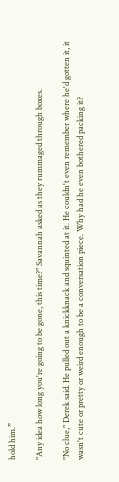hold him.”

"Any idea how long you're going to be gone, this time?" Savannah asked as they rummaged through boxes.

"No clue," Derek said. He pulled out a knickknack and squinted at it. He couldn't even remember where he'd gotten it, it wasn't cute or pretty or weird enough to be a conversation piece. Why had he even bothered packing it?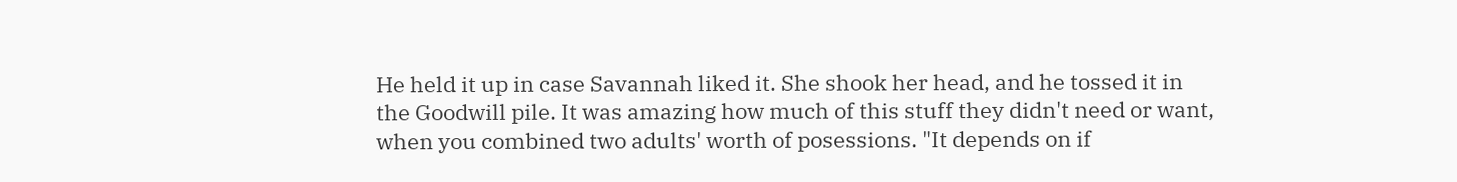He held it up in case Savannah liked it. She shook her head, and he tossed it in the Goodwill pile. It was amazing how much of this stuff they didn't need or want, when you combined two adults' worth of posessions. "It depends on if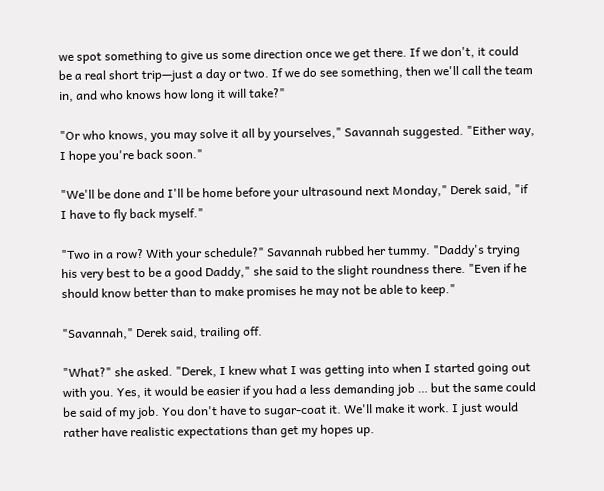we spot something to give us some direction once we get there. If we don't, it could be a real short trip—just a day or two. If we do see something, then we'll call the team in, and who knows how long it will take?"

"Or who knows, you may solve it all by yourselves," Savannah suggested. "Either way, I hope you're back soon."

"We'll be done and I'll be home before your ultrasound next Monday," Derek said, "if I have to fly back myself."

"Two in a row? With your schedule?" Savannah rubbed her tummy. "Daddy's trying his very best to be a good Daddy," she said to the slight roundness there. "Even if he should know better than to make promises he may not be able to keep."

"Savannah," Derek said, trailing off.

"What?" she asked. "Derek, I knew what I was getting into when I started going out with you. Yes, it would be easier if you had a less demanding job … but the same could be said of my job. You don't have to sugar-coat it. We'll make it work. I just would rather have realistic expectations than get my hopes up.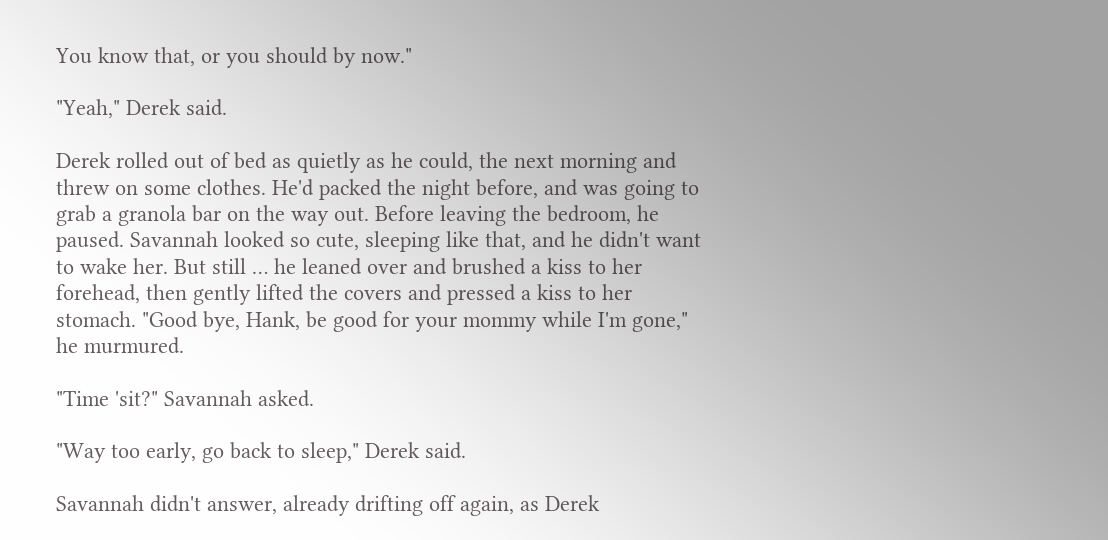You know that, or you should by now."

"Yeah," Derek said.

Derek rolled out of bed as quietly as he could, the next morning and threw on some clothes. He'd packed the night before, and was going to grab a granola bar on the way out. Before leaving the bedroom, he paused. Savannah looked so cute, sleeping like that, and he didn't want to wake her. But still … he leaned over and brushed a kiss to her forehead, then gently lifted the covers and pressed a kiss to her stomach. "Good bye, Hank, be good for your mommy while I'm gone," he murmured.

"Time 'sit?" Savannah asked.

"Way too early, go back to sleep," Derek said.

Savannah didn't answer, already drifting off again, as Derek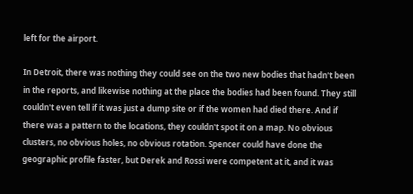left for the airport.

In Detroit, there was nothing they could see on the two new bodies that hadn't been in the reports, and likewise nothing at the place the bodies had been found. They still couldn't even tell if it was just a dump site or if the women had died there. And if there was a pattern to the locations, they couldn't spot it on a map. No obvious clusters, no obvious holes, no obvious rotation. Spencer could have done the geographic profile faster, but Derek and Rossi were competent at it, and it was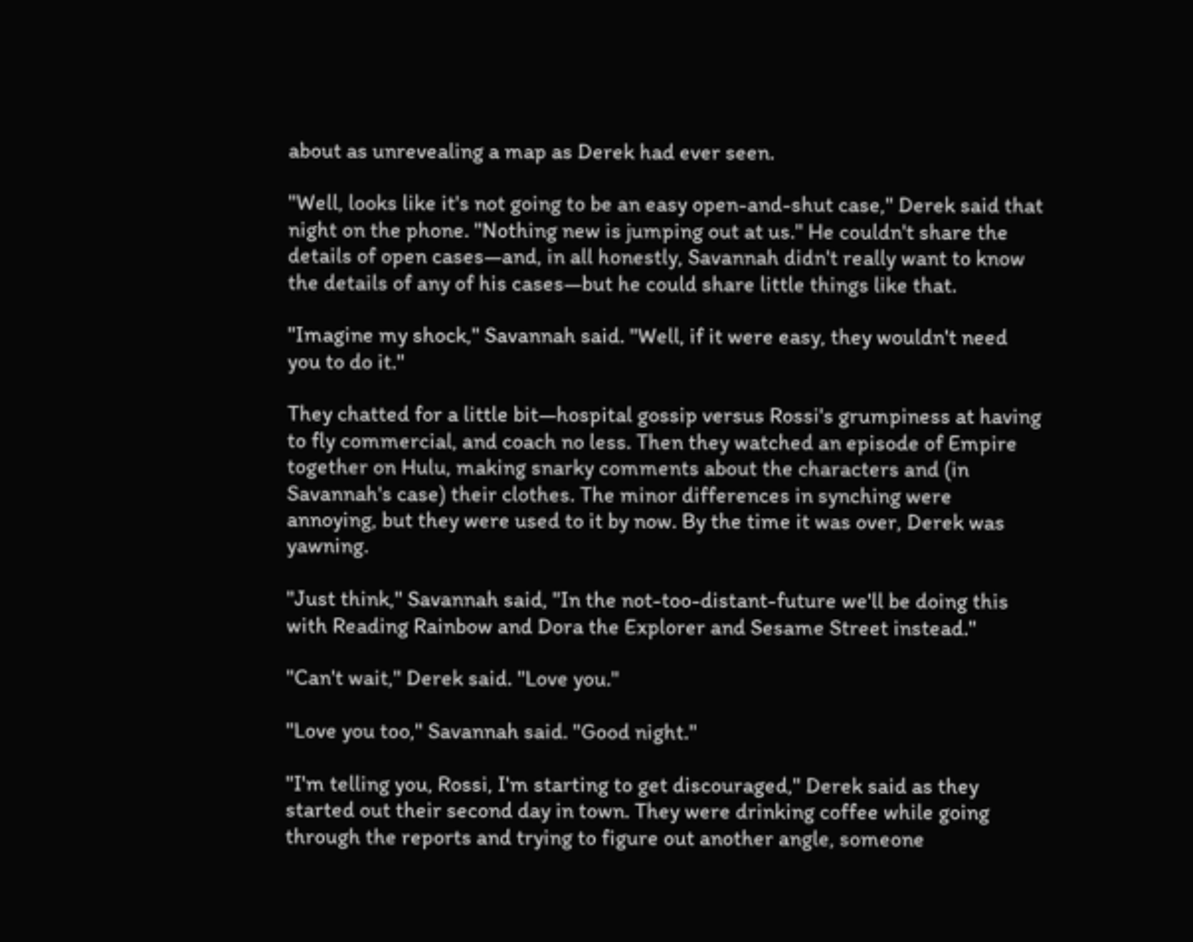about as unrevealing a map as Derek had ever seen.

"Well, looks like it's not going to be an easy open-and-shut case," Derek said that night on the phone. "Nothing new is jumping out at us." He couldn't share the details of open cases—and, in all honestly, Savannah didn't really want to know the details of any of his cases—but he could share little things like that.

"Imagine my shock," Savannah said. "Well, if it were easy, they wouldn't need you to do it."

They chatted for a little bit—hospital gossip versus Rossi's grumpiness at having to fly commercial, and coach no less. Then they watched an episode of Empire together on Hulu, making snarky comments about the characters and (in Savannah's case) their clothes. The minor differences in synching were annoying, but they were used to it by now. By the time it was over, Derek was yawning.

"Just think," Savannah said, "In the not-too-distant-future we'll be doing this with Reading Rainbow and Dora the Explorer and Sesame Street instead."

"Can't wait," Derek said. "Love you."

"Love you too," Savannah said. "Good night."

"I'm telling you, Rossi, I'm starting to get discouraged," Derek said as they started out their second day in town. They were drinking coffee while going through the reports and trying to figure out another angle, someone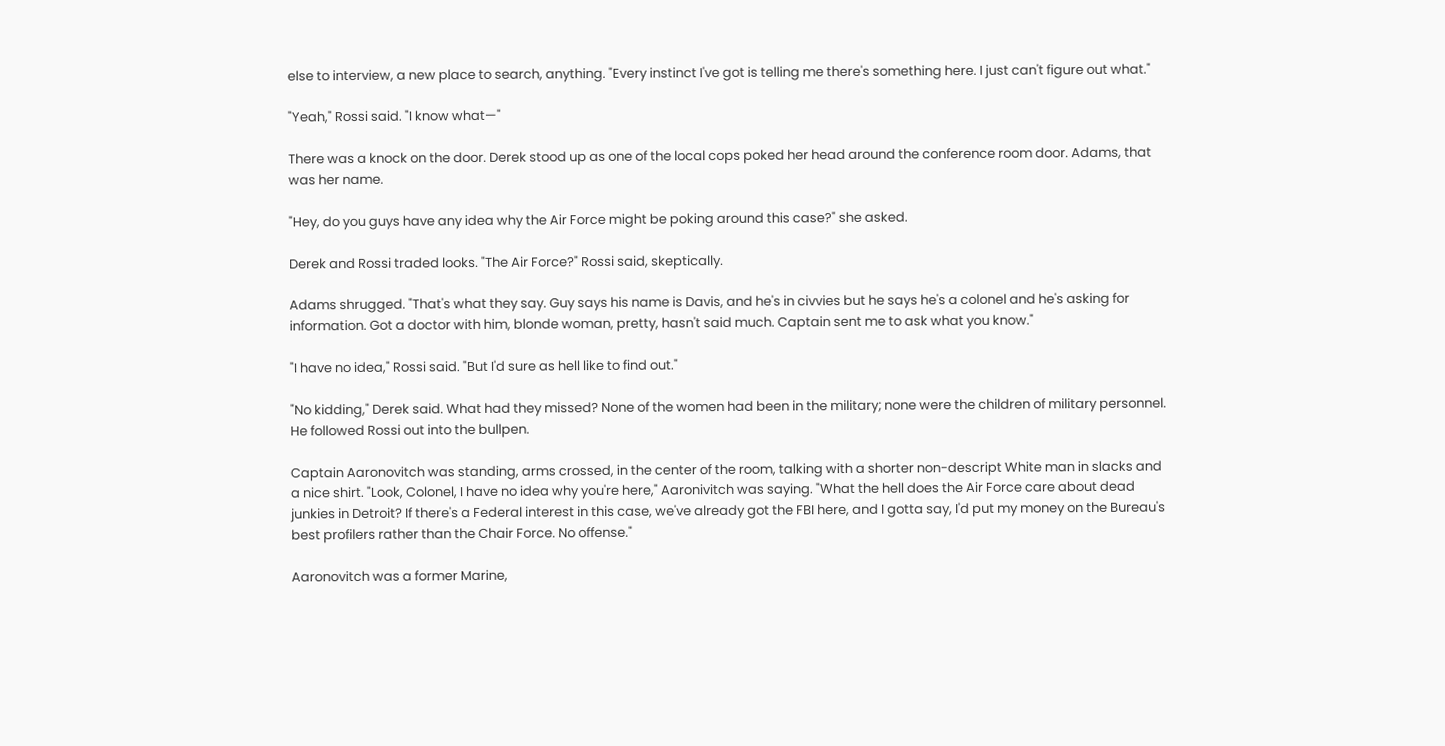else to interview, a new place to search, anything. "Every instinct I've got is telling me there's something here. I just can't figure out what."

"Yeah," Rossi said. "I know what—"

There was a knock on the door. Derek stood up as one of the local cops poked her head around the conference room door. Adams, that was her name.

"Hey, do you guys have any idea why the Air Force might be poking around this case?" she asked.

Derek and Rossi traded looks. "The Air Force?" Rossi said, skeptically.

Adams shrugged. "That's what they say. Guy says his name is Davis, and he's in civvies but he says he's a colonel and he's asking for information. Got a doctor with him, blonde woman, pretty, hasn't said much. Captain sent me to ask what you know."

"I have no idea," Rossi said. "But I'd sure as hell like to find out."

"No kidding," Derek said. What had they missed? None of the women had been in the military; none were the children of military personnel. He followed Rossi out into the bullpen.

Captain Aaronovitch was standing, arms crossed, in the center of the room, talking with a shorter non-descript White man in slacks and a nice shirt. "Look, Colonel, I have no idea why you're here," Aaronivitch was saying. "What the hell does the Air Force care about dead junkies in Detroit? If there's a Federal interest in this case, we've already got the FBI here, and I gotta say, I'd put my money on the Bureau's best profilers rather than the Chair Force. No offense."

Aaronovitch was a former Marine,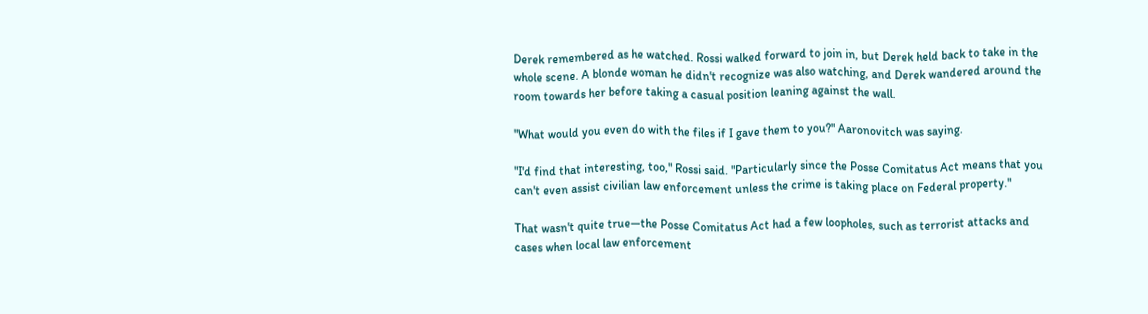Derek remembered as he watched. Rossi walked forward to join in, but Derek held back to take in the whole scene. A blonde woman he didn't recognize was also watching, and Derek wandered around the room towards her before taking a casual position leaning against the wall.

"What would you even do with the files if I gave them to you?" Aaronovitch was saying.

"I'd find that interesting, too," Rossi said. "Particularly since the Posse Comitatus Act means that you can't even assist civilian law enforcement unless the crime is taking place on Federal property."

That wasn't quite true—the Posse Comitatus Act had a few loopholes, such as terrorist attacks and cases when local law enforcement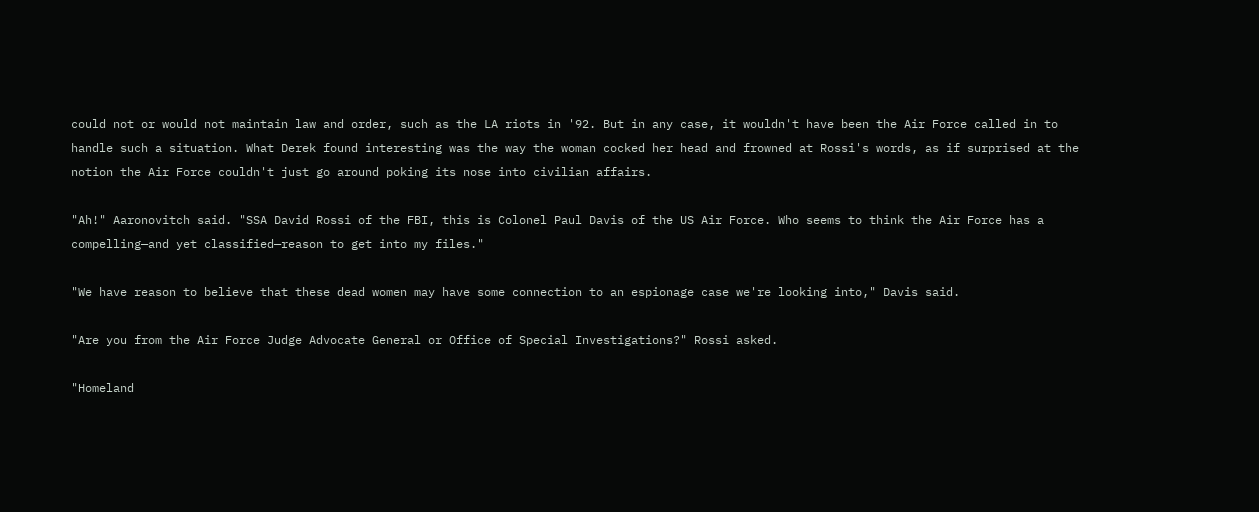could not or would not maintain law and order, such as the LA riots in '92. But in any case, it wouldn't have been the Air Force called in to handle such a situation. What Derek found interesting was the way the woman cocked her head and frowned at Rossi's words, as if surprised at the notion the Air Force couldn't just go around poking its nose into civilian affairs.

"Ah!" Aaronovitch said. "SSA David Rossi of the FBI, this is Colonel Paul Davis of the US Air Force. Who seems to think the Air Force has a compelling—and yet classified—reason to get into my files."

"We have reason to believe that these dead women may have some connection to an espionage case we're looking into," Davis said.

"Are you from the Air Force Judge Advocate General or Office of Special Investigations?" Rossi asked.

"Homeland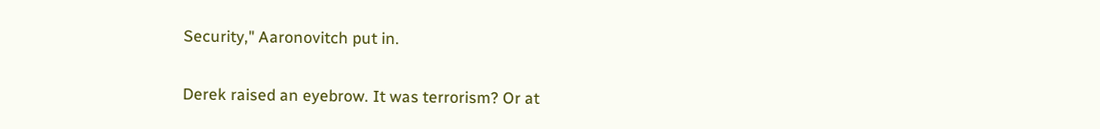Security," Aaronovitch put in.

Derek raised an eyebrow. It was terrorism? Or at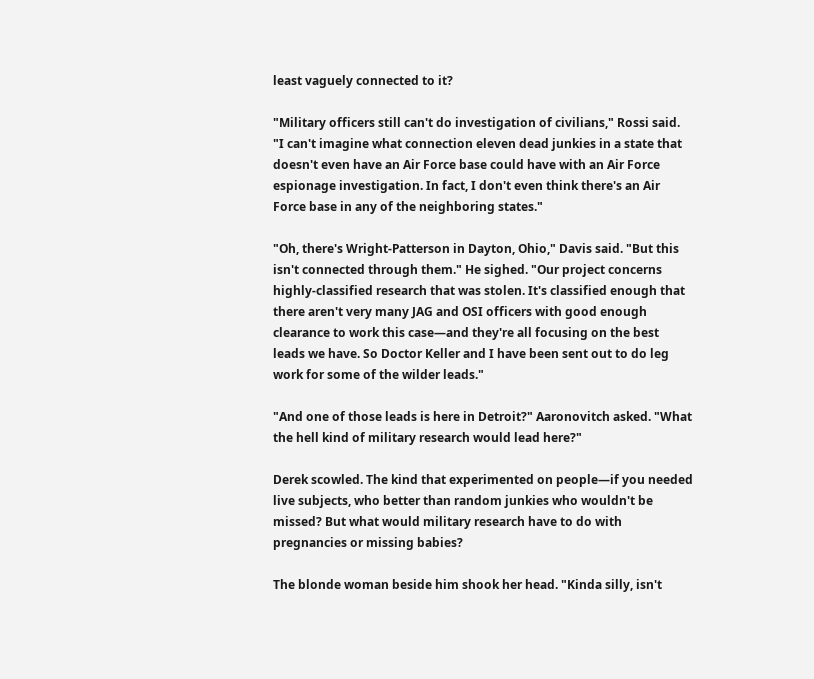least vaguely connected to it?

"Military officers still can't do investigation of civilians," Rossi said. "I can't imagine what connection eleven dead junkies in a state that doesn't even have an Air Force base could have with an Air Force espionage investigation. In fact, I don't even think there's an Air Force base in any of the neighboring states."

"Oh, there's Wright-Patterson in Dayton, Ohio," Davis said. "But this isn't connected through them." He sighed. "Our project concerns highly-classified research that was stolen. It's classified enough that there aren't very many JAG and OSI officers with good enough clearance to work this case—and they're all focusing on the best leads we have. So Doctor Keller and I have been sent out to do leg work for some of the wilder leads."

"And one of those leads is here in Detroit?" Aaronovitch asked. "What the hell kind of military research would lead here?"

Derek scowled. The kind that experimented on people—if you needed live subjects, who better than random junkies who wouldn't be missed? But what would military research have to do with pregnancies or missing babies?

The blonde woman beside him shook her head. "Kinda silly, isn't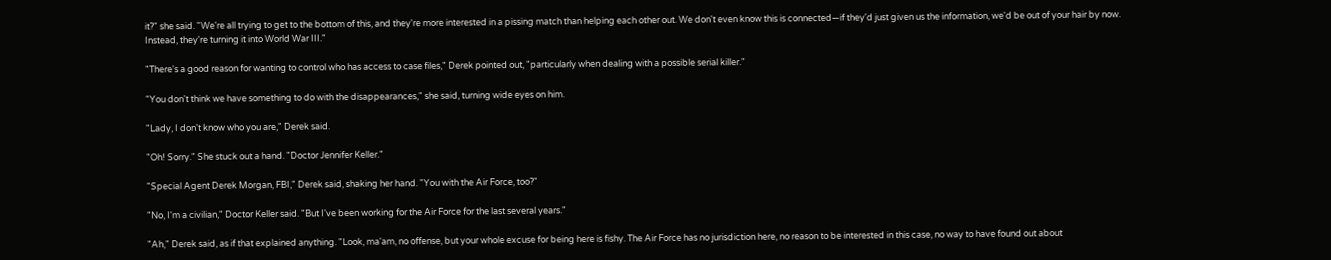it?" she said. "We're all trying to get to the bottom of this, and they're more interested in a pissing match than helping each other out. We don't even know this is connected—if they'd just given us the information, we'd be out of your hair by now. Instead, they're turning it into World War III."

"There's a good reason for wanting to control who has access to case files," Derek pointed out, "particularly when dealing with a possible serial killer."

"You don't think we have something to do with the disappearances," she said, turning wide eyes on him.

"Lady, I don't know who you are," Derek said.

"Oh! Sorry." She stuck out a hand. "Doctor Jennifer Keller."

"Special Agent Derek Morgan, FBI," Derek said, shaking her hand. "You with the Air Force, too?"

"No, I'm a civilian," Doctor Keller said. "But I've been working for the Air Force for the last several years."

"Ah," Derek said, as if that explained anything. "Look, ma'am, no offense, but your whole excuse for being here is fishy. The Air Force has no jurisdiction here, no reason to be interested in this case, no way to have found out about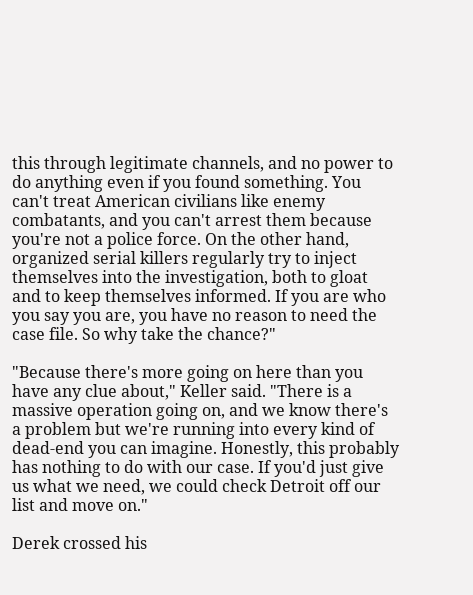this through legitimate channels, and no power to do anything even if you found something. You can't treat American civilians like enemy combatants, and you can't arrest them because you're not a police force. On the other hand, organized serial killers regularly try to inject themselves into the investigation, both to gloat and to keep themselves informed. If you are who you say you are, you have no reason to need the case file. So why take the chance?"

"Because there's more going on here than you have any clue about," Keller said. "There is a massive operation going on, and we know there's a problem but we're running into every kind of dead-end you can imagine. Honestly, this probably has nothing to do with our case. If you'd just give us what we need, we could check Detroit off our list and move on."

Derek crossed his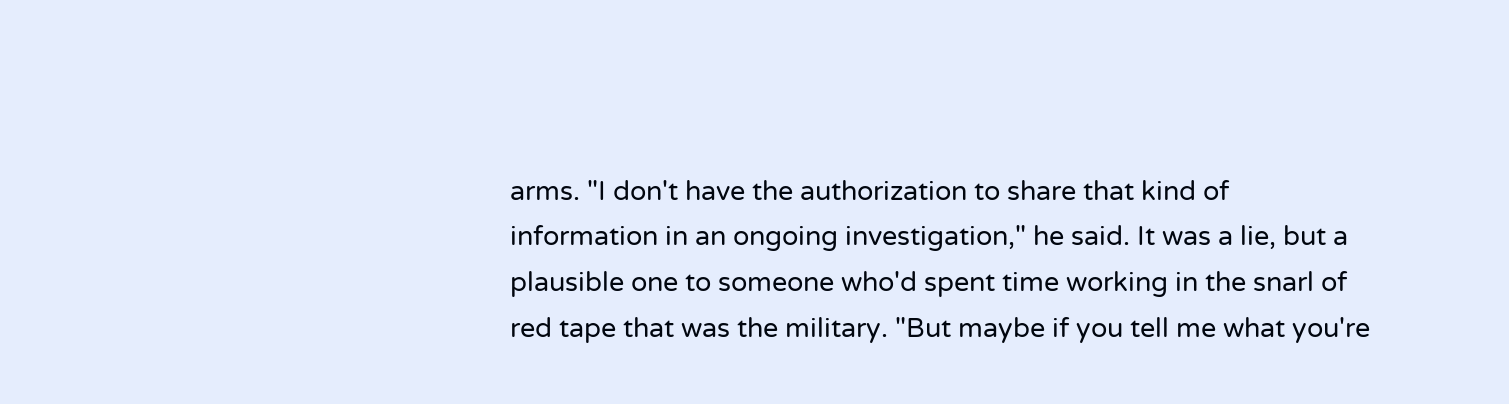arms. "I don't have the authorization to share that kind of information in an ongoing investigation," he said. It was a lie, but a plausible one to someone who'd spent time working in the snarl of red tape that was the military. "But maybe if you tell me what you're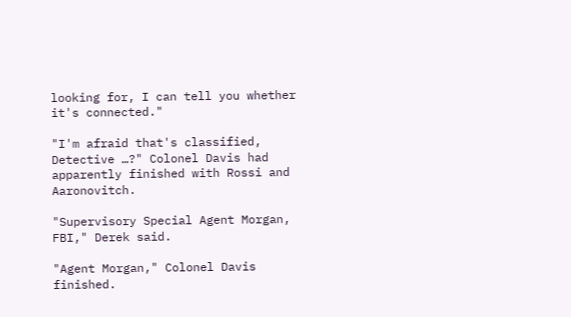looking for, I can tell you whether it's connected."

"I'm afraid that's classified, Detective …?" Colonel Davis had apparently finished with Rossi and Aaronovitch.

"Supervisory Special Agent Morgan, FBI," Derek said.

"Agent Morgan," Colonel Davis finished.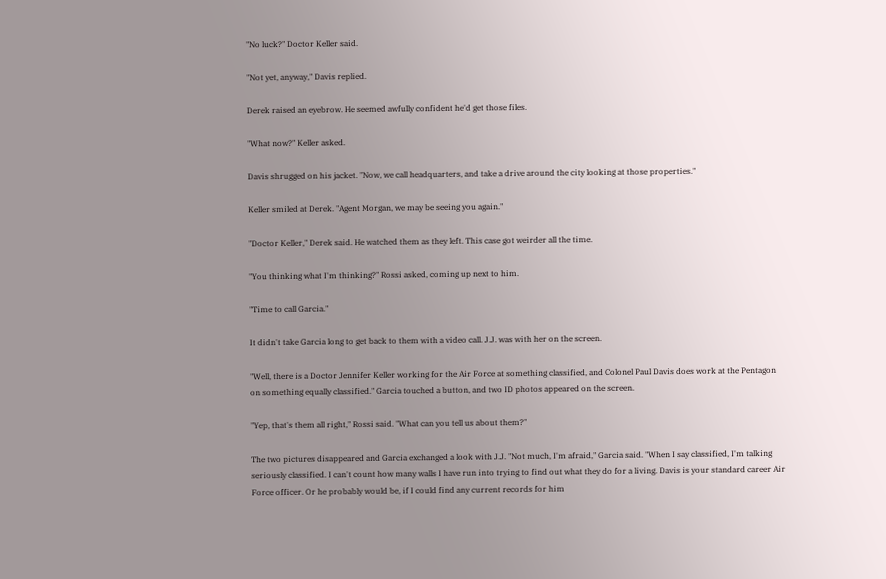"No luck?" Doctor Keller said.

"Not yet, anyway," Davis replied.

Derek raised an eyebrow. He seemed awfully confident he'd get those files.

"What now?" Keller asked.

Davis shrugged on his jacket. "Now, we call headquarters, and take a drive around the city looking at those properties."

Keller smiled at Derek. "Agent Morgan, we may be seeing you again."

"Doctor Keller," Derek said. He watched them as they left. This case got weirder all the time.

"You thinking what I'm thinking?" Rossi asked, coming up next to him.

"Time to call Garcia."

It didn't take Garcia long to get back to them with a video call. J.J. was with her on the screen.

"Well, there is a Doctor Jennifer Keller working for the Air Force at something classified, and Colonel Paul Davis does work at the Pentagon on something equally classified." Garcia touched a button, and two ID photos appeared on the screen.

"Yep, that's them all right," Rossi said. "What can you tell us about them?"

The two pictures disappeared and Garcia exchanged a look with J.J. "Not much, I'm afraid," Garcia said. "When I say classified, I'm talking seriously classified. I can't count how many walls I have run into trying to find out what they do for a living. Davis is your standard career Air Force officer. Or he probably would be, if I could find any current records for him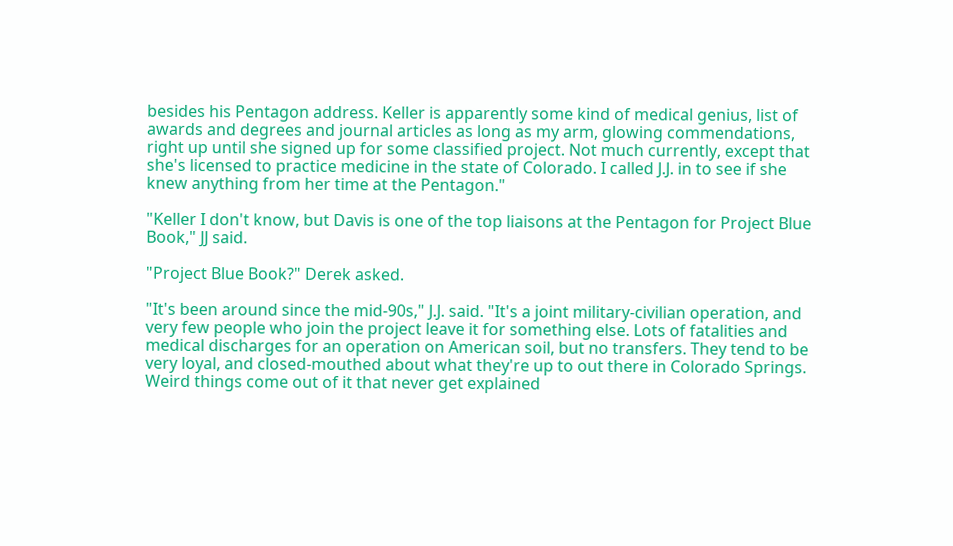besides his Pentagon address. Keller is apparently some kind of medical genius, list of awards and degrees and journal articles as long as my arm, glowing commendations, right up until she signed up for some classified project. Not much currently, except that she's licensed to practice medicine in the state of Colorado. I called J.J. in to see if she knew anything from her time at the Pentagon."

"Keller I don't know, but Davis is one of the top liaisons at the Pentagon for Project Blue Book," JJ said.

"Project Blue Book?" Derek asked.

"It's been around since the mid-90s," J.J. said. "It's a joint military-civilian operation, and very few people who join the project leave it for something else. Lots of fatalities and medical discharges for an operation on American soil, but no transfers. They tend to be very loyal, and closed-mouthed about what they're up to out there in Colorado Springs. Weird things come out of it that never get explained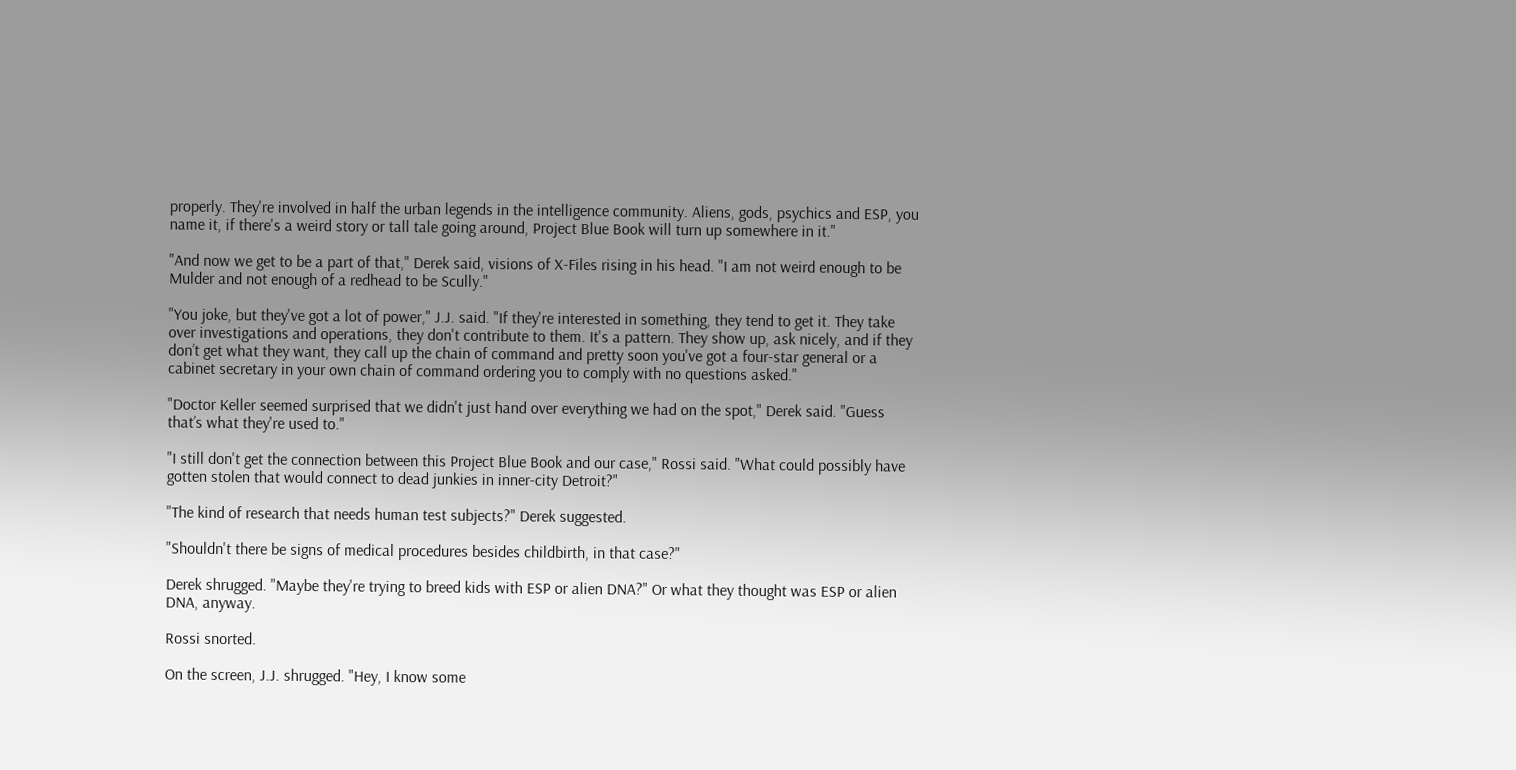properly. They're involved in half the urban legends in the intelligence community. Aliens, gods, psychics and ESP, you name it, if there's a weird story or tall tale going around, Project Blue Book will turn up somewhere in it."

"And now we get to be a part of that," Derek said, visions of X-Files rising in his head. "I am not weird enough to be Mulder and not enough of a redhead to be Scully."

"You joke, but they've got a lot of power," J.J. said. "If they're interested in something, they tend to get it. They take over investigations and operations, they don't contribute to them. It's a pattern. They show up, ask nicely, and if they don’t get what they want, they call up the chain of command and pretty soon you've got a four-star general or a cabinet secretary in your own chain of command ordering you to comply with no questions asked."

"Doctor Keller seemed surprised that we didn't just hand over everything we had on the spot," Derek said. "Guess that’s what they're used to."

"I still don't get the connection between this Project Blue Book and our case," Rossi said. "What could possibly have gotten stolen that would connect to dead junkies in inner-city Detroit?"

"The kind of research that needs human test subjects?" Derek suggested.

"Shouldn't there be signs of medical procedures besides childbirth, in that case?"

Derek shrugged. "Maybe they're trying to breed kids with ESP or alien DNA?" Or what they thought was ESP or alien DNA, anyway.

Rossi snorted.

On the screen, J.J. shrugged. "Hey, I know some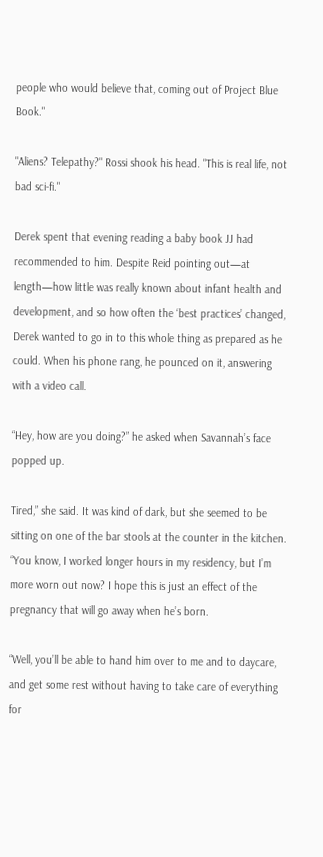people who would believe that, coming out of Project Blue Book."

"Aliens? Telepathy?" Rossi shook his head. "This is real life, not bad sci-fi."

Derek spent that evening reading a baby book JJ had recommended to him. Despite Reid pointing out—at length—how little was really known about infant health and development, and so how often the ‘best practices’ changed, Derek wanted to go in to this whole thing as prepared as he could. When his phone rang, he pounced on it, answering with a video call.

“Hey, how are you doing?” he asked when Savannah’s face popped up.

Tired,” she said. It was kind of dark, but she seemed to be sitting on one of the bar stools at the counter in the kitchen. “You know, I worked longer hours in my residency, but I’m more worn out now? I hope this is just an effect of the pregnancy that will go away when he’s born.

“Well, you’ll be able to hand him over to me and to daycare, and get some rest without having to take care of everything for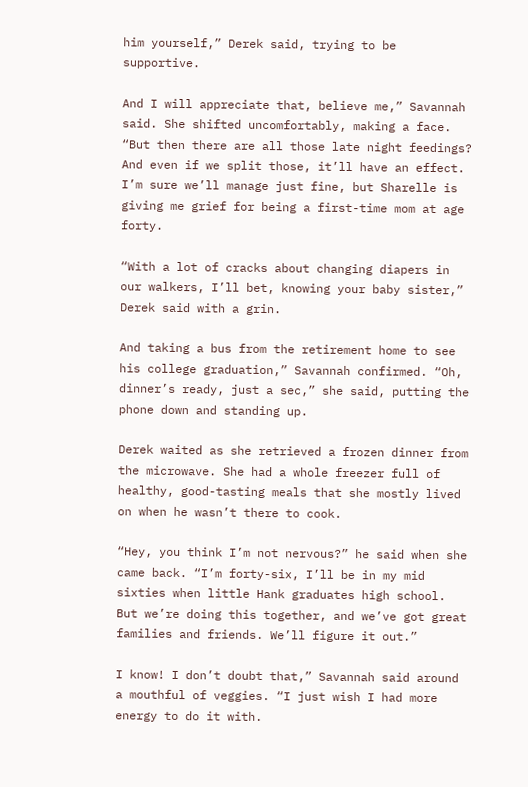him yourself,” Derek said, trying to be supportive.

And I will appreciate that, believe me,” Savannah said. She shifted uncomfortably, making a face. “But then there are all those late night feedings? And even if we split those, it’ll have an effect. I’m sure we’ll manage just fine, but Sharelle is giving me grief for being a first-time mom at age forty.

“With a lot of cracks about changing diapers in our walkers, I’ll bet, knowing your baby sister,” Derek said with a grin.

And taking a bus from the retirement home to see his college graduation,” Savannah confirmed. “Oh, dinner’s ready, just a sec,” she said, putting the phone down and standing up.

Derek waited as she retrieved a frozen dinner from the microwave. She had a whole freezer full of healthy, good-tasting meals that she mostly lived on when he wasn’t there to cook.

“Hey, you think I’m not nervous?” he said when she came back. “I’m forty-six, I’ll be in my mid sixties when little Hank graduates high school. But we’re doing this together, and we’ve got great families and friends. We’ll figure it out.”

I know! I don’t doubt that,” Savannah said around a mouthful of veggies. “I just wish I had more energy to do it with.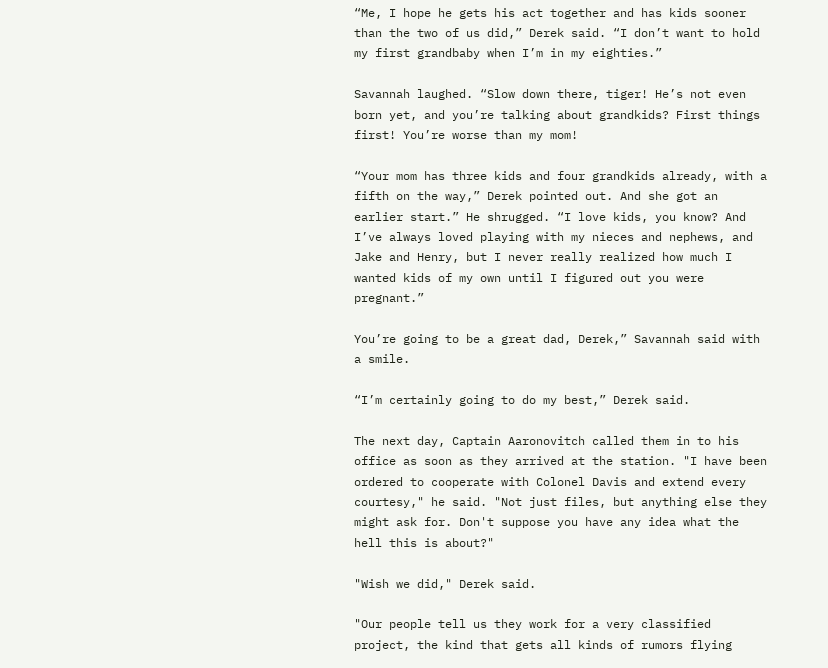“Me, I hope he gets his act together and has kids sooner than the two of us did,” Derek said. “I don’t want to hold my first grandbaby when I’m in my eighties.”

Savannah laughed. “Slow down there, tiger! He’s not even born yet, and you’re talking about grandkids? First things first! You’re worse than my mom!

“Your mom has three kids and four grandkids already, with a fifth on the way,” Derek pointed out. And she got an earlier start.” He shrugged. “I love kids, you know? And I’ve always loved playing with my nieces and nephews, and Jake and Henry, but I never really realized how much I wanted kids of my own until I figured out you were pregnant.”

You’re going to be a great dad, Derek,” Savannah said with a smile.

“I’m certainly going to do my best,” Derek said.

The next day, Captain Aaronovitch called them in to his office as soon as they arrived at the station. "I have been ordered to cooperate with Colonel Davis and extend every courtesy," he said. "Not just files, but anything else they might ask for. Don't suppose you have any idea what the hell this is about?"

"Wish we did," Derek said.

"Our people tell us they work for a very classified project, the kind that gets all kinds of rumors flying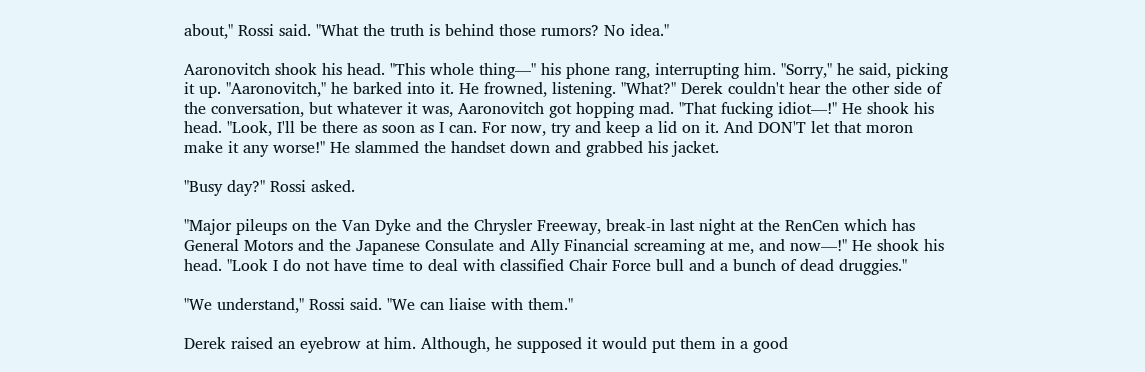about," Rossi said. "What the truth is behind those rumors? No idea."

Aaronovitch shook his head. "This whole thing—" his phone rang, interrupting him. "Sorry," he said, picking it up. "Aaronovitch," he barked into it. He frowned, listening. "What?" Derek couldn't hear the other side of the conversation, but whatever it was, Aaronovitch got hopping mad. "That fucking idiot—!" He shook his head. "Look, I'll be there as soon as I can. For now, try and keep a lid on it. And DON'T let that moron make it any worse!" He slammed the handset down and grabbed his jacket.

"Busy day?" Rossi asked.

"Major pileups on the Van Dyke and the Chrysler Freeway, break-in last night at the RenCen which has General Motors and the Japanese Consulate and Ally Financial screaming at me, and now—!" He shook his head. "Look I do not have time to deal with classified Chair Force bull and a bunch of dead druggies."

"We understand," Rossi said. "We can liaise with them."

Derek raised an eyebrow at him. Although, he supposed it would put them in a good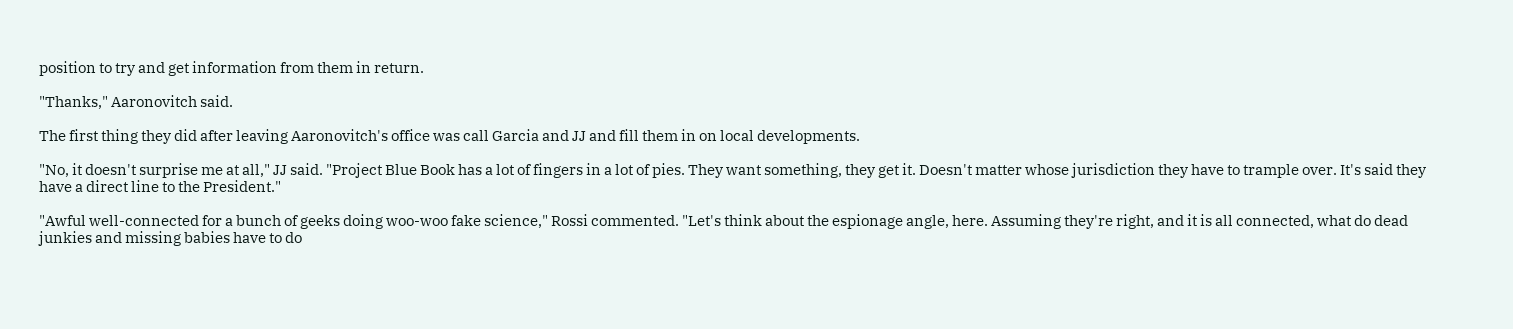position to try and get information from them in return.

"Thanks," Aaronovitch said.

The first thing they did after leaving Aaronovitch's office was call Garcia and JJ and fill them in on local developments.

"No, it doesn't surprise me at all," JJ said. "Project Blue Book has a lot of fingers in a lot of pies. They want something, they get it. Doesn't matter whose jurisdiction they have to trample over. It's said they have a direct line to the President."

"Awful well-connected for a bunch of geeks doing woo-woo fake science," Rossi commented. "Let's think about the espionage angle, here. Assuming they're right, and it is all connected, what do dead junkies and missing babies have to do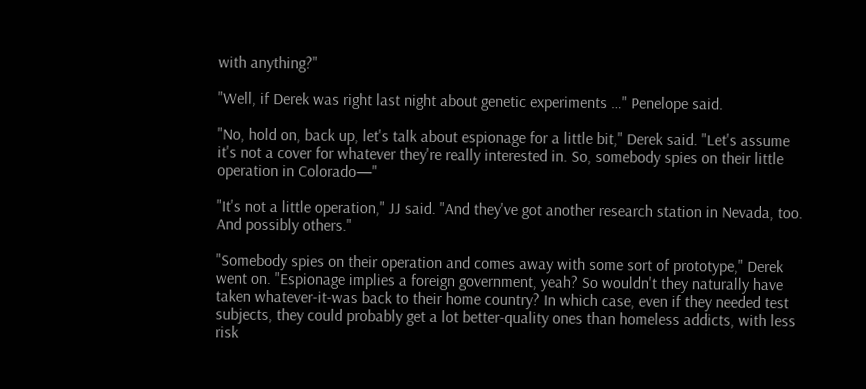with anything?"

"Well, if Derek was right last night about genetic experiments …" Penelope said.

"No, hold on, back up, let's talk about espionage for a little bit," Derek said. "Let's assume it's not a cover for whatever they're really interested in. So, somebody spies on their little operation in Colorado—"

"It's not a little operation," JJ said. "And they've got another research station in Nevada, too. And possibly others."

"Somebody spies on their operation and comes away with some sort of prototype," Derek went on. "Espionage implies a foreign government, yeah? So wouldn't they naturally have taken whatever-it-was back to their home country? In which case, even if they needed test subjects, they could probably get a lot better-quality ones than homeless addicts, with less risk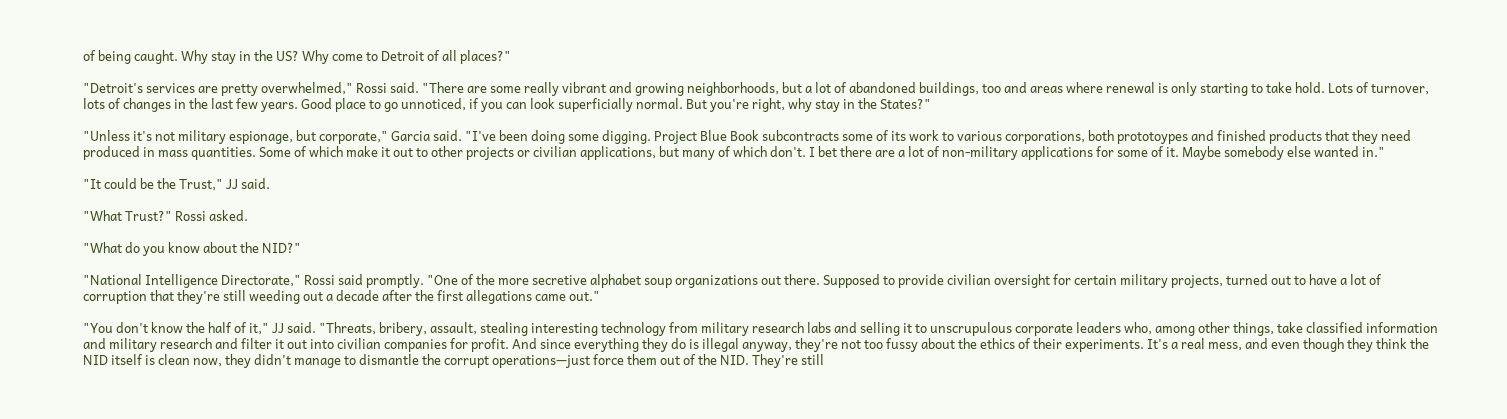of being caught. Why stay in the US? Why come to Detroit of all places?"

"Detroit's services are pretty overwhelmed," Rossi said. "There are some really vibrant and growing neighborhoods, but a lot of abandoned buildings, too and areas where renewal is only starting to take hold. Lots of turnover, lots of changes in the last few years. Good place to go unnoticed, if you can look superficially normal. But you're right, why stay in the States?"

"Unless it's not military espionage, but corporate," Garcia said. "I've been doing some digging. Project Blue Book subcontracts some of its work to various corporations, both prototoypes and finished products that they need produced in mass quantities. Some of which make it out to other projects or civilian applications, but many of which don't. I bet there are a lot of non-military applications for some of it. Maybe somebody else wanted in."

"It could be the Trust," JJ said.

"What Trust?" Rossi asked.

"What do you know about the NID?"

"National Intelligence Directorate," Rossi said promptly. "One of the more secretive alphabet soup organizations out there. Supposed to provide civilian oversight for certain military projects, turned out to have a lot of corruption that they're still weeding out a decade after the first allegations came out."

"You don't know the half of it," JJ said. "Threats, bribery, assault, stealing interesting technology from military research labs and selling it to unscrupulous corporate leaders who, among other things, take classified information and military research and filter it out into civilian companies for profit. And since everything they do is illegal anyway, they're not too fussy about the ethics of their experiments. It's a real mess, and even though they think the NID itself is clean now, they didn't manage to dismantle the corrupt operations—just force them out of the NID. They're still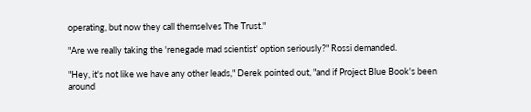operating, but now they call themselves The Trust."

"Are we really taking the 'renegade mad scientist' option seriously?" Rossi demanded.

"Hey, it's not like we have any other leads," Derek pointed out, "and if Project Blue Book's been around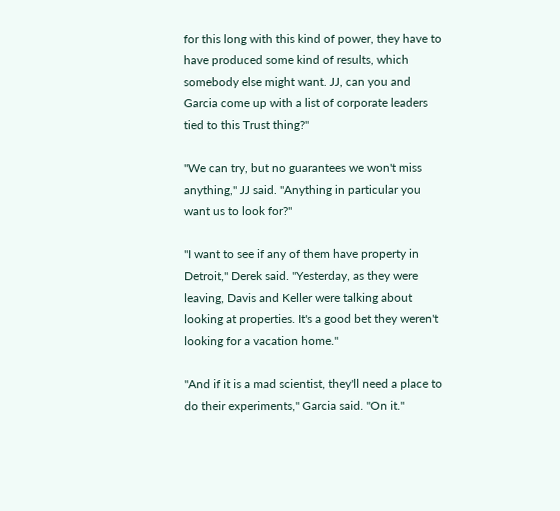for this long with this kind of power, they have to have produced some kind of results, which somebody else might want. JJ, can you and Garcia come up with a list of corporate leaders tied to this Trust thing?"

"We can try, but no guarantees we won't miss anything," JJ said. "Anything in particular you want us to look for?"

"I want to see if any of them have property in Detroit," Derek said. "Yesterday, as they were leaving, Davis and Keller were talking about looking at properties. It's a good bet they weren't looking for a vacation home."

"And if it is a mad scientist, they'll need a place to do their experiments," Garcia said. "On it."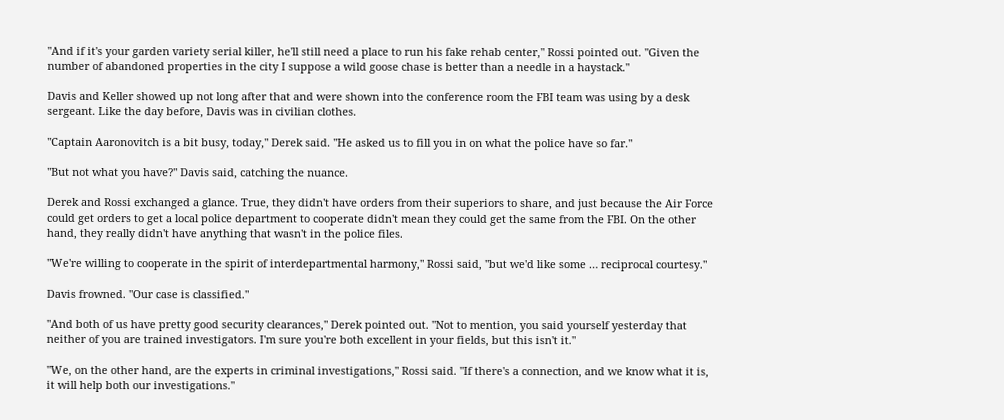"And if it's your garden variety serial killer, he'll still need a place to run his fake rehab center," Rossi pointed out. "Given the number of abandoned properties in the city I suppose a wild goose chase is better than a needle in a haystack."

Davis and Keller showed up not long after that and were shown into the conference room the FBI team was using by a desk sergeant. Like the day before, Davis was in civilian clothes.

"Captain Aaronovitch is a bit busy, today," Derek said. "He asked us to fill you in on what the police have so far."

"But not what you have?" Davis said, catching the nuance.

Derek and Rossi exchanged a glance. True, they didn't have orders from their superiors to share, and just because the Air Force could get orders to get a local police department to cooperate didn't mean they could get the same from the FBI. On the other hand, they really didn't have anything that wasn't in the police files.

"We're willing to cooperate in the spirit of interdepartmental harmony," Rossi said, "but we'd like some … reciprocal courtesy."

Davis frowned. "Our case is classified."

"And both of us have pretty good security clearances," Derek pointed out. "Not to mention, you said yourself yesterday that neither of you are trained investigators. I'm sure you're both excellent in your fields, but this isn't it."

"We, on the other hand, are the experts in criminal investigations," Rossi said. "If there's a connection, and we know what it is, it will help both our investigations."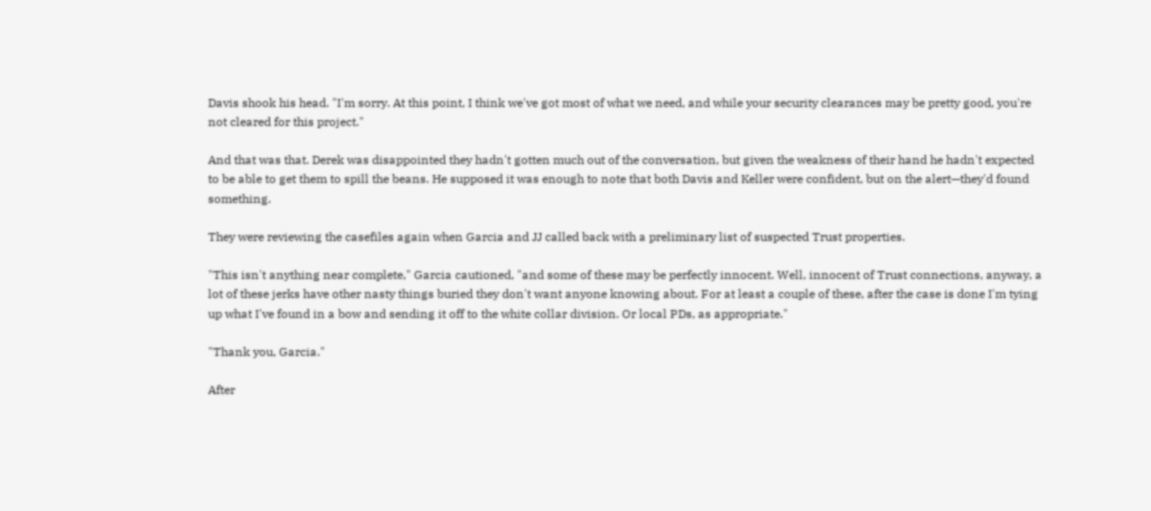Davis shook his head. "I'm sorry. At this point, I think we've got most of what we need, and while your security clearances may be pretty good, you're not cleared for this project."

And that was that. Derek was disappointed they hadn't gotten much out of the conversation, but given the weakness of their hand he hadn't expected to be able to get them to spill the beans. He supposed it was enough to note that both Davis and Keller were confident, but on the alert—they'd found something.

They were reviewing the casefiles again when Garcia and JJ called back with a preliminary list of suspected Trust properties.

"This isn't anything near complete," Garcia cautioned, "and some of these may be perfectly innocent. Well, innocent of Trust connections, anyway, a lot of these jerks have other nasty things buried they don't want anyone knowing about. For at least a couple of these, after the case is done I'm tying up what I've found in a bow and sending it off to the white collar division. Or local PDs, as appropriate."

"Thank you, Garcia."

After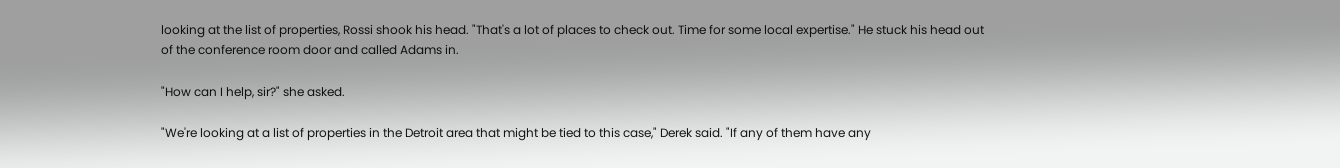looking at the list of properties, Rossi shook his head. "That's a lot of places to check out. Time for some local expertise." He stuck his head out of the conference room door and called Adams in.

"How can I help, sir?" she asked.

"We're looking at a list of properties in the Detroit area that might be tied to this case," Derek said. "If any of them have any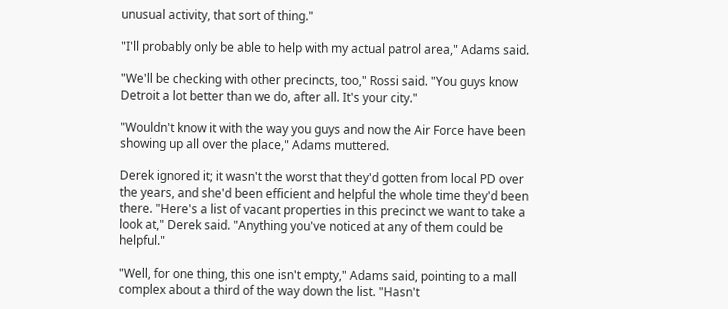unusual activity, that sort of thing."

"I'll probably only be able to help with my actual patrol area," Adams said.

"We'll be checking with other precincts, too," Rossi said. "You guys know Detroit a lot better than we do, after all. It's your city."

"Wouldn't know it with the way you guys and now the Air Force have been showing up all over the place," Adams muttered.

Derek ignored it; it wasn't the worst that they'd gotten from local PD over the years, and she'd been efficient and helpful the whole time they'd been there. "Here's a list of vacant properties in this precinct we want to take a look at," Derek said. "Anything you've noticed at any of them could be helpful."

"Well, for one thing, this one isn't empty," Adams said, pointing to a mall complex about a third of the way down the list. "Hasn't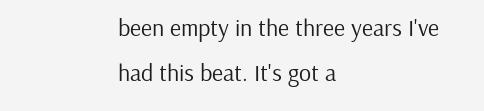been empty in the three years I've had this beat. It's got a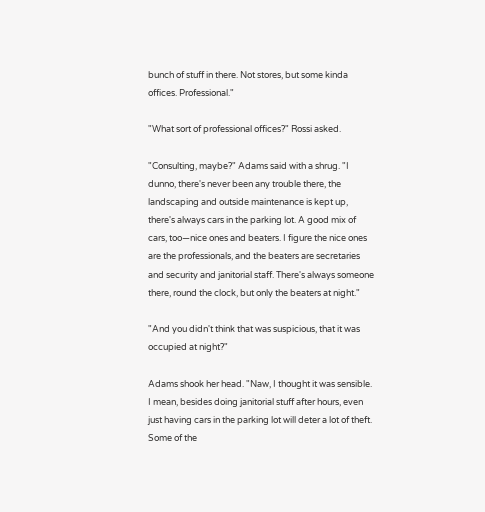bunch of stuff in there. Not stores, but some kinda offices. Professional."

"What sort of professional offices?" Rossi asked.

"Consulting, maybe?" Adams said with a shrug. "I dunno, there's never been any trouble there, the landscaping and outside maintenance is kept up, there's always cars in the parking lot. A good mix of cars, too—nice ones and beaters. I figure the nice ones are the professionals, and the beaters are secretaries and security and janitorial staff. There's always someone there, round the clock, but only the beaters at night."

"And you didn't think that was suspicious, that it was occupied at night?"

Adams shook her head. "Naw, I thought it was sensible. I mean, besides doing janitorial stuff after hours, even just having cars in the parking lot will deter a lot of theft. Some of the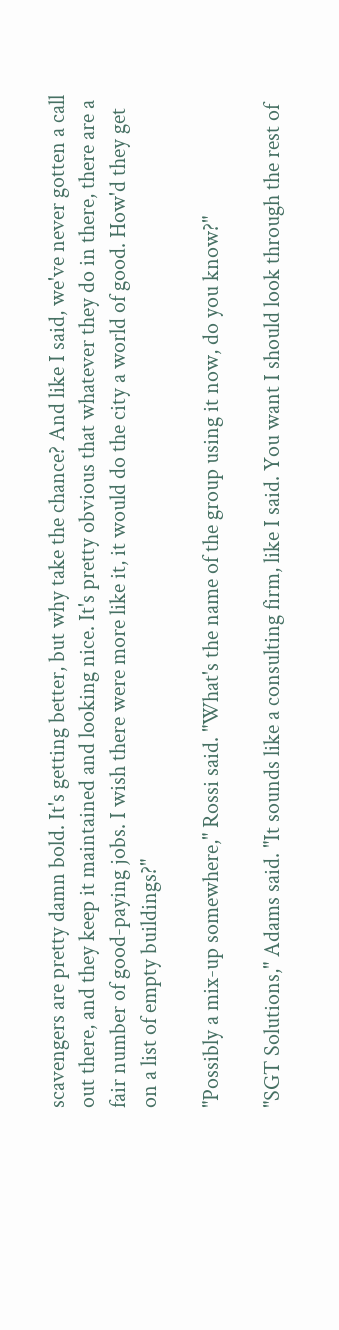scavengers are pretty damn bold. It's getting better, but why take the chance? And like I said, we've never gotten a call out there, and they keep it maintained and looking nice. It's pretty obvious that whatever they do in there, there are a fair number of good-paying jobs. I wish there were more like it, it would do the city a world of good. How'd they get on a list of empty buildings?"

"Possibly a mix-up somewhere," Rossi said. "What's the name of the group using it now, do you know?"

"SGT Solutions," Adams said. "It sounds like a consulting firm, like I said. You want I should look through the rest of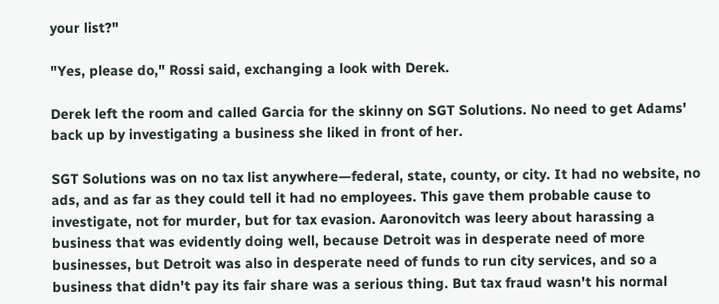your list?"

"Yes, please do," Rossi said, exchanging a look with Derek.

Derek left the room and called Garcia for the skinny on SGT Solutions. No need to get Adams' back up by investigating a business she liked in front of her.

SGT Solutions was on no tax list anywhere—federal, state, county, or city. It had no website, no ads, and as far as they could tell it had no employees. This gave them probable cause to investigate, not for murder, but for tax evasion. Aaronovitch was leery about harassing a business that was evidently doing well, because Detroit was in desperate need of more businesses, but Detroit was also in desperate need of funds to run city services, and so a business that didn't pay its fair share was a serious thing. But tax fraud wasn't his normal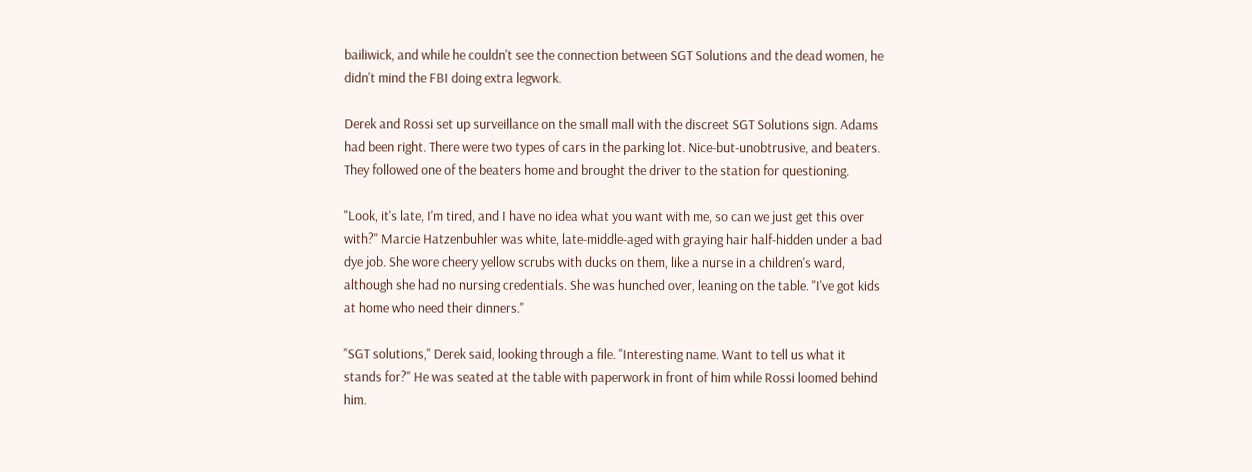bailiwick, and while he couldn't see the connection between SGT Solutions and the dead women, he didn't mind the FBI doing extra legwork.

Derek and Rossi set up surveillance on the small mall with the discreet SGT Solutions sign. Adams had been right. There were two types of cars in the parking lot. Nice-but-unobtrusive, and beaters. They followed one of the beaters home and brought the driver to the station for questioning.

"Look, it's late, I'm tired, and I have no idea what you want with me, so can we just get this over with?" Marcie Hatzenbuhler was white, late-middle-aged with graying hair half-hidden under a bad dye job. She wore cheery yellow scrubs with ducks on them, like a nurse in a children's ward, although she had no nursing credentials. She was hunched over, leaning on the table. "I've got kids at home who need their dinners."

"SGT solutions," Derek said, looking through a file. "Interesting name. Want to tell us what it stands for?" He was seated at the table with paperwork in front of him while Rossi loomed behind him.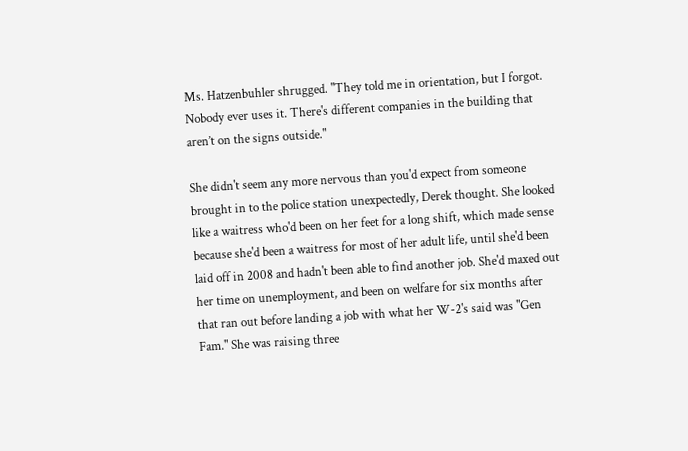Ms. Hatzenbuhler shrugged. "They told me in orientation, but I forgot. Nobody ever uses it. There's different companies in the building that aren’t on the signs outside."

She didn't seem any more nervous than you'd expect from someone brought in to the police station unexpectedly, Derek thought. She looked like a waitress who'd been on her feet for a long shift, which made sense because she'd been a waitress for most of her adult life, until she'd been laid off in 2008 and hadn't been able to find another job. She'd maxed out her time on unemployment, and been on welfare for six months after that ran out before landing a job with what her W-2's said was "Gen Fam." She was raising three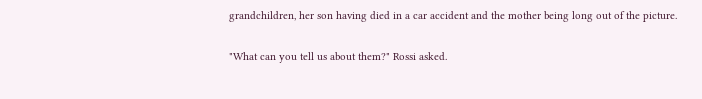grandchildren, her son having died in a car accident and the mother being long out of the picture.

"What can you tell us about them?" Rossi asked.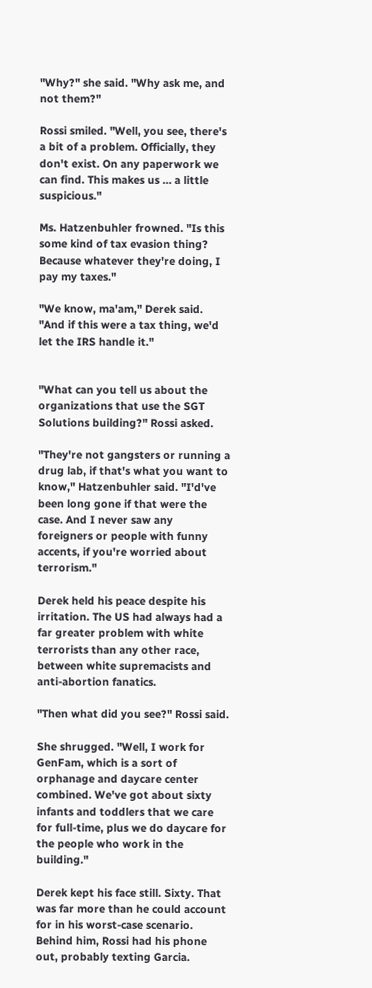"Why?" she said. "Why ask me, and not them?"

Rossi smiled. "Well, you see, there's a bit of a problem. Officially, they don't exist. On any paperwork we can find. This makes us … a little suspicious."

Ms. Hatzenbuhler frowned. "Is this some kind of tax evasion thing? Because whatever they're doing, I pay my taxes."

"We know, ma'am," Derek said. "And if this were a tax thing, we'd let the IRS handle it."


"What can you tell us about the organizations that use the SGT Solutions building?" Rossi asked.

"They're not gangsters or running a drug lab, if that's what you want to know," Hatzenbuhler said. "I'd've been long gone if that were the case. And I never saw any foreigners or people with funny accents, if you're worried about terrorism."

Derek held his peace despite his irritation. The US had always had a far greater problem with white terrorists than any other race, between white supremacists and anti-abortion fanatics.

"Then what did you see?" Rossi said.

She shrugged. "Well, I work for GenFam, which is a sort of orphanage and daycare center combined. We've got about sixty infants and toddlers that we care for full-time, plus we do daycare for the people who work in the building."

Derek kept his face still. Sixty. That was far more than he could account for in his worst-case scenario. Behind him, Rossi had his phone out, probably texting Garcia.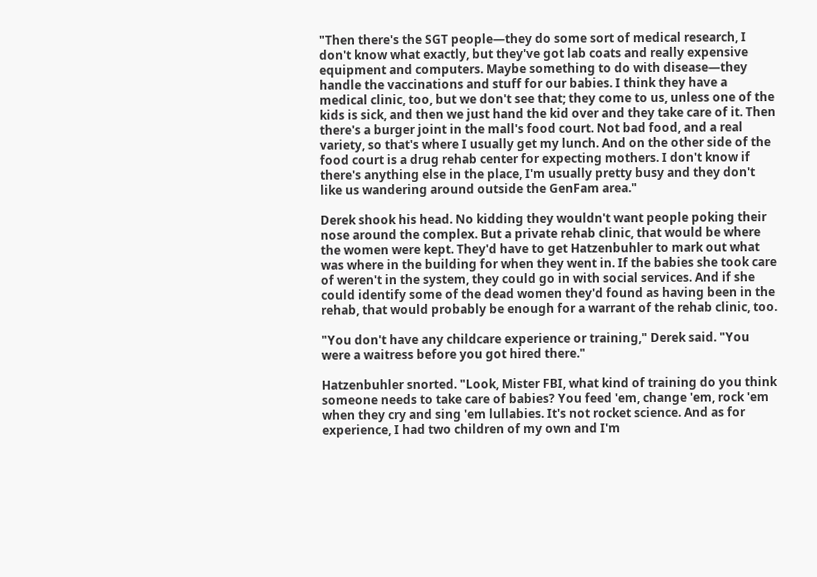"Then there's the SGT people—they do some sort of medical research, I don't know what exactly, but they've got lab coats and really expensive equipment and computers. Maybe something to do with disease—they handle the vaccinations and stuff for our babies. I think they have a medical clinic, too, but we don't see that; they come to us, unless one of the kids is sick, and then we just hand the kid over and they take care of it. Then there's a burger joint in the mall's food court. Not bad food, and a real variety, so that's where I usually get my lunch. And on the other side of the food court is a drug rehab center for expecting mothers. I don't know if there's anything else in the place, I'm usually pretty busy and they don't like us wandering around outside the GenFam area."

Derek shook his head. No kidding they wouldn't want people poking their nose around the complex. But a private rehab clinic, that would be where the women were kept. They'd have to get Hatzenbuhler to mark out what was where in the building for when they went in. If the babies she took care of weren't in the system, they could go in with social services. And if she could identify some of the dead women they'd found as having been in the rehab, that would probably be enough for a warrant of the rehab clinic, too.

"You don't have any childcare experience or training," Derek said. "You were a waitress before you got hired there."

Hatzenbuhler snorted. "Look, Mister FBI, what kind of training do you think someone needs to take care of babies? You feed 'em, change 'em, rock 'em when they cry and sing 'em lullabies. It's not rocket science. And as for experience, I had two children of my own and I'm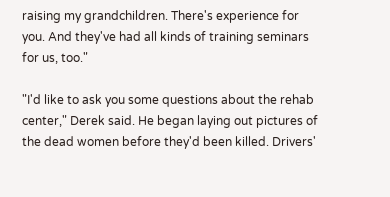raising my grandchildren. There's experience for you. And they've had all kinds of training seminars for us, too."

"I'd like to ask you some questions about the rehab center," Derek said. He began laying out pictures of the dead women before they'd been killed. Drivers'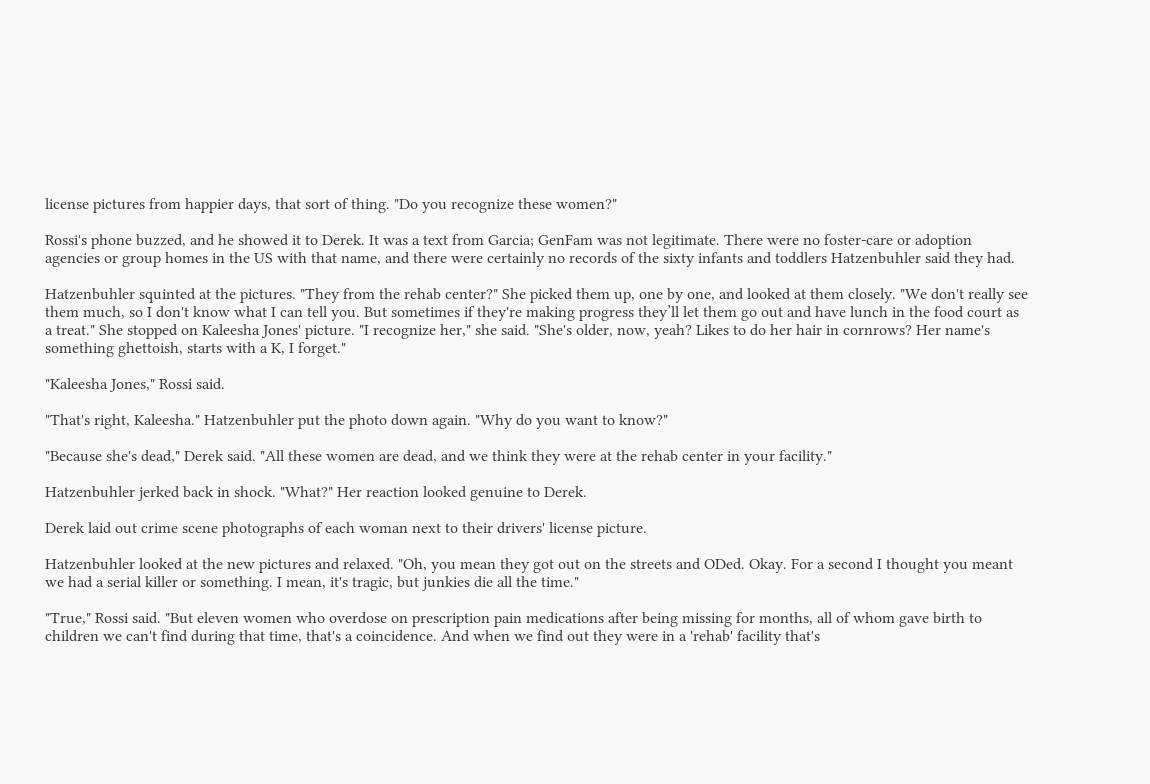license pictures from happier days, that sort of thing. "Do you recognize these women?"

Rossi's phone buzzed, and he showed it to Derek. It was a text from Garcia; GenFam was not legitimate. There were no foster-care or adoption agencies or group homes in the US with that name, and there were certainly no records of the sixty infants and toddlers Hatzenbuhler said they had.

Hatzenbuhler squinted at the pictures. "They from the rehab center?" She picked them up, one by one, and looked at them closely. "We don't really see them much, so I don't know what I can tell you. But sometimes if they're making progress they’ll let them go out and have lunch in the food court as a treat." She stopped on Kaleesha Jones' picture. "I recognize her," she said. "She's older, now, yeah? Likes to do her hair in cornrows? Her name's something ghettoish, starts with a K, I forget."

"Kaleesha Jones," Rossi said.

"That's right, Kaleesha." Hatzenbuhler put the photo down again. "Why do you want to know?"

"Because she's dead," Derek said. "All these women are dead, and we think they were at the rehab center in your facility."

Hatzenbuhler jerked back in shock. "What?" Her reaction looked genuine to Derek.

Derek laid out crime scene photographs of each woman next to their drivers' license picture.

Hatzenbuhler looked at the new pictures and relaxed. "Oh, you mean they got out on the streets and ODed. Okay. For a second I thought you meant we had a serial killer or something. I mean, it's tragic, but junkies die all the time."

"True," Rossi said. "But eleven women who overdose on prescription pain medications after being missing for months, all of whom gave birth to children we can't find during that time, that's a coincidence. And when we find out they were in a 'rehab' facility that's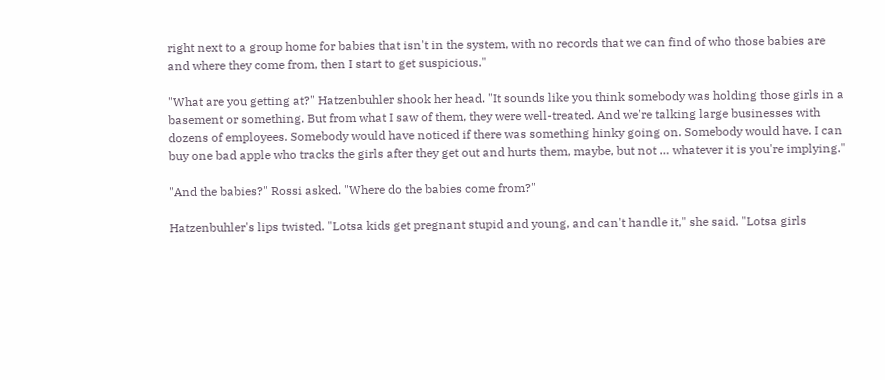right next to a group home for babies that isn't in the system, with no records that we can find of who those babies are and where they come from, then I start to get suspicious."

"What are you getting at?" Hatzenbuhler shook her head. "It sounds like you think somebody was holding those girls in a basement or something. But from what I saw of them, they were well-treated. And we're talking large businesses with dozens of employees. Somebody would have noticed if there was something hinky going on. Somebody would have. I can buy one bad apple who tracks the girls after they get out and hurts them, maybe, but not … whatever it is you're implying."

"And the babies?" Rossi asked. "Where do the babies come from?"

Hatzenbuhler's lips twisted. "Lotsa kids get pregnant stupid and young, and can't handle it," she said. "Lotsa girls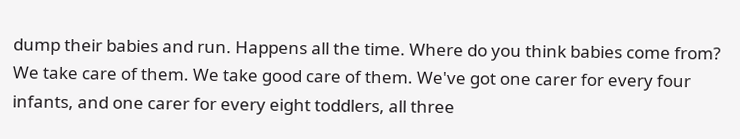dump their babies and run. Happens all the time. Where do you think babies come from? We take care of them. We take good care of them. We've got one carer for every four infants, and one carer for every eight toddlers, all three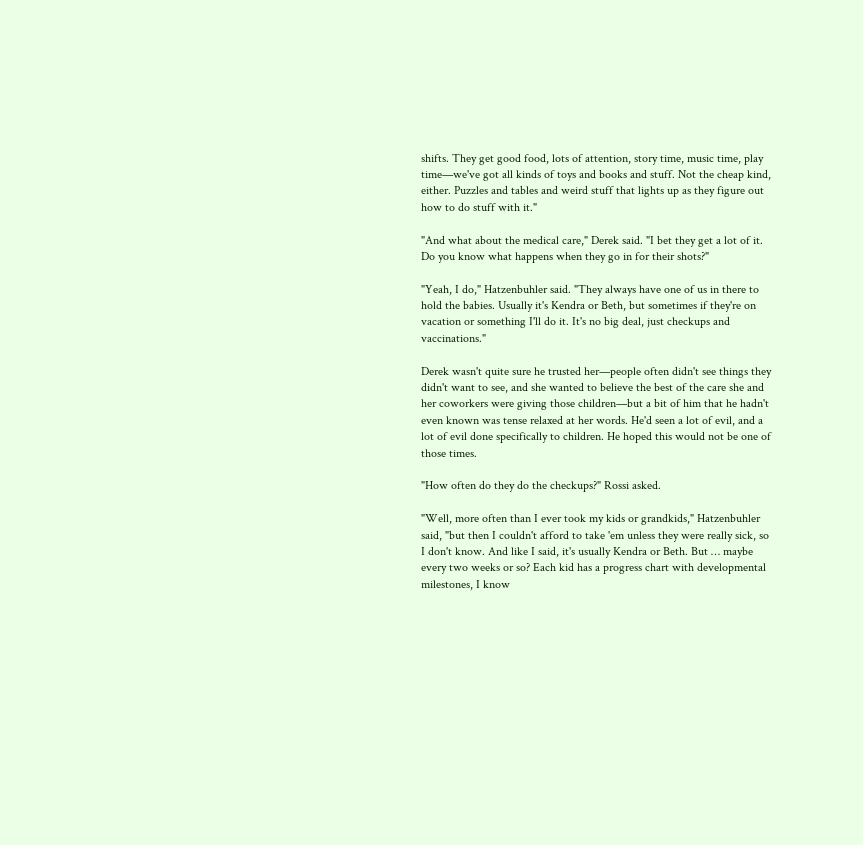shifts. They get good food, lots of attention, story time, music time, play time—we've got all kinds of toys and books and stuff. Not the cheap kind, either. Puzzles and tables and weird stuff that lights up as they figure out how to do stuff with it."

"And what about the medical care," Derek said. "I bet they get a lot of it. Do you know what happens when they go in for their shots?"

"Yeah, I do," Hatzenbuhler said. "They always have one of us in there to hold the babies. Usually it's Kendra or Beth, but sometimes if they're on vacation or something I'll do it. It's no big deal, just checkups and vaccinations."

Derek wasn't quite sure he trusted her—people often didn't see things they didn't want to see, and she wanted to believe the best of the care she and her coworkers were giving those children—but a bit of him that he hadn't even known was tense relaxed at her words. He'd seen a lot of evil, and a lot of evil done specifically to children. He hoped this would not be one of those times.

"How often do they do the checkups?" Rossi asked.

"Well, more often than I ever took my kids or grandkids," Hatzenbuhler said, "but then I couldn't afford to take 'em unless they were really sick, so I don't know. And like I said, it's usually Kendra or Beth. But … maybe every two weeks or so? Each kid has a progress chart with developmental milestones, I know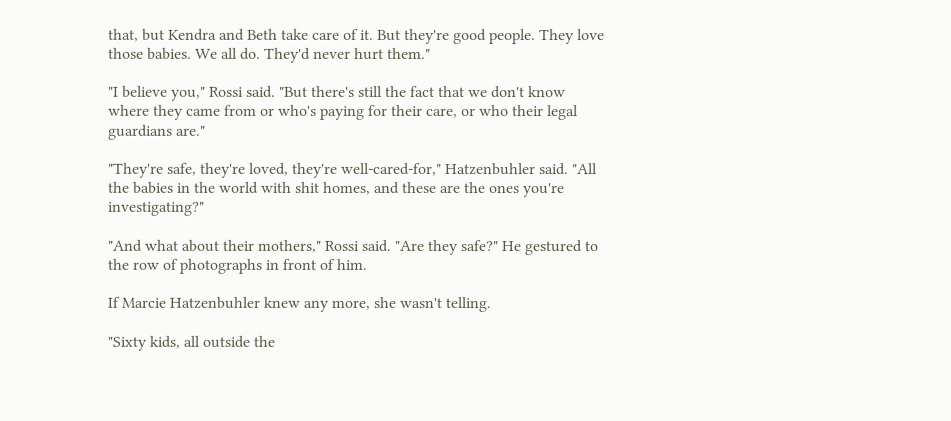that, but Kendra and Beth take care of it. But they're good people. They love those babies. We all do. They'd never hurt them."

"I believe you," Rossi said. "But there's still the fact that we don't know where they came from or who's paying for their care, or who their legal guardians are."

"They're safe, they're loved, they're well-cared-for," Hatzenbuhler said. "All the babies in the world with shit homes, and these are the ones you're investigating?"

"And what about their mothers," Rossi said. "Are they safe?" He gestured to the row of photographs in front of him.

If Marcie Hatzenbuhler knew any more, she wasn't telling.

"Sixty kids, all outside the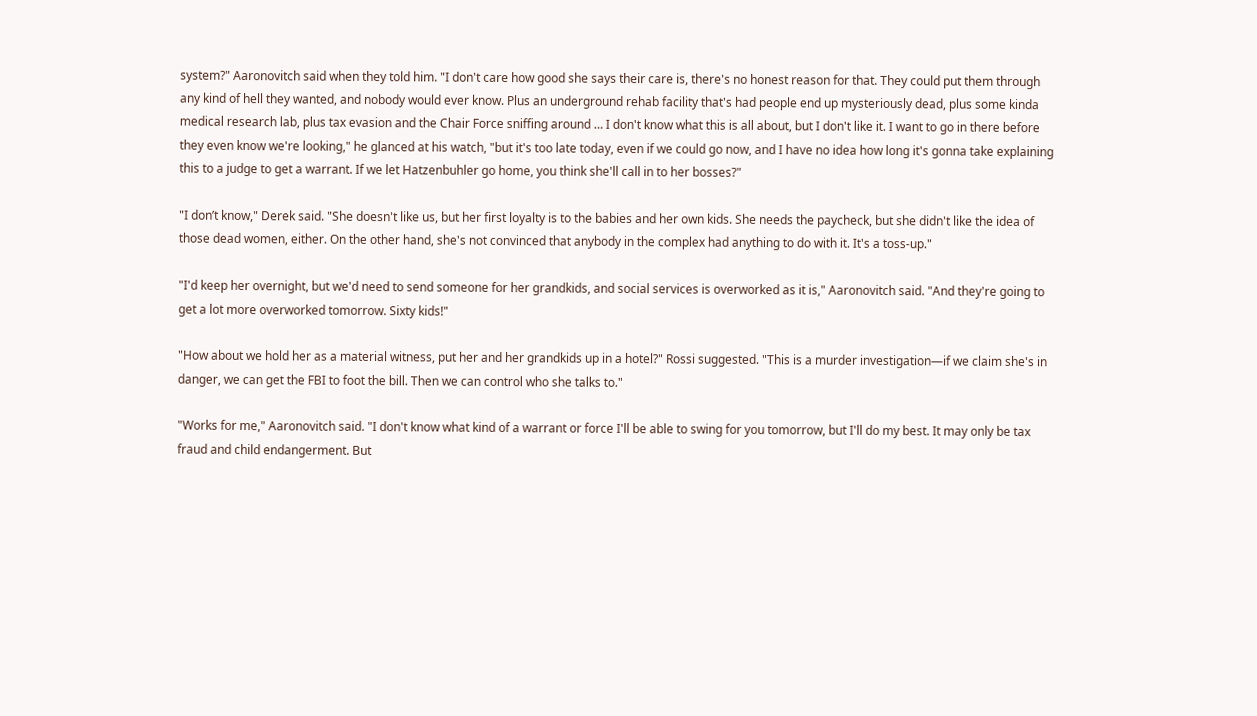system?" Aaronovitch said when they told him. "I don't care how good she says their care is, there's no honest reason for that. They could put them through any kind of hell they wanted, and nobody would ever know. Plus an underground rehab facility that's had people end up mysteriously dead, plus some kinda medical research lab, plus tax evasion and the Chair Force sniffing around … I don't know what this is all about, but I don't like it. I want to go in there before they even know we're looking," he glanced at his watch, "but it's too late today, even if we could go now, and I have no idea how long it's gonna take explaining this to a judge to get a warrant. If we let Hatzenbuhler go home, you think she'll call in to her bosses?"

"I don’t know," Derek said. "She doesn't like us, but her first loyalty is to the babies and her own kids. She needs the paycheck, but she didn't like the idea of those dead women, either. On the other hand, she's not convinced that anybody in the complex had anything to do with it. It's a toss-up."

"I'd keep her overnight, but we'd need to send someone for her grandkids, and social services is overworked as it is," Aaronovitch said. "And they're going to get a lot more overworked tomorrow. Sixty kids!"

"How about we hold her as a material witness, put her and her grandkids up in a hotel?" Rossi suggested. "This is a murder investigation—if we claim she's in danger, we can get the FBI to foot the bill. Then we can control who she talks to."

"Works for me," Aaronovitch said. "I don't know what kind of a warrant or force I'll be able to swing for you tomorrow, but I'll do my best. It may only be tax fraud and child endangerment. But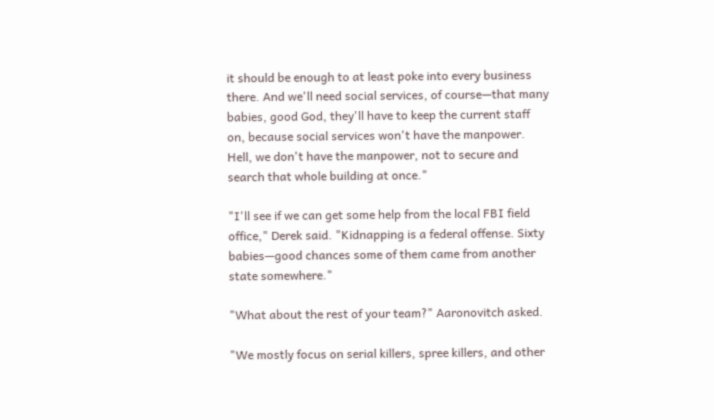it should be enough to at least poke into every business there. And we'll need social services, of course—that many babies, good God, they'll have to keep the current staff on, because social services won't have the manpower. Hell, we don't have the manpower, not to secure and search that whole building at once."

"I'll see if we can get some help from the local FBI field office," Derek said. "Kidnapping is a federal offense. Sixty babies—good chances some of them came from another state somewhere."

"What about the rest of your team?" Aaronovitch asked.

"We mostly focus on serial killers, spree killers, and other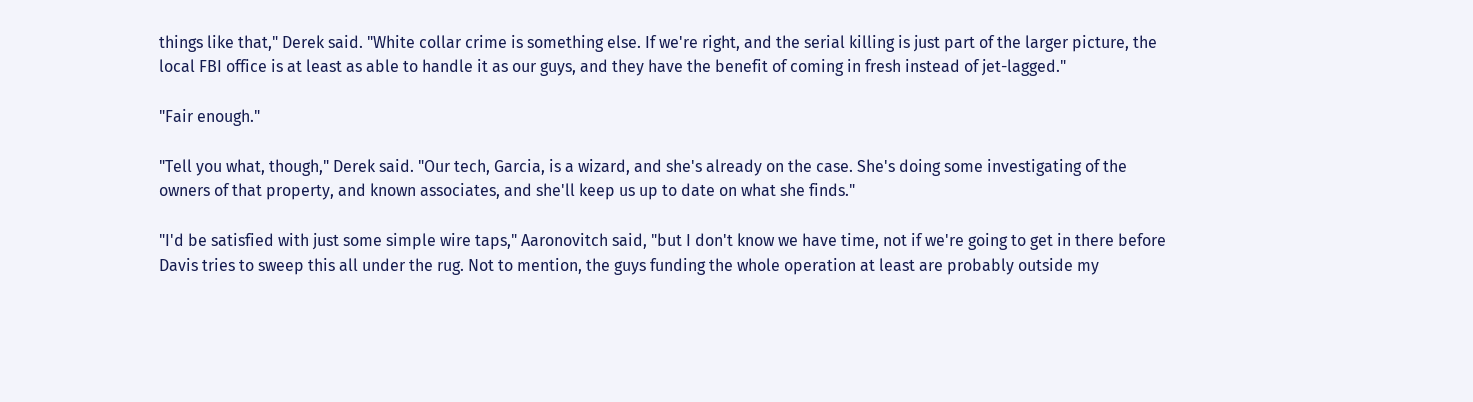things like that," Derek said. "White collar crime is something else. If we're right, and the serial killing is just part of the larger picture, the local FBI office is at least as able to handle it as our guys, and they have the benefit of coming in fresh instead of jet-lagged."

"Fair enough."

"Tell you what, though," Derek said. "Our tech, Garcia, is a wizard, and she's already on the case. She's doing some investigating of the owners of that property, and known associates, and she'll keep us up to date on what she finds."

"I'd be satisfied with just some simple wire taps," Aaronovitch said, "but I don't know we have time, not if we're going to get in there before Davis tries to sweep this all under the rug. Not to mention, the guys funding the whole operation at least are probably outside my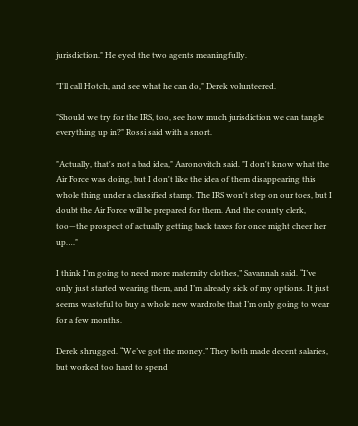jurisdiction." He eyed the two agents meaningfully.

"I'll call Hotch, and see what he can do," Derek volunteered.

"Should we try for the IRS, too, see how much jurisdiction we can tangle everything up in?" Rossi said with a snort.

"Actually, that's not a bad idea," Aaronovitch said. "I don't know what the Air Force was doing, but I don't like the idea of them disappearing this whole thing under a classified stamp. The IRS won't step on our toes, but I doubt the Air Force will be prepared for them. And the county clerk, too—the prospect of actually getting back taxes for once might cheer her up…."

I think I’m going to need more maternity clothes,” Savannah said. “I’ve only just started wearing them, and I’m already sick of my options. It just seems wasteful to buy a whole new wardrobe that I’m only going to wear for a few months.

Derek shrugged. “We’ve got the money.” They both made decent salaries, but worked too hard to spend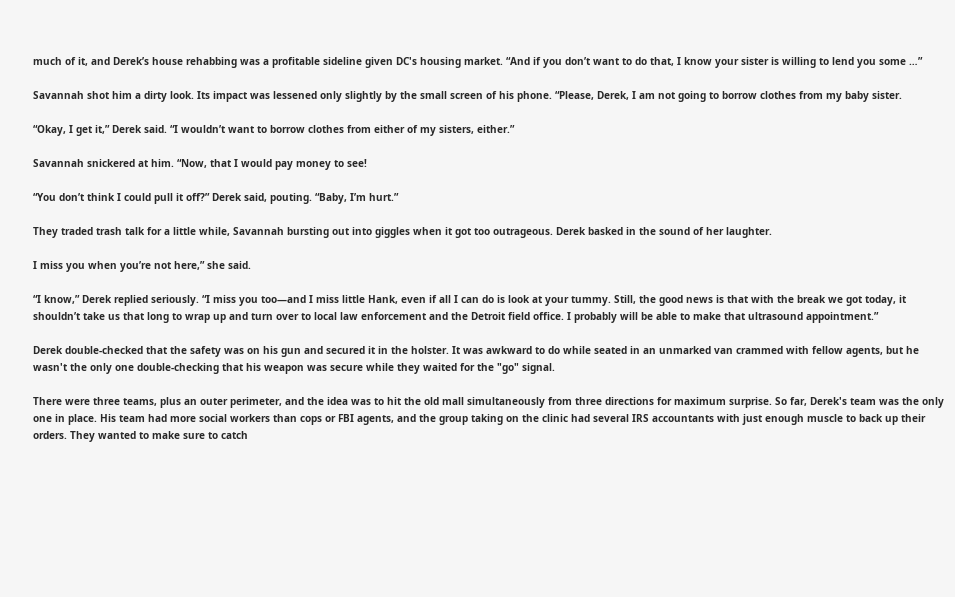much of it, and Derek’s house rehabbing was a profitable sideline given DC's housing market. “And if you don’t want to do that, I know your sister is willing to lend you some …”

Savannah shot him a dirty look. Its impact was lessened only slightly by the small screen of his phone. “Please, Derek, I am not going to borrow clothes from my baby sister.

“Okay, I get it,” Derek said. “I wouldn’t want to borrow clothes from either of my sisters, either.”

Savannah snickered at him. “Now, that I would pay money to see!

“You don’t think I could pull it off?” Derek said, pouting. “Baby, I’m hurt.”

They traded trash talk for a little while, Savannah bursting out into giggles when it got too outrageous. Derek basked in the sound of her laughter.

I miss you when you’re not here,” she said.

“I know,” Derek replied seriously. “I miss you too—and I miss little Hank, even if all I can do is look at your tummy. Still, the good news is that with the break we got today, it shouldn’t take us that long to wrap up and turn over to local law enforcement and the Detroit field office. I probably will be able to make that ultrasound appointment.”

Derek double-checked that the safety was on his gun and secured it in the holster. It was awkward to do while seated in an unmarked van crammed with fellow agents, but he wasn't the only one double-checking that his weapon was secure while they waited for the "go" signal.

There were three teams, plus an outer perimeter, and the idea was to hit the old mall simultaneously from three directions for maximum surprise. So far, Derek's team was the only one in place. His team had more social workers than cops or FBI agents, and the group taking on the clinic had several IRS accountants with just enough muscle to back up their orders. They wanted to make sure to catch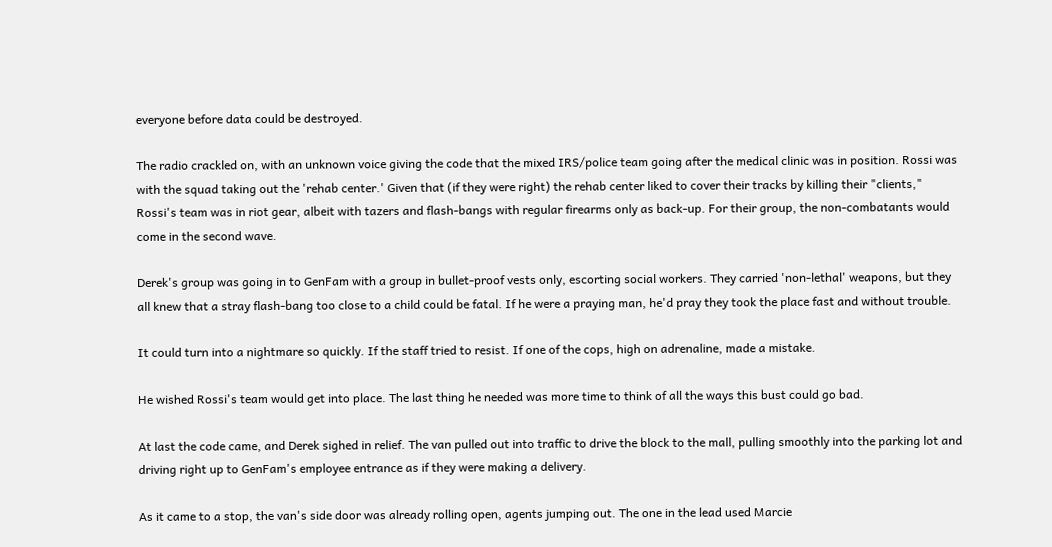everyone before data could be destroyed.

The radio crackled on, with an unknown voice giving the code that the mixed IRS/police team going after the medical clinic was in position. Rossi was with the squad taking out the 'rehab center.' Given that (if they were right) the rehab center liked to cover their tracks by killing their "clients," Rossi's team was in riot gear, albeit with tazers and flash-bangs with regular firearms only as back-up. For their group, the non-combatants would come in the second wave.

Derek's group was going in to GenFam with a group in bullet-proof vests only, escorting social workers. They carried 'non-lethal' weapons, but they all knew that a stray flash-bang too close to a child could be fatal. If he were a praying man, he'd pray they took the place fast and without trouble.

It could turn into a nightmare so quickly. If the staff tried to resist. If one of the cops, high on adrenaline, made a mistake.

He wished Rossi's team would get into place. The last thing he needed was more time to think of all the ways this bust could go bad.

At last the code came, and Derek sighed in relief. The van pulled out into traffic to drive the block to the mall, pulling smoothly into the parking lot and driving right up to GenFam's employee entrance as if they were making a delivery.

As it came to a stop, the van's side door was already rolling open, agents jumping out. The one in the lead used Marcie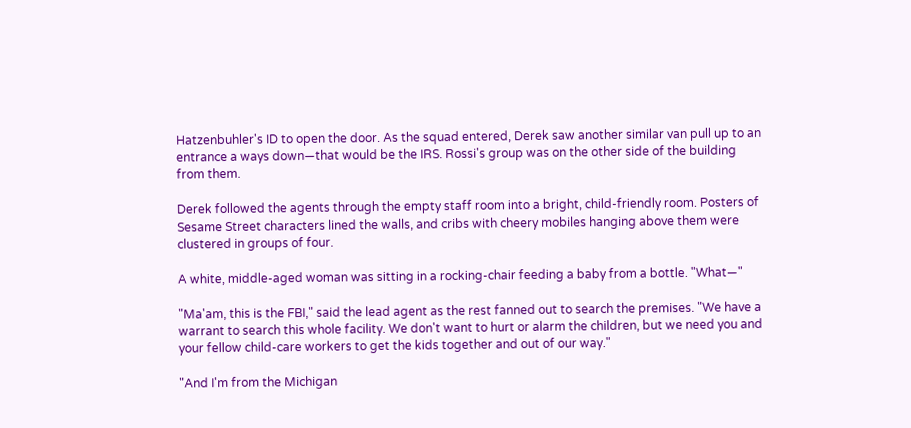Hatzenbuhler's ID to open the door. As the squad entered, Derek saw another similar van pull up to an entrance a ways down—that would be the IRS. Rossi's group was on the other side of the building from them.

Derek followed the agents through the empty staff room into a bright, child-friendly room. Posters of Sesame Street characters lined the walls, and cribs with cheery mobiles hanging above them were clustered in groups of four.

A white, middle-aged woman was sitting in a rocking-chair feeding a baby from a bottle. "What—"

"Ma'am, this is the FBI," said the lead agent as the rest fanned out to search the premises. "We have a warrant to search this whole facility. We don't want to hurt or alarm the children, but we need you and your fellow child-care workers to get the kids together and out of our way."

"And I'm from the Michigan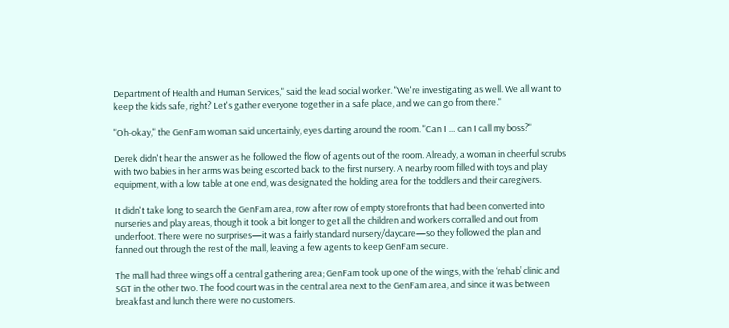Department of Health and Human Services," said the lead social worker. "We're investigating as well. We all want to keep the kids safe, right? Let's gather everyone together in a safe place, and we can go from there."

"Oh-okay," the GenFam woman said uncertainly, eyes darting around the room. "Can I … can I call my boss?"

Derek didn't hear the answer as he followed the flow of agents out of the room. Already, a woman in cheerful scrubs with two babies in her arms was being escorted back to the first nursery. A nearby room filled with toys and play equipment, with a low table at one end, was designated the holding area for the toddlers and their caregivers.

It didn't take long to search the GenFam area, row after row of empty storefronts that had been converted into nurseries and play areas, though it took a bit longer to get all the children and workers corralled and out from underfoot. There were no surprises—it was a fairly standard nursery/daycare—so they followed the plan and fanned out through the rest of the mall, leaving a few agents to keep GenFam secure.

The mall had three wings off a central gathering area; GenFam took up one of the wings, with the ‘rehab’ clinic and SGT in the other two. The food court was in the central area next to the GenFam area, and since it was between breakfast and lunch there were no customers.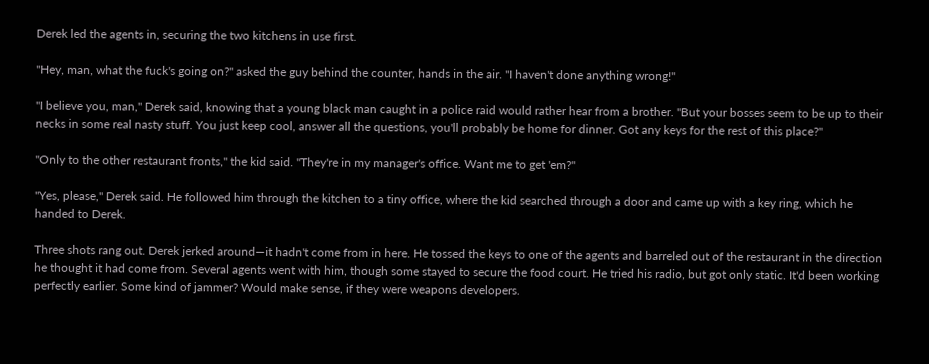Derek led the agents in, securing the two kitchens in use first.

"Hey, man, what the fuck's going on?" asked the guy behind the counter, hands in the air. "I haven't done anything wrong!"

"I believe you, man," Derek said, knowing that a young black man caught in a police raid would rather hear from a brother. "But your bosses seem to be up to their necks in some real nasty stuff. You just keep cool, answer all the questions, you'll probably be home for dinner. Got any keys for the rest of this place?"

"Only to the other restaurant fronts," the kid said. "They're in my manager's office. Want me to get 'em?"

"Yes, please," Derek said. He followed him through the kitchen to a tiny office, where the kid searched through a door and came up with a key ring, which he handed to Derek.

Three shots rang out. Derek jerked around—it hadn't come from in here. He tossed the keys to one of the agents and barreled out of the restaurant in the direction he thought it had come from. Several agents went with him, though some stayed to secure the food court. He tried his radio, but got only static. It'd been working perfectly earlier. Some kind of jammer? Would make sense, if they were weapons developers.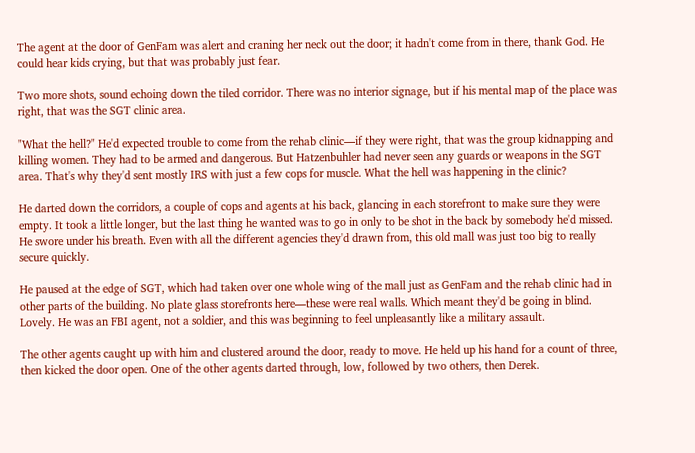The agent at the door of GenFam was alert and craning her neck out the door; it hadn't come from in there, thank God. He could hear kids crying, but that was probably just fear.

Two more shots, sound echoing down the tiled corridor. There was no interior signage, but if his mental map of the place was right, that was the SGT clinic area.

"What the hell?" He'd expected trouble to come from the rehab clinic—if they were right, that was the group kidnapping and killing women. They had to be armed and dangerous. But Hatzenbuhler had never seen any guards or weapons in the SGT area. That's why they'd sent mostly IRS with just a few cops for muscle. What the hell was happening in the clinic?

He darted down the corridors, a couple of cops and agents at his back, glancing in each storefront to make sure they were empty. It took a little longer, but the last thing he wanted was to go in only to be shot in the back by somebody he'd missed. He swore under his breath. Even with all the different agencies they'd drawn from, this old mall was just too big to really secure quickly.

He paused at the edge of SGT, which had taken over one whole wing of the mall just as GenFam and the rehab clinic had in other parts of the building. No plate glass storefronts here—these were real walls. Which meant they'd be going in blind. Lovely. He was an FBI agent, not a soldier, and this was beginning to feel unpleasantly like a military assault.

The other agents caught up with him and clustered around the door, ready to move. He held up his hand for a count of three, then kicked the door open. One of the other agents darted through, low, followed by two others, then Derek.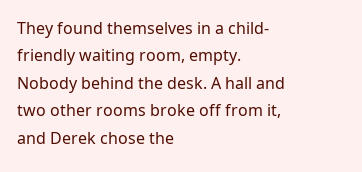They found themselves in a child-friendly waiting room, empty. Nobody behind the desk. A hall and two other rooms broke off from it, and Derek chose the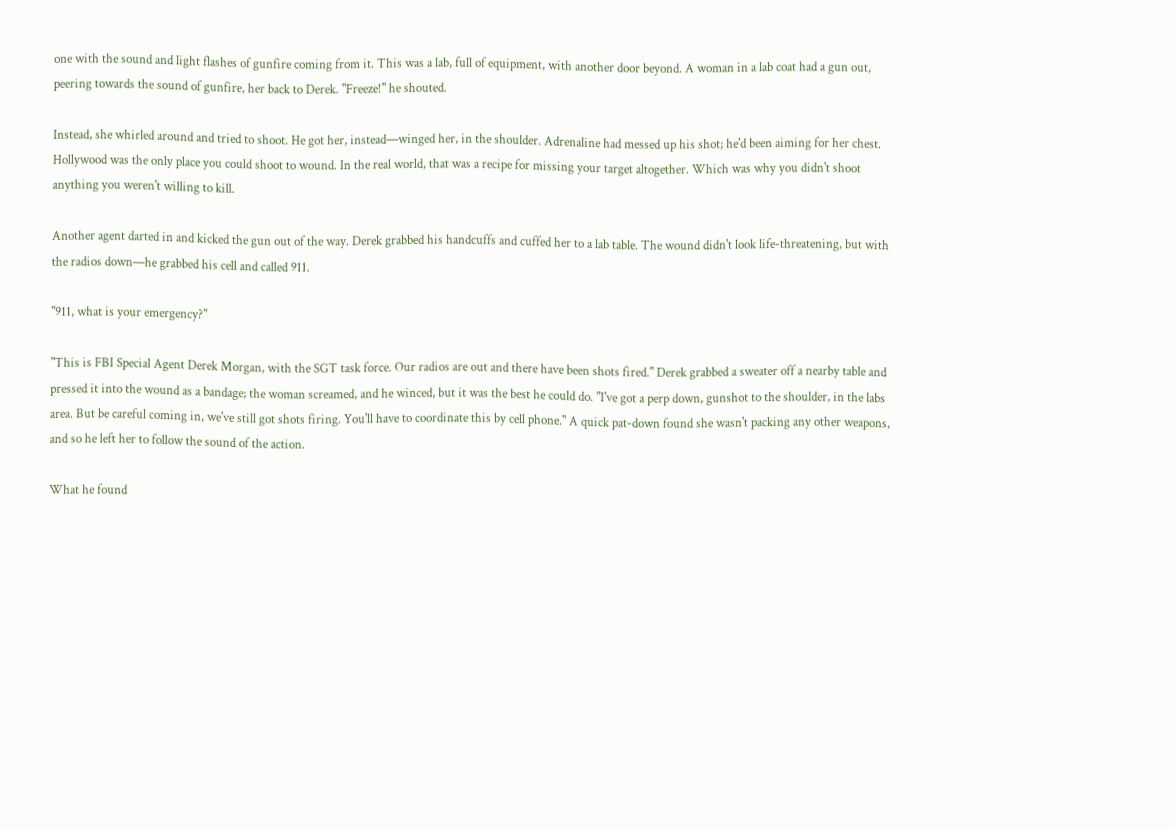one with the sound and light flashes of gunfire coming from it. This was a lab, full of equipment, with another door beyond. A woman in a lab coat had a gun out, peering towards the sound of gunfire, her back to Derek. "Freeze!" he shouted.

Instead, she whirled around and tried to shoot. He got her, instead—winged her, in the shoulder. Adrenaline had messed up his shot; he'd been aiming for her chest. Hollywood was the only place you could shoot to wound. In the real world, that was a recipe for missing your target altogether. Which was why you didn't shoot anything you weren't willing to kill.

Another agent darted in and kicked the gun out of the way. Derek grabbed his handcuffs and cuffed her to a lab table. The wound didn't look life-threatening, but with the radios down—he grabbed his cell and called 911.

"911, what is your emergency?"

"This is FBI Special Agent Derek Morgan, with the SGT task force. Our radios are out and there have been shots fired." Derek grabbed a sweater off a nearby table and pressed it into the wound as a bandage; the woman screamed, and he winced, but it was the best he could do. "I've got a perp down, gunshot to the shoulder, in the labs area. But be careful coming in, we've still got shots firing. You'll have to coordinate this by cell phone." A quick pat-down found she wasn't packing any other weapons, and so he left her to follow the sound of the action.

What he found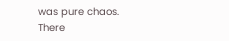was pure chaos. There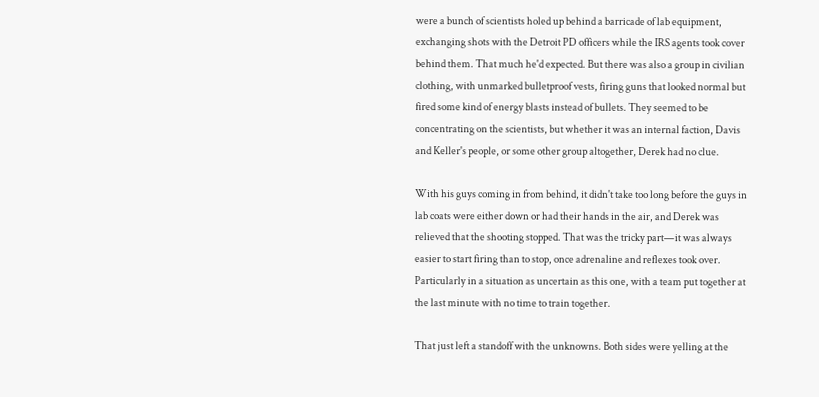were a bunch of scientists holed up behind a barricade of lab equipment, exchanging shots with the Detroit PD officers while the IRS agents took cover behind them. That much he'd expected. But there was also a group in civilian clothing, with unmarked bulletproof vests, firing guns that looked normal but fired some kind of energy blasts instead of bullets. They seemed to be concentrating on the scientists, but whether it was an internal faction, Davis and Keller's people, or some other group altogether, Derek had no clue.

With his guys coming in from behind, it didn't take too long before the guys in lab coats were either down or had their hands in the air, and Derek was relieved that the shooting stopped. That was the tricky part—it was always easier to start firing than to stop, once adrenaline and reflexes took over. Particularly in a situation as uncertain as this one, with a team put together at the last minute with no time to train together.

That just left a standoff with the unknowns. Both sides were yelling at the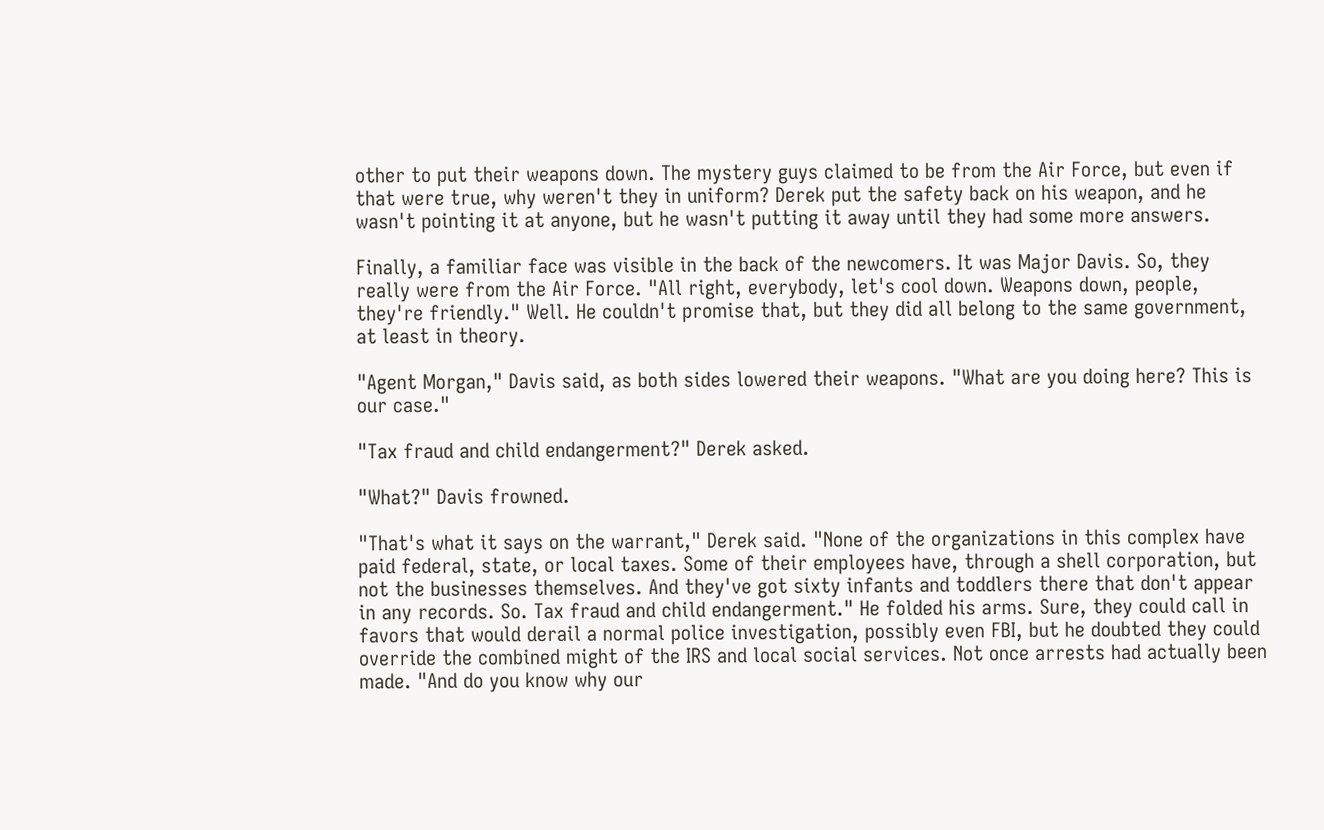other to put their weapons down. The mystery guys claimed to be from the Air Force, but even if that were true, why weren't they in uniform? Derek put the safety back on his weapon, and he wasn't pointing it at anyone, but he wasn't putting it away until they had some more answers.

Finally, a familiar face was visible in the back of the newcomers. It was Major Davis. So, they really were from the Air Force. "All right, everybody, let's cool down. Weapons down, people, they're friendly." Well. He couldn't promise that, but they did all belong to the same government, at least in theory.

"Agent Morgan," Davis said, as both sides lowered their weapons. "What are you doing here? This is our case."

"Tax fraud and child endangerment?" Derek asked.

"What?" Davis frowned.

"That's what it says on the warrant," Derek said. "None of the organizations in this complex have paid federal, state, or local taxes. Some of their employees have, through a shell corporation, but not the businesses themselves. And they've got sixty infants and toddlers there that don't appear in any records. So. Tax fraud and child endangerment." He folded his arms. Sure, they could call in favors that would derail a normal police investigation, possibly even FBI, but he doubted they could override the combined might of the IRS and local social services. Not once arrests had actually been made. "And do you know why our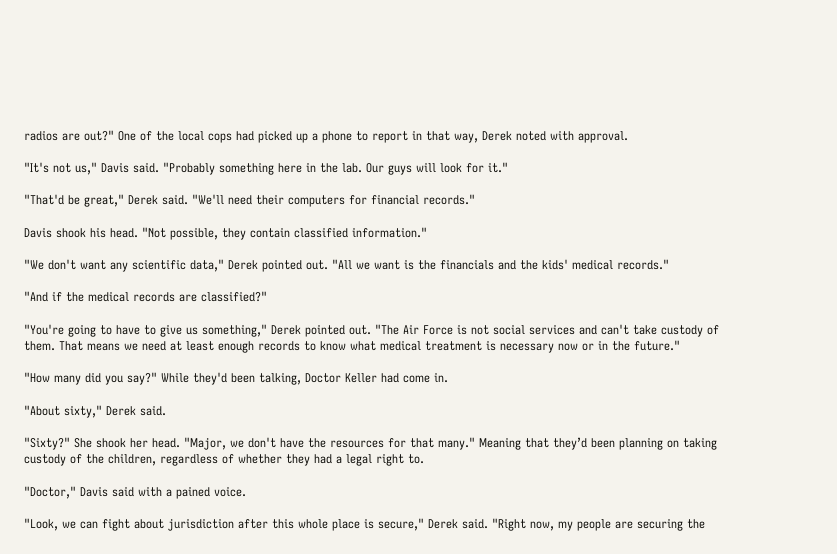radios are out?" One of the local cops had picked up a phone to report in that way, Derek noted with approval.

"It's not us," Davis said. "Probably something here in the lab. Our guys will look for it."

"That'd be great," Derek said. "We'll need their computers for financial records."

Davis shook his head. "Not possible, they contain classified information."

"We don't want any scientific data," Derek pointed out. "All we want is the financials and the kids' medical records."

"And if the medical records are classified?"

"You're going to have to give us something," Derek pointed out. "The Air Force is not social services and can't take custody of them. That means we need at least enough records to know what medical treatment is necessary now or in the future."

"How many did you say?" While they'd been talking, Doctor Keller had come in.

"About sixty," Derek said.

"Sixty?" She shook her head. "Major, we don't have the resources for that many." Meaning that they’d been planning on taking custody of the children, regardless of whether they had a legal right to.

"Doctor," Davis said with a pained voice.

"Look, we can fight about jurisdiction after this whole place is secure," Derek said. "Right now, my people are securing the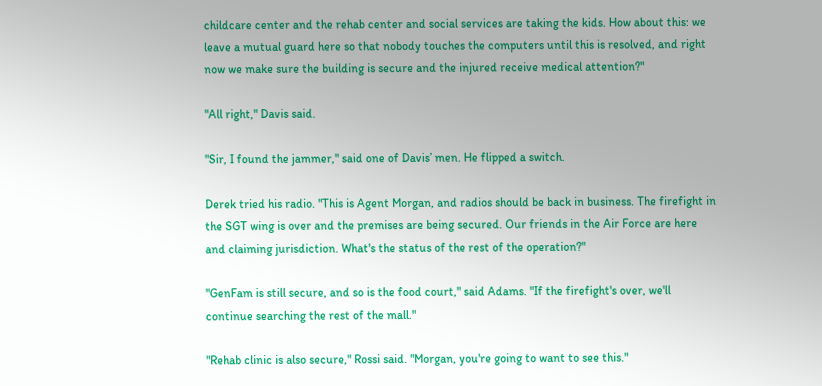childcare center and the rehab center and social services are taking the kids. How about this: we leave a mutual guard here so that nobody touches the computers until this is resolved, and right now we make sure the building is secure and the injured receive medical attention?"

"All right," Davis said.

"Sir, I found the jammer," said one of Davis’ men. He flipped a switch.

Derek tried his radio. "This is Agent Morgan, and radios should be back in business. The firefight in the SGT wing is over and the premises are being secured. Our friends in the Air Force are here and claiming jurisdiction. What's the status of the rest of the operation?"

"GenFam is still secure, and so is the food court," said Adams. "If the firefight's over, we'll continue searching the rest of the mall."

"Rehab clinic is also secure," Rossi said. "Morgan, you're going to want to see this."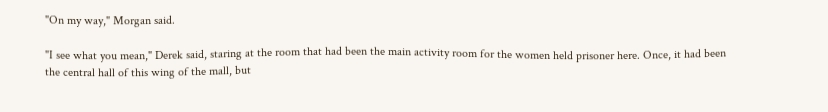"On my way," Morgan said.

"I see what you mean," Derek said, staring at the room that had been the main activity room for the women held prisoner here. Once, it had been the central hall of this wing of the mall, but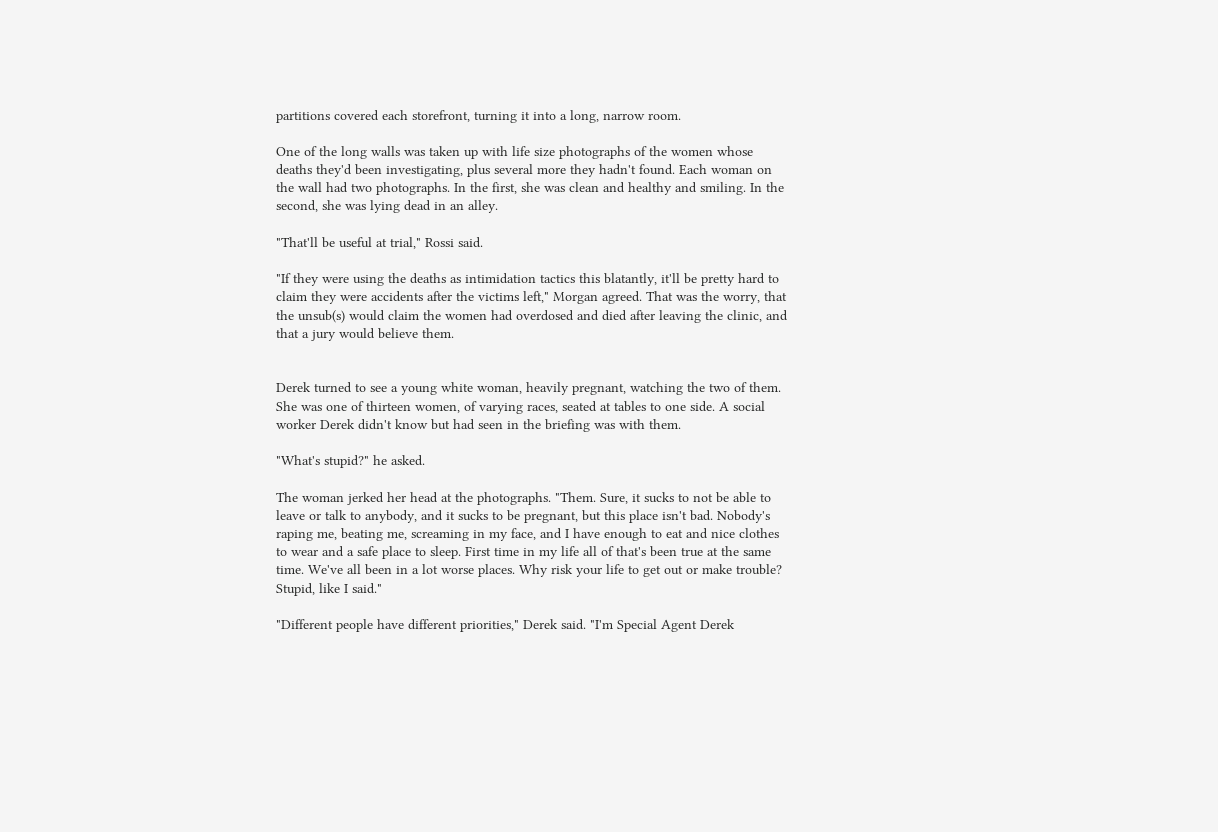partitions covered each storefront, turning it into a long, narrow room.

One of the long walls was taken up with life size photographs of the women whose deaths they'd been investigating, plus several more they hadn't found. Each woman on the wall had two photographs. In the first, she was clean and healthy and smiling. In the second, she was lying dead in an alley.

"That'll be useful at trial," Rossi said.

"If they were using the deaths as intimidation tactics this blatantly, it'll be pretty hard to claim they were accidents after the victims left," Morgan agreed. That was the worry, that the unsub(s) would claim the women had overdosed and died after leaving the clinic, and that a jury would believe them.


Derek turned to see a young white woman, heavily pregnant, watching the two of them. She was one of thirteen women, of varying races, seated at tables to one side. A social worker Derek didn't know but had seen in the briefing was with them.

"What's stupid?" he asked.

The woman jerked her head at the photographs. "Them. Sure, it sucks to not be able to leave or talk to anybody, and it sucks to be pregnant, but this place isn't bad. Nobody's raping me, beating me, screaming in my face, and I have enough to eat and nice clothes to wear and a safe place to sleep. First time in my life all of that's been true at the same time. We've all been in a lot worse places. Why risk your life to get out or make trouble? Stupid, like I said."

"Different people have different priorities," Derek said. "I'm Special Agent Derek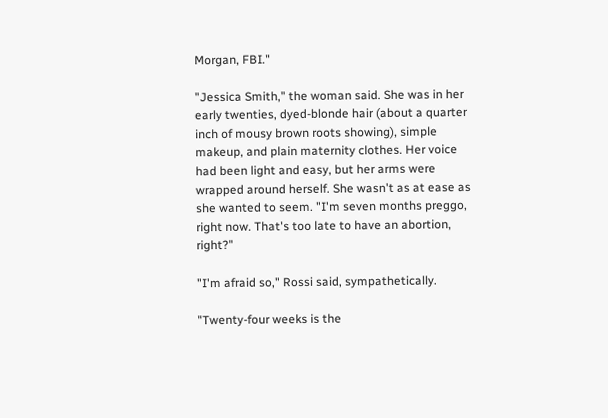Morgan, FBI."

"Jessica Smith," the woman said. She was in her early twenties, dyed-blonde hair (about a quarter inch of mousy brown roots showing), simple makeup, and plain maternity clothes. Her voice had been light and easy, but her arms were wrapped around herself. She wasn't as at ease as she wanted to seem. "I'm seven months preggo, right now. That's too late to have an abortion, right?"

"I'm afraid so," Rossi said, sympathetically.

"Twenty-four weeks is the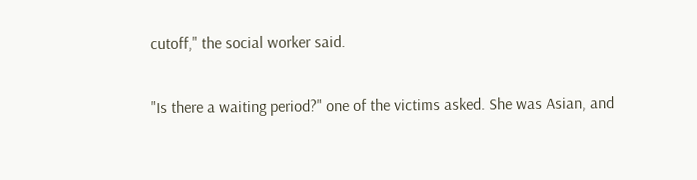cutoff," the social worker said.

"Is there a waiting period?" one of the victims asked. She was Asian, and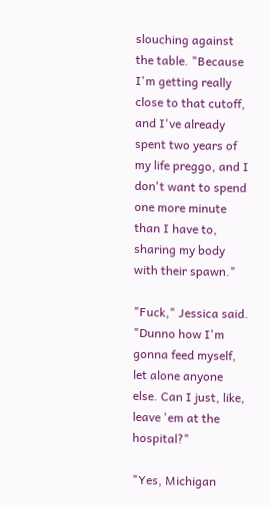slouching against the table. "Because I'm getting really close to that cutoff, and I've already spent two years of my life preggo, and I don't want to spend one more minute than I have to, sharing my body with their spawn."

"Fuck," Jessica said. "Dunno how I'm gonna feed myself, let alone anyone else. Can I just, like, leave 'em at the hospital?"

"Yes, Michigan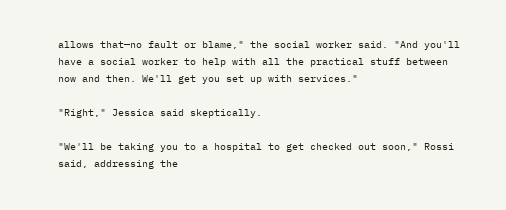allows that—no fault or blame," the social worker said. "And you'll have a social worker to help with all the practical stuff between now and then. We'll get you set up with services."

"Right," Jessica said skeptically.

"We'll be taking you to a hospital to get checked out soon," Rossi said, addressing the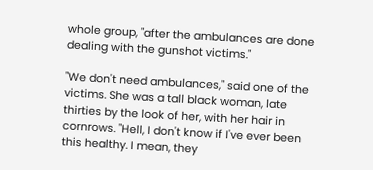whole group, "after the ambulances are done dealing with the gunshot victims."

"We don't need ambulances," said one of the victims. She was a tall black woman, late thirties by the look of her, with her hair in cornrows. "Hell, I don't know if I've ever been this healthy. I mean, they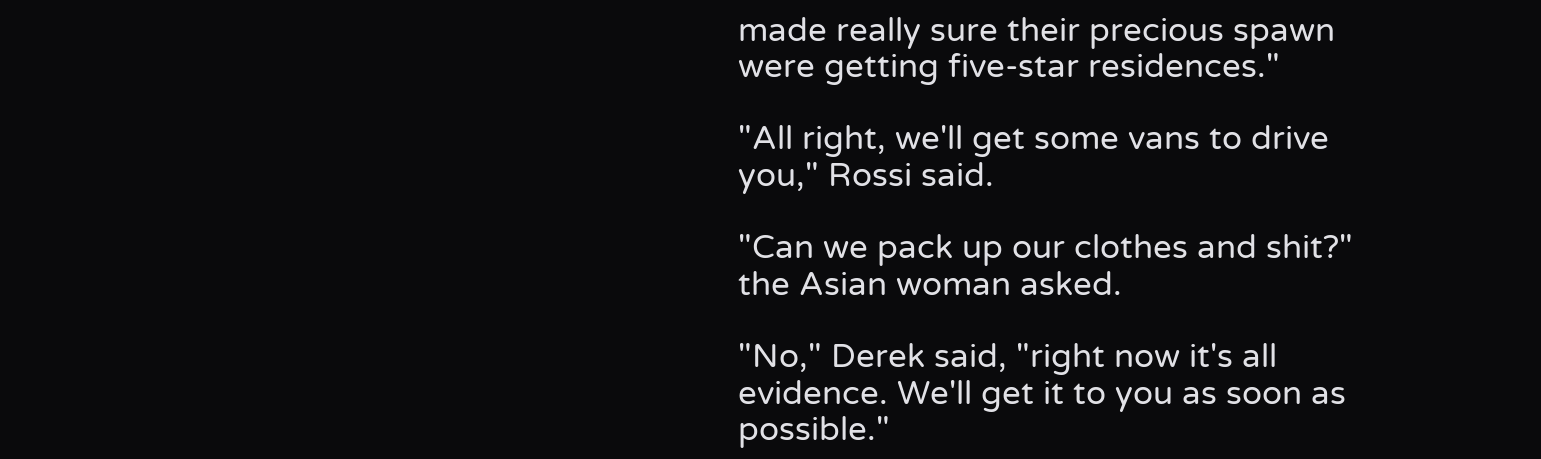made really sure their precious spawn were getting five-star residences."

"All right, we'll get some vans to drive you," Rossi said.

"Can we pack up our clothes and shit?" the Asian woman asked.

"No," Derek said, "right now it's all evidence. We'll get it to you as soon as possible."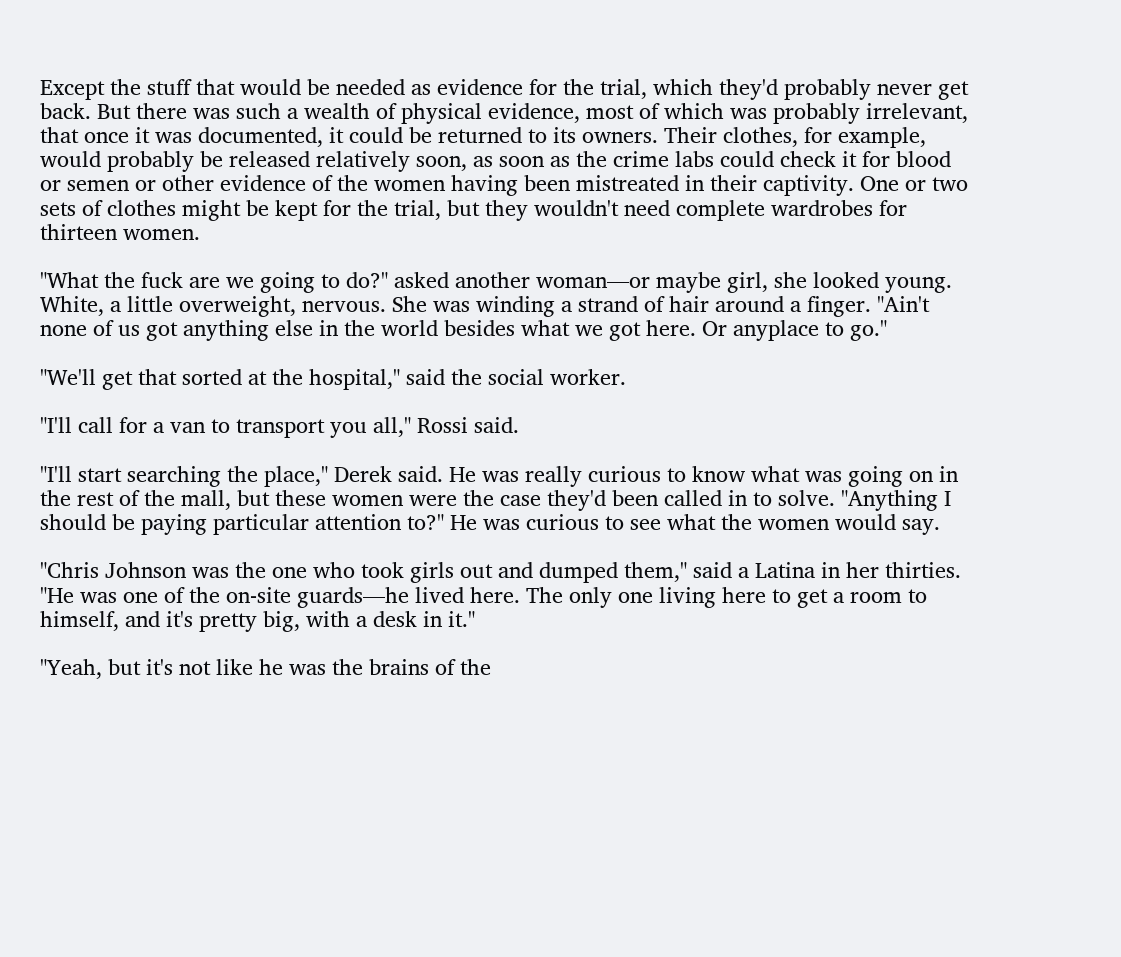Except the stuff that would be needed as evidence for the trial, which they'd probably never get back. But there was such a wealth of physical evidence, most of which was probably irrelevant, that once it was documented, it could be returned to its owners. Their clothes, for example, would probably be released relatively soon, as soon as the crime labs could check it for blood or semen or other evidence of the women having been mistreated in their captivity. One or two sets of clothes might be kept for the trial, but they wouldn't need complete wardrobes for thirteen women.

"What the fuck are we going to do?" asked another woman—or maybe girl, she looked young. White, a little overweight, nervous. She was winding a strand of hair around a finger. "Ain't none of us got anything else in the world besides what we got here. Or anyplace to go."

"We'll get that sorted at the hospital," said the social worker.

"I'll call for a van to transport you all," Rossi said.

"I'll start searching the place," Derek said. He was really curious to know what was going on in the rest of the mall, but these women were the case they'd been called in to solve. "Anything I should be paying particular attention to?" He was curious to see what the women would say.

"Chris Johnson was the one who took girls out and dumped them," said a Latina in her thirties. "He was one of the on-site guards—he lived here. The only one living here to get a room to himself, and it's pretty big, with a desk in it."

"Yeah, but it's not like he was the brains of the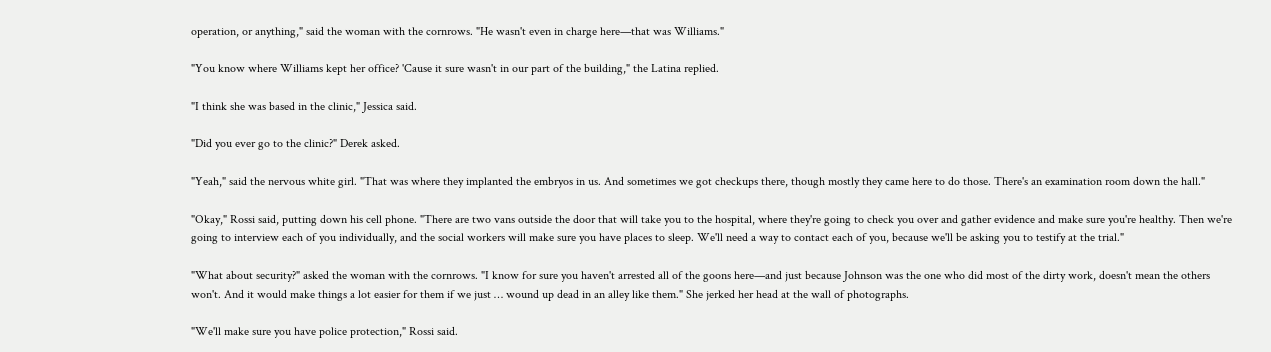operation, or anything," said the woman with the cornrows. "He wasn't even in charge here—that was Williams."

"You know where Williams kept her office? 'Cause it sure wasn't in our part of the building," the Latina replied.

"I think she was based in the clinic," Jessica said.

"Did you ever go to the clinic?" Derek asked.

"Yeah," said the nervous white girl. "That was where they implanted the embryos in us. And sometimes we got checkups there, though mostly they came here to do those. There's an examination room down the hall."

"Okay," Rossi said, putting down his cell phone. "There are two vans outside the door that will take you to the hospital, where they're going to check you over and gather evidence and make sure you're healthy. Then we're going to interview each of you individually, and the social workers will make sure you have places to sleep. We'll need a way to contact each of you, because we'll be asking you to testify at the trial."

"What about security?" asked the woman with the cornrows. "I know for sure you haven't arrested all of the goons here—and just because Johnson was the one who did most of the dirty work, doesn't mean the others won't. And it would make things a lot easier for them if we just … wound up dead in an alley like them." She jerked her head at the wall of photographs.

"We'll make sure you have police protection," Rossi said.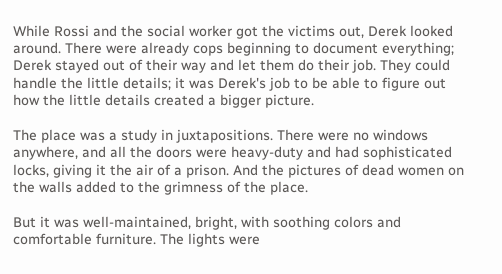While Rossi and the social worker got the victims out, Derek looked around. There were already cops beginning to document everything; Derek stayed out of their way and let them do their job. They could handle the little details; it was Derek's job to be able to figure out how the little details created a bigger picture.

The place was a study in juxtapositions. There were no windows anywhere, and all the doors were heavy-duty and had sophisticated locks, giving it the air of a prison. And the pictures of dead women on the walls added to the grimness of the place.

But it was well-maintained, bright, with soothing colors and comfortable furniture. The lights were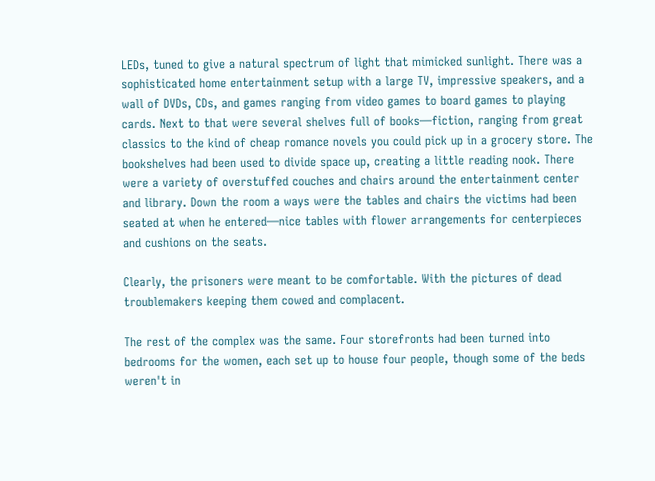LEDs, tuned to give a natural spectrum of light that mimicked sunlight. There was a sophisticated home entertainment setup with a large TV, impressive speakers, and a wall of DVDs, CDs, and games ranging from video games to board games to playing cards. Next to that were several shelves full of books—fiction, ranging from great classics to the kind of cheap romance novels you could pick up in a grocery store. The bookshelves had been used to divide space up, creating a little reading nook. There were a variety of overstuffed couches and chairs around the entertainment center and library. Down the room a ways were the tables and chairs the victims had been seated at when he entered—nice tables with flower arrangements for centerpieces and cushions on the seats.

Clearly, the prisoners were meant to be comfortable. With the pictures of dead troublemakers keeping them cowed and complacent.

The rest of the complex was the same. Four storefronts had been turned into bedrooms for the women, each set up to house four people, though some of the beds weren't in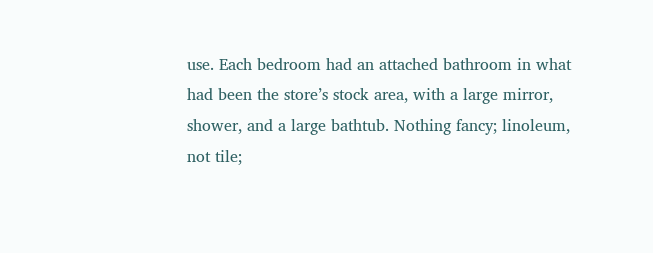use. Each bedroom had an attached bathroom in what had been the store’s stock area, with a large mirror, shower, and a large bathtub. Nothing fancy; linoleum, not tile;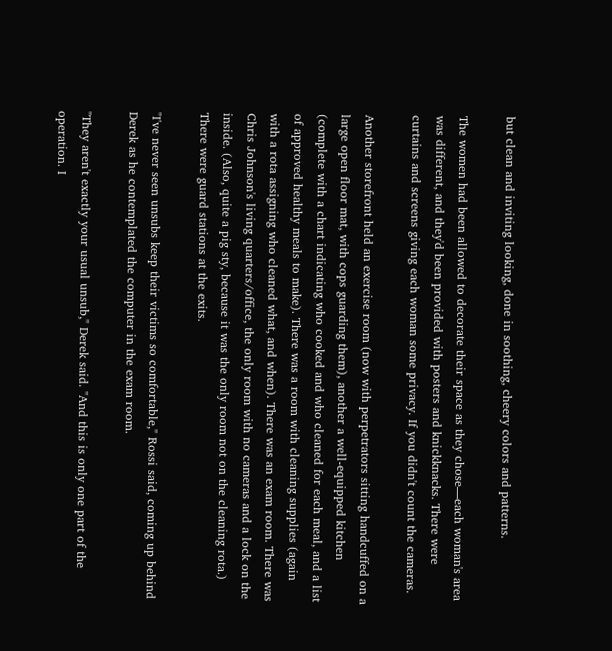but clean and inviting looking, done in soothing, cheery colors and patterns.

The women had been allowed to decorate their space as they chose—each woman's area was different, and they'd been provided with posters and knickknacks. There were curtains and screens giving each woman some privacy. If you didn't count the cameras.

Another storefront held an exercise room (now with perpetrators sitting handcuffed on a large open floor mat, with cops guarding them), another a well-equipped kitchen (complete with a chart indicating who cooked and who cleaned for each meal, and a list of approved healthy meals to make). There was a room with cleaning supplies (again with a rota assigning who cleaned what, and when). There was an exam room. There was Chris Johnson's living quarters/office, the only room with no cameras and a lock on the inside. (Also, quite a pig sty, because it was the only room not on the cleaning rota.) There were guard stations at the exits.

"I've never seen unsubs keep their victims so comfortable," Rossi said, coming up behind Derek as he contemplated the computer in the exam room.

"They aren't exactly your usual unsub," Derek said. "And this is only one part of the operation. I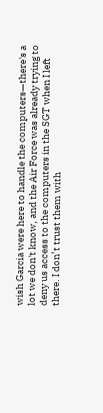wish Garcia were here to handle the computers—there's a lot we don't know, and the Air Force was already trying to deny us access to the computers in the SGT when I left there. I don’t trust them with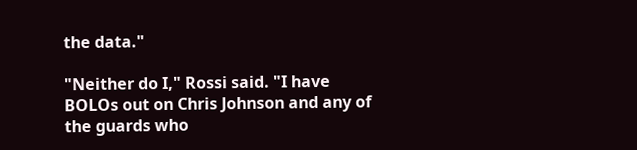the data."

"Neither do I," Rossi said. "I have BOLOs out on Chris Johnson and any of the guards who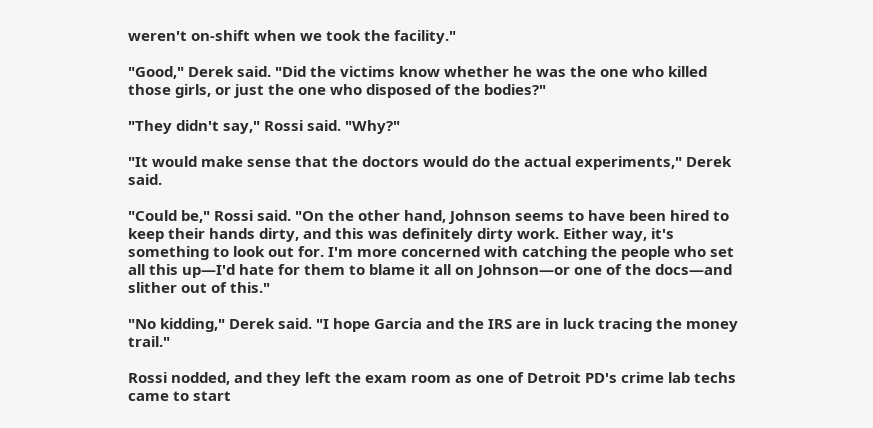weren't on-shift when we took the facility."

"Good," Derek said. "Did the victims know whether he was the one who killed those girls, or just the one who disposed of the bodies?"

"They didn't say," Rossi said. "Why?"

"It would make sense that the doctors would do the actual experiments," Derek said.

"Could be," Rossi said. "On the other hand, Johnson seems to have been hired to keep their hands dirty, and this was definitely dirty work. Either way, it's something to look out for. I'm more concerned with catching the people who set all this up—I'd hate for them to blame it all on Johnson—or one of the docs—and slither out of this."

"No kidding," Derek said. "I hope Garcia and the IRS are in luck tracing the money trail."

Rossi nodded, and they left the exam room as one of Detroit PD's crime lab techs came to start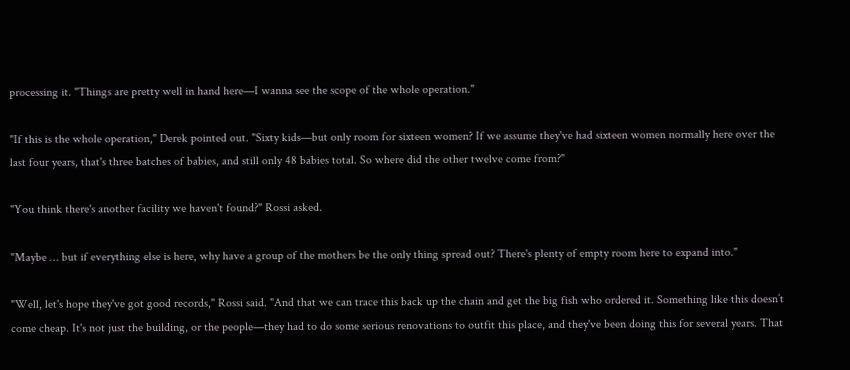processing it. "Things are pretty well in hand here—I wanna see the scope of the whole operation."

"If this is the whole operation," Derek pointed out. "Sixty kids—but only room for sixteen women? If we assume they've had sixteen women normally here over the last four years, that's three batches of babies, and still only 48 babies total. So where did the other twelve come from?"

"You think there's another facility we haven't found?" Rossi asked.

"Maybe … but if everything else is here, why have a group of the mothers be the only thing spread out? There's plenty of empty room here to expand into."

"Well, let's hope they've got good records," Rossi said. "And that we can trace this back up the chain and get the big fish who ordered it. Something like this doesn’t come cheap. It's not just the building, or the people—they had to do some serious renovations to outfit this place, and they've been doing this for several years. That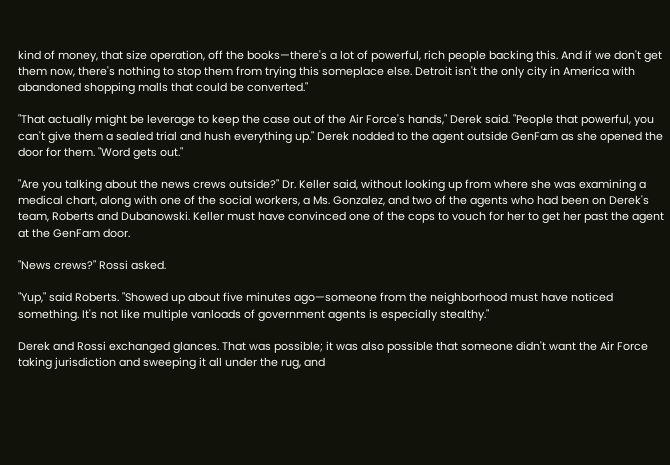kind of money, that size operation, off the books—there's a lot of powerful, rich people backing this. And if we don't get them now, there's nothing to stop them from trying this someplace else. Detroit isn't the only city in America with abandoned shopping malls that could be converted."

"That actually might be leverage to keep the case out of the Air Force's hands," Derek said. "People that powerful, you can't give them a sealed trial and hush everything up." Derek nodded to the agent outside GenFam as she opened the door for them. "Word gets out."

"Are you talking about the news crews outside?" Dr. Keller said, without looking up from where she was examining a medical chart, along with one of the social workers, a Ms. Gonzalez, and two of the agents who had been on Derek's team, Roberts and Dubanowski. Keller must have convinced one of the cops to vouch for her to get her past the agent at the GenFam door.

"News crews?" Rossi asked.

"Yup," said Roberts. "Showed up about five minutes ago—someone from the neighborhood must have noticed something. It's not like multiple vanloads of government agents is especially stealthy."

Derek and Rossi exchanged glances. That was possible; it was also possible that someone didn't want the Air Force taking jurisdiction and sweeping it all under the rug, and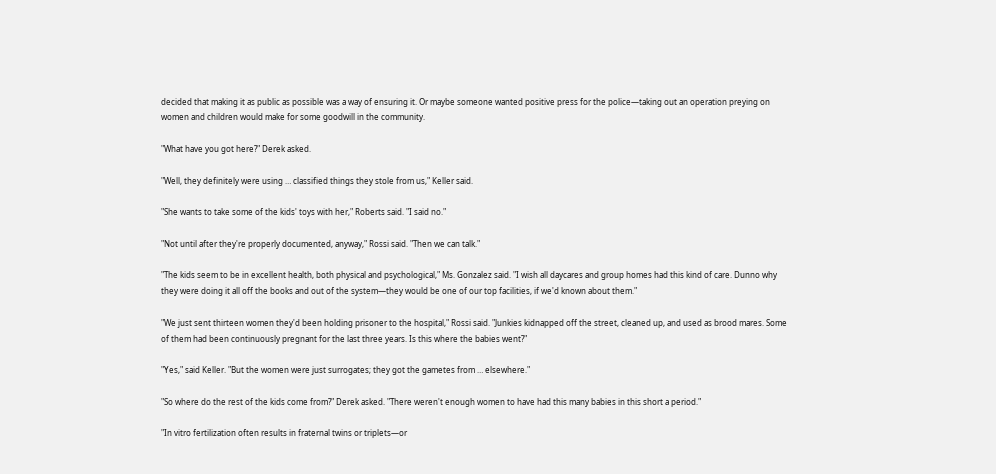decided that making it as public as possible was a way of ensuring it. Or maybe someone wanted positive press for the police—taking out an operation preying on women and children would make for some goodwill in the community.

"What have you got here?" Derek asked.

"Well, they definitely were using … classified things they stole from us," Keller said.

"She wants to take some of the kids' toys with her," Roberts said. "I said no."

"Not until after they're properly documented, anyway," Rossi said. "Then we can talk."

"The kids seem to be in excellent health, both physical and psychological," Ms. Gonzalez said. "I wish all daycares and group homes had this kind of care. Dunno why they were doing it all off the books and out of the system—they would be one of our top facilities, if we'd known about them."

"We just sent thirteen women they'd been holding prisoner to the hospital," Rossi said. "Junkies kidnapped off the street, cleaned up, and used as brood mares. Some of them had been continuously pregnant for the last three years. Is this where the babies went?"

"Yes," said Keller. "But the women were just surrogates; they got the gametes from … elsewhere."

"So where do the rest of the kids come from?" Derek asked. "There weren't enough women to have had this many babies in this short a period."

"In vitro fertilization often results in fraternal twins or triplets—or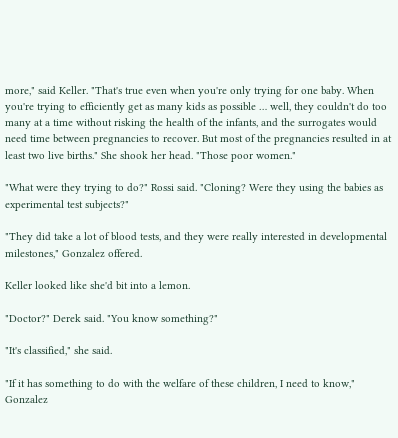more," said Keller. "That's true even when you're only trying for one baby. When you're trying to efficiently get as many kids as possible … well, they couldn't do too many at a time without risking the health of the infants, and the surrogates would need time between pregnancies to recover. But most of the pregnancies resulted in at least two live births." She shook her head. "Those poor women."

"What were they trying to do?" Rossi said. "Cloning? Were they using the babies as experimental test subjects?"

"They did take a lot of blood tests, and they were really interested in developmental milestones," Gonzalez offered.

Keller looked like she'd bit into a lemon.

"Doctor?" Derek said. "You know something?"

"It's classified," she said.

"If it has something to do with the welfare of these children, I need to know," Gonzalez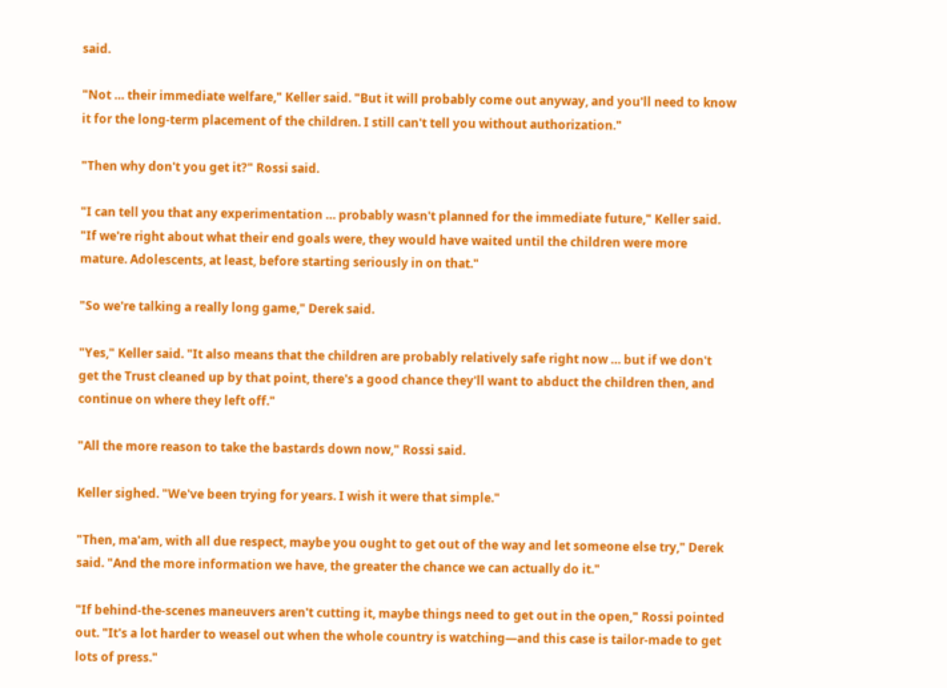said.

"Not … their immediate welfare," Keller said. "But it will probably come out anyway, and you'll need to know it for the long-term placement of the children. I still can't tell you without authorization."

"Then why don't you get it?" Rossi said.

"I can tell you that any experimentation … probably wasn't planned for the immediate future," Keller said. "If we're right about what their end goals were, they would have waited until the children were more mature. Adolescents, at least, before starting seriously in on that."

"So we're talking a really long game," Derek said.

"Yes," Keller said. "It also means that the children are probably relatively safe right now … but if we don't get the Trust cleaned up by that point, there's a good chance they'll want to abduct the children then, and continue on where they left off."

"All the more reason to take the bastards down now," Rossi said.

Keller sighed. "We've been trying for years. I wish it were that simple."

"Then, ma'am, with all due respect, maybe you ought to get out of the way and let someone else try," Derek said. "And the more information we have, the greater the chance we can actually do it."

"If behind-the-scenes maneuvers aren't cutting it, maybe things need to get out in the open," Rossi pointed out. "It's a lot harder to weasel out when the whole country is watching—and this case is tailor-made to get lots of press."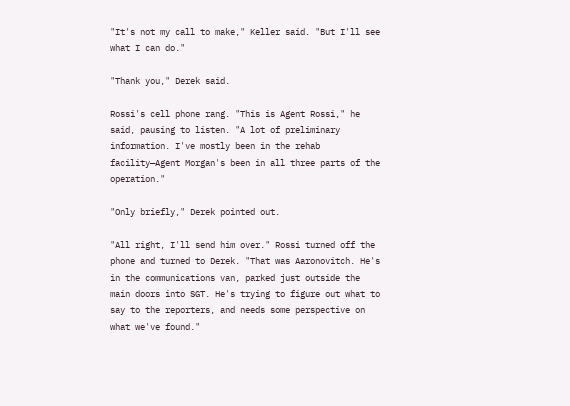"It's not my call to make," Keller said. "But I'll see what I can do."

"Thank you," Derek said.

Rossi's cell phone rang. "This is Agent Rossi," he said, pausing to listen. "A lot of preliminary information. I've mostly been in the rehab facility—Agent Morgan's been in all three parts of the operation."

"Only briefly," Derek pointed out.

"All right, I'll send him over." Rossi turned off the phone and turned to Derek. "That was Aaronovitch. He's in the communications van, parked just outside the main doors into SGT. He's trying to figure out what to say to the reporters, and needs some perspective on what we've found."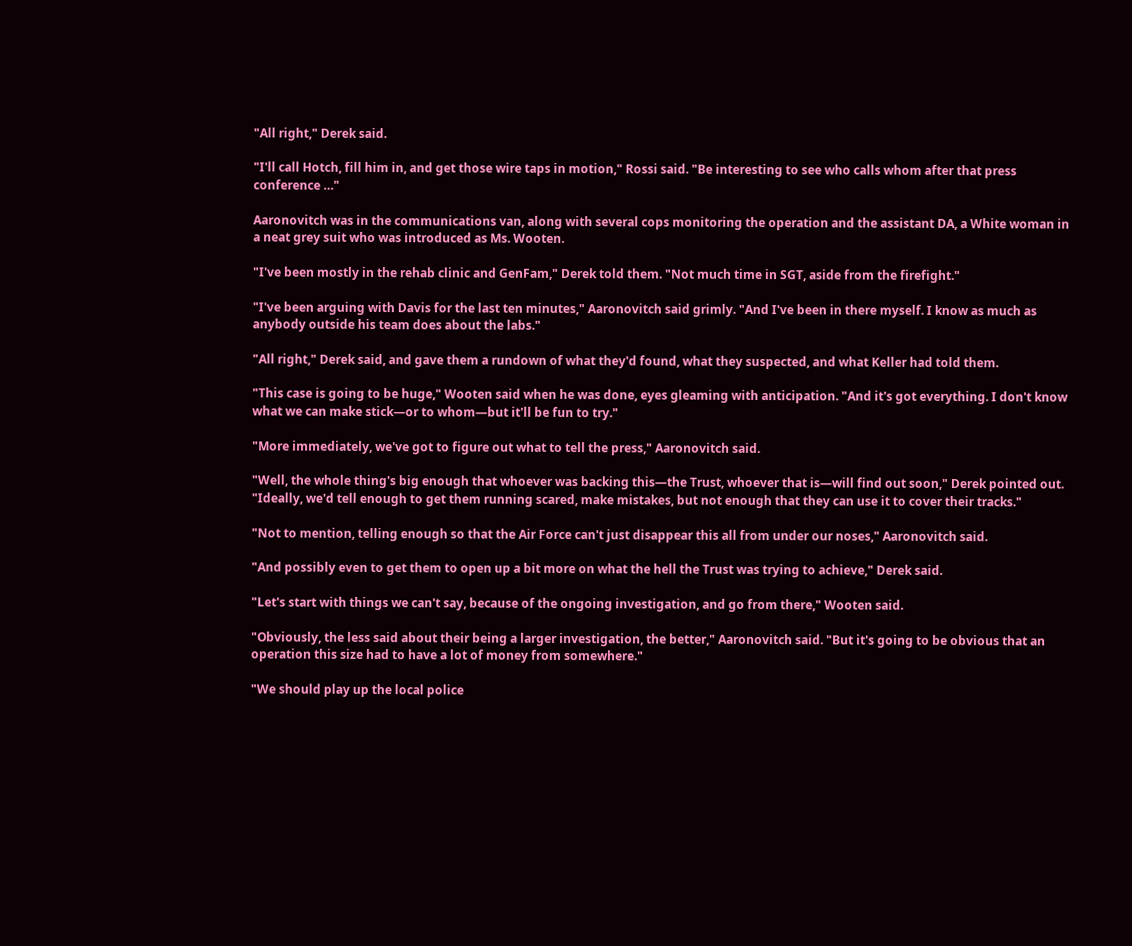"All right," Derek said.

"I'll call Hotch, fill him in, and get those wire taps in motion," Rossi said. "Be interesting to see who calls whom after that press conference …"

Aaronovitch was in the communications van, along with several cops monitoring the operation and the assistant DA, a White woman in a neat grey suit who was introduced as Ms. Wooten.

"I've been mostly in the rehab clinic and GenFam," Derek told them. "Not much time in SGT, aside from the firefight."

"I've been arguing with Davis for the last ten minutes," Aaronovitch said grimly. "And I've been in there myself. I know as much as anybody outside his team does about the labs."

"All right," Derek said, and gave them a rundown of what they'd found, what they suspected, and what Keller had told them.

"This case is going to be huge," Wooten said when he was done, eyes gleaming with anticipation. "And it's got everything. I don't know what we can make stick—or to whom—but it'll be fun to try."

"More immediately, we've got to figure out what to tell the press," Aaronovitch said.

"Well, the whole thing's big enough that whoever was backing this—the Trust, whoever that is—will find out soon," Derek pointed out. "Ideally, we'd tell enough to get them running scared, make mistakes, but not enough that they can use it to cover their tracks."

"Not to mention, telling enough so that the Air Force can't just disappear this all from under our noses," Aaronovitch said.

"And possibly even to get them to open up a bit more on what the hell the Trust was trying to achieve," Derek said.

"Let's start with things we can't say, because of the ongoing investigation, and go from there," Wooten said.

"Obviously, the less said about their being a larger investigation, the better," Aaronovitch said. "But it's going to be obvious that an operation this size had to have a lot of money from somewhere."

"We should play up the local police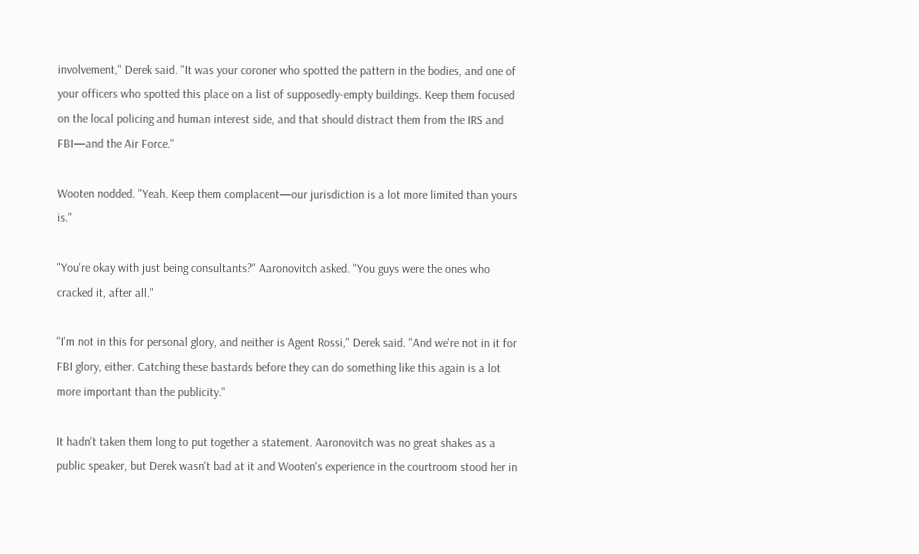involvement," Derek said. "It was your coroner who spotted the pattern in the bodies, and one of your officers who spotted this place on a list of supposedly-empty buildings. Keep them focused on the local policing and human interest side, and that should distract them from the IRS and FBI—and the Air Force."

Wooten nodded. "Yeah. Keep them complacent—our jurisdiction is a lot more limited than yours is."

"You're okay with just being consultants?" Aaronovitch asked. "You guys were the ones who cracked it, after all."

"I'm not in this for personal glory, and neither is Agent Rossi," Derek said. "And we're not in it for FBI glory, either. Catching these bastards before they can do something like this again is a lot more important than the publicity."

It hadn't taken them long to put together a statement. Aaronovitch was no great shakes as a public speaker, but Derek wasn't bad at it and Wooten's experience in the courtroom stood her in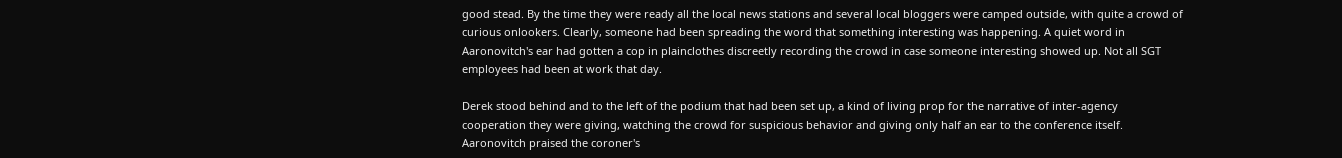good stead. By the time they were ready all the local news stations and several local bloggers were camped outside, with quite a crowd of curious onlookers. Clearly, someone had been spreading the word that something interesting was happening. A quiet word in Aaronovitch's ear had gotten a cop in plainclothes discreetly recording the crowd in case someone interesting showed up. Not all SGT employees had been at work that day.

Derek stood behind and to the left of the podium that had been set up, a kind of living prop for the narrative of inter-agency cooperation they were giving, watching the crowd for suspicious behavior and giving only half an ear to the conference itself. Aaronovitch praised the coroner's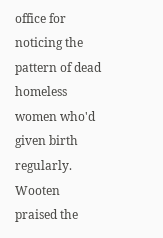office for noticing the pattern of dead homeless women who'd given birth regularly. Wooten praised the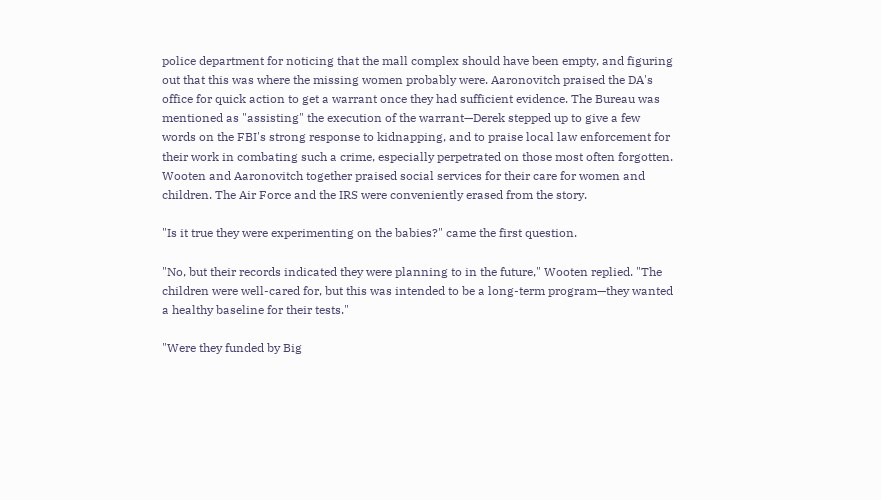police department for noticing that the mall complex should have been empty, and figuring out that this was where the missing women probably were. Aaronovitch praised the DA's office for quick action to get a warrant once they had sufficient evidence. The Bureau was mentioned as "assisting" the execution of the warrant—Derek stepped up to give a few words on the FBI's strong response to kidnapping, and to praise local law enforcement for their work in combating such a crime, especially perpetrated on those most often forgotten. Wooten and Aaronovitch together praised social services for their care for women and children. The Air Force and the IRS were conveniently erased from the story.

"Is it true they were experimenting on the babies?" came the first question.

"No, but their records indicated they were planning to in the future," Wooten replied. "The children were well-cared for, but this was intended to be a long-term program—they wanted a healthy baseline for their tests."

"Were they funded by Big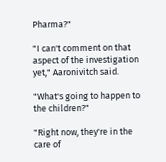Pharma?"

"I can't comment on that aspect of the investigation yet," Aaronivitch said.

"What's going to happen to the children?"

"Right now, they're in the care of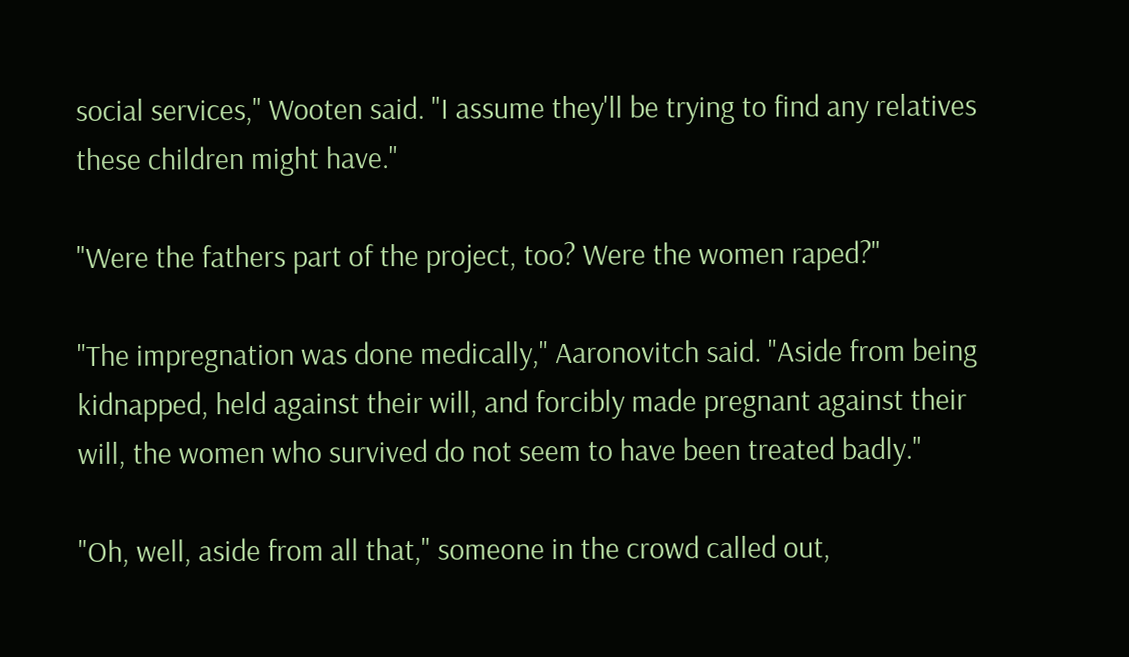social services," Wooten said. "I assume they'll be trying to find any relatives these children might have."

"Were the fathers part of the project, too? Were the women raped?"

"The impregnation was done medically," Aaronovitch said. "Aside from being kidnapped, held against their will, and forcibly made pregnant against their will, the women who survived do not seem to have been treated badly."

"Oh, well, aside from all that," someone in the crowd called out,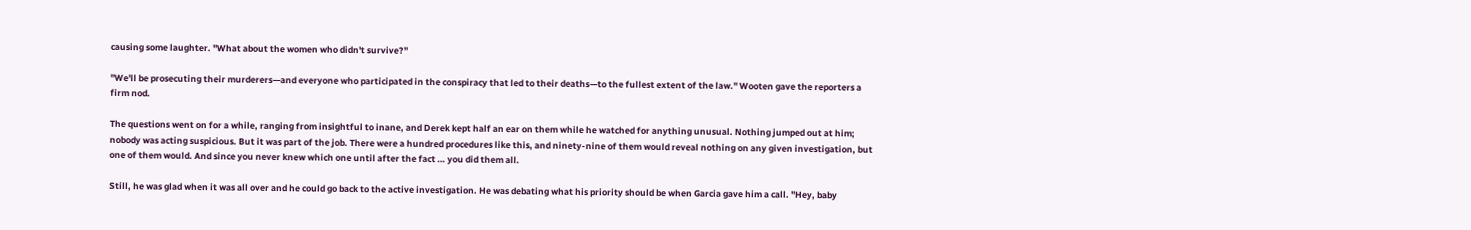causing some laughter. "What about the women who didn't survive?"

"We'll be prosecuting their murderers—and everyone who participated in the conspiracy that led to their deaths—to the fullest extent of the law." Wooten gave the reporters a firm nod.

The questions went on for a while, ranging from insightful to inane, and Derek kept half an ear on them while he watched for anything unusual. Nothing jumped out at him; nobody was acting suspicious. But it was part of the job. There were a hundred procedures like this, and ninety-nine of them would reveal nothing on any given investigation, but one of them would. And since you never knew which one until after the fact … you did them all.

Still, he was glad when it was all over and he could go back to the active investigation. He was debating what his priority should be when Garcia gave him a call. "Hey, baby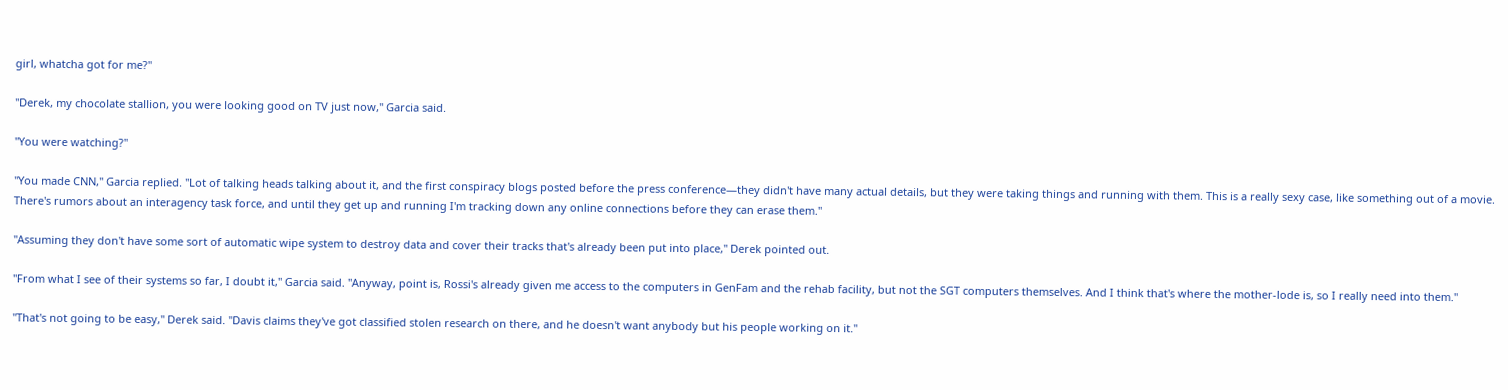girl, whatcha got for me?"

"Derek, my chocolate stallion, you were looking good on TV just now," Garcia said.

"You were watching?"

"You made CNN," Garcia replied. "Lot of talking heads talking about it, and the first conspiracy blogs posted before the press conference—they didn't have many actual details, but they were taking things and running with them. This is a really sexy case, like something out of a movie. There's rumors about an interagency task force, and until they get up and running I'm tracking down any online connections before they can erase them."

"Assuming they don't have some sort of automatic wipe system to destroy data and cover their tracks that's already been put into place," Derek pointed out.

"From what I see of their systems so far, I doubt it," Garcia said. "Anyway, point is, Rossi's already given me access to the computers in GenFam and the rehab facility, but not the SGT computers themselves. And I think that's where the mother-lode is, so I really need into them."

"That's not going to be easy," Derek said. "Davis claims they've got classified stolen research on there, and he doesn't want anybody but his people working on it."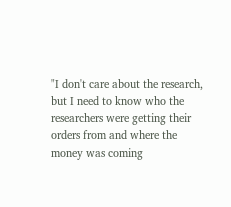"I don't care about the research, but I need to know who the researchers were getting their orders from and where the money was coming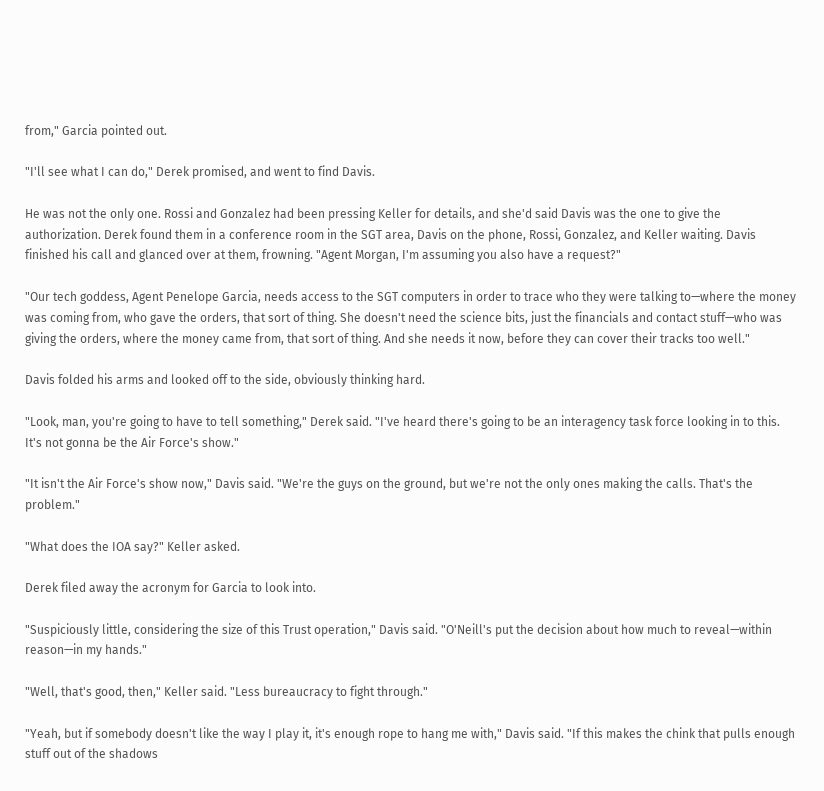from," Garcia pointed out.

"I'll see what I can do," Derek promised, and went to find Davis.

He was not the only one. Rossi and Gonzalez had been pressing Keller for details, and she'd said Davis was the one to give the authorization. Derek found them in a conference room in the SGT area, Davis on the phone, Rossi, Gonzalez, and Keller waiting. Davis finished his call and glanced over at them, frowning. "Agent Morgan, I'm assuming you also have a request?"

"Our tech goddess, Agent Penelope Garcia, needs access to the SGT computers in order to trace who they were talking to—where the money was coming from, who gave the orders, that sort of thing. She doesn't need the science bits, just the financials and contact stuff—who was giving the orders, where the money came from, that sort of thing. And she needs it now, before they can cover their tracks too well."

Davis folded his arms and looked off to the side, obviously thinking hard.

"Look, man, you're going to have to tell something," Derek said. "I've heard there's going to be an interagency task force looking in to this. It's not gonna be the Air Force's show."

"It isn't the Air Force's show now," Davis said. "We're the guys on the ground, but we're not the only ones making the calls. That's the problem."

"What does the IOA say?" Keller asked.

Derek filed away the acronym for Garcia to look into.

"Suspiciously little, considering the size of this Trust operation," Davis said. "O'Neill's put the decision about how much to reveal—within reason—in my hands."

"Well, that's good, then," Keller said. "Less bureaucracy to fight through."

"Yeah, but if somebody doesn't like the way I play it, it's enough rope to hang me with," Davis said. "If this makes the chink that pulls enough stuff out of the shadows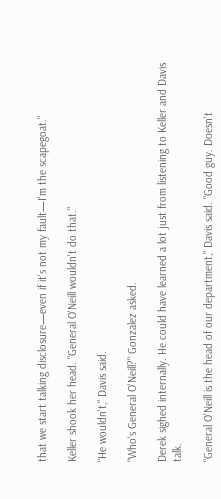that we start talking disclosure—even if it's not my fault—I'm the scapegoat."

Keller shook her head. "General O'Neill wouldn't do that."

"He wouldn't," Davis said.

"Who's General O'Neill?" Gonzalez asked.

Derek sighed internally. He could have learned a lot just from listening to Keller and Davis talk.

"General O'Neill is the head of our department," Davis said. "Good guy. Doesn't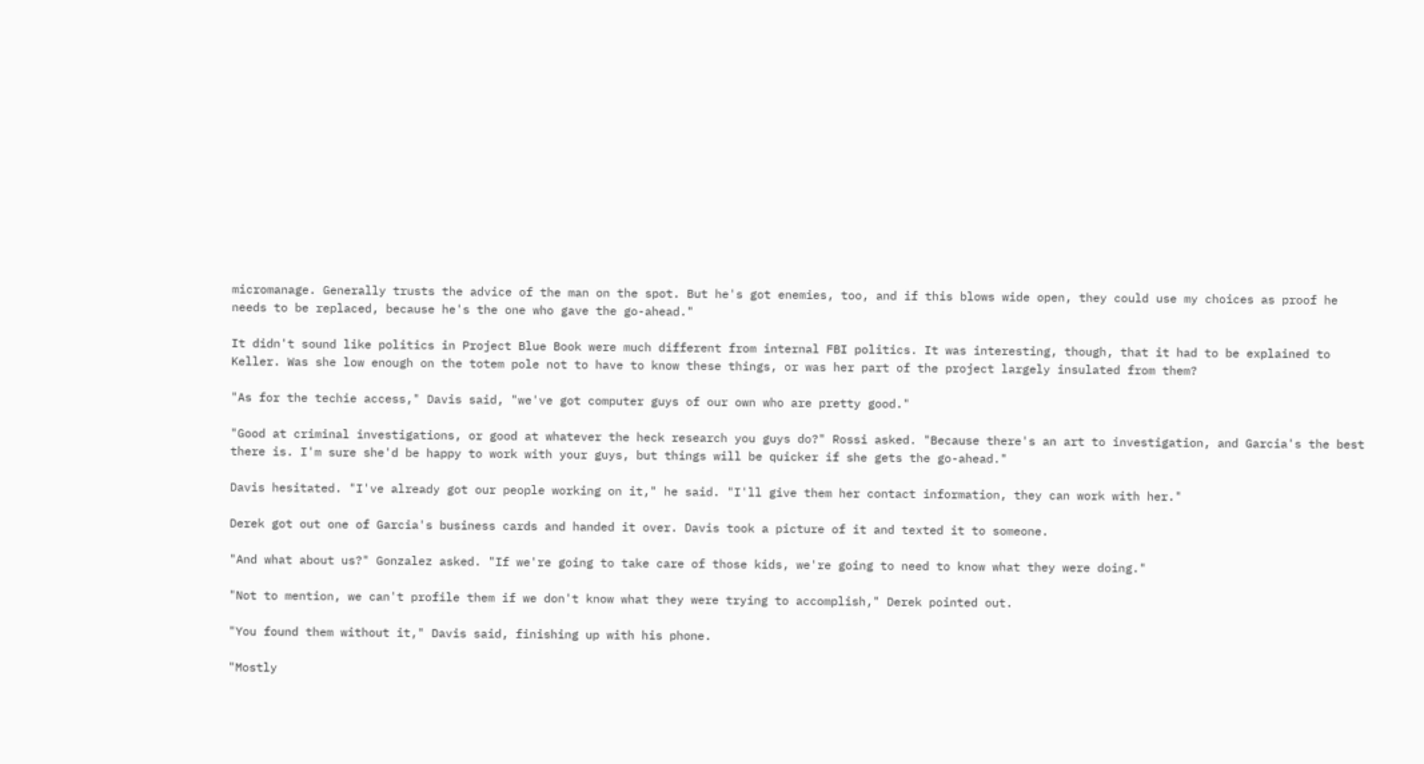micromanage. Generally trusts the advice of the man on the spot. But he's got enemies, too, and if this blows wide open, they could use my choices as proof he needs to be replaced, because he's the one who gave the go-ahead."

It didn't sound like politics in Project Blue Book were much different from internal FBI politics. It was interesting, though, that it had to be explained to Keller. Was she low enough on the totem pole not to have to know these things, or was her part of the project largely insulated from them?

"As for the techie access," Davis said, "we've got computer guys of our own who are pretty good."

"Good at criminal investigations, or good at whatever the heck research you guys do?" Rossi asked. "Because there's an art to investigation, and Garcia's the best there is. I'm sure she'd be happy to work with your guys, but things will be quicker if she gets the go-ahead."

Davis hesitated. "I've already got our people working on it," he said. "I'll give them her contact information, they can work with her."

Derek got out one of Garcia's business cards and handed it over. Davis took a picture of it and texted it to someone.

"And what about us?" Gonzalez asked. "If we're going to take care of those kids, we're going to need to know what they were doing."

"Not to mention, we can't profile them if we don't know what they were trying to accomplish," Derek pointed out.

"You found them without it," Davis said, finishing up with his phone.

"Mostly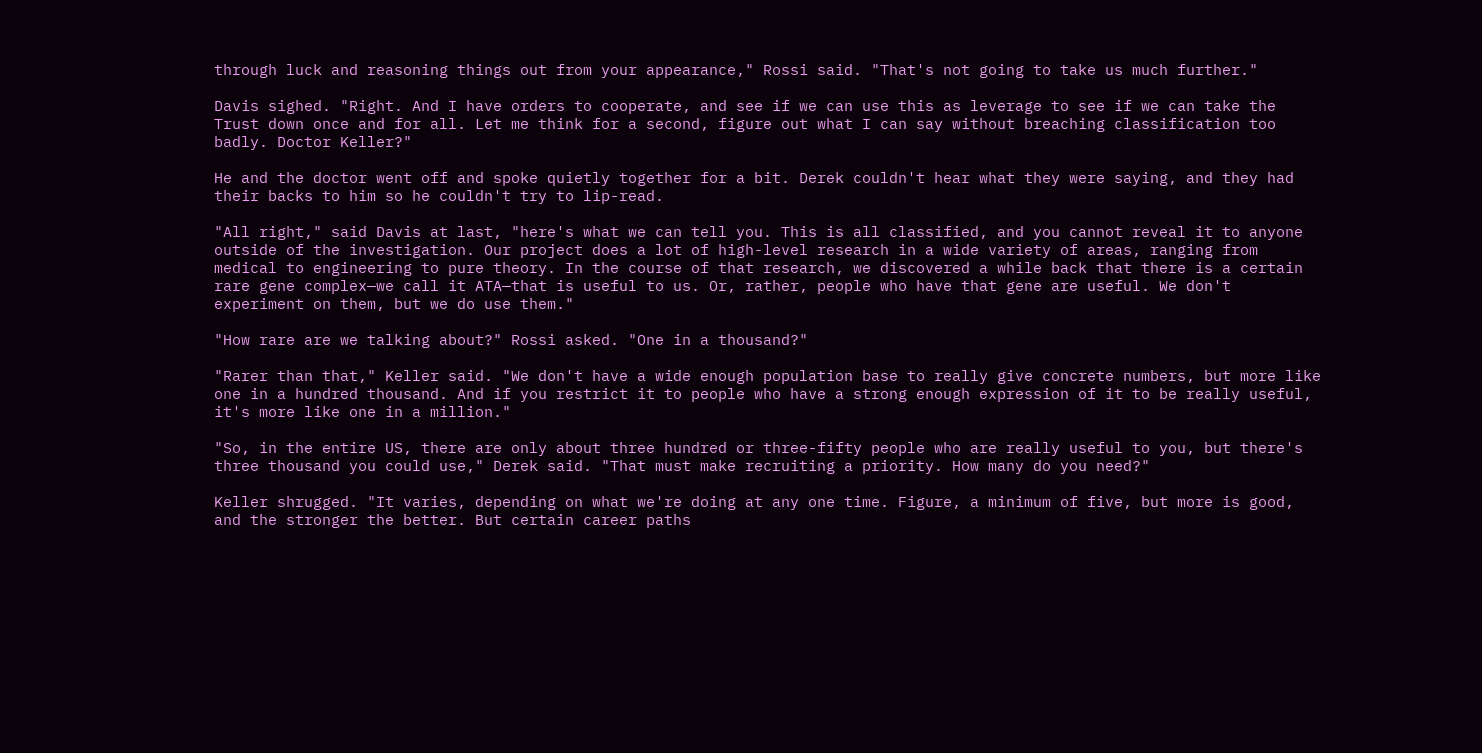through luck and reasoning things out from your appearance," Rossi said. "That's not going to take us much further."

Davis sighed. "Right. And I have orders to cooperate, and see if we can use this as leverage to see if we can take the Trust down once and for all. Let me think for a second, figure out what I can say without breaching classification too badly. Doctor Keller?"

He and the doctor went off and spoke quietly together for a bit. Derek couldn't hear what they were saying, and they had their backs to him so he couldn't try to lip-read.

"All right," said Davis at last, "here's what we can tell you. This is all classified, and you cannot reveal it to anyone outside of the investigation. Our project does a lot of high-level research in a wide variety of areas, ranging from medical to engineering to pure theory. In the course of that research, we discovered a while back that there is a certain rare gene complex—we call it ATA—that is useful to us. Or, rather, people who have that gene are useful. We don't experiment on them, but we do use them."

"How rare are we talking about?" Rossi asked. "One in a thousand?"

"Rarer than that," Keller said. "We don't have a wide enough population base to really give concrete numbers, but more like one in a hundred thousand. And if you restrict it to people who have a strong enough expression of it to be really useful, it's more like one in a million."

"So, in the entire US, there are only about three hundred or three-fifty people who are really useful to you, but there's three thousand you could use," Derek said. "That must make recruiting a priority. How many do you need?"

Keller shrugged. "It varies, depending on what we're doing at any one time. Figure, a minimum of five, but more is good, and the stronger the better. But certain career paths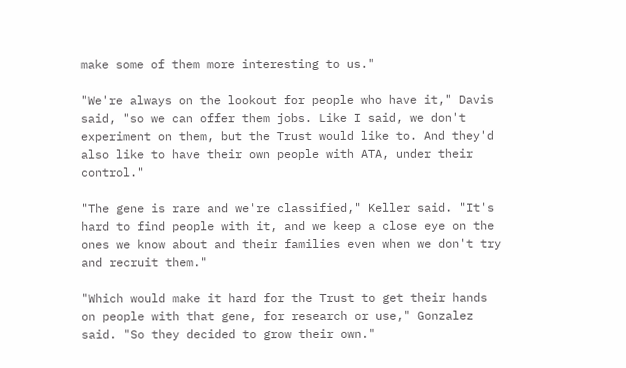make some of them more interesting to us."

"We're always on the lookout for people who have it," Davis said, "so we can offer them jobs. Like I said, we don't experiment on them, but the Trust would like to. And they'd also like to have their own people with ATA, under their control."

"The gene is rare and we're classified," Keller said. "It's hard to find people with it, and we keep a close eye on the ones we know about and their families even when we don't try and recruit them."

"Which would make it hard for the Trust to get their hands on people with that gene, for research or use," Gonzalez said. "So they decided to grow their own."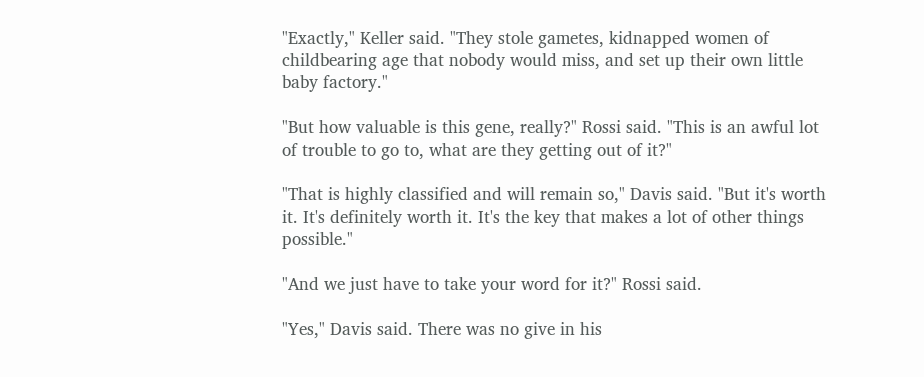"Exactly," Keller said. "They stole gametes, kidnapped women of childbearing age that nobody would miss, and set up their own little baby factory."

"But how valuable is this gene, really?" Rossi said. "This is an awful lot of trouble to go to, what are they getting out of it?"

"That is highly classified and will remain so," Davis said. "But it's worth it. It's definitely worth it. It's the key that makes a lot of other things possible."

"And we just have to take your word for it?" Rossi said.

"Yes," Davis said. There was no give in his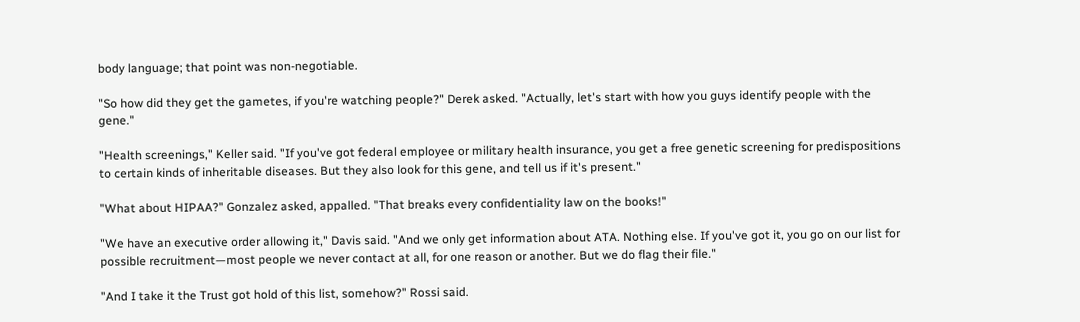body language; that point was non-negotiable.

"So how did they get the gametes, if you're watching people?" Derek asked. "Actually, let's start with how you guys identify people with the gene."

"Health screenings," Keller said. "If you've got federal employee or military health insurance, you get a free genetic screening for predispositions to certain kinds of inheritable diseases. But they also look for this gene, and tell us if it's present."

"What about HIPAA?" Gonzalez asked, appalled. "That breaks every confidentiality law on the books!"

"We have an executive order allowing it," Davis said. "And we only get information about ATA. Nothing else. If you've got it, you go on our list for possible recruitment—most people we never contact at all, for one reason or another. But we do flag their file."

"And I take it the Trust got hold of this list, somehow?" Rossi said.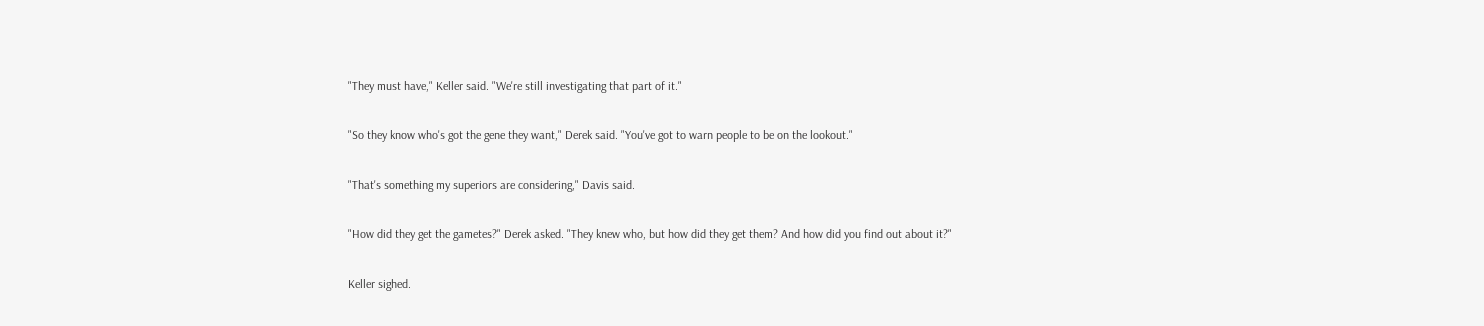"They must have," Keller said. "We're still investigating that part of it."

"So they know who's got the gene they want," Derek said. "You've got to warn people to be on the lookout."

"That's something my superiors are considering," Davis said.

"How did they get the gametes?" Derek asked. "They knew who, but how did they get them? And how did you find out about it?"

Keller sighed.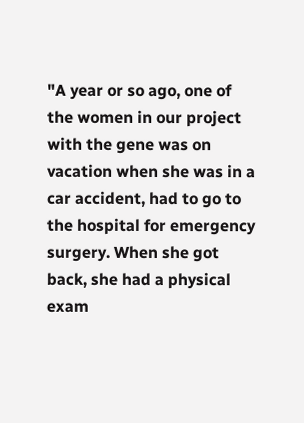"A year or so ago, one of the women in our project with the gene was on vacation when she was in a car accident, had to go to the hospital for emergency surgery. When she got back, she had a physical exam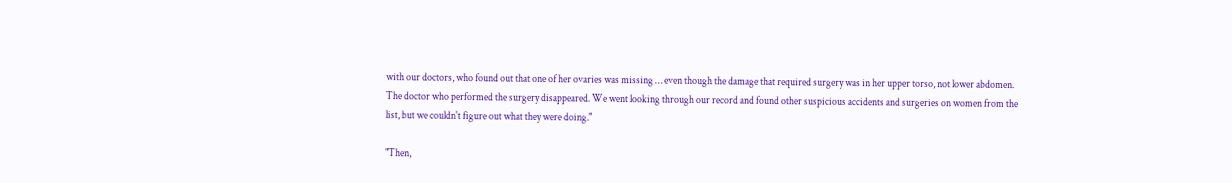with our doctors, who found out that one of her ovaries was missing … even though the damage that required surgery was in her upper torso, not lower abdomen. The doctor who performed the surgery disappeared. We went looking through our record and found other suspicious accidents and surgeries on women from the list, but we couldn't figure out what they were doing."

"Then,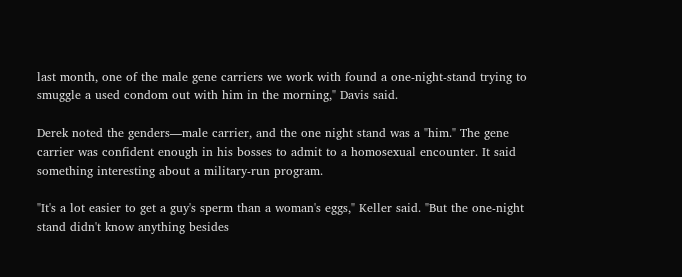last month, one of the male gene carriers we work with found a one-night-stand trying to smuggle a used condom out with him in the morning," Davis said.

Derek noted the genders—male carrier, and the one night stand was a "him." The gene carrier was confident enough in his bosses to admit to a homosexual encounter. It said something interesting about a military-run program.

"It's a lot easier to get a guy's sperm than a woman's eggs," Keller said. "But the one-night stand didn't know anything besides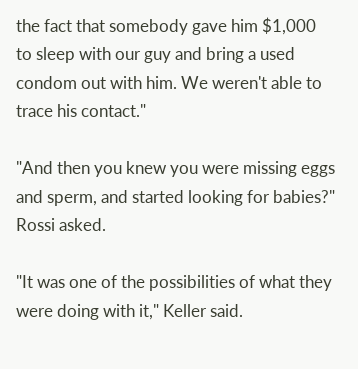the fact that somebody gave him $1,000 to sleep with our guy and bring a used condom out with him. We weren't able to trace his contact."

"And then you knew you were missing eggs and sperm, and started looking for babies?" Rossi asked.

"It was one of the possibilities of what they were doing with it," Keller said.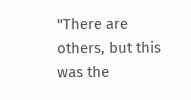"There are others, but this was the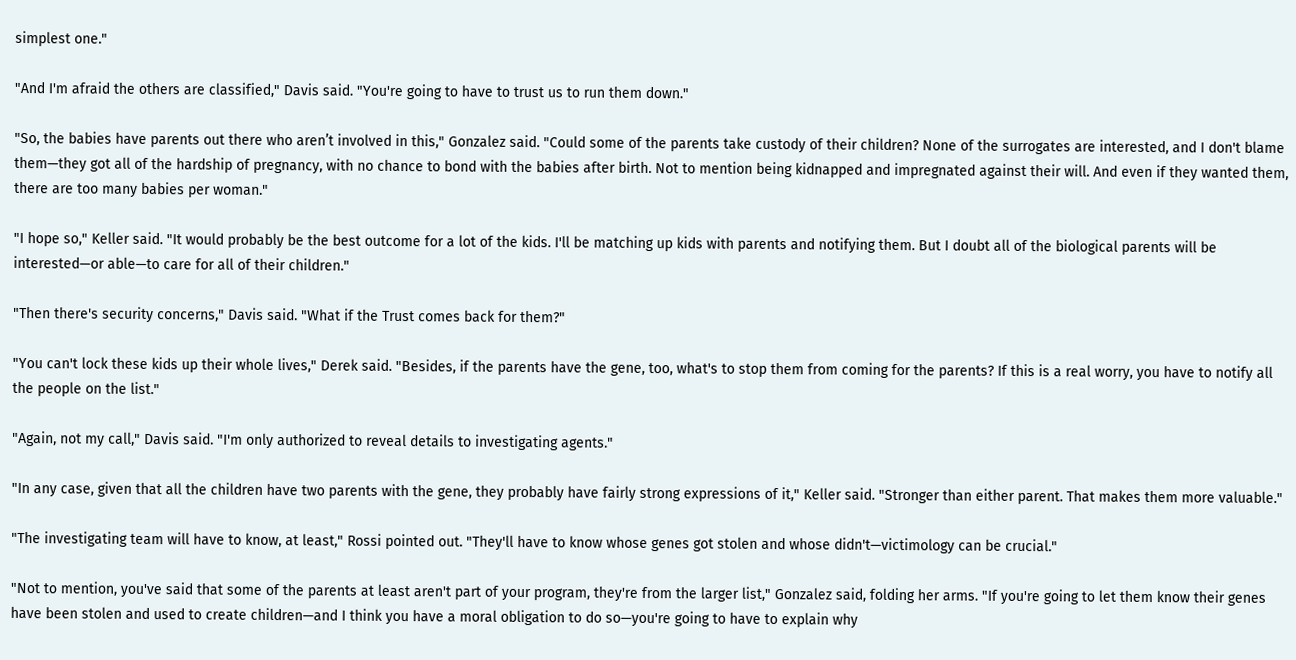simplest one."

"And I'm afraid the others are classified," Davis said. "You're going to have to trust us to run them down."

"So, the babies have parents out there who aren’t involved in this," Gonzalez said. "Could some of the parents take custody of their children? None of the surrogates are interested, and I don't blame them—they got all of the hardship of pregnancy, with no chance to bond with the babies after birth. Not to mention being kidnapped and impregnated against their will. And even if they wanted them, there are too many babies per woman."

"I hope so," Keller said. "It would probably be the best outcome for a lot of the kids. I'll be matching up kids with parents and notifying them. But I doubt all of the biological parents will be interested—or able—to care for all of their children."

"Then there's security concerns," Davis said. "What if the Trust comes back for them?"

"You can't lock these kids up their whole lives," Derek said. "Besides, if the parents have the gene, too, what's to stop them from coming for the parents? If this is a real worry, you have to notify all the people on the list."

"Again, not my call," Davis said. "I'm only authorized to reveal details to investigating agents."

"In any case, given that all the children have two parents with the gene, they probably have fairly strong expressions of it," Keller said. "Stronger than either parent. That makes them more valuable."

"The investigating team will have to know, at least," Rossi pointed out. "They'll have to know whose genes got stolen and whose didn't—victimology can be crucial."

"Not to mention, you've said that some of the parents at least aren't part of your program, they're from the larger list," Gonzalez said, folding her arms. "If you're going to let them know their genes have been stolen and used to create children—and I think you have a moral obligation to do so—you're going to have to explain why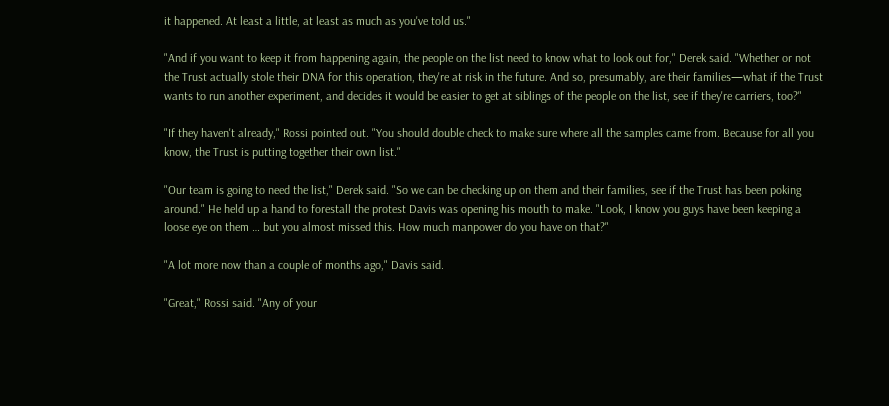it happened. At least a little, at least as much as you've told us."

"And if you want to keep it from happening again, the people on the list need to know what to look out for," Derek said. "Whether or not the Trust actually stole their DNA for this operation, they're at risk in the future. And so, presumably, are their families—what if the Trust wants to run another experiment, and decides it would be easier to get at siblings of the people on the list, see if they're carriers, too?"

"If they haven't already," Rossi pointed out. "You should double check to make sure where all the samples came from. Because for all you know, the Trust is putting together their own list."

"Our team is going to need the list," Derek said. "So we can be checking up on them and their families, see if the Trust has been poking around." He held up a hand to forestall the protest Davis was opening his mouth to make. "Look, I know you guys have been keeping a loose eye on them … but you almost missed this. How much manpower do you have on that?"

"A lot more now than a couple of months ago," Davis said.

"Great," Rossi said. "Any of your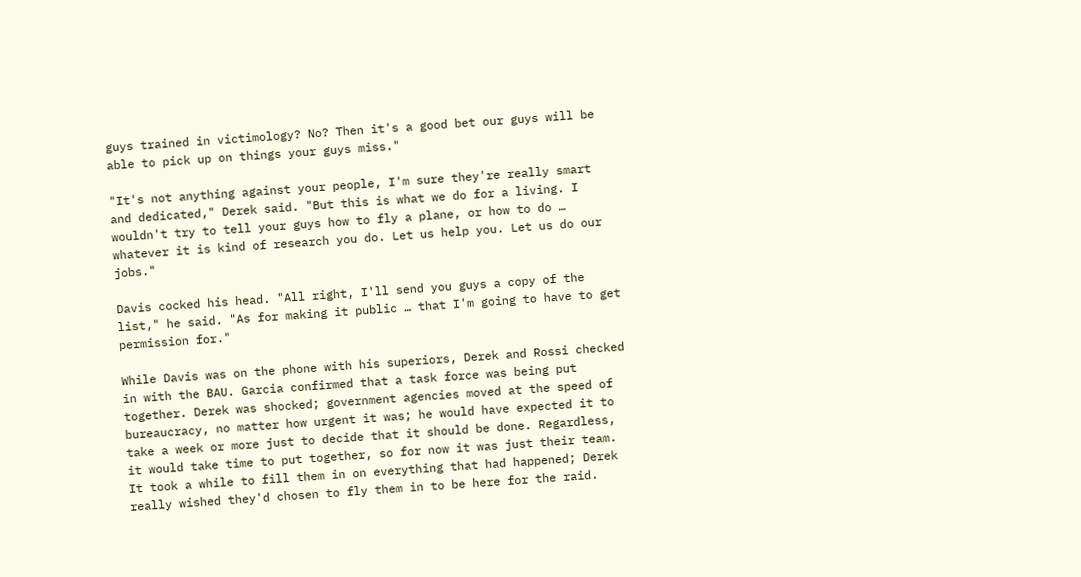guys trained in victimology? No? Then it's a good bet our guys will be able to pick up on things your guys miss."

"It's not anything against your people, I'm sure they're really smart and dedicated," Derek said. "But this is what we do for a living. I wouldn't try to tell your guys how to fly a plane, or how to do … whatever it is kind of research you do. Let us help you. Let us do our jobs."

Davis cocked his head. "All right, I'll send you guys a copy of the list," he said. "As for making it public … that I'm going to have to get permission for."

While Davis was on the phone with his superiors, Derek and Rossi checked in with the BAU. Garcia confirmed that a task force was being put together. Derek was shocked; government agencies moved at the speed of bureaucracy, no matter how urgent it was; he would have expected it to take a week or more just to decide that it should be done. Regardless, it would take time to put together, so for now it was just their team. It took a while to fill them in on everything that had happened; Derek really wished they'd chosen to fly them in to be here for the raid.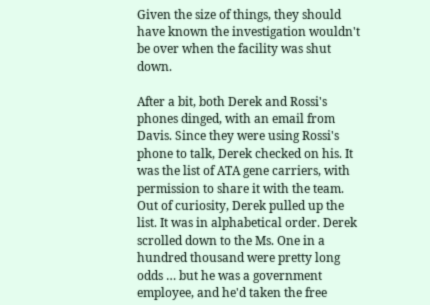Given the size of things, they should have known the investigation wouldn't be over when the facility was shut down.

After a bit, both Derek and Rossi's phones dinged, with an email from Davis. Since they were using Rossi's phone to talk, Derek checked on his. It was the list of ATA gene carriers, with permission to share it with the team. Out of curiosity, Derek pulled up the list. It was in alphabetical order. Derek scrolled down to the Ms. One in a hundred thousand were pretty long odds … but he was a government employee, and he'd taken the free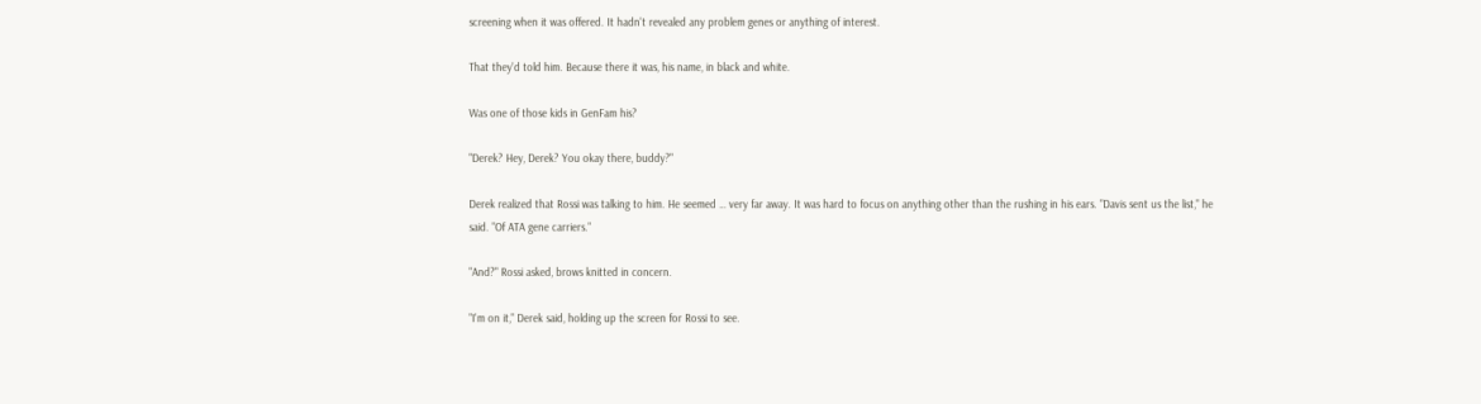screening when it was offered. It hadn't revealed any problem genes or anything of interest.

That they'd told him. Because there it was, his name, in black and white.

Was one of those kids in GenFam his?

"Derek? Hey, Derek? You okay there, buddy?"

Derek realized that Rossi was talking to him. He seemed … very far away. It was hard to focus on anything other than the rushing in his ears. "Davis sent us the list," he said. "Of ATA gene carriers."

"And?" Rossi asked, brows knitted in concern.

"I'm on it," Derek said, holding up the screen for Rossi to see.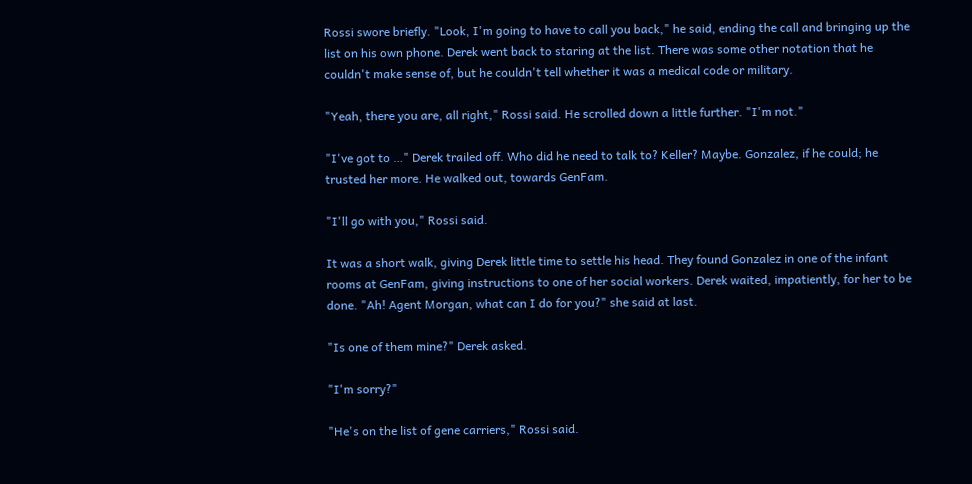Rossi swore briefly. "Look, I'm going to have to call you back," he said, ending the call and bringing up the list on his own phone. Derek went back to staring at the list. There was some other notation that he couldn't make sense of, but he couldn't tell whether it was a medical code or military.

"Yeah, there you are, all right," Rossi said. He scrolled down a little further. "I'm not."

"I've got to …" Derek trailed off. Who did he need to talk to? Keller? Maybe. Gonzalez, if he could; he trusted her more. He walked out, towards GenFam.

"I'll go with you," Rossi said.

It was a short walk, giving Derek little time to settle his head. They found Gonzalez in one of the infant rooms at GenFam, giving instructions to one of her social workers. Derek waited, impatiently, for her to be done. "Ah! Agent Morgan, what can I do for you?" she said at last.

"Is one of them mine?" Derek asked.

"I'm sorry?"

"He's on the list of gene carriers," Rossi said.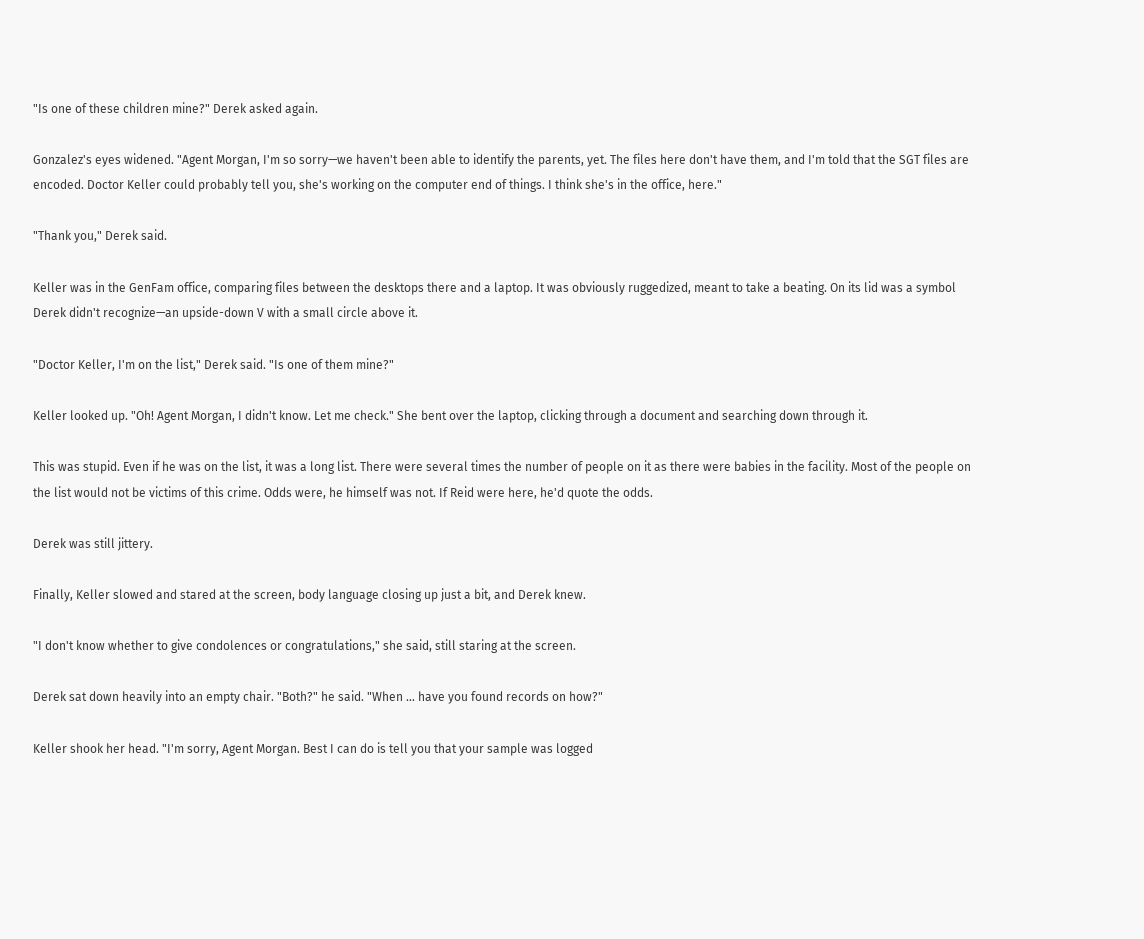"Is one of these children mine?" Derek asked again.

Gonzalez's eyes widened. "Agent Morgan, I'm so sorry—we haven't been able to identify the parents, yet. The files here don't have them, and I'm told that the SGT files are encoded. Doctor Keller could probably tell you, she's working on the computer end of things. I think she's in the office, here."

"Thank you," Derek said.

Keller was in the GenFam office, comparing files between the desktops there and a laptop. It was obviously ruggedized, meant to take a beating. On its lid was a symbol Derek didn't recognize—an upside-down V with a small circle above it.

"Doctor Keller, I'm on the list," Derek said. "Is one of them mine?"

Keller looked up. "Oh! Agent Morgan, I didn't know. Let me check." She bent over the laptop, clicking through a document and searching down through it.

This was stupid. Even if he was on the list, it was a long list. There were several times the number of people on it as there were babies in the facility. Most of the people on the list would not be victims of this crime. Odds were, he himself was not. If Reid were here, he'd quote the odds.

Derek was still jittery.

Finally, Keller slowed and stared at the screen, body language closing up just a bit, and Derek knew.

"I don't know whether to give condolences or congratulations," she said, still staring at the screen.

Derek sat down heavily into an empty chair. "Both?" he said. "When … have you found records on how?"

Keller shook her head. "I'm sorry, Agent Morgan. Best I can do is tell you that your sample was logged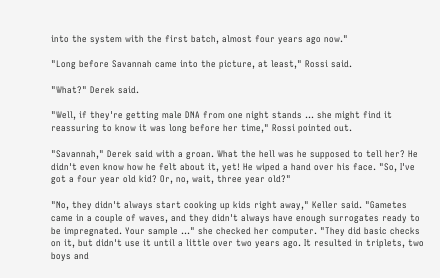into the system with the first batch, almost four years ago now."

"Long before Savannah came into the picture, at least," Rossi said.

"What?" Derek said.

"Well, if they're getting male DNA from one night stands … she might find it reassuring to know it was long before her time," Rossi pointed out.

"Savannah," Derek said with a groan. What the hell was he supposed to tell her? He didn't even know how he felt about it, yet! He wiped a hand over his face. "So, I've got a four year old kid? Or, no, wait, three year old?"

"No, they didn't always start cooking up kids right away," Keller said. "Gametes came in a couple of waves, and they didn't always have enough surrogates ready to be impregnated. Your sample …" she checked her computer. "They did basic checks on it, but didn't use it until a little over two years ago. It resulted in triplets, two boys and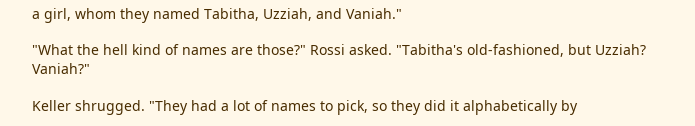a girl, whom they named Tabitha, Uzziah, and Vaniah."

"What the hell kind of names are those?" Rossi asked. "Tabitha's old-fashioned, but Uzziah? Vaniah?"

Keller shrugged. "They had a lot of names to pick, so they did it alphabetically by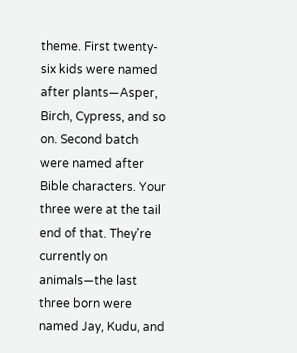theme. First twenty-six kids were named after plants—Asper, Birch, Cypress, and so on. Second batch were named after Bible characters. Your three were at the tail end of that. They're currently on animals—the last three born were named Jay, Kudu, and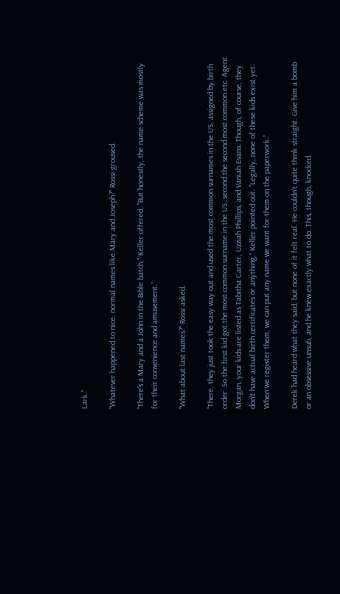Lark."

"Whatever happened to nice, normal names like Mary and Joseph?" Rossi groused.

"There's a Mary and a John in the Bible batch," Keller offered. "But honestly, the name scheme was mostly for their convenience and amusement.”

"What about last names?" Rossi asked.

"There, they just took the easy way out and used the most common surnames in the US, assigned by birth order. So the first kid got the most common surname in the US, second the second most common etc. Agent Morgan, your kids are listed as Tabitha Carter, Uzziah Phillips, and Vaniah Evans. Though, of course, they don’t have actual birth certificates or anything," Keller pointed out. "Legally, none of these kids exist yet. When we register them, we can put any name we want for them on the paperwork."

Derek had heard what they said, but none of it felt real. He couldn't quite think straight. Give him a bomb or an obsessive unsub, and he knew exactly what to do. This, though, knocked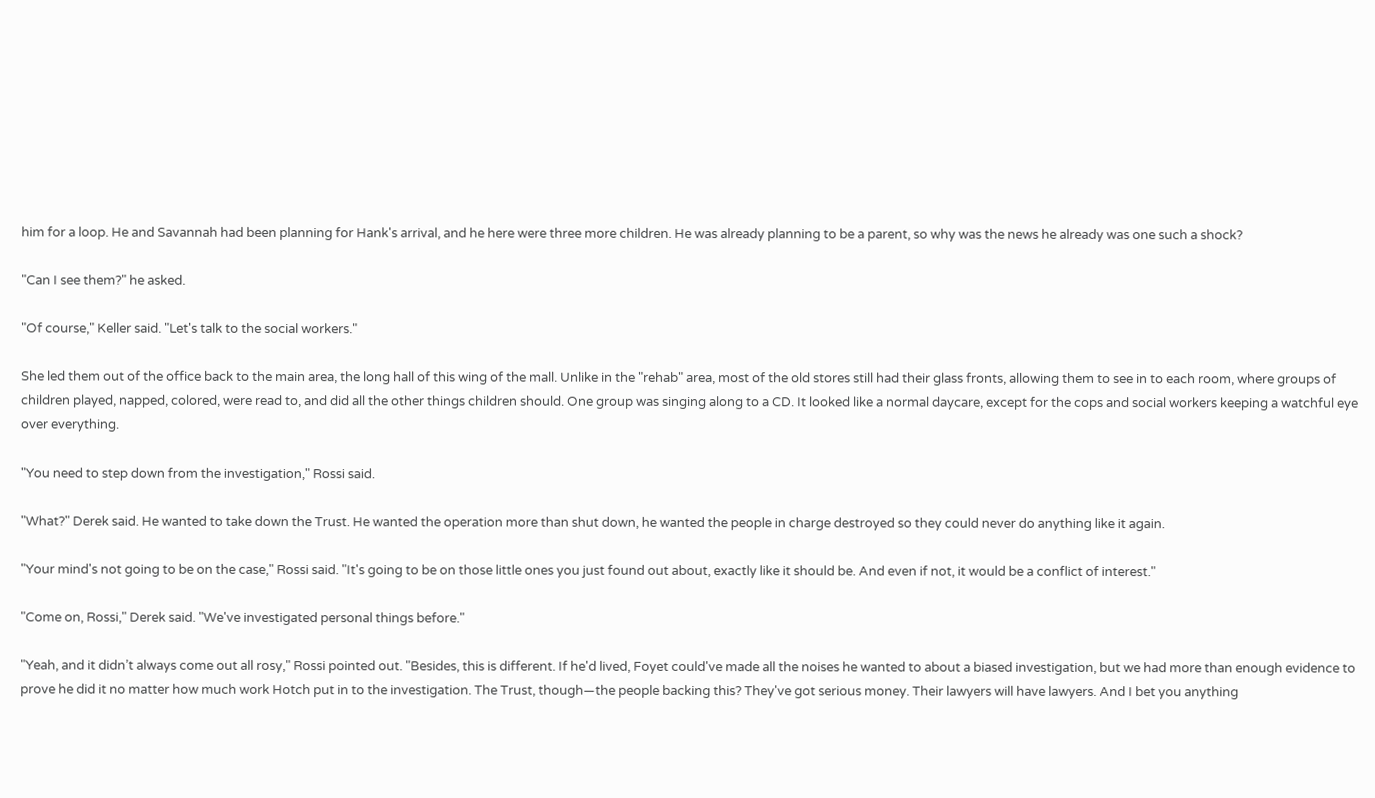him for a loop. He and Savannah had been planning for Hank's arrival, and he here were three more children. He was already planning to be a parent, so why was the news he already was one such a shock?

"Can I see them?" he asked.

"Of course," Keller said. "Let's talk to the social workers."

She led them out of the office back to the main area, the long hall of this wing of the mall. Unlike in the "rehab" area, most of the old stores still had their glass fronts, allowing them to see in to each room, where groups of children played, napped, colored, were read to, and did all the other things children should. One group was singing along to a CD. It looked like a normal daycare, except for the cops and social workers keeping a watchful eye over everything.

"You need to step down from the investigation," Rossi said.

"What?" Derek said. He wanted to take down the Trust. He wanted the operation more than shut down, he wanted the people in charge destroyed so they could never do anything like it again.

"Your mind's not going to be on the case," Rossi said. "It's going to be on those little ones you just found out about, exactly like it should be. And even if not, it would be a conflict of interest."

"Come on, Rossi," Derek said. "We've investigated personal things before."

"Yeah, and it didn’t always come out all rosy," Rossi pointed out. "Besides, this is different. If he'd lived, Foyet could've made all the noises he wanted to about a biased investigation, but we had more than enough evidence to prove he did it no matter how much work Hotch put in to the investigation. The Trust, though—the people backing this? They've got serious money. Their lawyers will have lawyers. And I bet you anything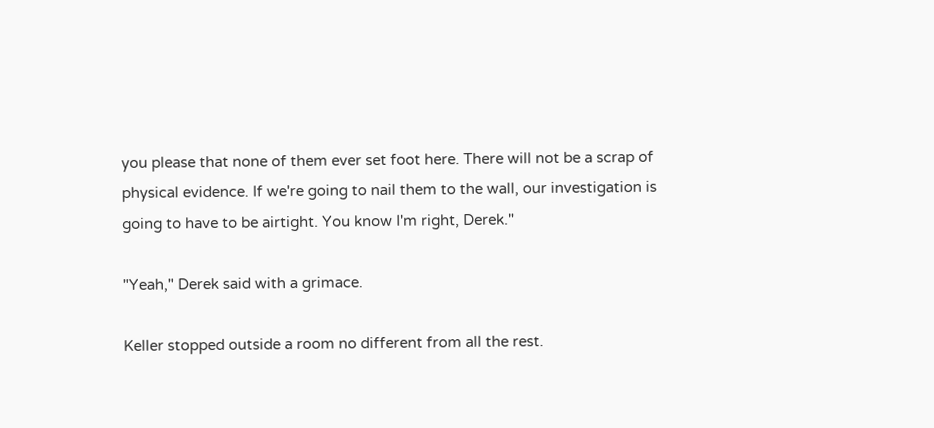you please that none of them ever set foot here. There will not be a scrap of physical evidence. If we're going to nail them to the wall, our investigation is going to have to be airtight. You know I'm right, Derek."

"Yeah," Derek said with a grimace.

Keller stopped outside a room no different from all the rest.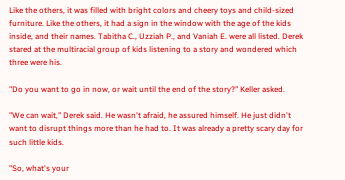Like the others, it was filled with bright colors and cheery toys and child-sized furniture. Like the others, it had a sign in the window with the age of the kids inside, and their names. Tabitha C., Uzziah P., and Vaniah E. were all listed. Derek stared at the multiracial group of kids listening to a story and wondered which three were his.

"Do you want to go in now, or wait until the end of the story?" Keller asked.

"We can wait," Derek said. He wasn't afraid, he assured himself. He just didn't want to disrupt things more than he had to. It was already a pretty scary day for such little kids.

"So, what's your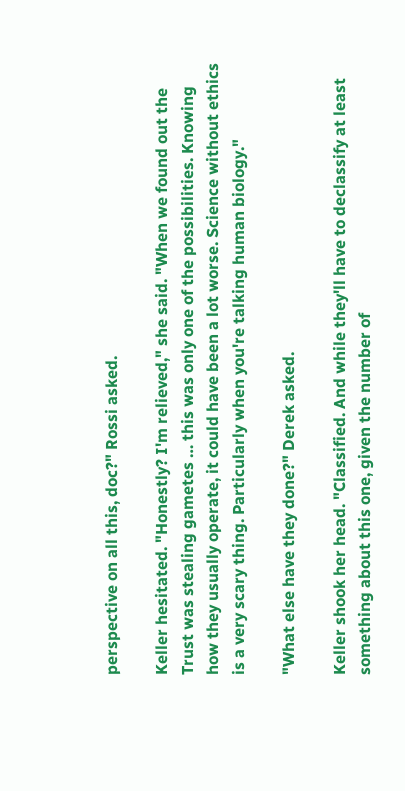perspective on all this, doc?" Rossi asked.

Keller hesitated. "Honestly? I'm relieved," she said. "When we found out the Trust was stealing gametes … this was only one of the possibilities. Knowing how they usually operate, it could have been a lot worse. Science without ethics is a very scary thing. Particularly when you're talking human biology."

"What else have they done?" Derek asked.

Keller shook her head. "Classified. And while they'll have to declassify at least something about this one, given the number of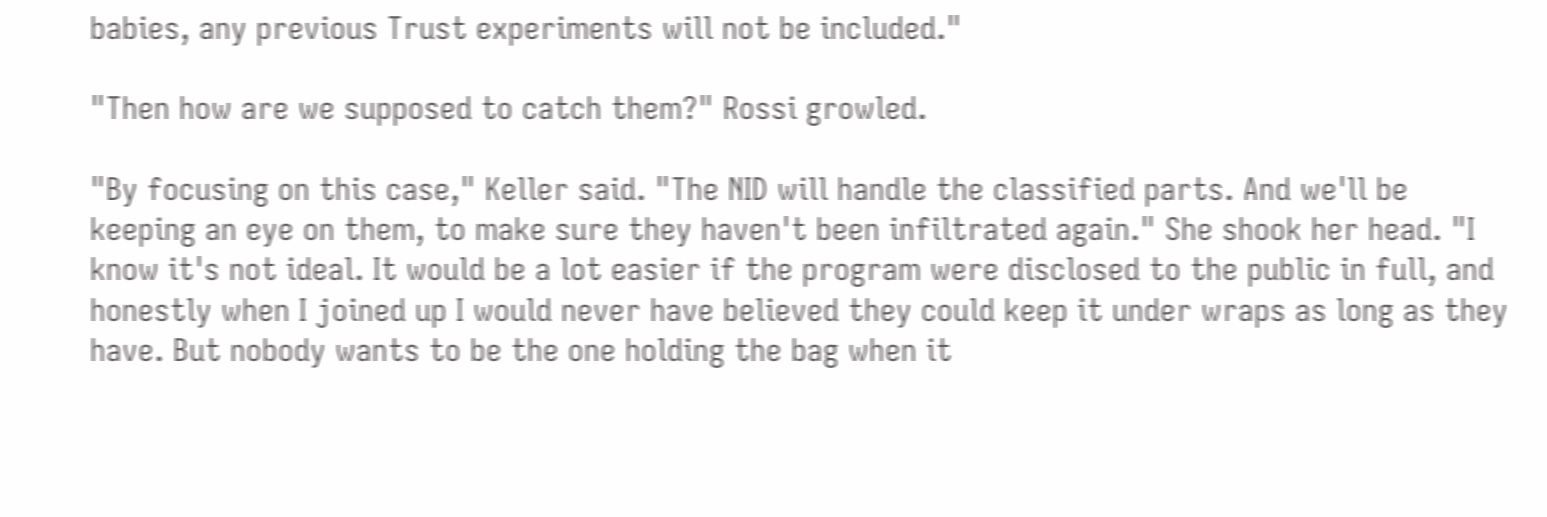babies, any previous Trust experiments will not be included."

"Then how are we supposed to catch them?" Rossi growled.

"By focusing on this case," Keller said. "The NID will handle the classified parts. And we'll be keeping an eye on them, to make sure they haven't been infiltrated again." She shook her head. "I know it's not ideal. It would be a lot easier if the program were disclosed to the public in full, and honestly when I joined up I would never have believed they could keep it under wraps as long as they have. But nobody wants to be the one holding the bag when it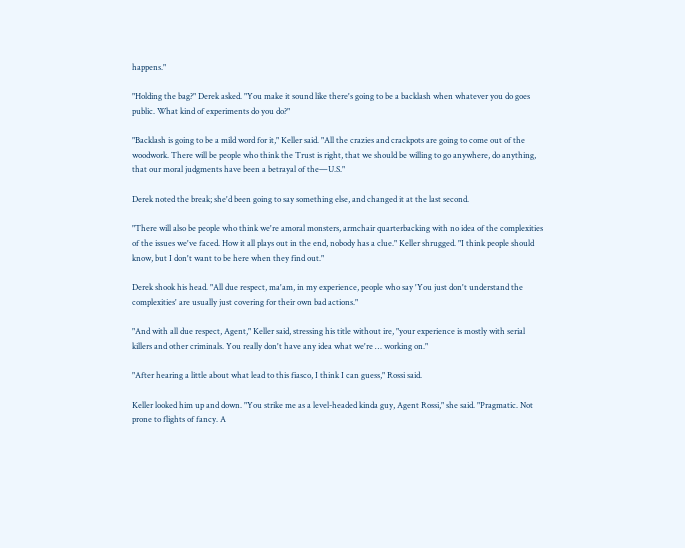happens."

"Holding the bag?" Derek asked. "You make it sound like there's going to be a backlash when whatever you do goes public. What kind of experiments do you do?"

"Backlash is going to be a mild word for it," Keller said. "All the crazies and crackpots are going to come out of the woodwork. There will be people who think the Trust is right, that we should be willing to go anywhere, do anything, that our moral judgments have been a betrayal of the—U.S."

Derek noted the break; she'd been going to say something else, and changed it at the last second.

"There will also be people who think we're amoral monsters, armchair quarterbacking with no idea of the complexities of the issues we've faced. How it all plays out in the end, nobody has a clue." Keller shrugged. "I think people should know, but I don't want to be here when they find out."

Derek shook his head. "All due respect, ma'am, in my experience, people who say 'You just don't understand the complexities' are usually just covering for their own bad actions."

"And with all due respect, Agent," Keller said, stressing his title without ire, "your experience is mostly with serial killers and other criminals. You really don't have any idea what we're … working on."

"After hearing a little about what lead to this fiasco, I think I can guess," Rossi said.

Keller looked him up and down. "You strike me as a level-headed kinda guy, Agent Rossi," she said. "Pragmatic. Not prone to flights of fancy. A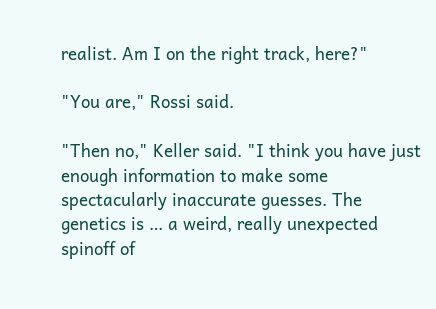realist. Am I on the right track, here?"

"You are," Rossi said.

"Then no," Keller said. "I think you have just enough information to make some spectacularly inaccurate guesses. The genetics is … a weird, really unexpected spinoff of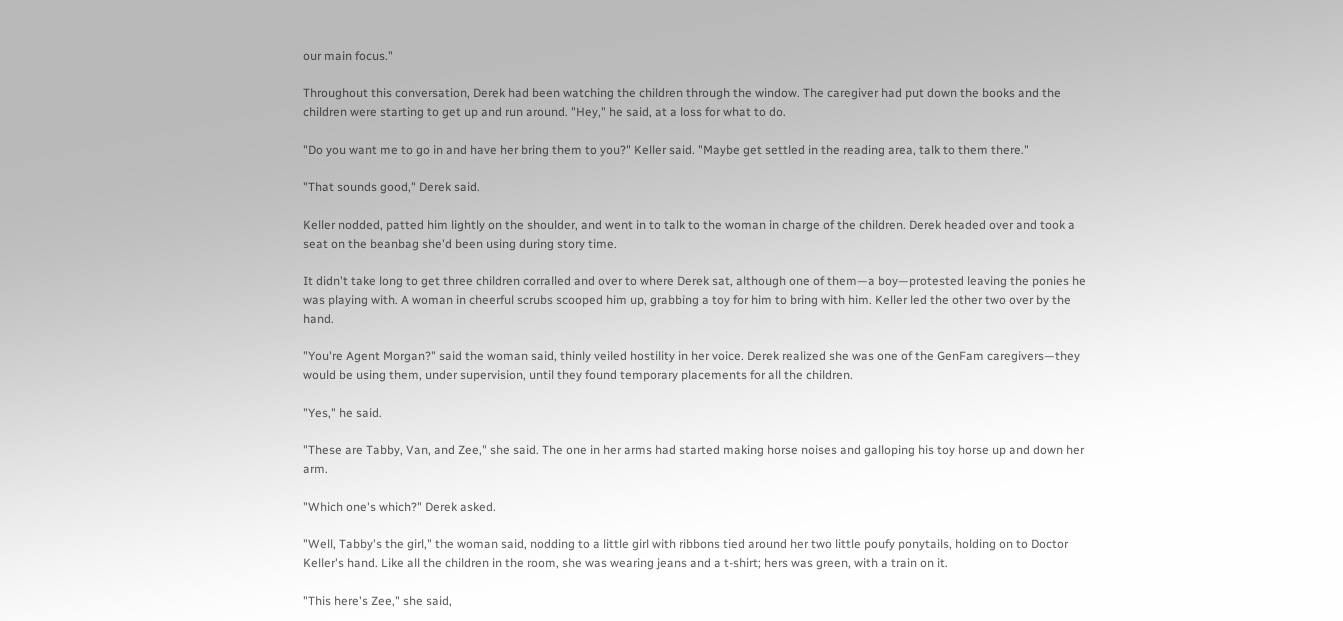our main focus."

Throughout this conversation, Derek had been watching the children through the window. The caregiver had put down the books and the children were starting to get up and run around. "Hey," he said, at a loss for what to do.

"Do you want me to go in and have her bring them to you?" Keller said. "Maybe get settled in the reading area, talk to them there."

"That sounds good," Derek said.

Keller nodded, patted him lightly on the shoulder, and went in to talk to the woman in charge of the children. Derek headed over and took a seat on the beanbag she'd been using during story time.

It didn't take long to get three children corralled and over to where Derek sat, although one of them—a boy—protested leaving the ponies he was playing with. A woman in cheerful scrubs scooped him up, grabbing a toy for him to bring with him. Keller led the other two over by the hand.

"You're Agent Morgan?" said the woman said, thinly veiled hostility in her voice. Derek realized she was one of the GenFam caregivers—they would be using them, under supervision, until they found temporary placements for all the children.

"Yes," he said.

"These are Tabby, Van, and Zee," she said. The one in her arms had started making horse noises and galloping his toy horse up and down her arm.

"Which one's which?" Derek asked.

"Well, Tabby's the girl," the woman said, nodding to a little girl with ribbons tied around her two little poufy ponytails, holding on to Doctor Keller's hand. Like all the children in the room, she was wearing jeans and a t-shirt; hers was green, with a train on it.

"This here's Zee," she said,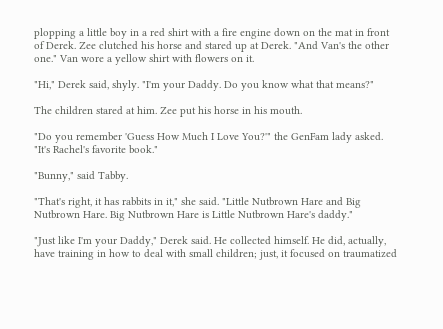plopping a little boy in a red shirt with a fire engine down on the mat in front of Derek. Zee clutched his horse and stared up at Derek. "And Van's the other one." Van wore a yellow shirt with flowers on it.

"Hi," Derek said, shyly. "I'm your Daddy. Do you know what that means?"

The children stared at him. Zee put his horse in his mouth.

"Do you remember 'Guess How Much I Love You?'" the GenFam lady asked. "It's Rachel's favorite book."

"Bunny," said Tabby.

"That's right, it has rabbits in it," she said. "Little Nutbrown Hare and Big Nutbrown Hare. Big Nutbrown Hare is Little Nutbrown Hare's daddy."

"Just like I'm your Daddy," Derek said. He collected himself. He did, actually, have training in how to deal with small children; just, it focused on traumatized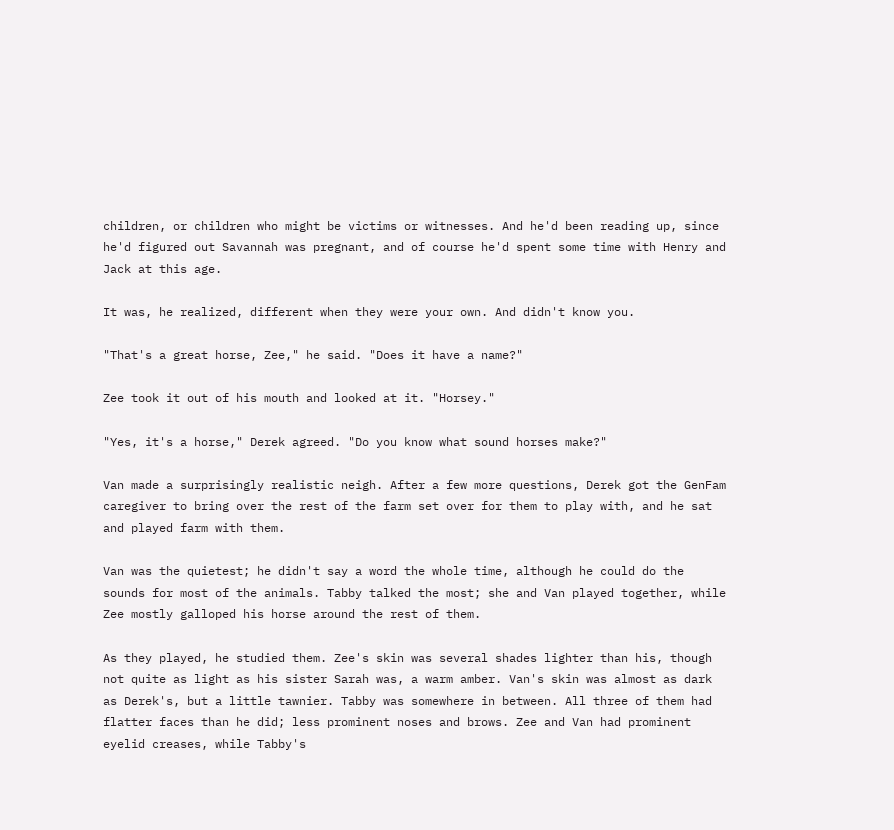children, or children who might be victims or witnesses. And he'd been reading up, since he'd figured out Savannah was pregnant, and of course he'd spent some time with Henry and Jack at this age.

It was, he realized, different when they were your own. And didn't know you.

"That's a great horse, Zee," he said. "Does it have a name?"

Zee took it out of his mouth and looked at it. "Horsey."

"Yes, it's a horse," Derek agreed. "Do you know what sound horses make?"

Van made a surprisingly realistic neigh. After a few more questions, Derek got the GenFam caregiver to bring over the rest of the farm set over for them to play with, and he sat and played farm with them.

Van was the quietest; he didn't say a word the whole time, although he could do the sounds for most of the animals. Tabby talked the most; she and Van played together, while Zee mostly galloped his horse around the rest of them.

As they played, he studied them. Zee's skin was several shades lighter than his, though not quite as light as his sister Sarah was, a warm amber. Van's skin was almost as dark as Derek's, but a little tawnier. Tabby was somewhere in between. All three of them had flatter faces than he did; less prominent noses and brows. Zee and Van had prominent eyelid creases, while Tabby's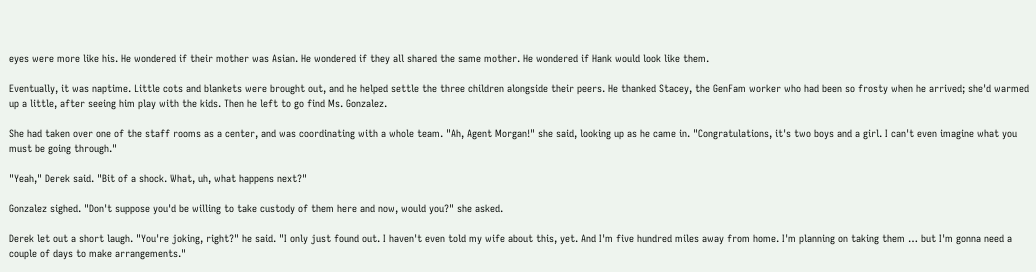eyes were more like his. He wondered if their mother was Asian. He wondered if they all shared the same mother. He wondered if Hank would look like them.

Eventually, it was naptime. Little cots and blankets were brought out, and he helped settle the three children alongside their peers. He thanked Stacey, the GenFam worker who had been so frosty when he arrived; she'd warmed up a little, after seeing him play with the kids. Then he left to go find Ms. Gonzalez.

She had taken over one of the staff rooms as a center, and was coordinating with a whole team. "Ah, Agent Morgan!" she said, looking up as he came in. "Congratulations, it's two boys and a girl. I can't even imagine what you must be going through."

"Yeah," Derek said. "Bit of a shock. What, uh, what happens next?"

Gonzalez sighed. "Don't suppose you'd be willing to take custody of them here and now, would you?" she asked.

Derek let out a short laugh. "You're joking, right?" he said. "I only just found out. I haven't even told my wife about this, yet. And I'm five hundred miles away from home. I'm planning on taking them … but I'm gonna need a couple of days to make arrangements."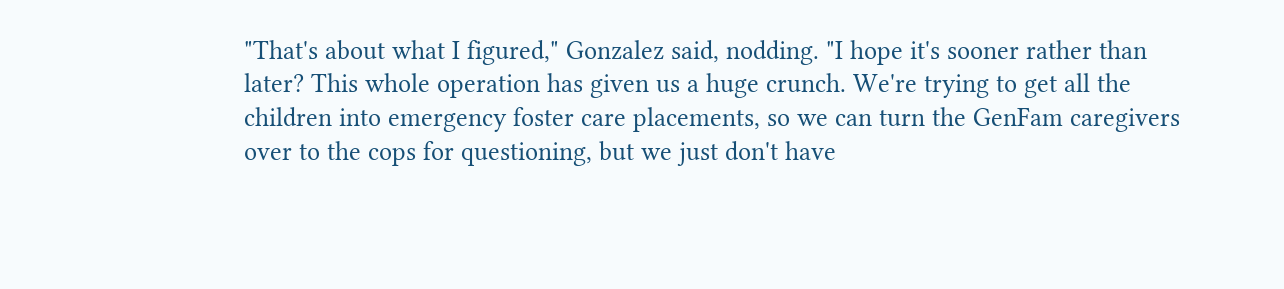"That's about what I figured," Gonzalez said, nodding. "I hope it's sooner rather than later? This whole operation has given us a huge crunch. We're trying to get all the children into emergency foster care placements, so we can turn the GenFam caregivers over to the cops for questioning, but we just don't have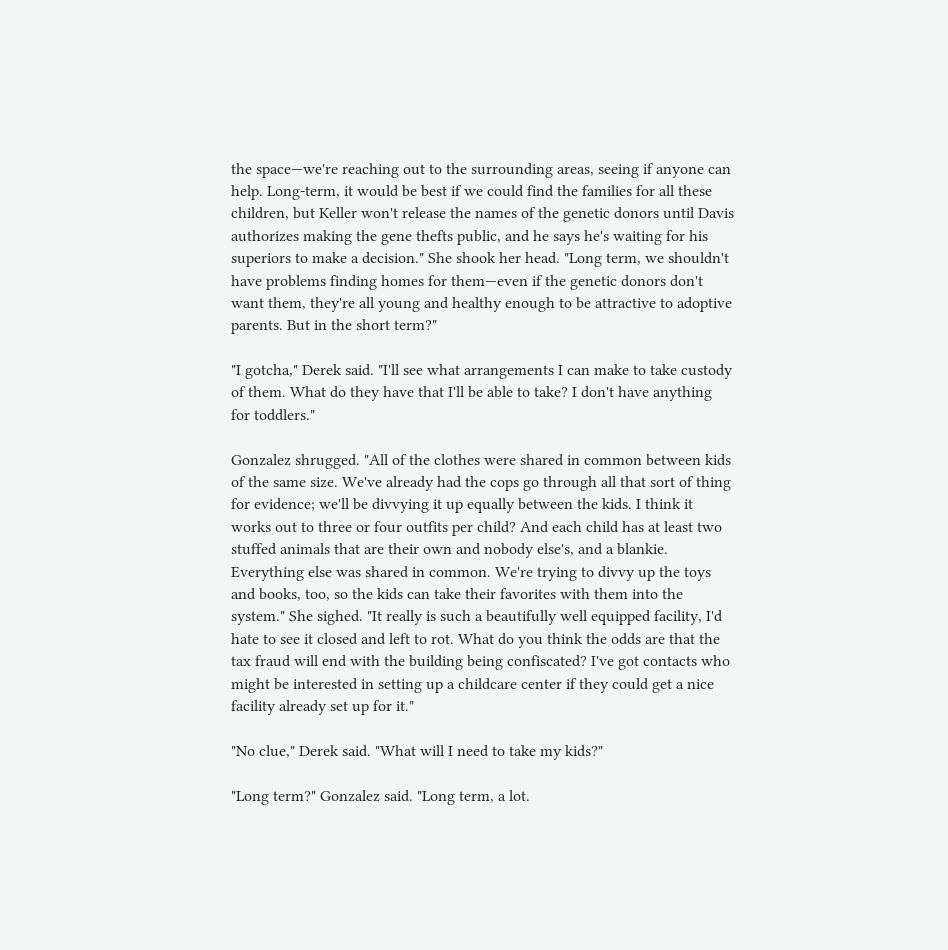the space—we're reaching out to the surrounding areas, seeing if anyone can help. Long-term, it would be best if we could find the families for all these children, but Keller won't release the names of the genetic donors until Davis authorizes making the gene thefts public, and he says he's waiting for his superiors to make a decision." She shook her head. "Long term, we shouldn't have problems finding homes for them—even if the genetic donors don't want them, they're all young and healthy enough to be attractive to adoptive parents. But in the short term?"

"I gotcha," Derek said. "I'll see what arrangements I can make to take custody of them. What do they have that I'll be able to take? I don't have anything for toddlers."

Gonzalez shrugged. "All of the clothes were shared in common between kids of the same size. We've already had the cops go through all that sort of thing for evidence; we'll be divvying it up equally between the kids. I think it works out to three or four outfits per child? And each child has at least two stuffed animals that are their own and nobody else's, and a blankie. Everything else was shared in common. We're trying to divvy up the toys and books, too, so the kids can take their favorites with them into the system." She sighed. "It really is such a beautifully well equipped facility, I'd hate to see it closed and left to rot. What do you think the odds are that the tax fraud will end with the building being confiscated? I've got contacts who might be interested in setting up a childcare center if they could get a nice facility already set up for it."

"No clue," Derek said. "What will I need to take my kids?"

"Long term?" Gonzalez said. "Long term, a lot.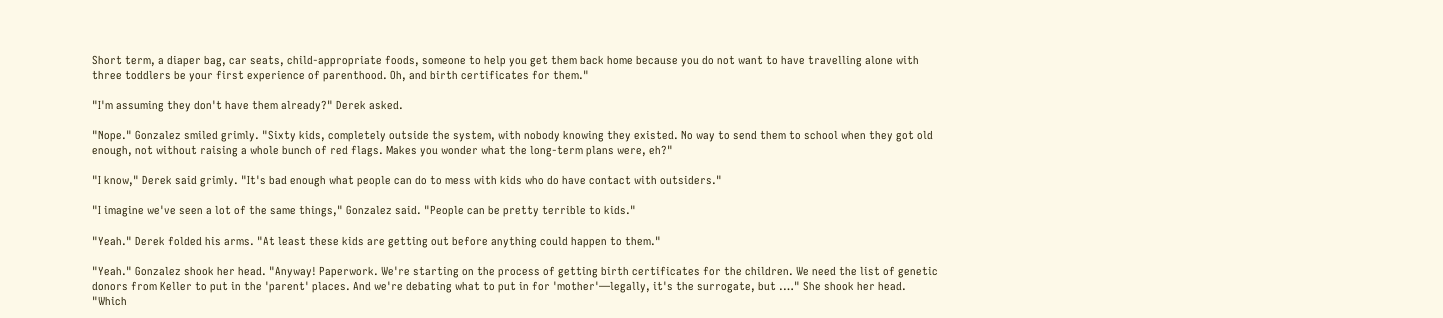Short term, a diaper bag, car seats, child-appropriate foods, someone to help you get them back home because you do not want to have travelling alone with three toddlers be your first experience of parenthood. Oh, and birth certificates for them."

"I'm assuming they don't have them already?" Derek asked.

"Nope." Gonzalez smiled grimly. "Sixty kids, completely outside the system, with nobody knowing they existed. No way to send them to school when they got old enough, not without raising a whole bunch of red flags. Makes you wonder what the long-term plans were, eh?"

"I know," Derek said grimly. "It's bad enough what people can do to mess with kids who do have contact with outsiders."

"I imagine we've seen a lot of the same things," Gonzalez said. "People can be pretty terrible to kids."

"Yeah." Derek folded his arms. "At least these kids are getting out before anything could happen to them."

"Yeah." Gonzalez shook her head. "Anyway! Paperwork. We're starting on the process of getting birth certificates for the children. We need the list of genetic donors from Keller to put in the 'parent' places. And we're debating what to put in for 'mother'—legally, it's the surrogate, but .…" She shook her head. "Which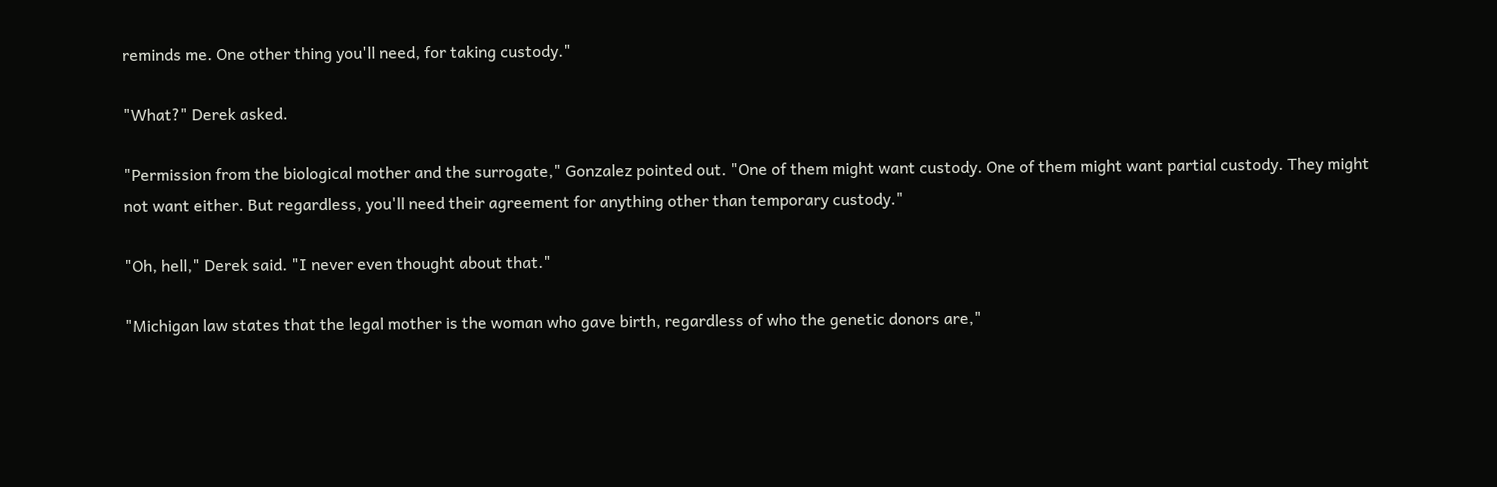reminds me. One other thing you'll need, for taking custody."

"What?" Derek asked.

"Permission from the biological mother and the surrogate," Gonzalez pointed out. "One of them might want custody. One of them might want partial custody. They might not want either. But regardless, you'll need their agreement for anything other than temporary custody."

"Oh, hell," Derek said. "I never even thought about that."

"Michigan law states that the legal mother is the woman who gave birth, regardless of who the genetic donors are,"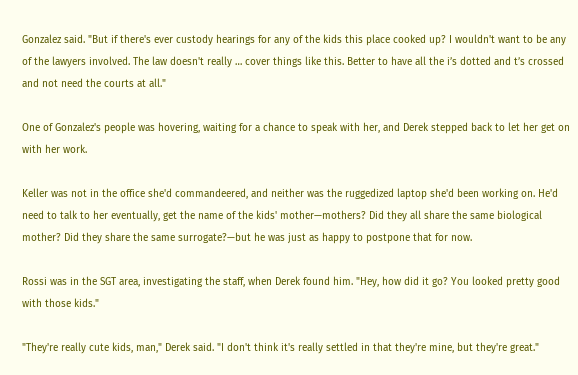Gonzalez said. "But if there's ever custody hearings for any of the kids this place cooked up? I wouldn't want to be any of the lawyers involved. The law doesn't really … cover things like this. Better to have all the i’s dotted and t’s crossed and not need the courts at all."

One of Gonzalez's people was hovering, waiting for a chance to speak with her, and Derek stepped back to let her get on with her work.

Keller was not in the office she'd commandeered, and neither was the ruggedized laptop she'd been working on. He'd need to talk to her eventually, get the name of the kids' mother—mothers? Did they all share the same biological mother? Did they share the same surrogate?—but he was just as happy to postpone that for now.

Rossi was in the SGT area, investigating the staff, when Derek found him. "Hey, how did it go? You looked pretty good with those kids."

"They're really cute kids, man," Derek said. "I don't think it's really settled in that they're mine, but they're great."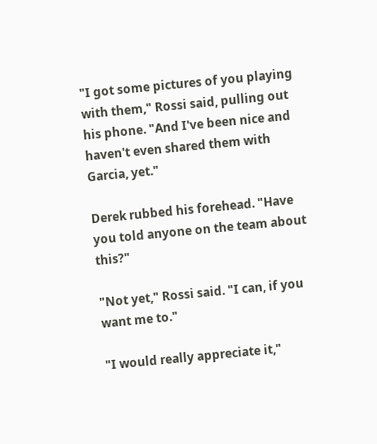"I got some pictures of you playing with them," Rossi said, pulling out his phone. "And I've been nice and haven't even shared them with Garcia, yet."

Derek rubbed his forehead. "Have you told anyone on the team about this?"

"Not yet," Rossi said. "I can, if you want me to."

"I would really appreciate it,"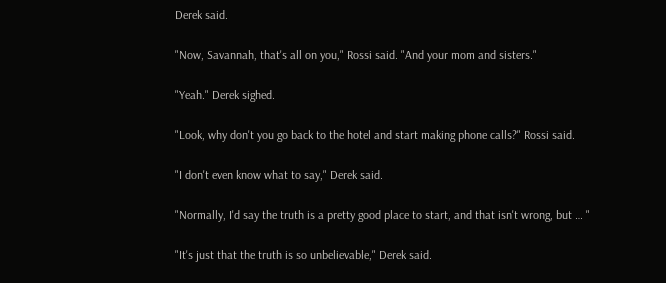Derek said.

"Now, Savannah, that's all on you," Rossi said. "And your mom and sisters."

"Yeah." Derek sighed.

"Look, why don't you go back to the hotel and start making phone calls?" Rossi said.

"I don't even know what to say," Derek said.

"Normally, I'd say the truth is a pretty good place to start, and that isn't wrong, but … "

"It's just that the truth is so unbelievable," Derek said.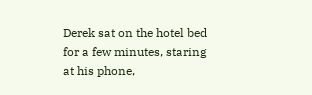Derek sat on the hotel bed for a few minutes, staring at his phone,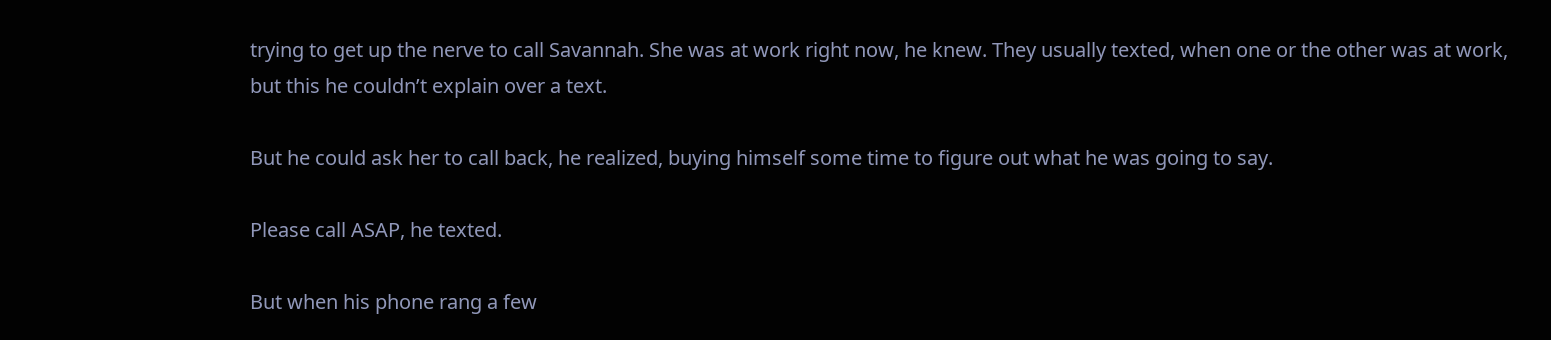trying to get up the nerve to call Savannah. She was at work right now, he knew. They usually texted, when one or the other was at work, but this he couldn’t explain over a text.

But he could ask her to call back, he realized, buying himself some time to figure out what he was going to say.

Please call ASAP, he texted.

But when his phone rang a few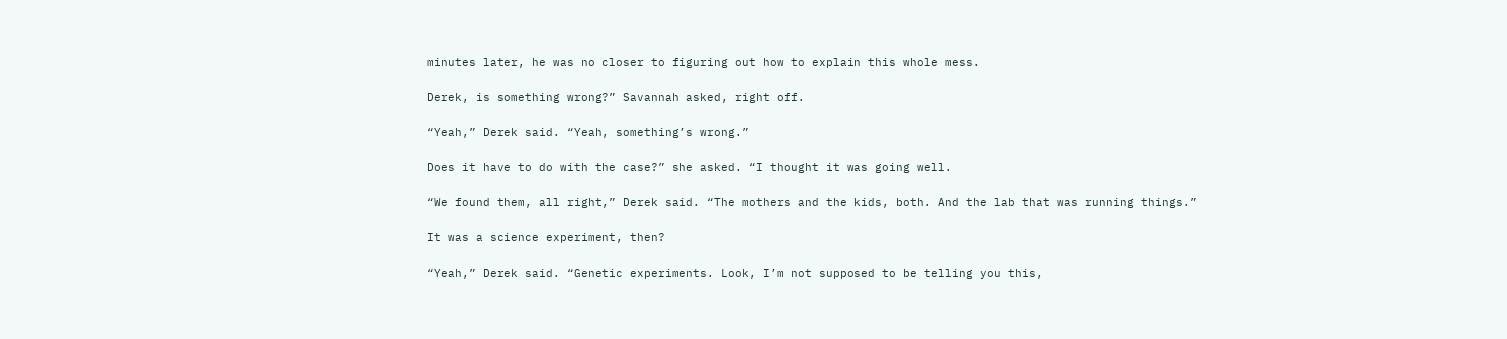minutes later, he was no closer to figuring out how to explain this whole mess.

Derek, is something wrong?” Savannah asked, right off.

“Yeah,” Derek said. “Yeah, something’s wrong.”

Does it have to do with the case?” she asked. “I thought it was going well.

“We found them, all right,” Derek said. “The mothers and the kids, both. And the lab that was running things.”

It was a science experiment, then?

“Yeah,” Derek said. “Genetic experiments. Look, I’m not supposed to be telling you this,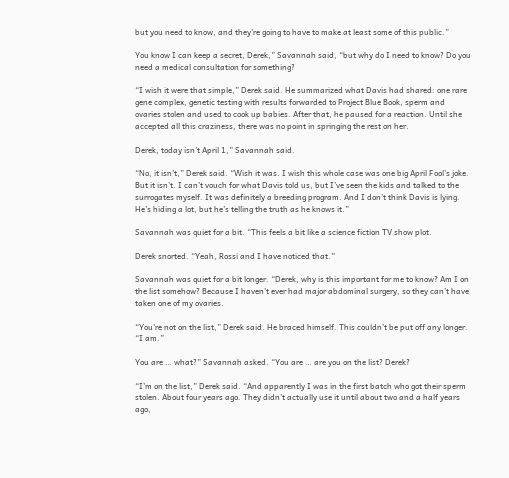but you need to know, and they’re going to have to make at least some of this public.”

You know I can keep a secret, Derek,” Savannah said, “but why do I need to know? Do you need a medical consultation for something?

“I wish it were that simple,” Derek said. He summarized what Davis had shared: one rare gene complex, genetic testing with results forwarded to Project Blue Book, sperm and ovaries stolen and used to cook up babies. After that, he paused for a reaction. Until she accepted all this craziness, there was no point in springing the rest on her.

Derek, today isn’t April 1,” Savannah said.

“No, it isn’t,” Derek said. “Wish it was. I wish this whole case was one big April Fool’s joke. But it isn’t. I can’t vouch for what Davis told us, but I’ve seen the kids and talked to the surrogates myself. It was definitely a breeding program. And I don’t think Davis is lying. He’s hiding a lot, but he’s telling the truth as he knows it.”

Savannah was quiet for a bit. “This feels a bit like a science fiction TV show plot.

Derek snorted. “Yeah, Rossi and I have noticed that.”

Savannah was quiet for a bit longer. “Derek, why is this important for me to know? Am I on the list somehow? Because I haven’t ever had major abdominal surgery, so they can’t have taken one of my ovaries.

“You’re not on the list,” Derek said. He braced himself. This couldn’t be put off any longer. “I am.”

You are … what?” Savannah asked. “You are … are you on the list? Derek?

“I’m on the list,” Derek said. “And apparently I was in the first batch who got their sperm stolen. About four years ago. They didn’t actually use it until about two and a half years ago,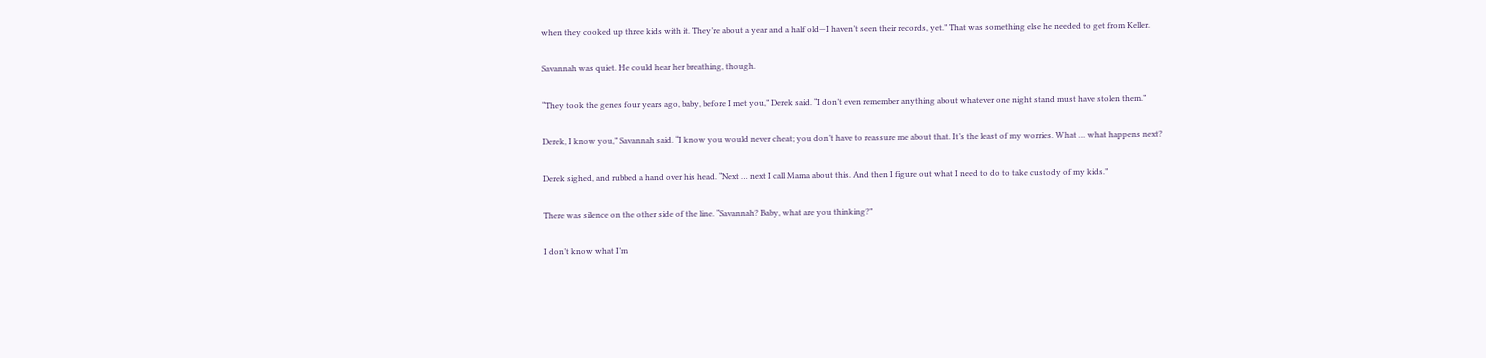when they cooked up three kids with it. They’re about a year and a half old—I haven’t seen their records, yet.” That was something else he needed to get from Keller.

Savannah was quiet. He could hear her breathing, though.

“They took the genes four years ago, baby, before I met you,” Derek said. “I don’t even remember anything about whatever one night stand must have stolen them.”

Derek, I know you,” Savannah said. “I know you would never cheat; you don’t have to reassure me about that. It’s the least of my worries. What … what happens next?

Derek sighed, and rubbed a hand over his head. “Next … next I call Mama about this. And then I figure out what I need to do to take custody of my kids.”

There was silence on the other side of the line. “Savannah? Baby, what are you thinking?”

I don’t know what I’m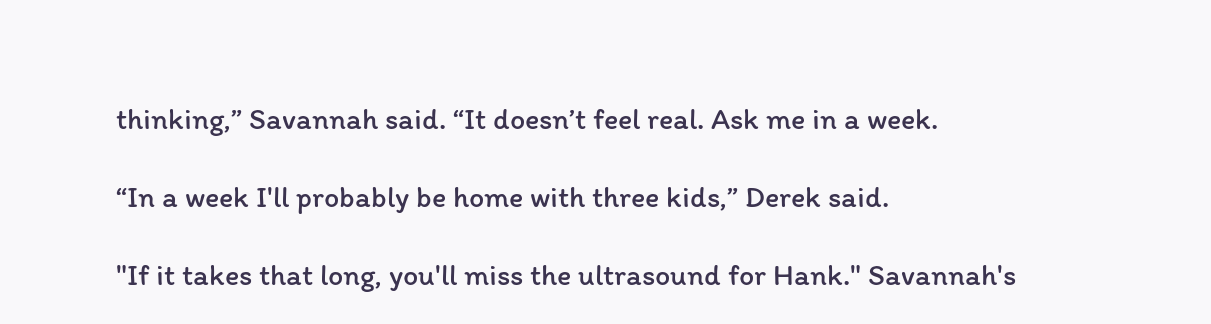thinking,” Savannah said. “It doesn’t feel real. Ask me in a week.

“In a week I'll probably be home with three kids,” Derek said.

"If it takes that long, you'll miss the ultrasound for Hank." Savannah's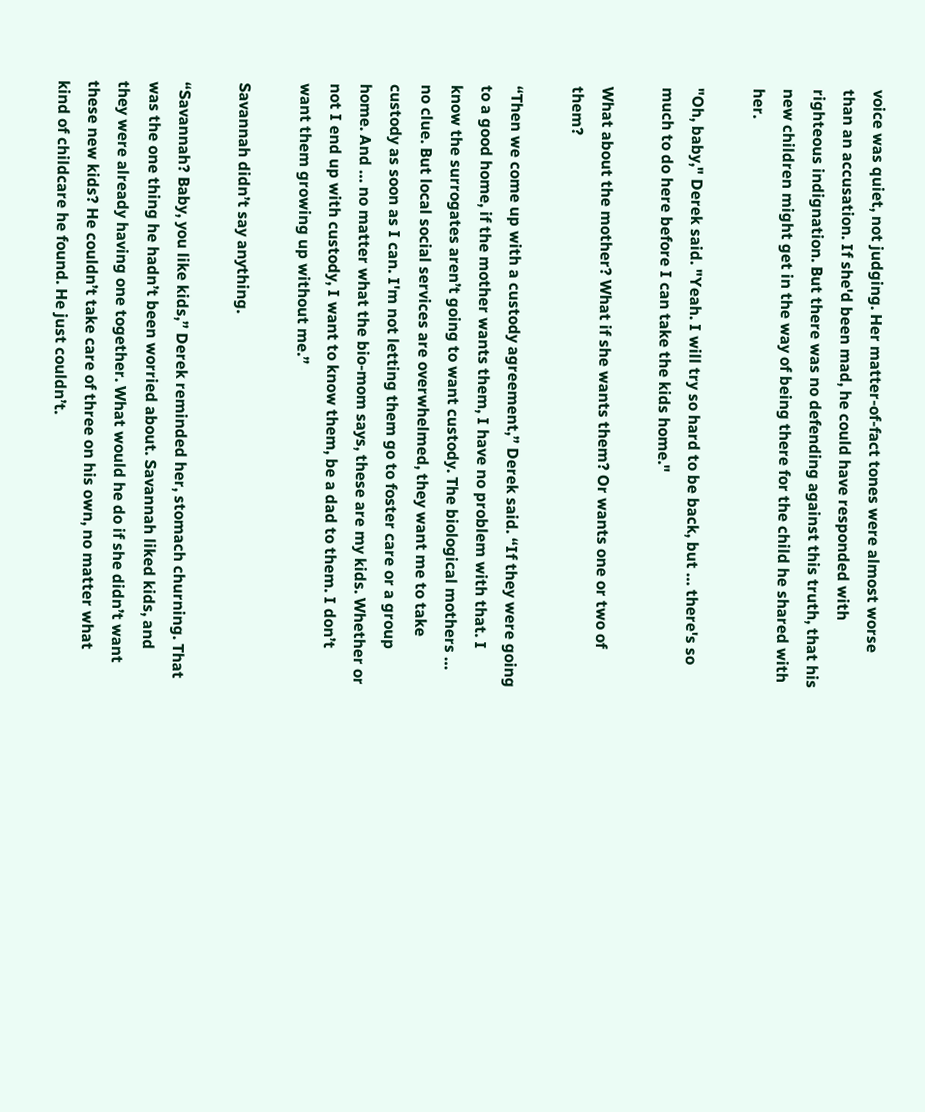voice was quiet, not judging. Her matter-of-fact tones were almost worse than an accusation. If she'd been mad, he could have responded with righteous indignation. But there was no defending against this truth, that his new children might get in the way of being there for the child he shared with her.

"Oh, baby," Derek said. "Yeah. I will try so hard to be back, but … there's so much to do here before I can take the kids home."

What about the mother? What if she wants them? Or wants one or two of them?

“Then we come up with a custody agreement,” Derek said. “If they were going to a good home, if the mother wants them, I have no problem with that. I know the surrogates aren’t going to want custody. The biological mothers … no clue. But local social services are overwhelmed, they want me to take custody as soon as I can. I'm not letting them go to foster care or a group home. And … no matter what the bio-mom says, these are my kids. Whether or not I end up with custody, I want to know them, be a dad to them. I don’t want them growing up without me.”

Savannah didn’t say anything.

“Savannah? Baby, you like kids,” Derek reminded her, stomach churning. That was the one thing he hadn’t been worried about. Savannah liked kids, and they were already having one together. What would he do if she didn’t want these new kids? He couldn’t take care of three on his own, no matter what kind of childcare he found. He just couldn’t.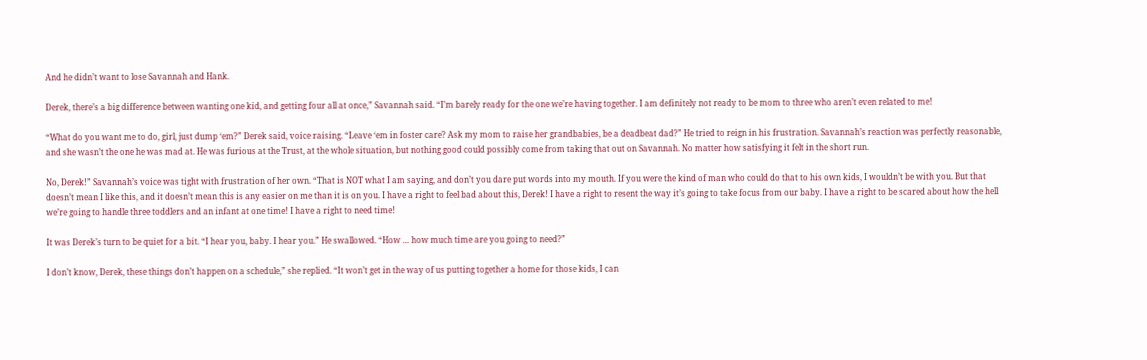And he didn’t want to lose Savannah and Hank.

Derek, there’s a big difference between wanting one kid, and getting four all at once,” Savannah said. “I’m barely ready for the one we’re having together. I am definitely not ready to be mom to three who aren’t even related to me!

“What do you want me to do, girl, just dump ‘em?” Derek said, voice raising. “Leave ‘em in foster care? Ask my mom to raise her grandbabies, be a deadbeat dad?” He tried to reign in his frustration. Savannah’s reaction was perfectly reasonable, and she wasn’t the one he was mad at. He was furious at the Trust, at the whole situation, but nothing good could possibly come from taking that out on Savannah. No matter how satisfying it felt in the short run.

No, Derek!” Savannah’s voice was tight with frustration of her own. “That is NOT what I am saying, and don’t you dare put words into my mouth. If you were the kind of man who could do that to his own kids, I wouldn’t be with you. But that doesn’t mean I like this, and it doesn’t mean this is any easier on me than it is on you. I have a right to feel bad about this, Derek! I have a right to resent the way it’s going to take focus from our baby. I have a right to be scared about how the hell we’re going to handle three toddlers and an infant at one time! I have a right to need time!

It was Derek’s turn to be quiet for a bit. “I hear you, baby. I hear you.” He swallowed. “How … how much time are you going to need?”

I don’t know, Derek, these things don’t happen on a schedule,” she replied. “It won’t get in the way of us putting together a home for those kids, I can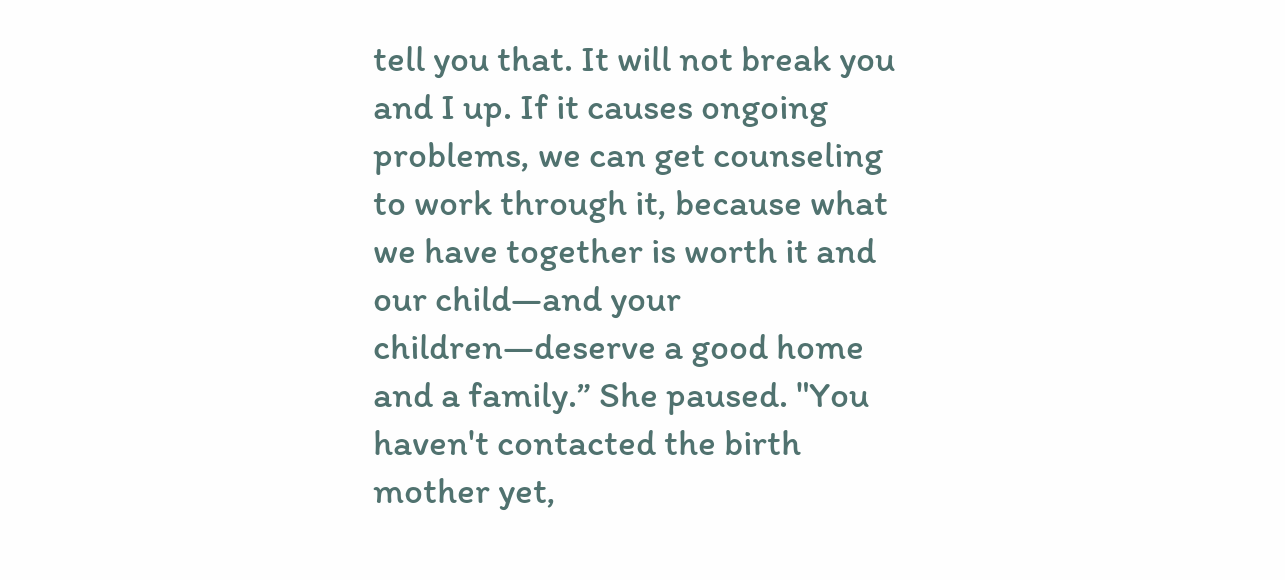tell you that. It will not break you and I up. If it causes ongoing problems, we can get counseling to work through it, because what we have together is worth it and our child—and your children—deserve a good home and a family.” She paused. "You haven't contacted the birth mother yet,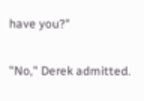have you?"

"No," Derek admitted.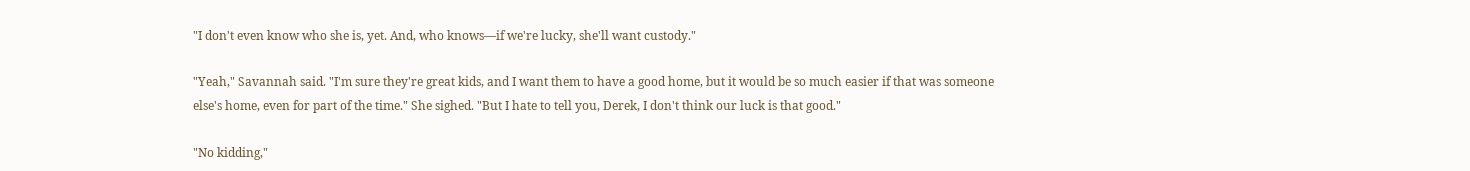"I don't even know who she is, yet. And, who knows—if we're lucky, she'll want custody."

"Yeah," Savannah said. "I'm sure they're great kids, and I want them to have a good home, but it would be so much easier if that was someone else's home, even for part of the time." She sighed. "But I hate to tell you, Derek, I don't think our luck is that good."

"No kidding,"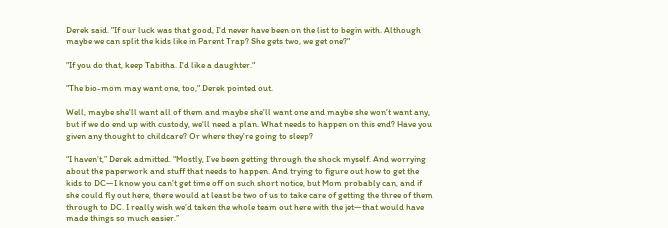Derek said. "If our luck was that good, I'd never have been on the list to begin with. Although maybe we can split the kids like in Parent Trap? She gets two, we get one?"

"If you do that, keep Tabitha. I'd like a daughter."

"The bio-mom may want one, too," Derek pointed out.

Well, maybe she'll want all of them and maybe she'll want one and maybe she won’t want any, but if we do end up with custody, we'll need a plan. What needs to happen on this end? Have you given any thought to childcare? Or where they're going to sleep?

“I haven’t,” Derek admitted. “Mostly, I’ve been getting through the shock myself. And worrying about the paperwork and stuff that needs to happen. And trying to figure out how to get the kids to DC—I know you can’t get time off on such short notice, but Mom probably can, and if she could fly out here, there would at least be two of us to take care of getting the three of them through to DC. I really wish we’d taken the whole team out here with the jet—that would have made things so much easier.”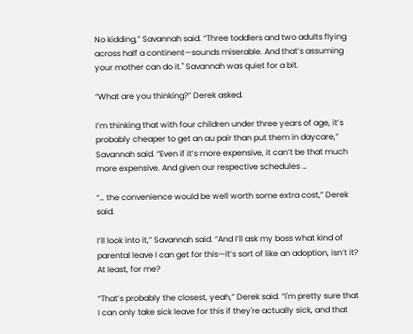No kidding,” Savannah said. “Three toddlers and two adults flying across half a continent—sounds miserable. And that’s assuming your mother can do it." Savannah was quiet for a bit.

“What are you thinking?” Derek asked.

I’m thinking that with four children under three years of age, it’s probably cheaper to get an au pair than put them in daycare,” Savannah said. “Even if it’s more expensive, it can’t be that much more expensive. And given our respective schedules …

“… the convenience would be well worth some extra cost,” Derek said.

I’ll look into it,” Savannah said. “And I’ll ask my boss what kind of parental leave I can get for this—it’s sort of like an adoption, isn’t it? At least, for me?

“That’s probably the closest, yeah,” Derek said. “I'm pretty sure that I can only take sick leave for this if they're actually sick, and that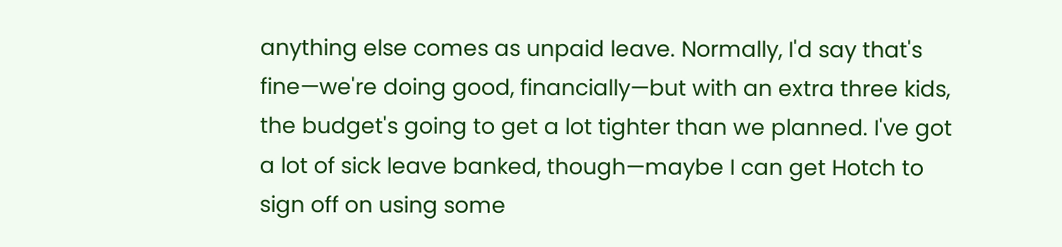anything else comes as unpaid leave. Normally, I'd say that's fine—we're doing good, financially—but with an extra three kids, the budget's going to get a lot tighter than we planned. I've got a lot of sick leave banked, though—maybe I can get Hotch to sign off on using some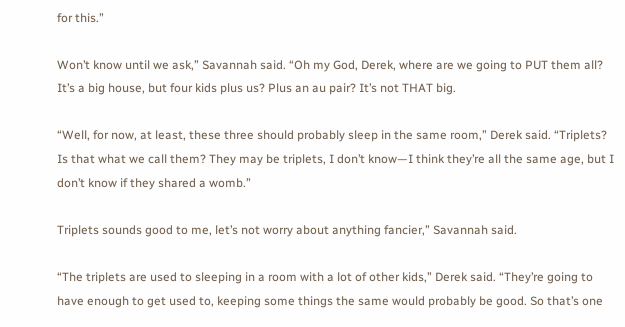for this.”

Won’t know until we ask,” Savannah said. “Oh my God, Derek, where are we going to PUT them all? It’s a big house, but four kids plus us? Plus an au pair? It’s not THAT big.

“Well, for now, at least, these three should probably sleep in the same room,” Derek said. “Triplets? Is that what we call them? They may be triplets, I don’t know—I think they’re all the same age, but I don’t know if they shared a womb.”

Triplets sounds good to me, let’s not worry about anything fancier,” Savannah said.

“The triplets are used to sleeping in a room with a lot of other kids,” Derek said. “They’re going to have enough to get used to, keeping some things the same would probably be good. So that’s one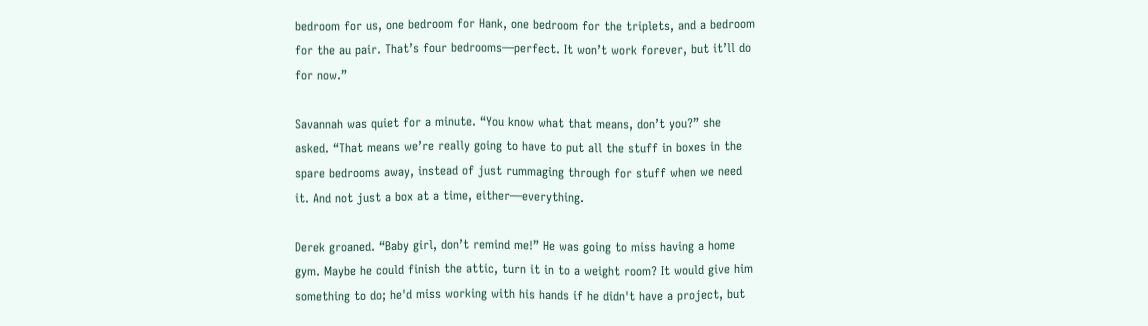bedroom for us, one bedroom for Hank, one bedroom for the triplets, and a bedroom for the au pair. That’s four bedrooms—perfect. It won’t work forever, but it’ll do for now.”

Savannah was quiet for a minute. “You know what that means, don’t you?” she asked. “That means we’re really going to have to put all the stuff in boxes in the spare bedrooms away, instead of just rummaging through for stuff when we need it. And not just a box at a time, either—everything.

Derek groaned. “Baby girl, don’t remind me!” He was going to miss having a home gym. Maybe he could finish the attic, turn it in to a weight room? It would give him something to do; he'd miss working with his hands if he didn't have a project, but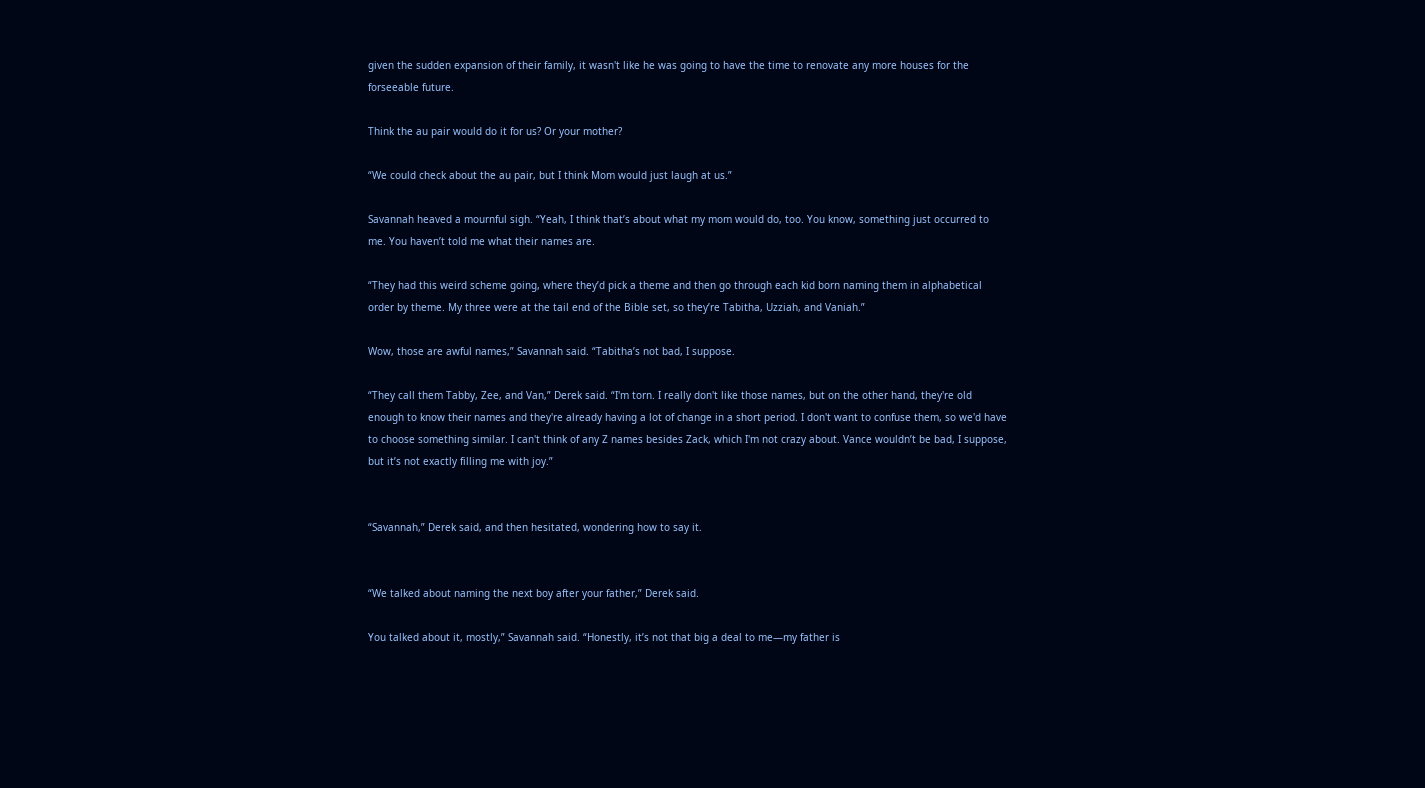given the sudden expansion of their family, it wasn't like he was going to have the time to renovate any more houses for the forseeable future.

Think the au pair would do it for us? Or your mother?

“We could check about the au pair, but I think Mom would just laugh at us.”

Savannah heaved a mournful sigh. “Yeah, I think that’s about what my mom would do, too. You know, something just occurred to me. You haven’t told me what their names are.

“They had this weird scheme going, where they’d pick a theme and then go through each kid born naming them in alphabetical order by theme. My three were at the tail end of the Bible set, so they’re Tabitha, Uzziah, and Vaniah.”

Wow, those are awful names,” Savannah said. “Tabitha’s not bad, I suppose.

“They call them Tabby, Zee, and Van,” Derek said. “I'm torn. I really don't like those names, but on the other hand, they're old enough to know their names and they're already having a lot of change in a short period. I don't want to confuse them, so we'd have to choose something similar. I can't think of any Z names besides Zack, which I'm not crazy about. Vance wouldn’t be bad, I suppose, but it’s not exactly filling me with joy.”


“Savannah,” Derek said, and then hesitated, wondering how to say it.


“We talked about naming the next boy after your father,” Derek said.

You talked about it, mostly,” Savannah said. “Honestly, it’s not that big a deal to me—my father is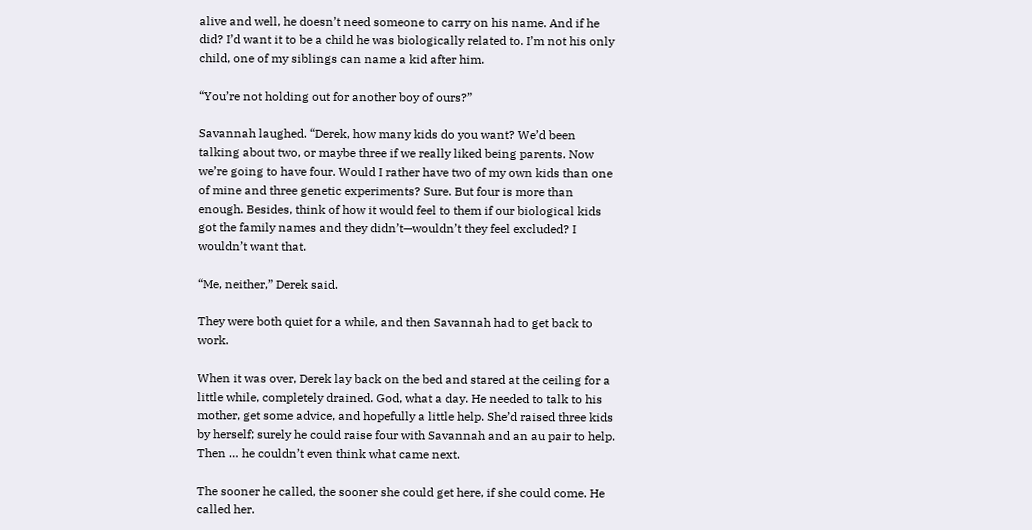alive and well, he doesn’t need someone to carry on his name. And if he did? I’d want it to be a child he was biologically related to. I’m not his only child, one of my siblings can name a kid after him.

“You’re not holding out for another boy of ours?”

Savannah laughed. “Derek, how many kids do you want? We’d been talking about two, or maybe three if we really liked being parents. Now we’re going to have four. Would I rather have two of my own kids than one of mine and three genetic experiments? Sure. But four is more than enough. Besides, think of how it would feel to them if our biological kids got the family names and they didn’t—wouldn’t they feel excluded? I wouldn’t want that.

“Me, neither,” Derek said.

They were both quiet for a while, and then Savannah had to get back to work.

When it was over, Derek lay back on the bed and stared at the ceiling for a little while, completely drained. God, what a day. He needed to talk to his mother, get some advice, and hopefully a little help. She’d raised three kids by herself; surely he could raise four with Savannah and an au pair to help. Then … he couldn’t even think what came next.

The sooner he called, the sooner she could get here, if she could come. He called her.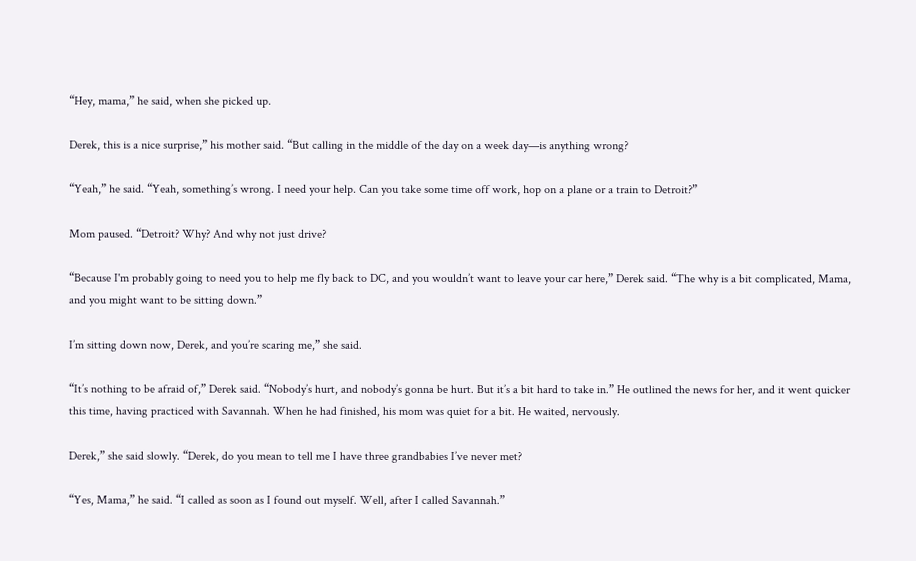“Hey, mama,” he said, when she picked up.

Derek, this is a nice surprise,” his mother said. “But calling in the middle of the day on a week day—is anything wrong?

“Yeah,” he said. “Yeah, something’s wrong. I need your help. Can you take some time off work, hop on a plane or a train to Detroit?”

Mom paused. “Detroit? Why? And why not just drive?

“Because I'm probably going to need you to help me fly back to DC, and you wouldn’t want to leave your car here,” Derek said. “The why is a bit complicated, Mama, and you might want to be sitting down.”

I’m sitting down now, Derek, and you’re scaring me,” she said.

“It’s nothing to be afraid of,” Derek said. “Nobody’s hurt, and nobody’s gonna be hurt. But it’s a bit hard to take in.” He outlined the news for her, and it went quicker this time, having practiced with Savannah. When he had finished, his mom was quiet for a bit. He waited, nervously.

Derek,” she said slowly. “Derek, do you mean to tell me I have three grandbabies I’ve never met?

“Yes, Mama,” he said. “I called as soon as I found out myself. Well, after I called Savannah.”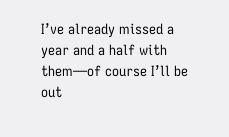I’ve already missed a year and a half with them—of course I’ll be out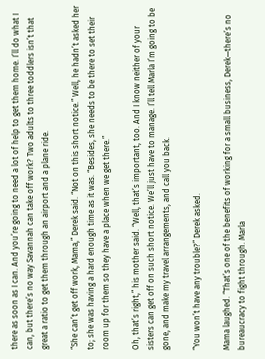there as soon as I can. And you’re going to need a lot of help to get them home. I’ll do what I can, but there’s no way Savannah can take off work? Two adults to three toddlers isn’t that great a ratio to get them through an airport and a plane ride.

“She can’t get off work, Mama,” Derek said. “Not on this short notice.” Well, he hadn’t asked her to; she was having a hard enough time as it was. “Besides, she needs to be there to set their room up for them so they have a place when we get there.”

Oh, that’s right,” his mother said. “Well, that’s important, too. And I know neither of your sisters can get off on such short notice. We’ll just have to manage. I’ll tell Marla I’m going to be gone, and make my travel arrangements, and call you back.

“You won’t have any trouble?” Derek asked.

Mama laughed. “That’s one of the benefits of working for a small business, Derek—there’s no bureaucracy to fight through. Marla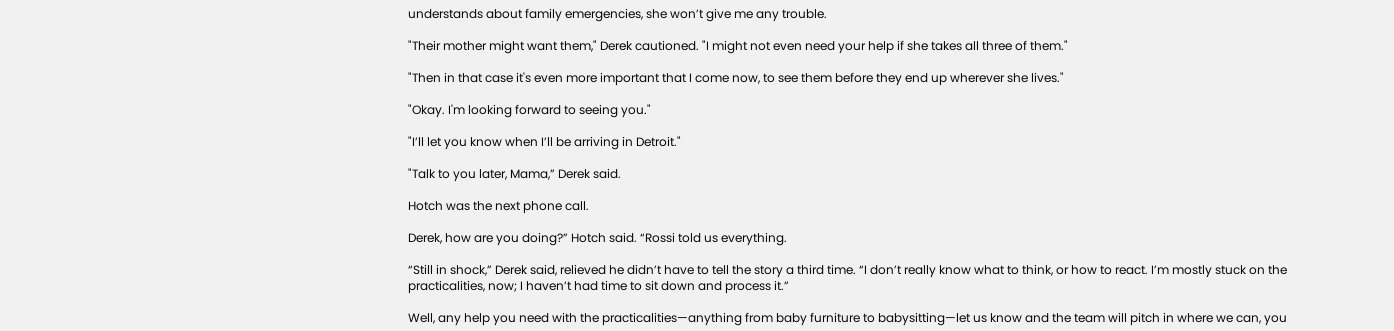understands about family emergencies, she won’t give me any trouble.

"Their mother might want them," Derek cautioned. "I might not even need your help if she takes all three of them."

"Then in that case it's even more important that I come now, to see them before they end up wherever she lives."

"Okay. I'm looking forward to seeing you."

"I’ll let you know when I’ll be arriving in Detroit."

"Talk to you later, Mama,” Derek said.

Hotch was the next phone call.

Derek, how are you doing?” Hotch said. “Rossi told us everything.

“Still in shock,” Derek said, relieved he didn’t have to tell the story a third time. “I don’t really know what to think, or how to react. I’m mostly stuck on the practicalities, now; I haven’t had time to sit down and process it.”

Well, any help you need with the practicalities—anything from baby furniture to babysitting—let us know and the team will pitch in where we can, you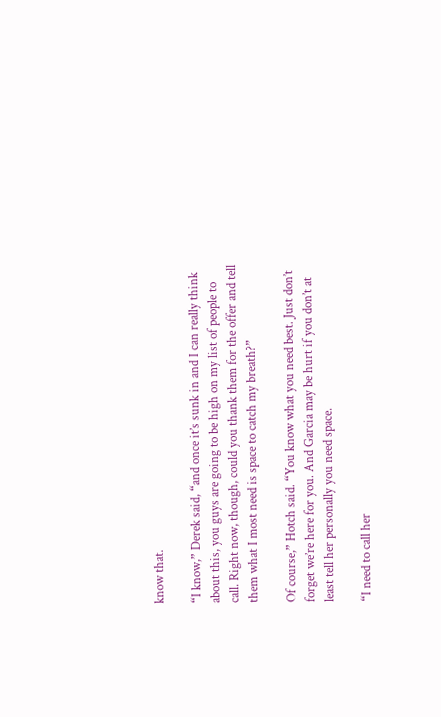know that.

“I know,” Derek said, “and once it’s sunk in and I can really think about this, you guys are going to be high on my list of people to call. Right now, though, could you thank them for the offer and tell them what I most need is space to catch my breath?”

Of course,” Hotch said. “You know what you need best. Just don’t forget we’re here for you. And Garcia may be hurt if you don’t at least tell her personally you need space.

“I need to call her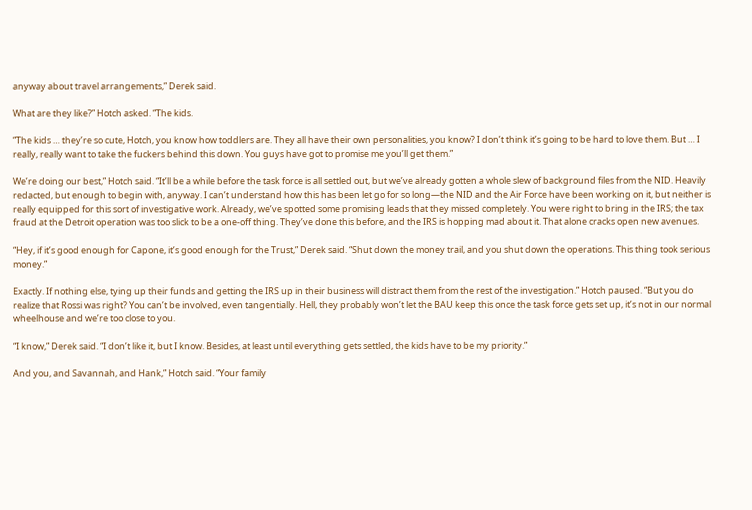anyway about travel arrangements,” Derek said.

What are they like?” Hotch asked. “The kids.

“The kids … they’re so cute, Hotch, you know how toddlers are. They all have their own personalities, you know? I don’t think it’s going to be hard to love them. But … I really, really want to take the fuckers behind this down. You guys have got to promise me you’ll get them.”

We’re doing our best,” Hotch said. “It’ll be a while before the task force is all settled out, but we’ve already gotten a whole slew of background files from the NID. Heavily redacted, but enough to begin with, anyway. I can’t understand how this has been let go for so long—the NID and the Air Force have been working on it, but neither is really equipped for this sort of investigative work. Already, we’ve spotted some promising leads that they missed completely. You were right to bring in the IRS; the tax fraud at the Detroit operation was too slick to be a one-off thing. They’ve done this before, and the IRS is hopping mad about it. That alone cracks open new avenues.

“Hey, if it’s good enough for Capone, it’s good enough for the Trust,” Derek said. “Shut down the money trail, and you shut down the operations. This thing took serious money.”

Exactly. If nothing else, tying up their funds and getting the IRS up in their business will distract them from the rest of the investigation.” Hotch paused. “But you do realize that Rossi was right? You can’t be involved, even tangentially. Hell, they probably won’t let the BAU keep this once the task force gets set up, it’s not in our normal wheelhouse and we’re too close to you.

“I know,” Derek said. “I don’t like it, but I know. Besides, at least until everything gets settled, the kids have to be my priority.”

And you, and Savannah, and Hank,” Hotch said. “Your family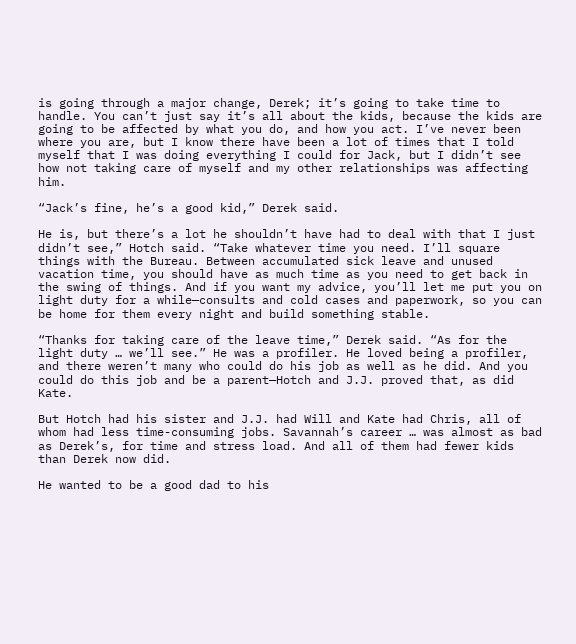is going through a major change, Derek; it’s going to take time to handle. You can’t just say it’s all about the kids, because the kids are going to be affected by what you do, and how you act. I’ve never been where you are, but I know there have been a lot of times that I told myself that I was doing everything I could for Jack, but I didn’t see how not taking care of myself and my other relationships was affecting him.

“Jack’s fine, he’s a good kid,” Derek said.

He is, but there’s a lot he shouldn’t have had to deal with that I just didn’t see,” Hotch said. “Take whatever time you need. I’ll square things with the Bureau. Between accumulated sick leave and unused vacation time, you should have as much time as you need to get back in the swing of things. And if you want my advice, you’ll let me put you on light duty for a while—consults and cold cases and paperwork, so you can be home for them every night and build something stable.

“Thanks for taking care of the leave time,” Derek said. “As for the light duty … we’ll see.” He was a profiler. He loved being a profiler, and there weren’t many who could do his job as well as he did. And you could do this job and be a parent—Hotch and J.J. proved that, as did Kate.

But Hotch had his sister and J.J. had Will and Kate had Chris, all of whom had less time-consuming jobs. Savannah’s career … was almost as bad as Derek’s, for time and stress load. And all of them had fewer kids than Derek now did.

He wanted to be a good dad to his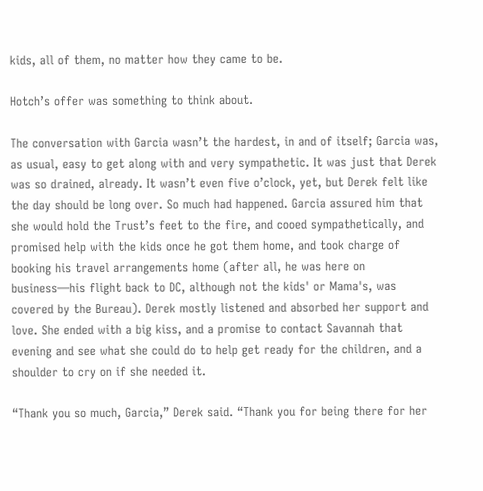kids, all of them, no matter how they came to be.

Hotch’s offer was something to think about.

The conversation with Garcia wasn’t the hardest, in and of itself; Garcia was, as usual, easy to get along with and very sympathetic. It was just that Derek was so drained, already. It wasn’t even five o’clock, yet, but Derek felt like the day should be long over. So much had happened. Garcia assured him that she would hold the Trust’s feet to the fire, and cooed sympathetically, and promised help with the kids once he got them home, and took charge of booking his travel arrangements home (after all, he was here on business—his flight back to DC, although not the kids' or Mama's, was covered by the Bureau). Derek mostly listened and absorbed her support and love. She ended with a big kiss, and a promise to contact Savannah that evening and see what she could do to help get ready for the children, and a shoulder to cry on if she needed it.

“Thank you so much, Garcia,” Derek said. “Thank you for being there for her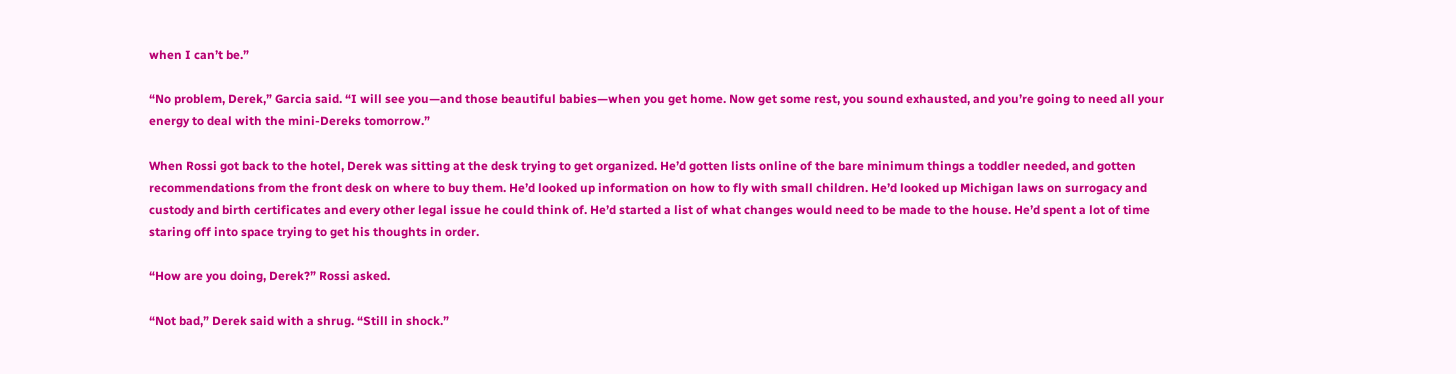when I can’t be.”

“No problem, Derek,” Garcia said. “I will see you—and those beautiful babies—when you get home. Now get some rest, you sound exhausted, and you’re going to need all your energy to deal with the mini-Dereks tomorrow.”

When Rossi got back to the hotel, Derek was sitting at the desk trying to get organized. He’d gotten lists online of the bare minimum things a toddler needed, and gotten recommendations from the front desk on where to buy them. He’d looked up information on how to fly with small children. He’d looked up Michigan laws on surrogacy and custody and birth certificates and every other legal issue he could think of. He’d started a list of what changes would need to be made to the house. He’d spent a lot of time staring off into space trying to get his thoughts in order.

“How are you doing, Derek?” Rossi asked.

“Not bad,” Derek said with a shrug. “Still in shock.”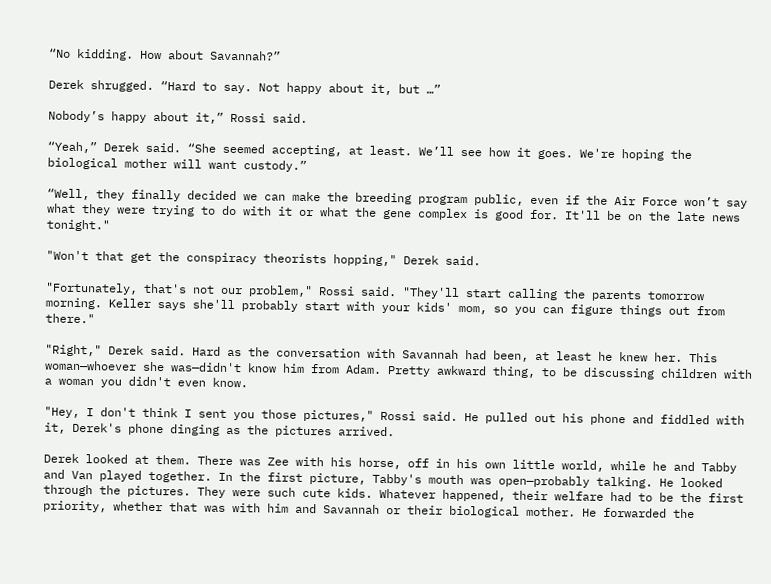“No kidding. How about Savannah?”

Derek shrugged. “Hard to say. Not happy about it, but …”

Nobody’s happy about it,” Rossi said.

“Yeah,” Derek said. “She seemed accepting, at least. We’ll see how it goes. We're hoping the biological mother will want custody.”

“Well, they finally decided we can make the breeding program public, even if the Air Force won’t say what they were trying to do with it or what the gene complex is good for. It'll be on the late news tonight."

"Won't that get the conspiracy theorists hopping," Derek said.

"Fortunately, that's not our problem," Rossi said. "They'll start calling the parents tomorrow morning. Keller says she'll probably start with your kids' mom, so you can figure things out from there."

"Right," Derek said. Hard as the conversation with Savannah had been, at least he knew her. This woman—whoever she was—didn't know him from Adam. Pretty awkward thing, to be discussing children with a woman you didn't even know.

"Hey, I don't think I sent you those pictures," Rossi said. He pulled out his phone and fiddled with it, Derek's phone dinging as the pictures arrived.

Derek looked at them. There was Zee with his horse, off in his own little world, while he and Tabby and Van played together. In the first picture, Tabby's mouth was open—probably talking. He looked through the pictures. They were such cute kids. Whatever happened, their welfare had to be the first priority, whether that was with him and Savannah or their biological mother. He forwarded the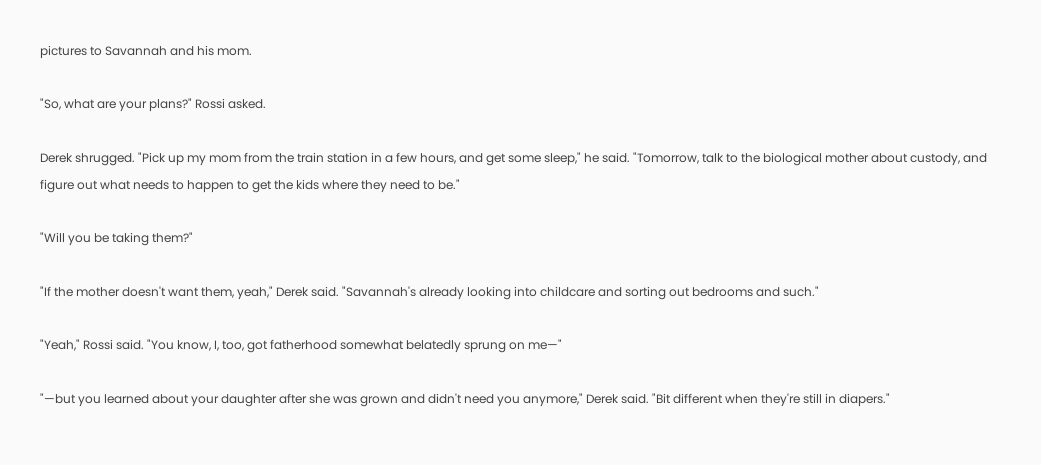pictures to Savannah and his mom.

"So, what are your plans?" Rossi asked.

Derek shrugged. "Pick up my mom from the train station in a few hours, and get some sleep," he said. "Tomorrow, talk to the biological mother about custody, and figure out what needs to happen to get the kids where they need to be."

"Will you be taking them?"

"If the mother doesn't want them, yeah," Derek said. "Savannah's already looking into childcare and sorting out bedrooms and such."

"Yeah," Rossi said. "You know, I, too, got fatherhood somewhat belatedly sprung on me—"

"—but you learned about your daughter after she was grown and didn't need you anymore," Derek said. "Bit different when they're still in diapers."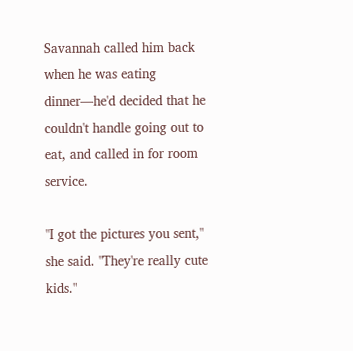Savannah called him back when he was eating dinner—he'd decided that he couldn't handle going out to eat, and called in for room service.

"I got the pictures you sent," she said. "They're really cute kids."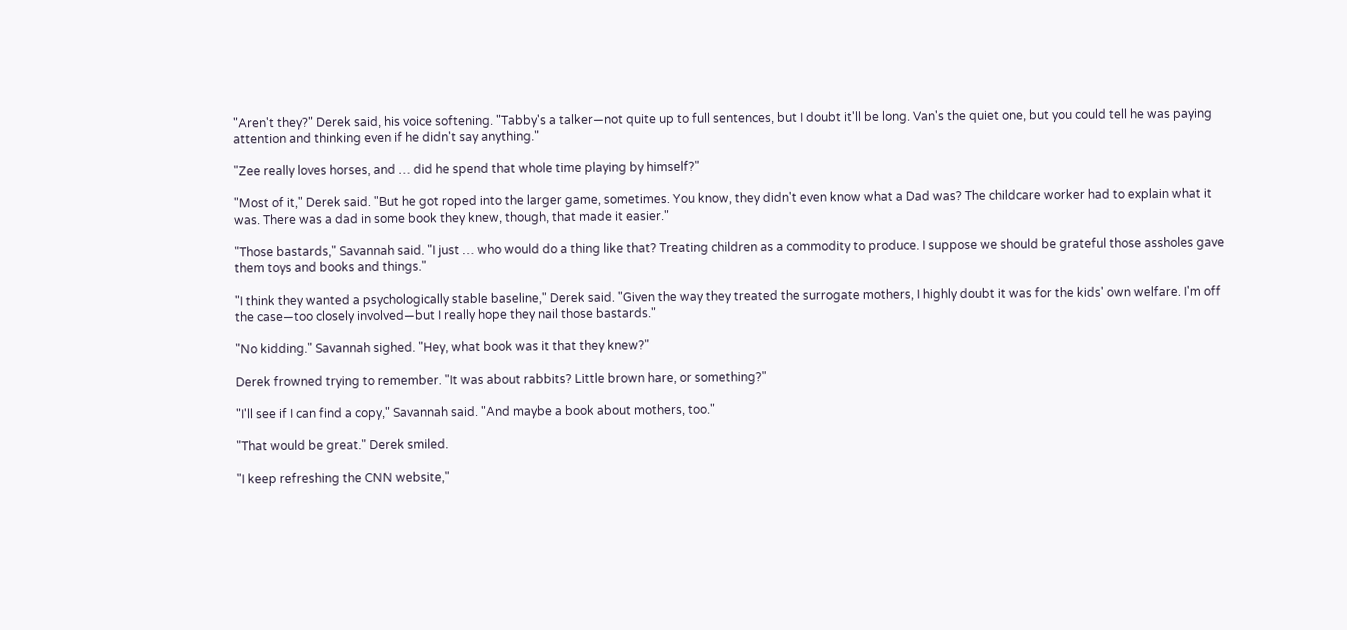"Aren't they?" Derek said, his voice softening. "Tabby's a talker—not quite up to full sentences, but I doubt it'll be long. Van's the quiet one, but you could tell he was paying attention and thinking even if he didn't say anything."

"Zee really loves horses, and … did he spend that whole time playing by himself?"

"Most of it," Derek said. "But he got roped into the larger game, sometimes. You know, they didn't even know what a Dad was? The childcare worker had to explain what it was. There was a dad in some book they knew, though, that made it easier."

"Those bastards," Savannah said. "I just … who would do a thing like that? Treating children as a commodity to produce. I suppose we should be grateful those assholes gave them toys and books and things."

"I think they wanted a psychologically stable baseline," Derek said. "Given the way they treated the surrogate mothers, I highly doubt it was for the kids' own welfare. I'm off the case—too closely involved—but I really hope they nail those bastards."

"No kidding." Savannah sighed. "Hey, what book was it that they knew?"

Derek frowned trying to remember. "It was about rabbits? Little brown hare, or something?"

"I'll see if I can find a copy," Savannah said. "And maybe a book about mothers, too."

"That would be great." Derek smiled.

"I keep refreshing the CNN website,"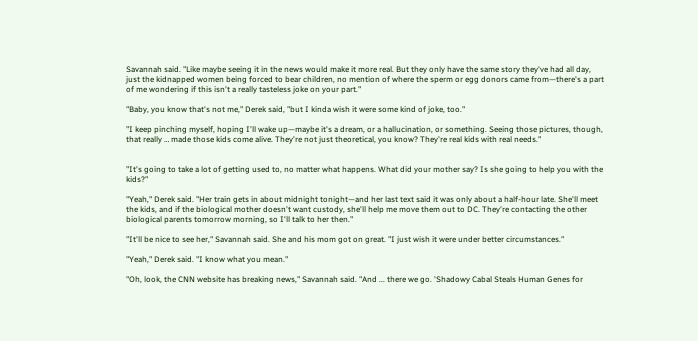Savannah said. "Like maybe seeing it in the news would make it more real. But they only have the same story they've had all day, just the kidnapped women being forced to bear children, no mention of where the sperm or egg donors came from—there's a part of me wondering if this isn't a really tasteless joke on your part."

"Baby, you know that's not me," Derek said, "but I kinda wish it were some kind of joke, too."

"I keep pinching myself, hoping I'll wake up—maybe it's a dream, or a hallucination, or something. Seeing those pictures, though, that really … made those kids come alive. They're not just theoretical, you know? They're real kids with real needs."


"It's going to take a lot of getting used to, no matter what happens. What did your mother say? Is she going to help you with the kids?"

"Yeah," Derek said. "Her train gets in about midnight tonight—and her last text said it was only about a half-hour late. She'll meet the kids, and if the biological mother doesn't want custody, she'll help me move them out to DC. They're contacting the other biological parents tomorrow morning, so I'll talk to her then."

"It'll be nice to see her," Savannah said. She and his mom got on great. "I just wish it were under better circumstances."

"Yeah," Derek said. "I know what you mean."

"Oh, look, the CNN website has breaking news," Savannah said. "And ... there we go. 'Shadowy Cabal Steals Human Genes for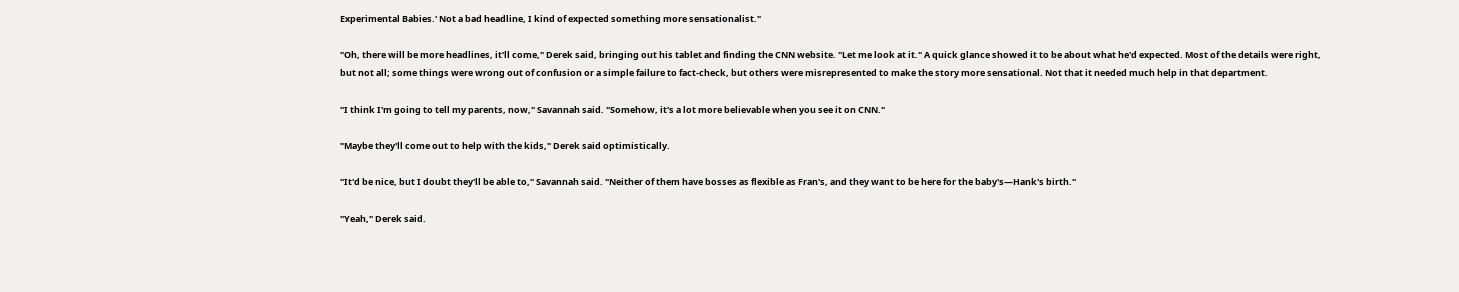Experimental Babies.' Not a bad headline, I kind of expected something more sensationalist."

"Oh, there will be more headlines, it'll come," Derek said, bringing out his tablet and finding the CNN website. "Let me look at it." A quick glance showed it to be about what he'd expected. Most of the details were right, but not all; some things were wrong out of confusion or a simple failure to fact-check, but others were misrepresented to make the story more sensational. Not that it needed much help in that department.

"I think I'm going to tell my parents, now," Savannah said. "Somehow, it's a lot more believable when you see it on CNN."

"Maybe they'll come out to help with the kids," Derek said optimistically.

"It'd be nice, but I doubt they'll be able to," Savannah said. "Neither of them have bosses as flexible as Fran's, and they want to be here for the baby's—Hank's birth."

"Yeah," Derek said.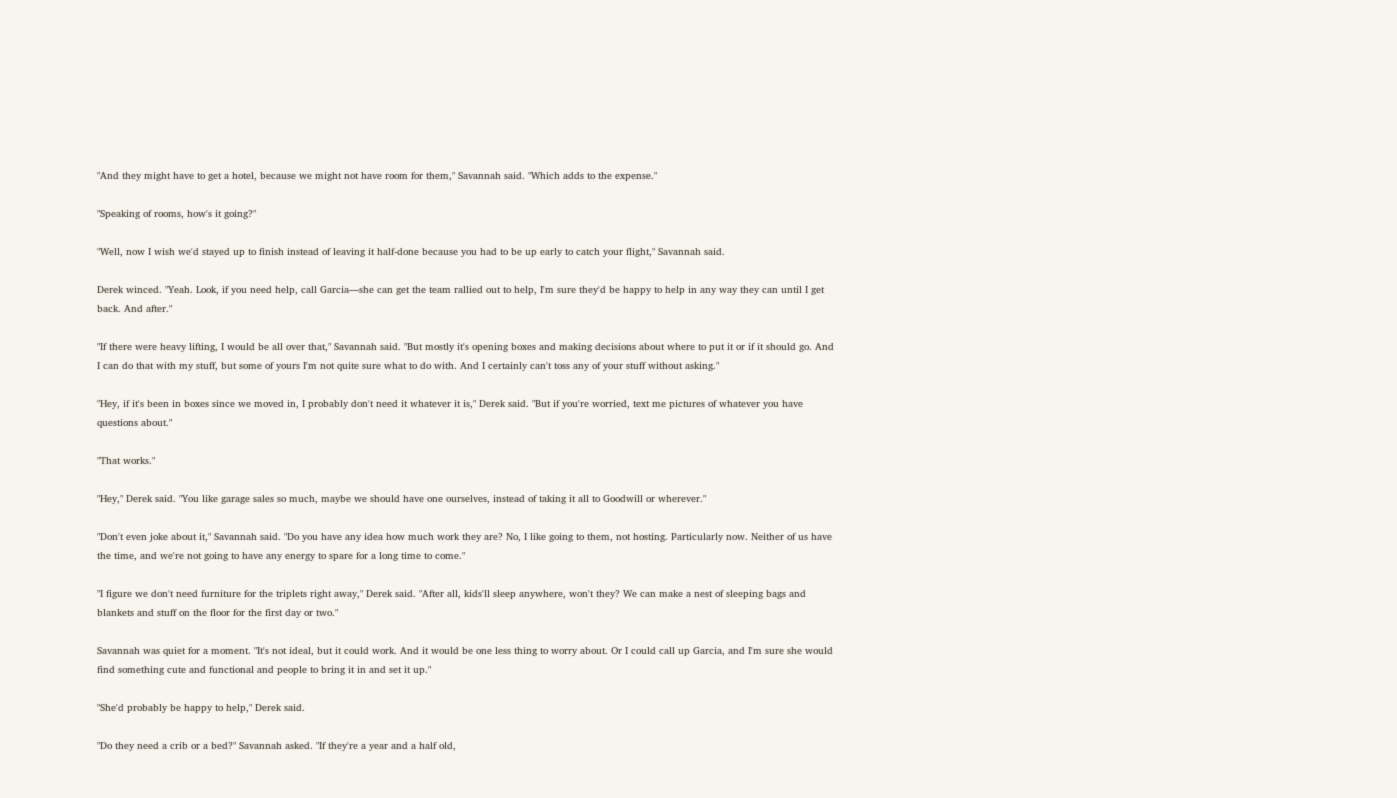"And they might have to get a hotel, because we might not have room for them," Savannah said. "Which adds to the expense."

"Speaking of rooms, how's it going?"

"Well, now I wish we'd stayed up to finish instead of leaving it half-done because you had to be up early to catch your flight," Savannah said.

Derek winced. "Yeah. Look, if you need help, call Garcia—she can get the team rallied out to help, I'm sure they'd be happy to help in any way they can until I get back. And after."

"If there were heavy lifting, I would be all over that," Savannah said. "But mostly it's opening boxes and making decisions about where to put it or if it should go. And I can do that with my stuff, but some of yours I'm not quite sure what to do with. And I certainly can't toss any of your stuff without asking."

"Hey, if it's been in boxes since we moved in, I probably don't need it whatever it is," Derek said. "But if you're worried, text me pictures of whatever you have questions about."

"That works."

"Hey," Derek said. "You like garage sales so much, maybe we should have one ourselves, instead of taking it all to Goodwill or wherever."

"Don't even joke about it," Savannah said. "Do you have any idea how much work they are? No, I like going to them, not hosting. Particularly now. Neither of us have the time, and we're not going to have any energy to spare for a long time to come."

"I figure we don't need furniture for the triplets right away," Derek said. "After all, kids'll sleep anywhere, won't they? We can make a nest of sleeping bags and blankets and stuff on the floor for the first day or two."

Savannah was quiet for a moment. "It's not ideal, but it could work. And it would be one less thing to worry about. Or I could call up Garcia, and I'm sure she would find something cute and functional and people to bring it in and set it up."

"She'd probably be happy to help," Derek said.

"Do they need a crib or a bed?" Savannah asked. "If they're a year and a half old,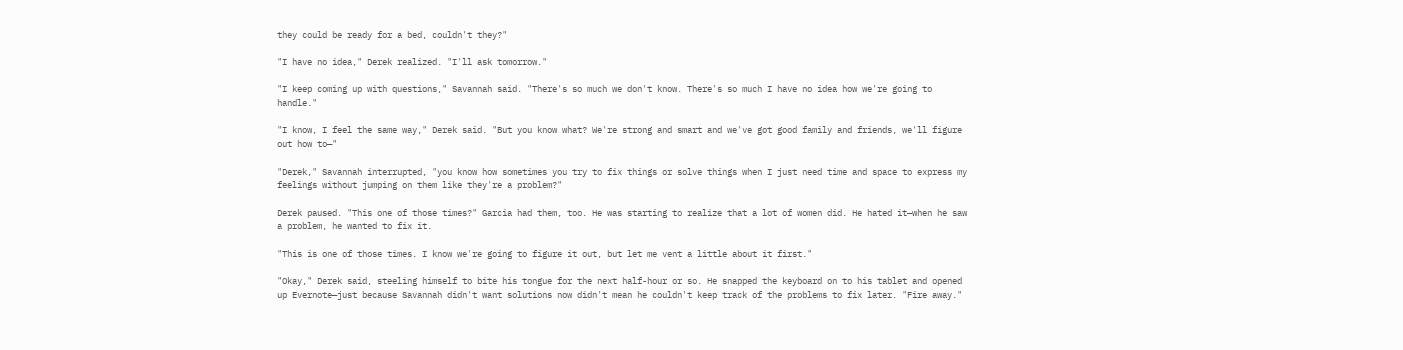they could be ready for a bed, couldn't they?"

"I have no idea," Derek realized. "I'll ask tomorrow."

"I keep coming up with questions," Savannah said. "There's so much we don't know. There's so much I have no idea how we're going to handle."

"I know, I feel the same way," Derek said. "But you know what? We're strong and smart and we've got good family and friends, we'll figure out how to—"

"Derek," Savannah interrupted, "you know how sometimes you try to fix things or solve things when I just need time and space to express my feelings without jumping on them like they're a problem?"

Derek paused. "This one of those times?" Garcia had them, too. He was starting to realize that a lot of women did. He hated it—when he saw a problem, he wanted to fix it.

"This is one of those times. I know we're going to figure it out, but let me vent a little about it first."

"Okay," Derek said, steeling himself to bite his tongue for the next half-hour or so. He snapped the keyboard on to his tablet and opened up Evernote—just because Savannah didn't want solutions now didn't mean he couldn't keep track of the problems to fix later. "Fire away."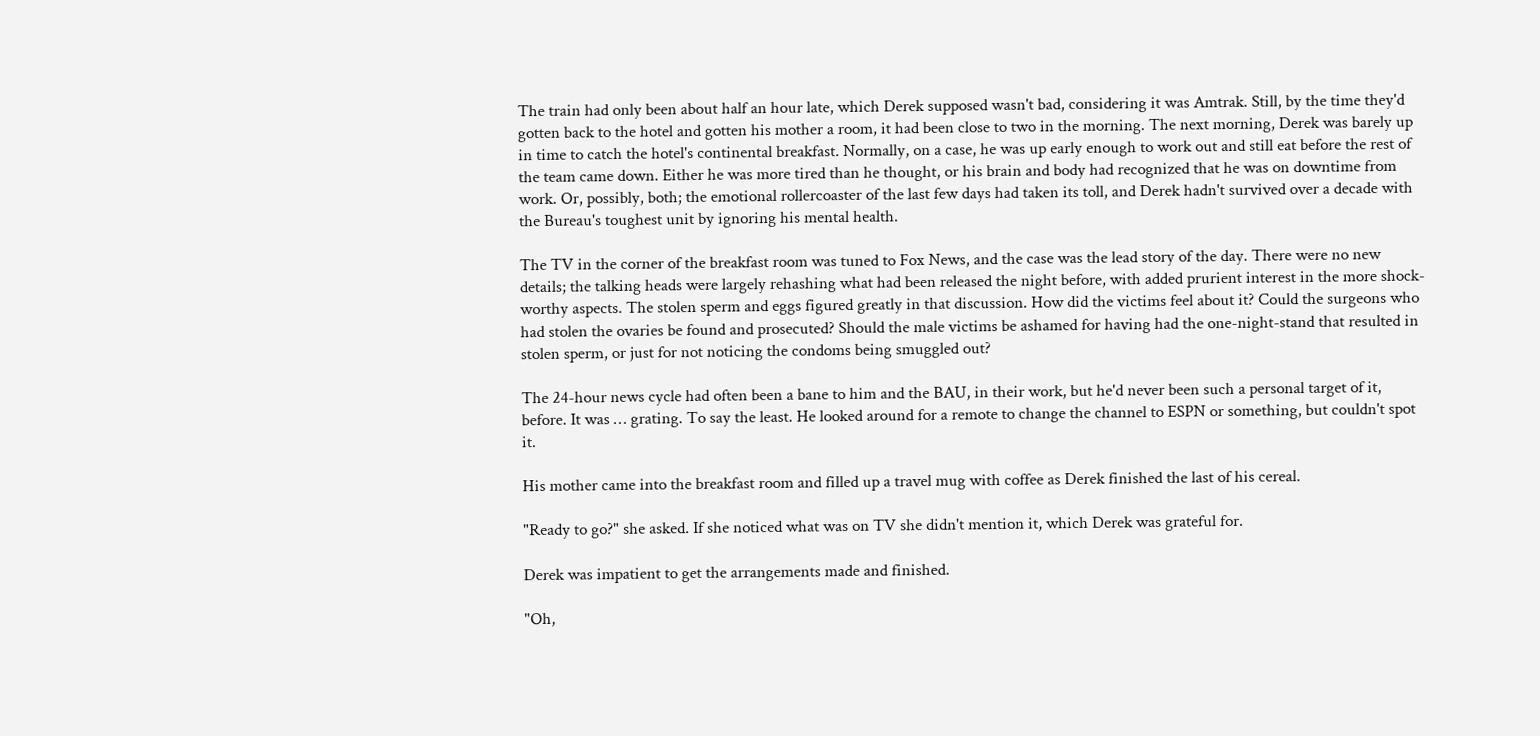The train had only been about half an hour late, which Derek supposed wasn't bad, considering it was Amtrak. Still, by the time they'd gotten back to the hotel and gotten his mother a room, it had been close to two in the morning. The next morning, Derek was barely up in time to catch the hotel's continental breakfast. Normally, on a case, he was up early enough to work out and still eat before the rest of the team came down. Either he was more tired than he thought, or his brain and body had recognized that he was on downtime from work. Or, possibly, both; the emotional rollercoaster of the last few days had taken its toll, and Derek hadn't survived over a decade with the Bureau's toughest unit by ignoring his mental health.

The TV in the corner of the breakfast room was tuned to Fox News, and the case was the lead story of the day. There were no new details; the talking heads were largely rehashing what had been released the night before, with added prurient interest in the more shock-worthy aspects. The stolen sperm and eggs figured greatly in that discussion. How did the victims feel about it? Could the surgeons who had stolen the ovaries be found and prosecuted? Should the male victims be ashamed for having had the one-night-stand that resulted in stolen sperm, or just for not noticing the condoms being smuggled out?

The 24-hour news cycle had often been a bane to him and the BAU, in their work, but he'd never been such a personal target of it, before. It was … grating. To say the least. He looked around for a remote to change the channel to ESPN or something, but couldn't spot it.

His mother came into the breakfast room and filled up a travel mug with coffee as Derek finished the last of his cereal.

"Ready to go?" she asked. If she noticed what was on TV she didn't mention it, which Derek was grateful for.

Derek was impatient to get the arrangements made and finished.

"Oh,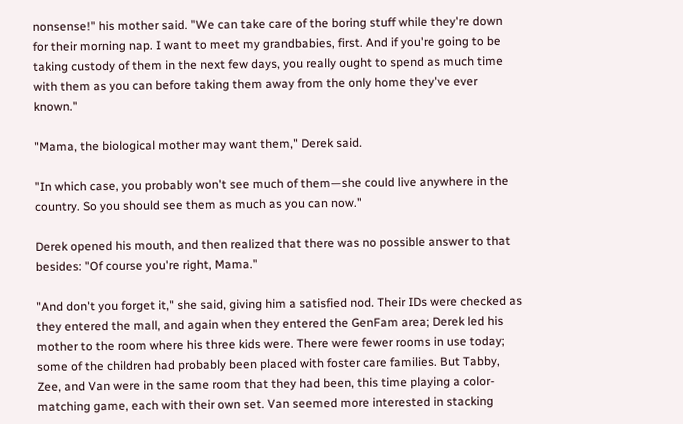nonsense!" his mother said. "We can take care of the boring stuff while they're down for their morning nap. I want to meet my grandbabies, first. And if you're going to be taking custody of them in the next few days, you really ought to spend as much time with them as you can before taking them away from the only home they've ever known."

"Mama, the biological mother may want them," Derek said.

"In which case, you probably won't see much of them—she could live anywhere in the country. So you should see them as much as you can now."

Derek opened his mouth, and then realized that there was no possible answer to that besides: "Of course you're right, Mama."

"And don't you forget it," she said, giving him a satisfied nod. Their IDs were checked as they entered the mall, and again when they entered the GenFam area; Derek led his mother to the room where his three kids were. There were fewer rooms in use today; some of the children had probably been placed with foster care families. But Tabby, Zee, and Van were in the same room that they had been, this time playing a color-matching game, each with their own set. Van seemed more interested in stacking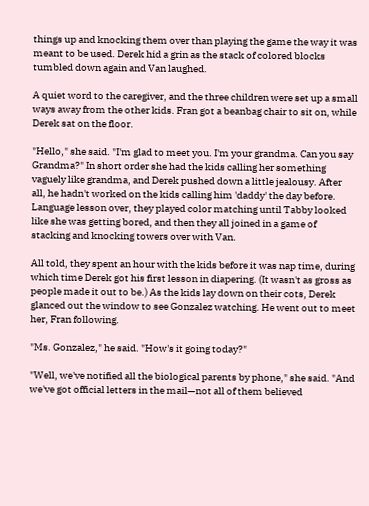things up and knocking them over than playing the game the way it was meant to be used. Derek hid a grin as the stack of colored blocks tumbled down again and Van laughed.

A quiet word to the caregiver, and the three children were set up a small ways away from the other kids. Fran got a beanbag chair to sit on, while Derek sat on the floor.

"Hello," she said. "I'm glad to meet you. I'm your grandma. Can you say Grandma?" In short order she had the kids calling her something vaguely like grandma, and Derek pushed down a little jealousy. After all, he hadn't worked on the kids calling him 'daddy' the day before. Language lesson over, they played color matching until Tabby looked like she was getting bored, and then they all joined in a game of stacking and knocking towers over with Van.

All told, they spent an hour with the kids before it was nap time, during which time Derek got his first lesson in diapering. (It wasn't as gross as people made it out to be.) As the kids lay down on their cots, Derek glanced out the window to see Gonzalez watching. He went out to meet her, Fran following.

"Ms. Gonzalez," he said. "How's it going today?"

"Well, we've notified all the biological parents by phone," she said. "And we've got official letters in the mail—not all of them believed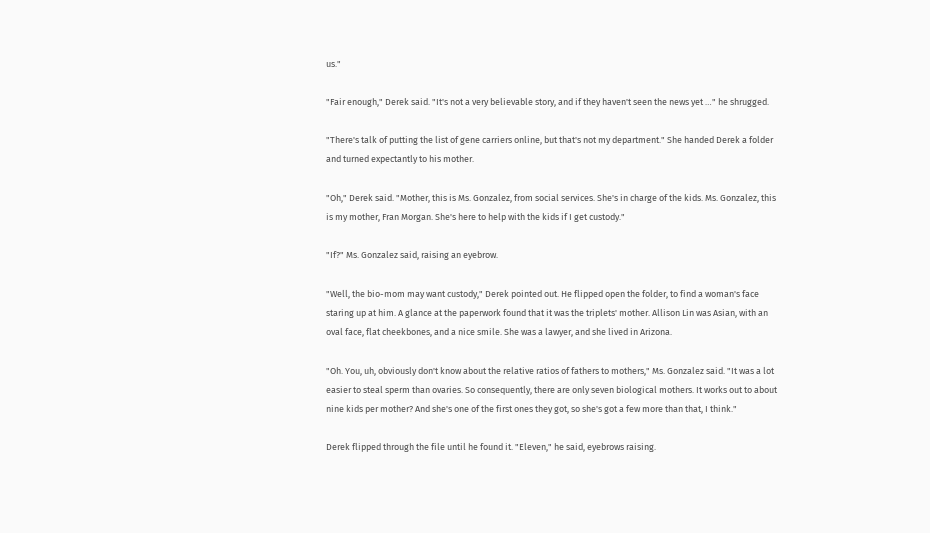us."

"Fair enough," Derek said. "It's not a very believable story, and if they haven't seen the news yet …" he shrugged.

"There's talk of putting the list of gene carriers online, but that's not my department." She handed Derek a folder and turned expectantly to his mother.

"Oh," Derek said. "Mother, this is Ms. Gonzalez, from social services. She's in charge of the kids. Ms. Gonzalez, this is my mother, Fran Morgan. She's here to help with the kids if I get custody."

"If?" Ms. Gonzalez said, raising an eyebrow.

"Well, the bio-mom may want custody," Derek pointed out. He flipped open the folder, to find a woman's face staring up at him. A glance at the paperwork found that it was the triplets' mother. Allison Lin was Asian, with an oval face, flat cheekbones, and a nice smile. She was a lawyer, and she lived in Arizona.

"Oh. You, uh, obviously don't know about the relative ratios of fathers to mothers," Ms. Gonzalez said. "It was a lot easier to steal sperm than ovaries. So consequently, there are only seven biological mothers. It works out to about nine kids per mother? And she's one of the first ones they got, so she's got a few more than that, I think."

Derek flipped through the file until he found it. "Eleven," he said, eyebrows raising.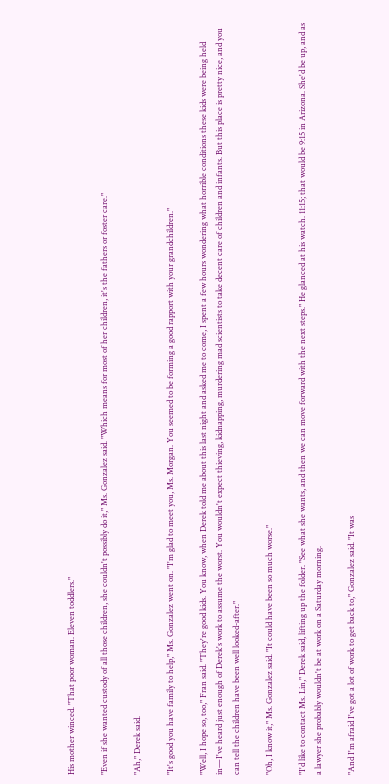His mother winced. "That poor woman. Eleven toddlers."

"Even if she wanted custody of all those children, she couldn't possibly do it," Ms. Gonzalez said. "Which means for most of her children, it's the fathers or foster care."

"Ah," Derek said.

"It's good you have family to help," Ms. Gonzalez went on. "I'm glad to meet you, Ms. Morgan. You seemed to be forming a good rapport with your grandchildren."

"Well, I hope so, too," Fran said. "They're good kids. You know, when Derek told me about this last night and asked me to come, I spent a few hours wondering what horrible conditions these kids were being held in—I've heard just enough of Derek's work to assume the worst. You wouldn't expect thieving, kidnapping, murdering mad scientists to take decent care of children and infants. But this place is pretty nice, and you can tell the children have been well looked-after."

"Oh, I know it," Ms. Gonzalez said. "It could have been so much worse."

"I'd like to contact Ms. Lin," Derek said, lifting up the folder. "See what she wants, and then we can move forward with the next steps." He glanced at his watch. 11:15; that would be 9:15 in Arizona. She'd be up, and as a lawyer she probably wouldn't be at work on a Saturday morning.

"And I'm afraid I've got a lot of work to get back to," Gonzalez said. "It was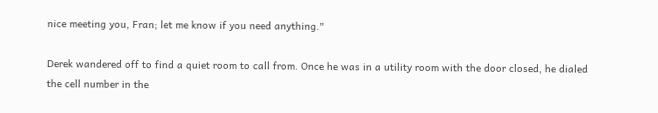nice meeting you, Fran; let me know if you need anything."

Derek wandered off to find a quiet room to call from. Once he was in a utility room with the door closed, he dialed the cell number in the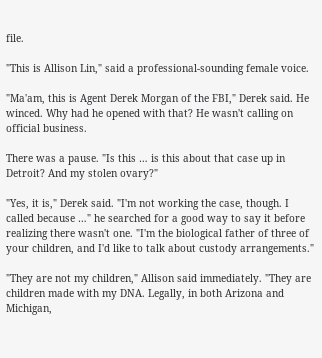file.

"This is Allison Lin," said a professional-sounding female voice.

"Ma'am, this is Agent Derek Morgan of the FBI," Derek said. He winced. Why had he opened with that? He wasn't calling on official business.

There was a pause. "Is this … is this about that case up in Detroit? And my stolen ovary?"

"Yes, it is," Derek said. "I'm not working the case, though. I called because …" he searched for a good way to say it before realizing there wasn't one. "I'm the biological father of three of your children, and I'd like to talk about custody arrangements."

"They are not my children," Allison said immediately. "They are children made with my DNA. Legally, in both Arizona and Michigan,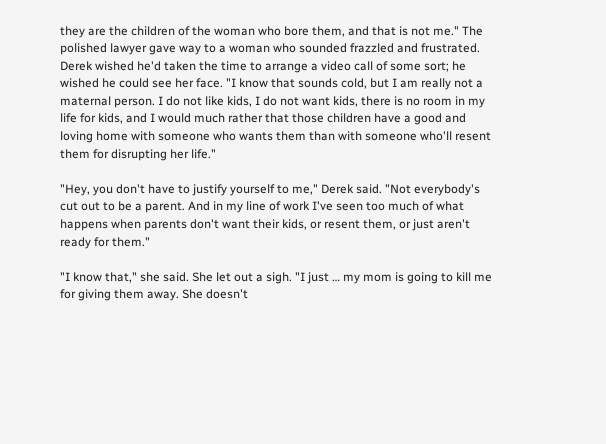they are the children of the woman who bore them, and that is not me." The polished lawyer gave way to a woman who sounded frazzled and frustrated. Derek wished he'd taken the time to arrange a video call of some sort; he wished he could see her face. "I know that sounds cold, but I am really not a maternal person. I do not like kids, I do not want kids, there is no room in my life for kids, and I would much rather that those children have a good and loving home with someone who wants them than with someone who'll resent them for disrupting her life."

"Hey, you don't have to justify yourself to me," Derek said. "Not everybody's cut out to be a parent. And in my line of work I've seen too much of what happens when parents don't want their kids, or resent them, or just aren't ready for them."

"I know that," she said. She let out a sigh. "I just … my mom is going to kill me for giving them away. She doesn't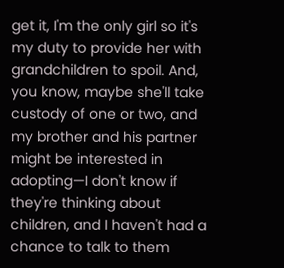get it, I'm the only girl so it's my duty to provide her with grandchildren to spoil. And, you know, maybe she'll take custody of one or two, and my brother and his partner might be interested in adopting—I don't know if they're thinking about children, and I haven't had a chance to talk to them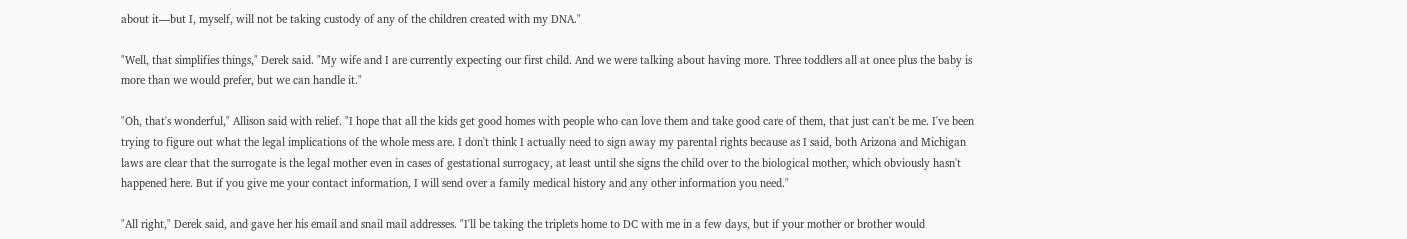about it—but I, myself, will not be taking custody of any of the children created with my DNA."

"Well, that simplifies things," Derek said. "My wife and I are currently expecting our first child. And we were talking about having more. Three toddlers all at once plus the baby is more than we would prefer, but we can handle it."

"Oh, that's wonderful," Allison said with relief. "I hope that all the kids get good homes with people who can love them and take good care of them, that just can't be me. I've been trying to figure out what the legal implications of the whole mess are. I don't think I actually need to sign away my parental rights because as I said, both Arizona and Michigan laws are clear that the surrogate is the legal mother even in cases of gestational surrogacy, at least until she signs the child over to the biological mother, which obviously hasn't happened here. But if you give me your contact information, I will send over a family medical history and any other information you need."

"All right," Derek said, and gave her his email and snail mail addresses. "I'll be taking the triplets home to DC with me in a few days, but if your mother or brother would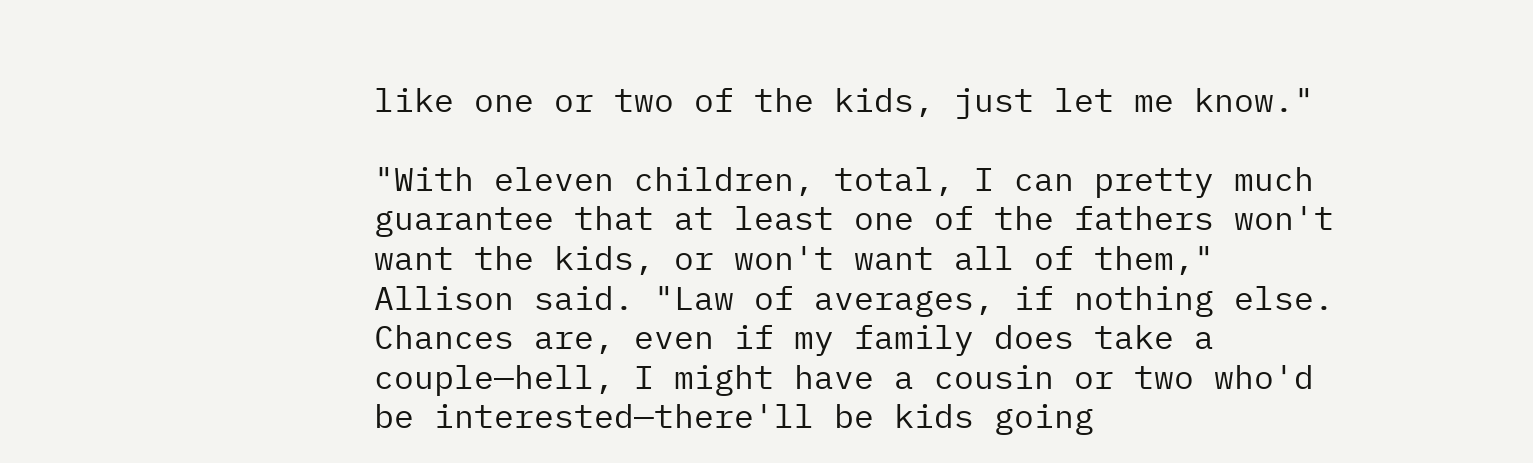like one or two of the kids, just let me know."

"With eleven children, total, I can pretty much guarantee that at least one of the fathers won't want the kids, or won't want all of them," Allison said. "Law of averages, if nothing else. Chances are, even if my family does take a couple—hell, I might have a cousin or two who'd be interested—there'll be kids going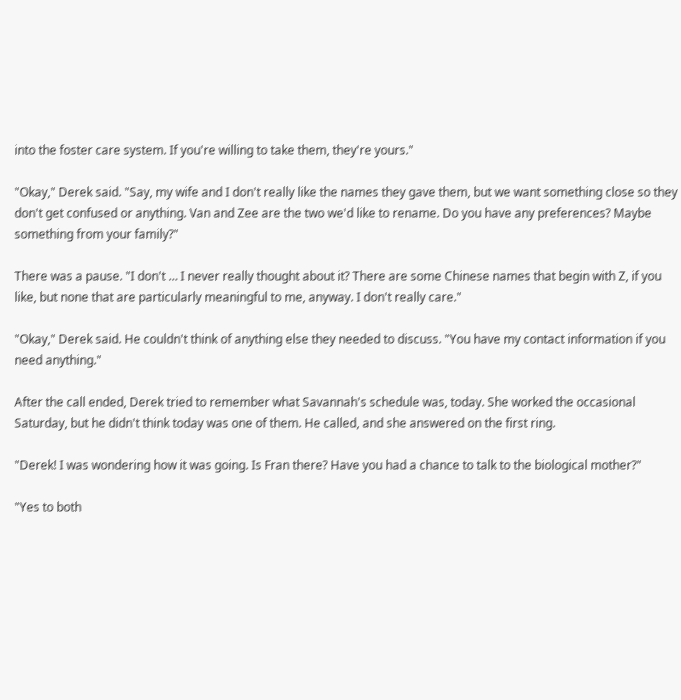into the foster care system. If you're willing to take them, they're yours."

"Okay," Derek said. "Say, my wife and I don't really like the names they gave them, but we want something close so they don't get confused or anything. Van and Zee are the two we'd like to rename. Do you have any preferences? Maybe something from your family?"

There was a pause. "I don't … I never really thought about it? There are some Chinese names that begin with Z, if you like, but none that are particularly meaningful to me, anyway. I don't really care."

"Okay," Derek said. He couldn't think of anything else they needed to discuss. "You have my contact information if you need anything."

After the call ended, Derek tried to remember what Savannah's schedule was, today. She worked the occasional Saturday, but he didn't think today was one of them. He called, and she answered on the first ring.

"Derek! I was wondering how it was going. Is Fran there? Have you had a chance to talk to the biological mother?"

"Yes to both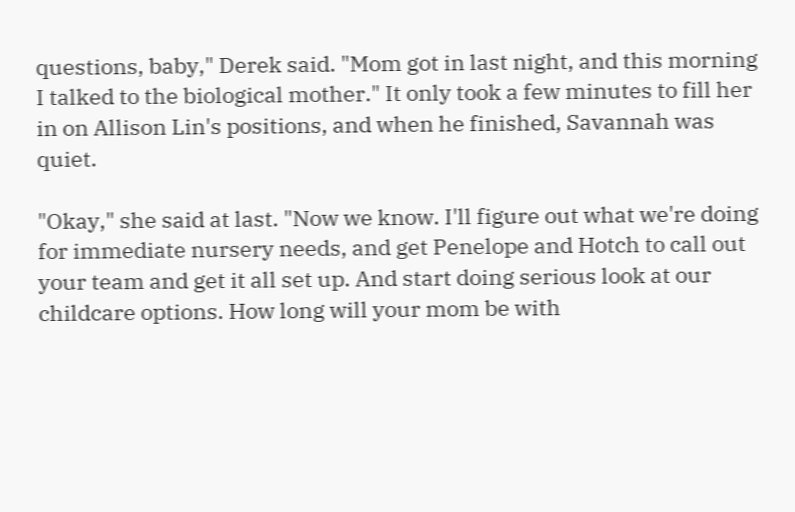questions, baby," Derek said. "Mom got in last night, and this morning I talked to the biological mother." It only took a few minutes to fill her in on Allison Lin's positions, and when he finished, Savannah was quiet.

"Okay," she said at last. "Now we know. I'll figure out what we're doing for immediate nursery needs, and get Penelope and Hotch to call out your team and get it all set up. And start doing serious look at our childcare options. How long will your mom be with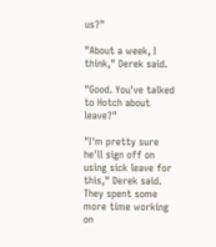us?"

"About a week, I think," Derek said.

"Good. You've talked to Hotch about leave?"

"I'm pretty sure he'll sign off on using sick leave for this," Derek said. They spent some more time working on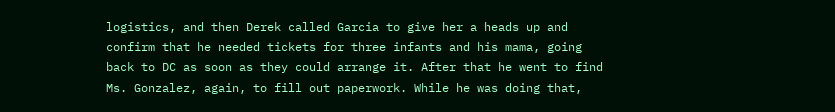logistics, and then Derek called Garcia to give her a heads up and confirm that he needed tickets for three infants and his mama, going back to DC as soon as they could arrange it. After that he went to find Ms. Gonzalez, again, to fill out paperwork. While he was doing that,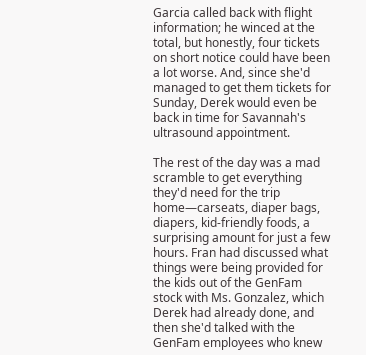Garcia called back with flight information; he winced at the total, but honestly, four tickets on short notice could have been a lot worse. And, since she'd managed to get them tickets for Sunday, Derek would even be back in time for Savannah's ultrasound appointment.

The rest of the day was a mad scramble to get everything they'd need for the trip home—carseats, diaper bags, diapers, kid-friendly foods, a surprising amount for just a few hours. Fran had discussed what things were being provided for the kids out of the GenFam stock with Ms. Gonzalez, which Derek had already done, and then she'd talked with the GenFam employees who knew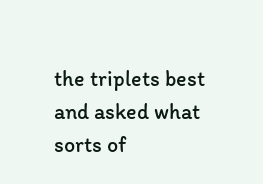the triplets best and asked what sorts of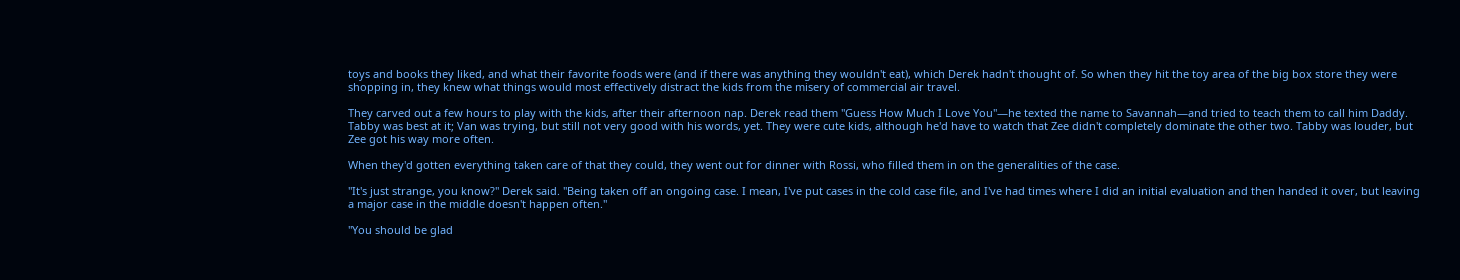toys and books they liked, and what their favorite foods were (and if there was anything they wouldn't eat), which Derek hadn't thought of. So when they hit the toy area of the big box store they were shopping in, they knew what things would most effectively distract the kids from the misery of commercial air travel.

They carved out a few hours to play with the kids, after their afternoon nap. Derek read them "Guess How Much I Love You"—he texted the name to Savannah—and tried to teach them to call him Daddy. Tabby was best at it; Van was trying, but still not very good with his words, yet. They were cute kids, although he'd have to watch that Zee didn't completely dominate the other two. Tabby was louder, but Zee got his way more often.

When they'd gotten everything taken care of that they could, they went out for dinner with Rossi, who filled them in on the generalities of the case.

"It's just strange, you know?" Derek said. "Being taken off an ongoing case. I mean, I've put cases in the cold case file, and I've had times where I did an initial evaluation and then handed it over, but leaving a major case in the middle doesn't happen often."

"You should be glad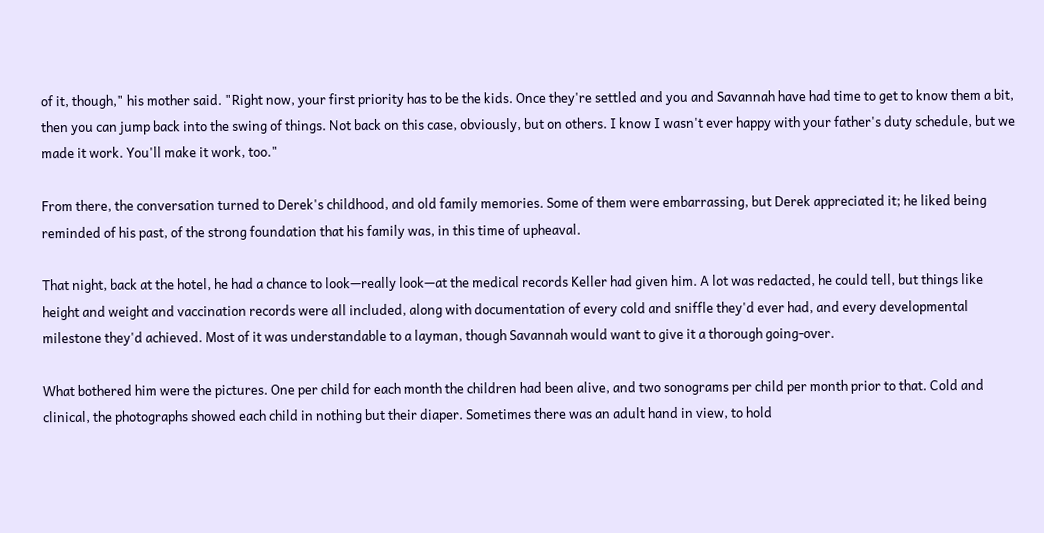of it, though," his mother said. "Right now, your first priority has to be the kids. Once they're settled and you and Savannah have had time to get to know them a bit, then you can jump back into the swing of things. Not back on this case, obviously, but on others. I know I wasn't ever happy with your father's duty schedule, but we made it work. You'll make it work, too."

From there, the conversation turned to Derek's childhood, and old family memories. Some of them were embarrassing, but Derek appreciated it; he liked being reminded of his past, of the strong foundation that his family was, in this time of upheaval.

That night, back at the hotel, he had a chance to look—really look—at the medical records Keller had given him. A lot was redacted, he could tell, but things like height and weight and vaccination records were all included, along with documentation of every cold and sniffle they'd ever had, and every developmental milestone they'd achieved. Most of it was understandable to a layman, though Savannah would want to give it a thorough going-over.

What bothered him were the pictures. One per child for each month the children had been alive, and two sonograms per child per month prior to that. Cold and clinical, the photographs showed each child in nothing but their diaper. Sometimes there was an adult hand in view, to hold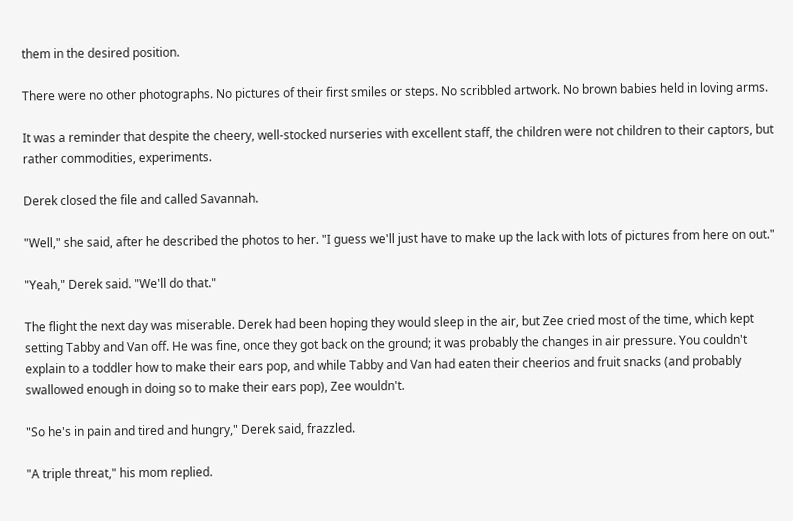them in the desired position.

There were no other photographs. No pictures of their first smiles or steps. No scribbled artwork. No brown babies held in loving arms.

It was a reminder that despite the cheery, well-stocked nurseries with excellent staff, the children were not children to their captors, but rather commodities, experiments.

Derek closed the file and called Savannah.

"Well," she said, after he described the photos to her. "I guess we'll just have to make up the lack with lots of pictures from here on out."

"Yeah," Derek said. "We'll do that."

The flight the next day was miserable. Derek had been hoping they would sleep in the air, but Zee cried most of the time, which kept setting Tabby and Van off. He was fine, once they got back on the ground; it was probably the changes in air pressure. You couldn't explain to a toddler how to make their ears pop, and while Tabby and Van had eaten their cheerios and fruit snacks (and probably swallowed enough in doing so to make their ears pop), Zee wouldn't.

"So he's in pain and tired and hungry," Derek said, frazzled.

"A triple threat," his mom replied.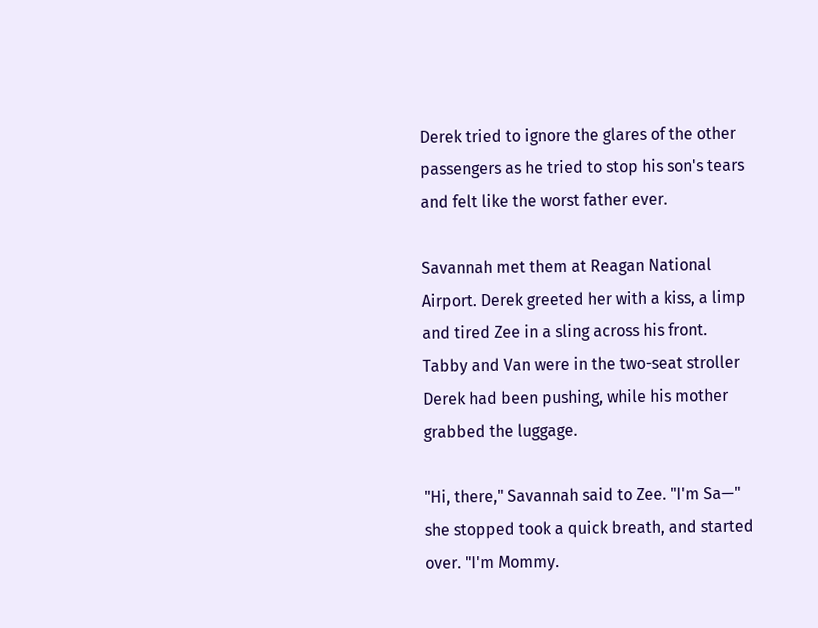Derek tried to ignore the glares of the other passengers as he tried to stop his son's tears and felt like the worst father ever.

Savannah met them at Reagan National Airport. Derek greeted her with a kiss, a limp and tired Zee in a sling across his front. Tabby and Van were in the two-seat stroller Derek had been pushing, while his mother grabbed the luggage.

"Hi, there," Savannah said to Zee. "I'm Sa—" she stopped took a quick breath, and started over. "I'm Mommy.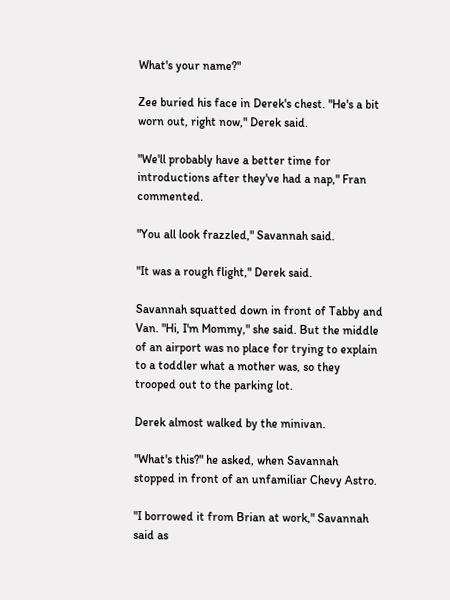What's your name?"

Zee buried his face in Derek's chest. "He's a bit worn out, right now," Derek said.

"We'll probably have a better time for introductions after they've had a nap," Fran commented.

"You all look frazzled," Savannah said.

"It was a rough flight," Derek said.

Savannah squatted down in front of Tabby and Van. "Hi, I'm Mommy," she said. But the middle of an airport was no place for trying to explain to a toddler what a mother was, so they trooped out to the parking lot.

Derek almost walked by the minivan.

"What's this?" he asked, when Savannah stopped in front of an unfamiliar Chevy Astro.

"I borrowed it from Brian at work," Savannah said as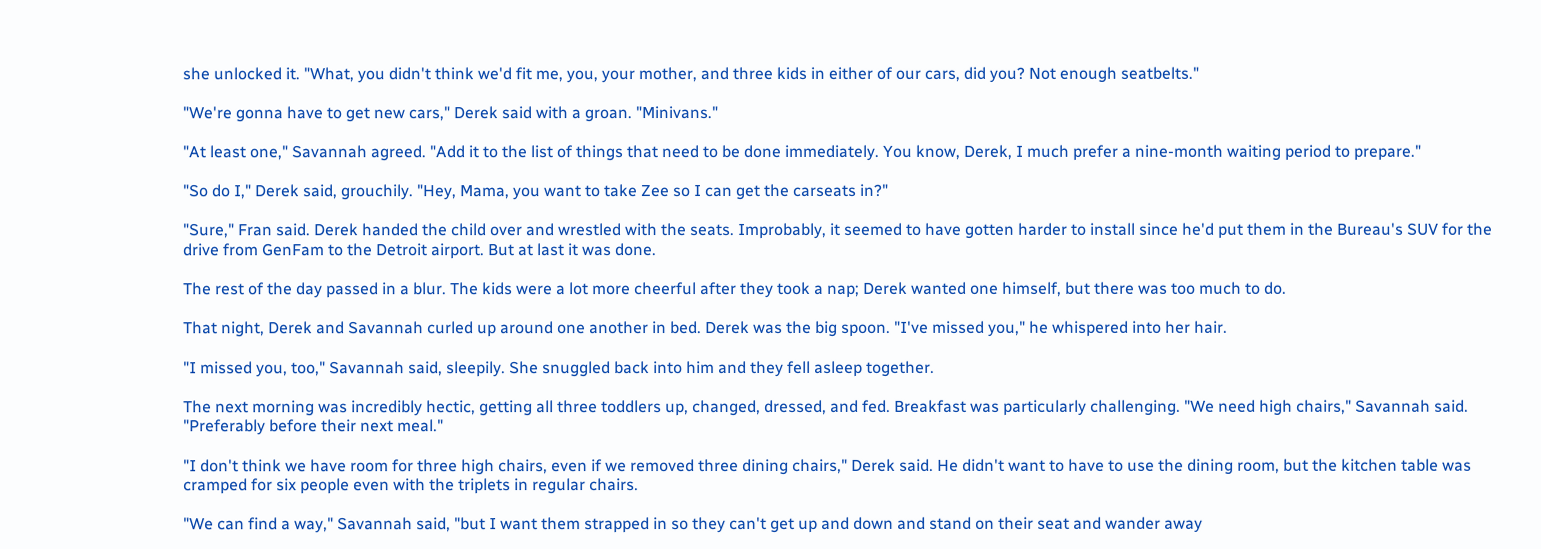she unlocked it. "What, you didn't think we'd fit me, you, your mother, and three kids in either of our cars, did you? Not enough seatbelts."

"We're gonna have to get new cars," Derek said with a groan. "Minivans."

"At least one," Savannah agreed. "Add it to the list of things that need to be done immediately. You know, Derek, I much prefer a nine-month waiting period to prepare."

"So do I," Derek said, grouchily. "Hey, Mama, you want to take Zee so I can get the carseats in?"

"Sure," Fran said. Derek handed the child over and wrestled with the seats. Improbably, it seemed to have gotten harder to install since he'd put them in the Bureau's SUV for the drive from GenFam to the Detroit airport. But at last it was done.

The rest of the day passed in a blur. The kids were a lot more cheerful after they took a nap; Derek wanted one himself, but there was too much to do.

That night, Derek and Savannah curled up around one another in bed. Derek was the big spoon. "I've missed you," he whispered into her hair.

"I missed you, too," Savannah said, sleepily. She snuggled back into him and they fell asleep together.

The next morning was incredibly hectic, getting all three toddlers up, changed, dressed, and fed. Breakfast was particularly challenging. "We need high chairs," Savannah said. "Preferably before their next meal."

"I don't think we have room for three high chairs, even if we removed three dining chairs," Derek said. He didn't want to have to use the dining room, but the kitchen table was cramped for six people even with the triplets in regular chairs.

"We can find a way," Savannah said, "but I want them strapped in so they can't get up and down and stand on their seat and wander away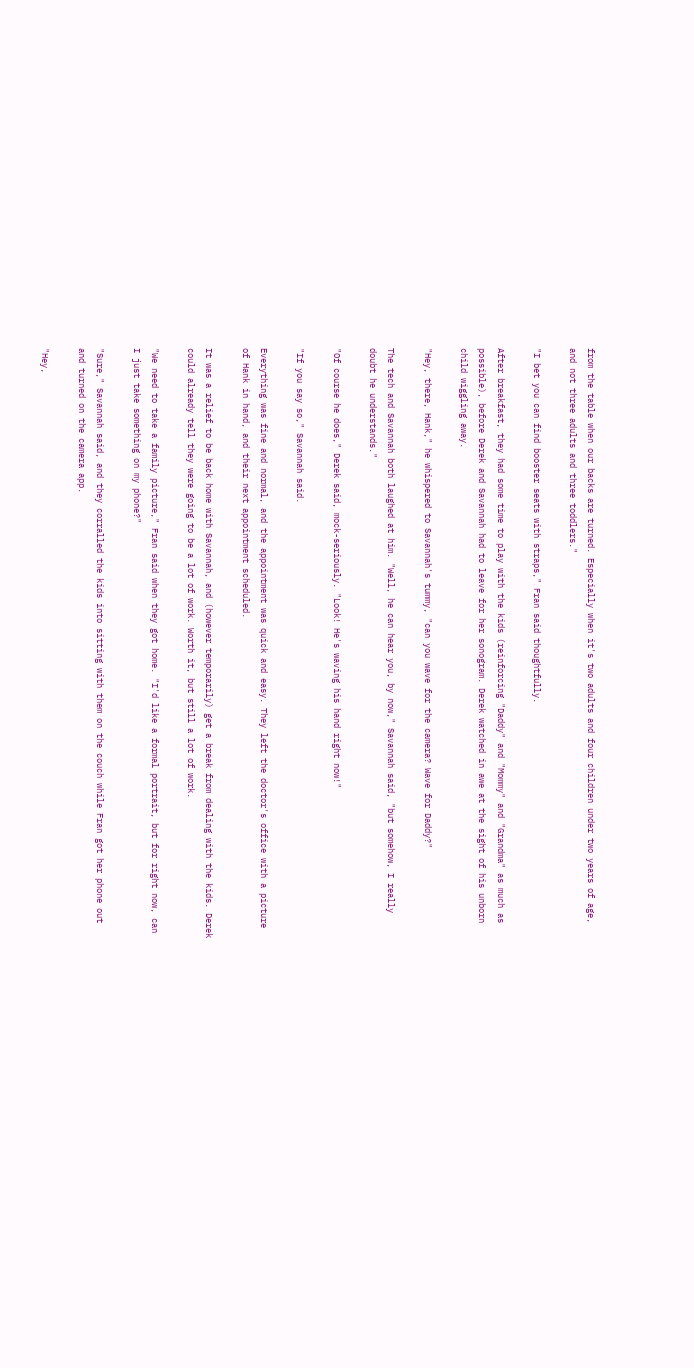from the table when our backs are turned. Especially when it's two adults and four children under two years of age, and not three adults and three toddlers."

"I bet you can find booster seats with straps," Fran said thoughtfully.

After breakfast, they had some time to play with the kids (reinforcing "Daddy" and "Mommy" and "Grandma" as much as possible), before Derek and Savannah had to leave for her sonogram. Derek watched in awe at the sight of his unborn child wiggling away.

"Hey, there, Hank," he whispered to Savannah's tummy, "can you wave for the camera? Wave for Daddy?"

The tech and Savannah both laughed at him. "Well, he can hear you, by now," Savannah said, "but somehow, I really doubt he understands."

"Of course he does," Derek said, mock-seriously. "Look! He's waving his hand right now!"

"If you say so," Savannah said.

Everything was fine and normal, and the appointment was quick and easy. They left the doctor's office with a picture of Hank in hand, and their next appointment scheduled.

It was a relief to be back home with Savannah, and (however temporarily) get a break from dealing with the kids. Derek could already tell they were going to be a lot of work. Worth it, but still a lot of work.

"We need to take a family picture," Fran said when they got home. "I'd like a formal portrait, but for right now, can I just take something on my phone?"

"Sure," Savannah said, and they corralled the kids into sitting with them on the couch while Fran got her phone out and turned on the camera app.

"Hey,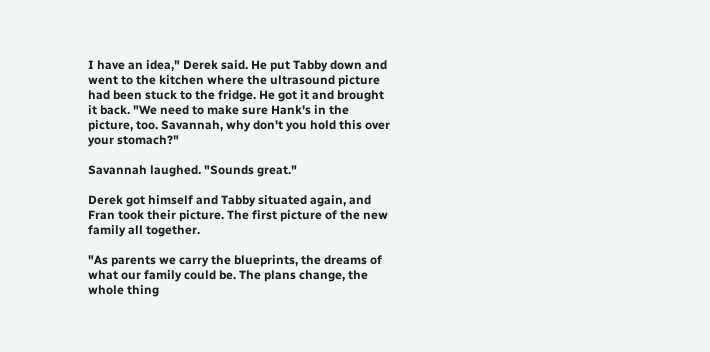I have an idea," Derek said. He put Tabby down and went to the kitchen where the ultrasound picture had been stuck to the fridge. He got it and brought it back. "We need to make sure Hank's in the picture, too. Savannah, why don't you hold this over your stomach?"

Savannah laughed. "Sounds great."

Derek got himself and Tabby situated again, and Fran took their picture. The first picture of the new family all together.

"As parents we carry the blueprints, the dreams of what our family could be. The plans change, the whole thing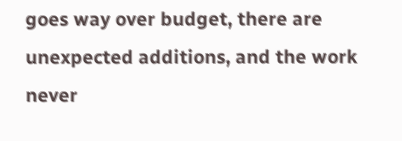goes way over budget, there are unexpected additions, and the work never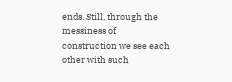ends. Still, through the messiness of construction we see each other with such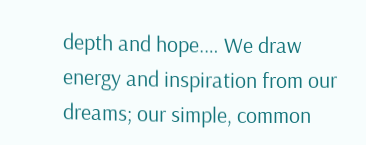depth and hope.… We draw energy and inspiration from our dreams; our simple, common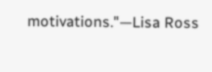motivations."—Lisa Ross